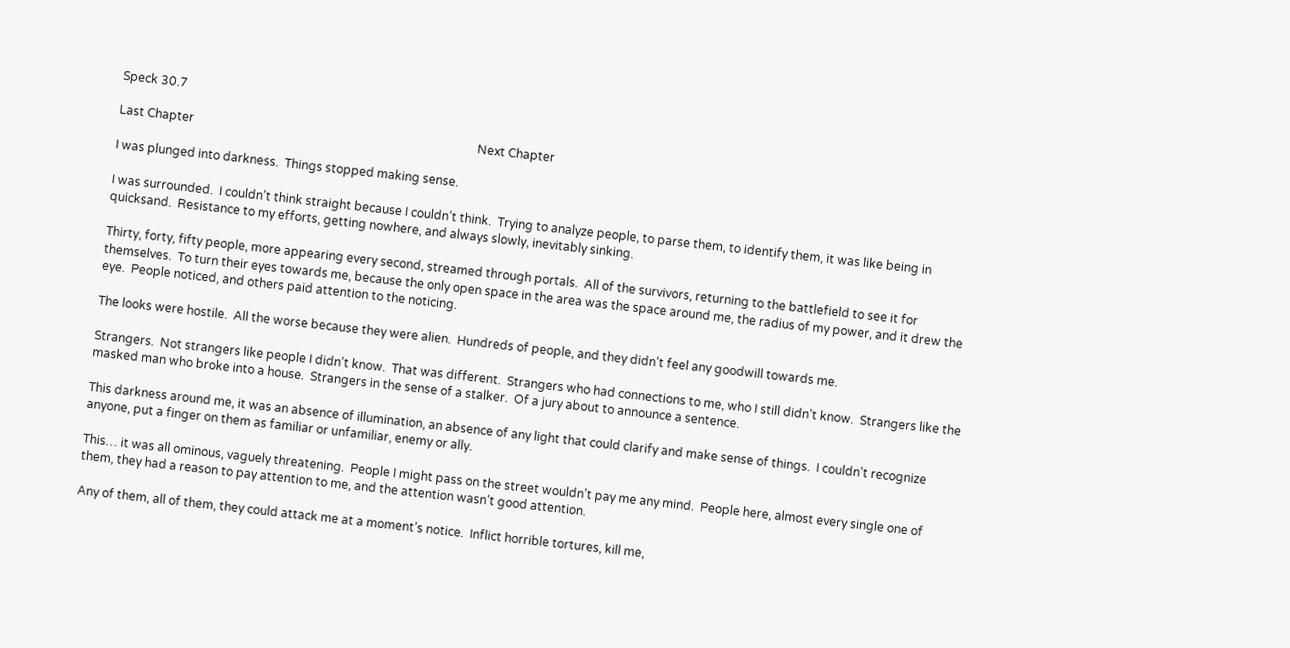Speck 30.7

Last Chapter                                                                                               Next Chapter

I was plunged into darkness.  Things stopped making sense.

I was surrounded.  I couldn’t think straight because I couldn’t think.  Trying to analyze people, to parse them, to identify them, it was like being in quicksand.  Resistance to my efforts, getting nowhere, and always slowly, inevitably sinking.

Thirty, forty, fifty people, more appearing every second, streamed through portals.  All of the survivors, returning to the battlefield to see it for themselves.  To turn their eyes towards me, because the only open space in the area was the space around me, the radius of my power, and it drew the eye.  People noticed, and others paid attention to the noticing.

The looks were hostile.  All the worse because they were alien.  Hundreds of people, and they didn’t feel any goodwill towards me.

Strangers.  Not strangers like people I didn’t know.  That was different.  Strangers who had connections to me, who I still didn’t know.  Strangers like the masked man who broke into a house.  Strangers in the sense of a stalker.  Of a jury about to announce a sentence.

This darkness around me, it was an absence of illumination, an absence of any light that could clarify and make sense of things.  I couldn’t recognize anyone, put a finger on them as familiar or unfamiliar, enemy or ally.

This… it was all ominous, vaguely threatening.  People I might pass on the street wouldn’t pay me any mind.  People here, almost every single one of them, they had a reason to pay attention to me, and the attention wasn’t good attention.

Any of them, all of them, they could attack me at a moment’s notice.  Inflict horrible tortures, kill me,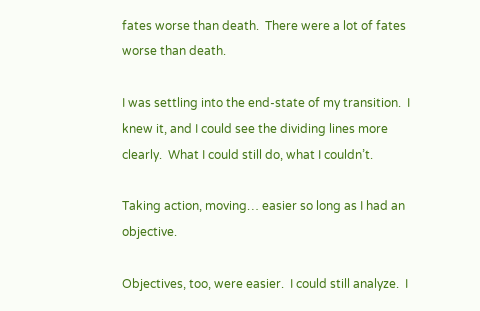fates worse than death.  There were a lot of fates worse than death.

I was settling into the end-state of my transition.  I knew it, and I could see the dividing lines more clearly.  What I could still do, what I couldn’t.

Taking action, moving… easier so long as I had an objective.

Objectives, too, were easier.  I could still analyze.  I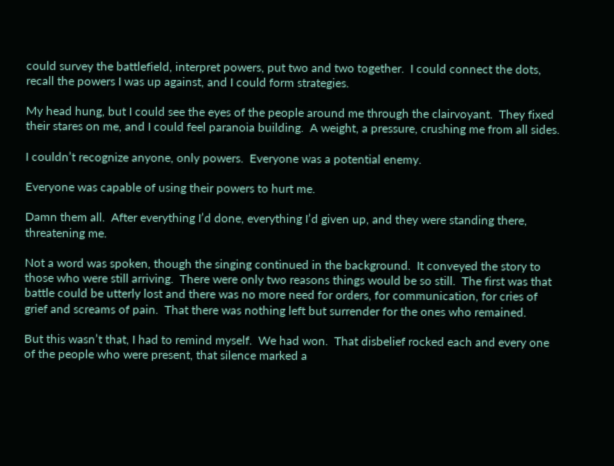could survey the battlefield, interpret powers, put two and two together.  I could connect the dots, recall the powers I was up against, and I could form strategies.

My head hung, but I could see the eyes of the people around me through the clairvoyant.  They fixed their stares on me, and I could feel paranoia building.  A weight, a pressure, crushing me from all sides.

I couldn’t recognize anyone, only powers.  Everyone was a potential enemy.

Everyone was capable of using their powers to hurt me.

Damn them all.  After everything I’d done, everything I’d given up, and they were standing there, threatening me.

Not a word was spoken, though the singing continued in the background.  It conveyed the story to those who were still arriving.  There were only two reasons things would be so still.  The first was that battle could be utterly lost and there was no more need for orders, for communication, for cries of grief and screams of pain.  That there was nothing left but surrender for the ones who remained.

But this wasn’t that, I had to remind myself.  We had won.  That disbelief rocked each and every one of the people who were present, that silence marked a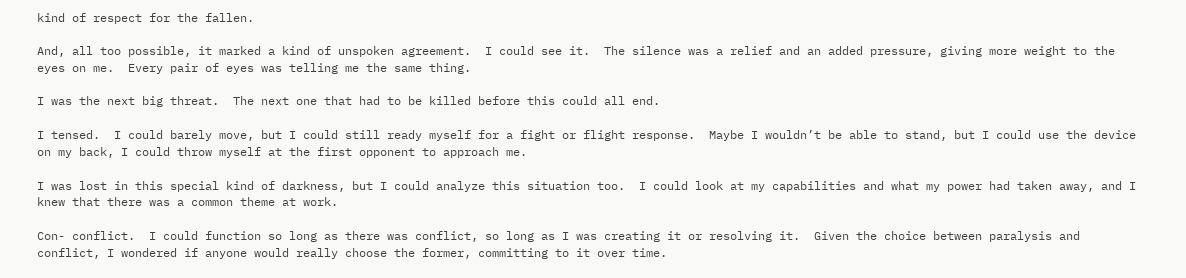kind of respect for the fallen.

And, all too possible, it marked a kind of unspoken agreement.  I could see it.  The silence was a relief and an added pressure, giving more weight to the eyes on me.  Every pair of eyes was telling me the same thing.

I was the next big threat.  The next one that had to be killed before this could all end.

I tensed.  I could barely move, but I could still ready myself for a fight or flight response.  Maybe I wouldn’t be able to stand, but I could use the device on my back, I could throw myself at the first opponent to approach me.

I was lost in this special kind of darkness, but I could analyze this situation too.  I could look at my capabilities and what my power had taken away, and I knew that there was a common theme at work.

Con- conflict.  I could function so long as there was conflict, so long as I was creating it or resolving it.  Given the choice between paralysis and conflict, I wondered if anyone would really choose the former, committing to it over time.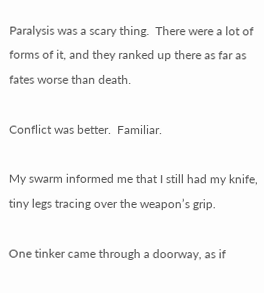Paralysis was a scary thing.  There were a lot of forms of it, and they ranked up there as far as fates worse than death.

Conflict was better.  Familiar.

My swarm informed me that I still had my knife, tiny legs tracing over the weapon’s grip.

One tinker came through a doorway, as if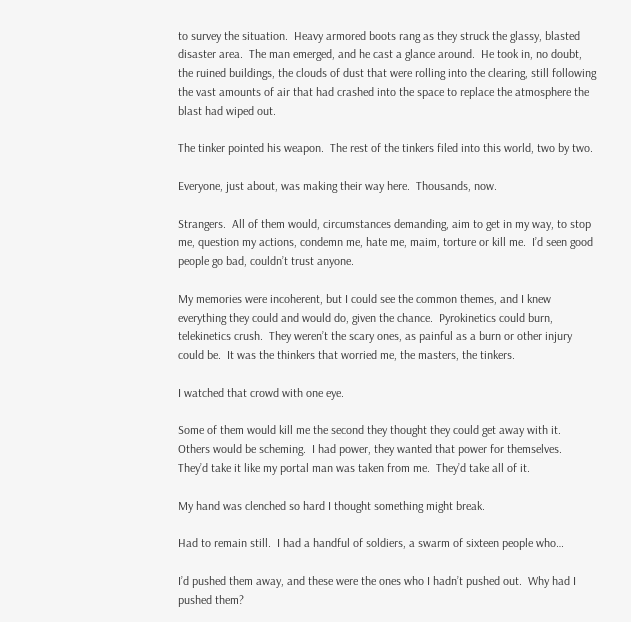to survey the situation.  Heavy armored boots rang as they struck the glassy, blasted disaster area.  The man emerged, and he cast a glance around.  He took in, no doubt, the ruined buildings, the clouds of dust that were rolling into the clearing, still following the vast amounts of air that had crashed into the space to replace the atmosphere the blast had wiped out.

The tinker pointed his weapon.  The rest of the tinkers filed into this world, two by two.

Everyone, just about, was making their way here.  Thousands, now.

Strangers.  All of them would, circumstances demanding, aim to get in my way, to stop me, question my actions, condemn me, hate me, maim, torture or kill me.  I’d seen good people go bad, couldn’t trust anyone.

My memories were incoherent, but I could see the common themes, and I knew everything they could and would do, given the chance.  Pyrokinetics could burn, telekinetics crush.  They weren’t the scary ones, as painful as a burn or other injury could be.  It was the thinkers that worried me, the masters, the tinkers.

I watched that crowd with one eye.

Some of them would kill me the second they thought they could get away with it.  Others would be scheming.  I had power, they wanted that power for themselves.  They’d take it like my portal man was taken from me.  They’d take all of it.

My hand was clenched so hard I thought something might break.

Had to remain still.  I had a handful of soldiers, a swarm of sixteen people who…

I’d pushed them away, and these were the ones who I hadn’t pushed out.  Why had I pushed them?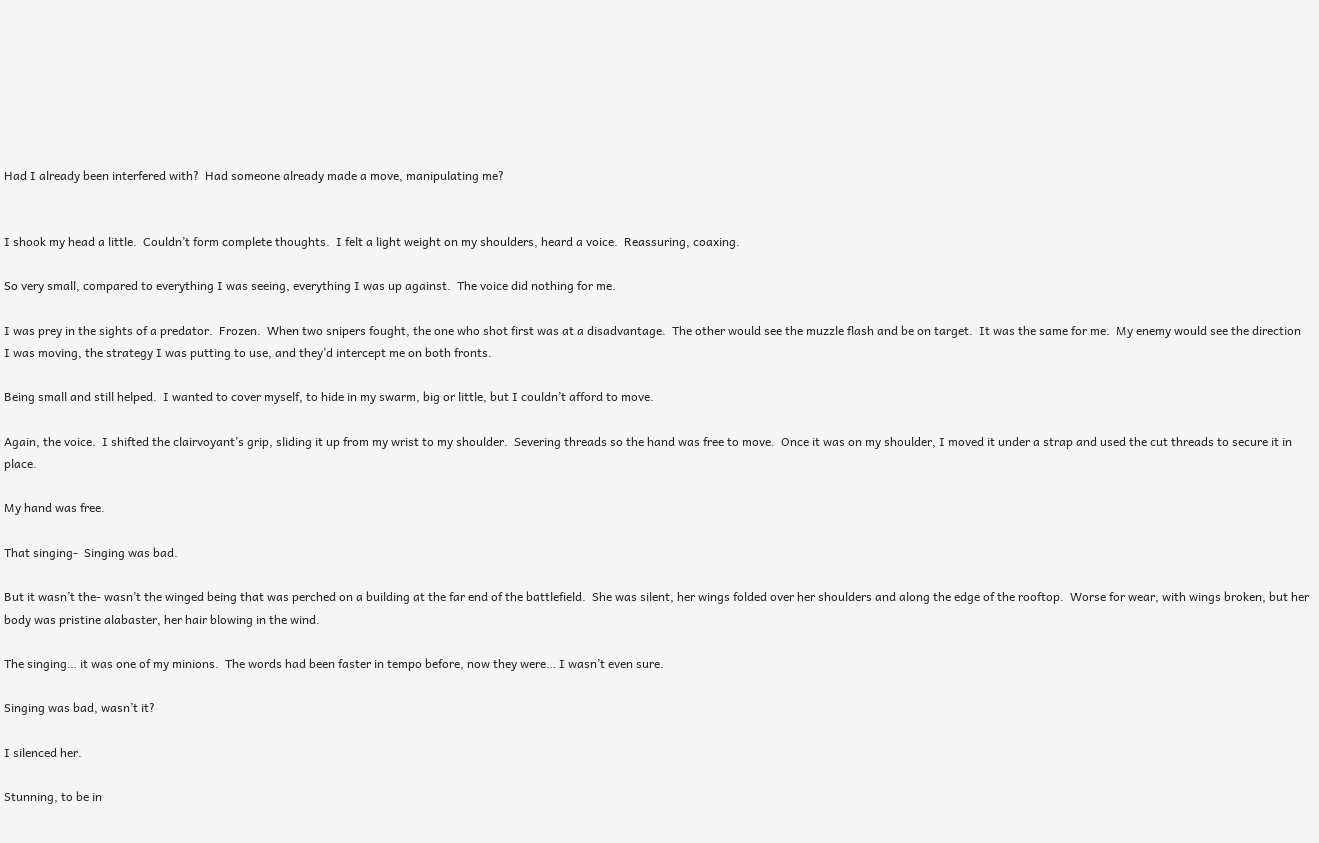Had I already been interfered with?  Had someone already made a move, manipulating me?


I shook my head a little.  Couldn’t form complete thoughts.  I felt a light weight on my shoulders, heard a voice.  Reassuring, coaxing.

So very small, compared to everything I was seeing, everything I was up against.  The voice did nothing for me.

I was prey in the sights of a predator.  Frozen.  When two snipers fought, the one who shot first was at a disadvantage.  The other would see the muzzle flash and be on target.  It was the same for me.  My enemy would see the direction I was moving, the strategy I was putting to use, and they’d intercept me on both fronts.

Being small and still helped.  I wanted to cover myself, to hide in my swarm, big or little, but I couldn’t afford to move.

Again, the voice.  I shifted the clairvoyant’s grip, sliding it up from my wrist to my shoulder.  Severing threads so the hand was free to move.  Once it was on my shoulder, I moved it under a strap and used the cut threads to secure it in place.

My hand was free.

That singing-  Singing was bad.

But it wasn’t the- wasn’t the winged being that was perched on a building at the far end of the battlefield.  She was silent, her wings folded over her shoulders and along the edge of the rooftop.  Worse for wear, with wings broken, but her body was pristine alabaster, her hair blowing in the wind.

The singing… it was one of my minions.  The words had been faster in tempo before, now they were… I wasn’t even sure.

Singing was bad, wasn’t it?

I silenced her.

Stunning, to be in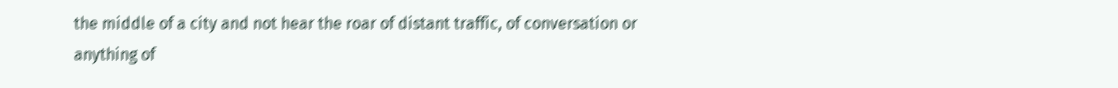the middle of a city and not hear the roar of distant traffic, of conversation or anything of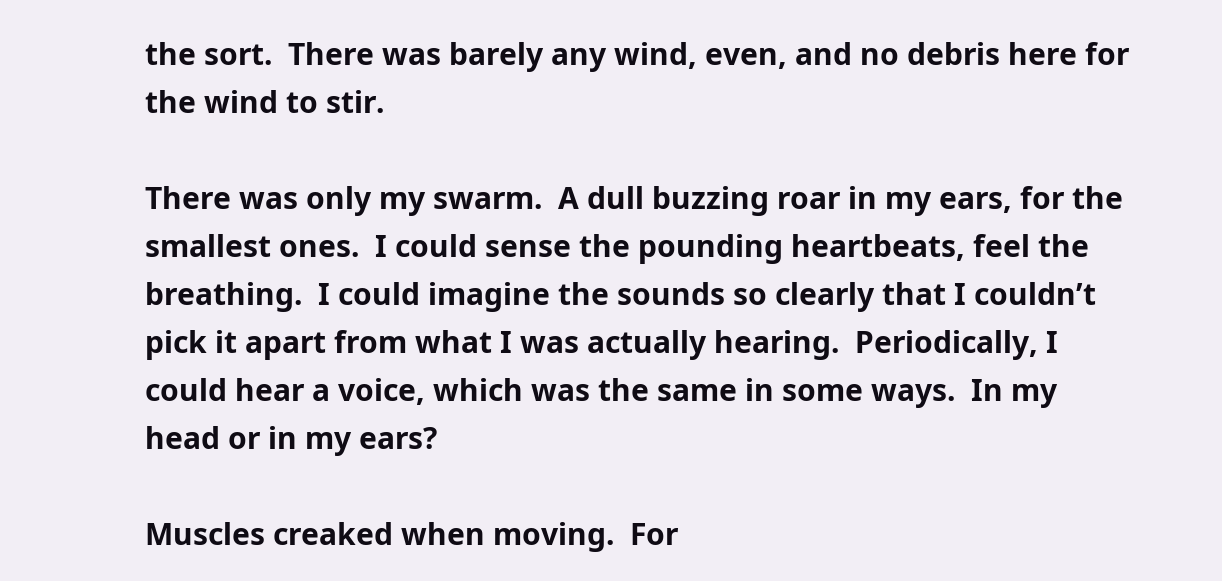the sort.  There was barely any wind, even, and no debris here for the wind to stir.

There was only my swarm.  A dull buzzing roar in my ears, for the smallest ones.  I could sense the pounding heartbeats, feel the breathing.  I could imagine the sounds so clearly that I couldn’t pick it apart from what I was actually hearing.  Periodically, I could hear a voice, which was the same in some ways.  In my head or in my ears?

Muscles creaked when moving.  For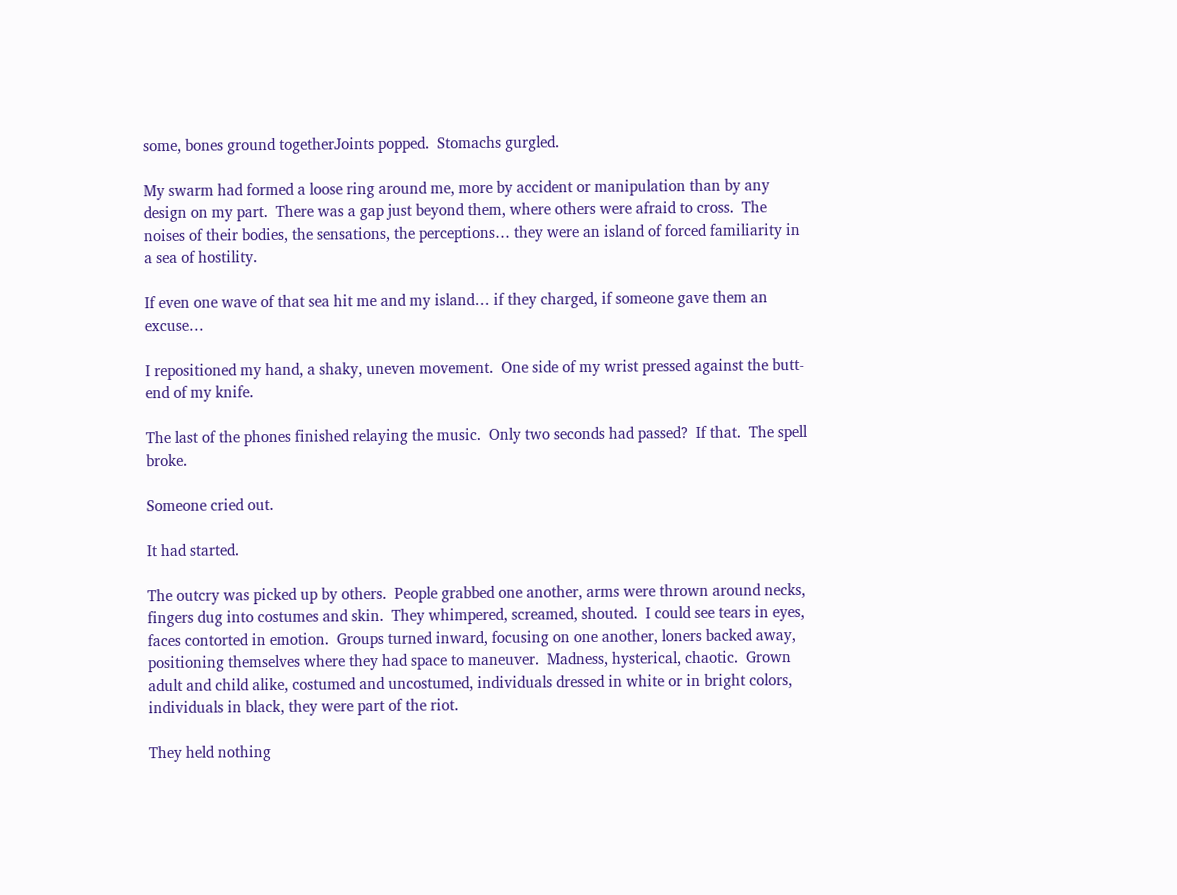some, bones ground togetherJoints popped.  Stomachs gurgled.

My swarm had formed a loose ring around me, more by accident or manipulation than by any design on my part.  There was a gap just beyond them, where others were afraid to cross.  The noises of their bodies, the sensations, the perceptions… they were an island of forced familiarity in a sea of hostility.

If even one wave of that sea hit me and my island… if they charged, if someone gave them an excuse…

I repositioned my hand, a shaky, uneven movement.  One side of my wrist pressed against the butt-end of my knife.

The last of the phones finished relaying the music.  Only two seconds had passed?  If that.  The spell broke.

Someone cried out.

It had started.

The outcry was picked up by others.  People grabbed one another, arms were thrown around necks, fingers dug into costumes and skin.  They whimpered, screamed, shouted.  I could see tears in eyes, faces contorted in emotion.  Groups turned inward, focusing on one another, loners backed away, positioning themselves where they had space to maneuver.  Madness, hysterical, chaotic.  Grown adult and child alike, costumed and uncostumed, individuals dressed in white or in bright colors, individuals in black, they were part of the riot.

They held nothing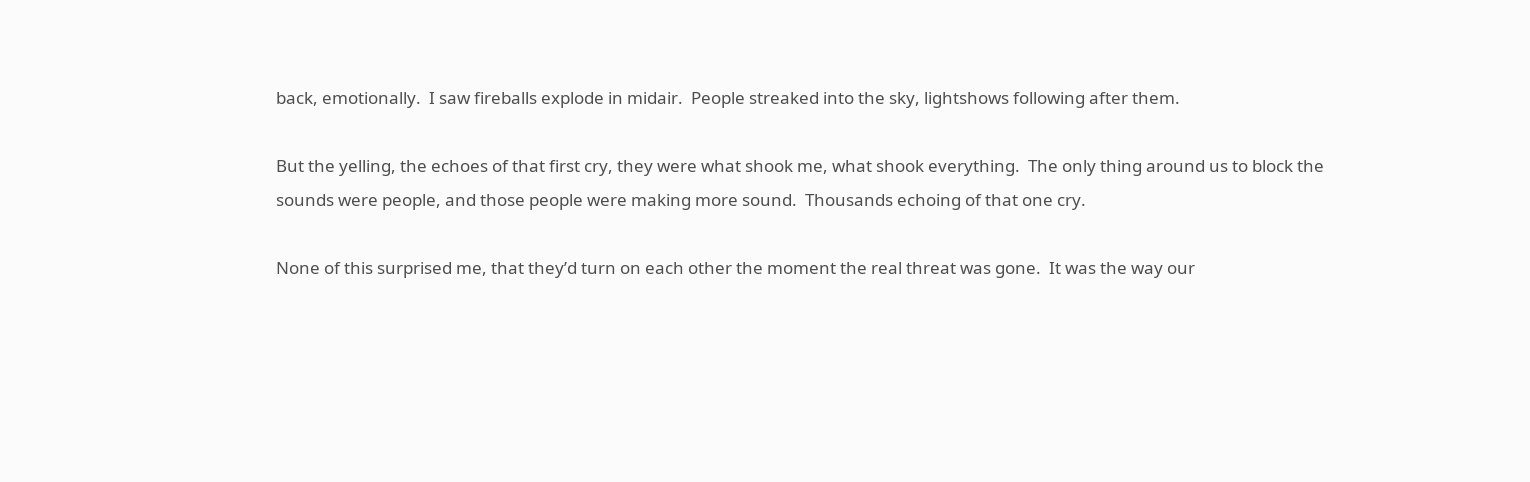back, emotionally.  I saw fireballs explode in midair.  People streaked into the sky, lightshows following after them.

But the yelling, the echoes of that first cry, they were what shook me, what shook everything.  The only thing around us to block the sounds were people, and those people were making more sound.  Thousands echoing of that one cry.

None of this surprised me, that they’d turn on each other the moment the real threat was gone.  It was the way our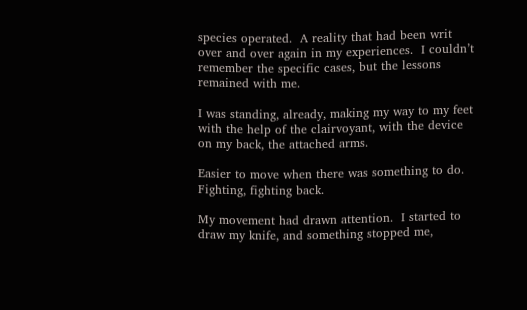species operated.  A reality that had been writ over and over again in my experiences.  I couldn’t remember the specific cases, but the lessons remained with me.

I was standing, already, making my way to my feet with the help of the clairvoyant, with the device on my back, the attached arms.

Easier to move when there was something to do.  Fighting, fighting back.

My movement had drawn attention.  I started to draw my knife, and something stopped me,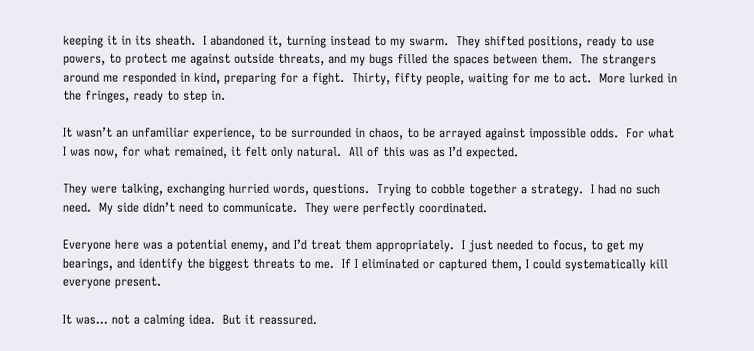keeping it in its sheath.  I abandoned it, turning instead to my swarm.  They shifted positions, ready to use powers, to protect me against outside threats, and my bugs filled the spaces between them.  The strangers around me responded in kind, preparing for a fight.  Thirty, fifty people, waiting for me to act.  More lurked in the fringes, ready to step in.

It wasn’t an unfamiliar experience, to be surrounded in chaos, to be arrayed against impossible odds.  For what I was now, for what remained, it felt only natural.  All of this was as I’d expected.

They were talking, exchanging hurried words, questions.  Trying to cobble together a strategy.  I had no such need.  My side didn’t need to communicate.  They were perfectly coordinated.

Everyone here was a potential enemy, and I’d treat them appropriately.  I just needed to focus, to get my bearings, and identify the biggest threats to me.  If I eliminated or captured them, I could systematically kill everyone present.

It was… not a calming idea.  But it reassured.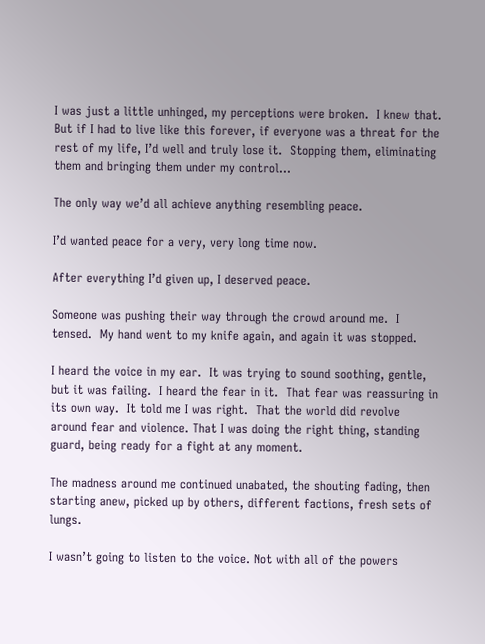I was just a little unhinged, my perceptions were broken.  I knew that.  But if I had to live like this forever, if everyone was a threat for the rest of my life, I’d well and truly lose it.  Stopping them, eliminating them and bringing them under my control…

The only way we’d all achieve anything resembling peace.

I’d wanted peace for a very, very long time now.

After everything I’d given up, I deserved peace.

Someone was pushing their way through the crowd around me.  I tensed.  My hand went to my knife again, and again it was stopped.

I heard the voice in my ear.  It was trying to sound soothing, gentle, but it was failing.  I heard the fear in it.  That fear was reassuring in its own way.  It told me I was right.  That the world did revolve around fear and violence. That I was doing the right thing, standing guard, being ready for a fight at any moment.

The madness around me continued unabated, the shouting fading, then starting anew, picked up by others, different factions, fresh sets of lungs.

I wasn’t going to listen to the voice. Not with all of the powers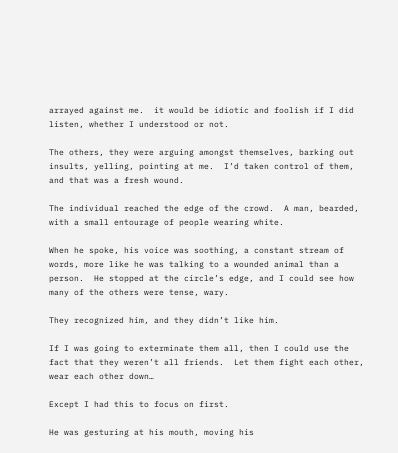arrayed against me.  it would be idiotic and foolish if I did listen, whether I understood or not.

The others, they were arguing amongst themselves, barking out insults, yelling, pointing at me.  I’d taken control of them, and that was a fresh wound.

The individual reached the edge of the crowd.  A man, bearded, with a small entourage of people wearing white.

When he spoke, his voice was soothing, a constant stream of words, more like he was talking to a wounded animal than a person.  He stopped at the circle’s edge, and I could see how many of the others were tense, wary.

They recognized him, and they didn’t like him.

If I was going to exterminate them all, then I could use the fact that they weren’t all friends.  Let them fight each other, wear each other down…

Except I had this to focus on first.

He was gesturing at his mouth, moving his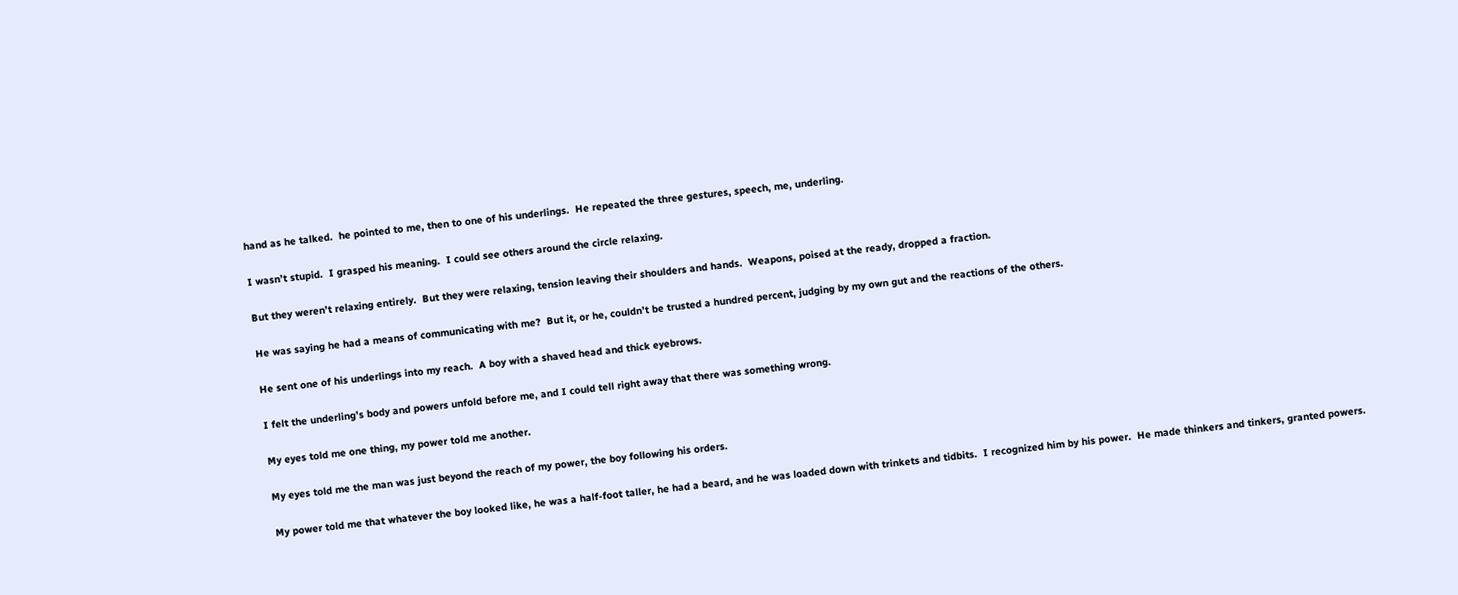hand as he talked.  he pointed to me, then to one of his underlings.  He repeated the three gestures, speech, me, underling.

I wasn’t stupid.  I grasped his meaning.  I could see others around the circle relaxing.

But they weren’t relaxing entirely.  But they were relaxing, tension leaving their shoulders and hands.  Weapons, poised at the ready, dropped a fraction.

He was saying he had a means of communicating with me?  But it, or he, couldn’t be trusted a hundred percent, judging by my own gut and the reactions of the others.

He sent one of his underlings into my reach.  A boy with a shaved head and thick eyebrows.

I felt the underling’s body and powers unfold before me, and I could tell right away that there was something wrong.

My eyes told me one thing, my power told me another.

My eyes told me the man was just beyond the reach of my power, the boy following his orders.

My power told me that whatever the boy looked like, he was a half-foot taller, he had a beard, and he was loaded down with trinkets and tidbits.  I recognized him by his power.  He made thinkers and tinkers, granted powers.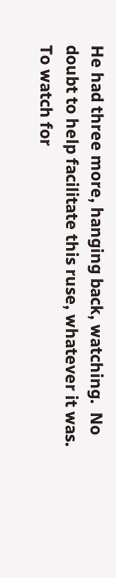He had three more, hanging back, watching.  No doubt to help facilitate this ruse, whatever it was.  To watch for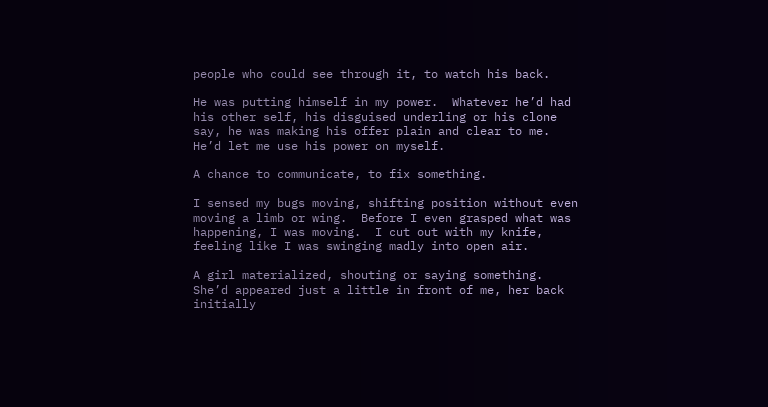people who could see through it, to watch his back.

He was putting himself in my power.  Whatever he’d had his other self, his disguised underling or his clone say, he was making his offer plain and clear to me.  He’d let me use his power on myself.

A chance to communicate, to fix something.

I sensed my bugs moving, shifting position without even moving a limb or wing.  Before I even grasped what was happening, I was moving.  I cut out with my knife, feeling like I was swinging madly into open air.

A girl materialized, shouting or saying something.  She’d appeared just a little in front of me, her back initially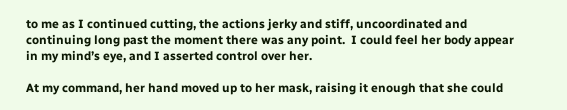to me as I continued cutting, the actions jerky and stiff, uncoordinated and continuing long past the moment there was any point.  I could feel her body appear in my mind’s eye, and I asserted control over her.

At my command, her hand moved up to her mask, raising it enough that she could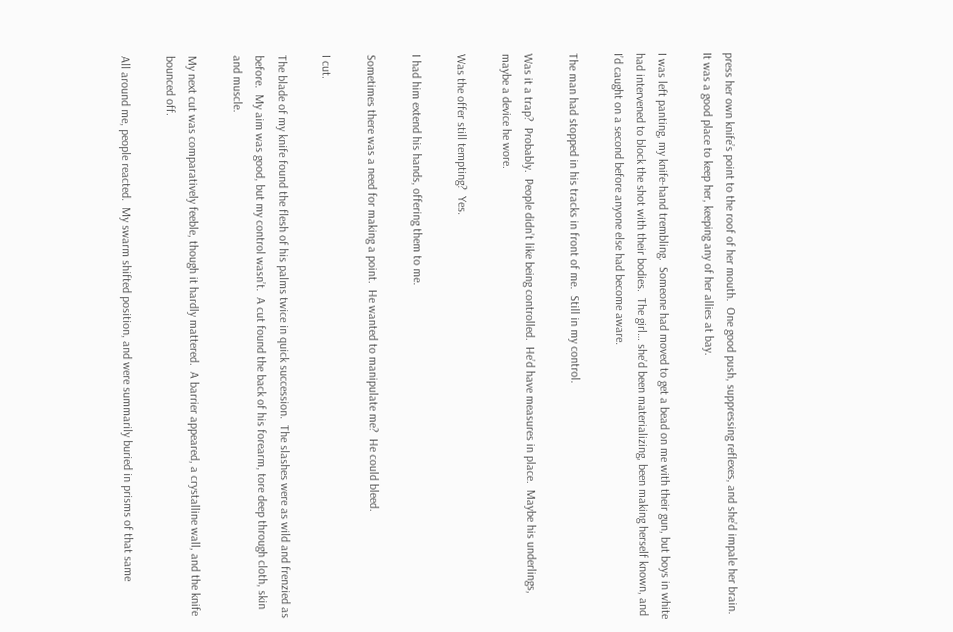press her own knife’s point to the roof of her mouth.  One good push, suppressing reflexes, and she’d impale her brain.  It was a good place to keep her, keeping any of her allies at bay.

I was left panting, my knife-hand trembling.  Someone had moved to get a bead on me with their gun, but boys in white had intervened to block the shot with their bodies.  The girl… she’d been materializing, been making herself known, and I’d caught on a second before anyone else had become aware.

The man had stopped in his tracks in front of me.  Still in my control.

Was it a trap?  Probably.  People didn’t like being controlled.  He’d have measures in place.  Maybe his underlings, maybe a device he wore.

Was the offer still tempting?  Yes.

I had him extend his hands, offering them to me.

Sometimes there was a need for making a point.  He wanted to manipulate me?  He could bleed.

I cut.

The blade of my knife found the flesh of his palms twice in quick succession.  The slashes were as wild and frenzied as before.  My aim was good, but my control wasn’t.  A cut found the back of his forearm, tore deep through cloth, skin and muscle.

My next cut was comparatively feeble, though it hardly mattered.  A barrier appeared, a crystalline wall, and the knife bounced off.

All around me, people reacted.  My swarm shifted position, and were summarily buried in prisms of that same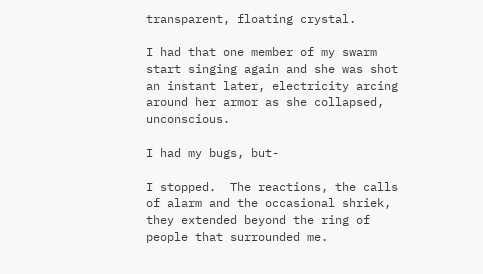transparent, floating crystal.

I had that one member of my swarm start singing again and she was shot an instant later, electricity arcing around her armor as she collapsed, unconscious.

I had my bugs, but-

I stopped.  The reactions, the calls of alarm and the occasional shriek, they extended beyond the ring of people that surrounded me.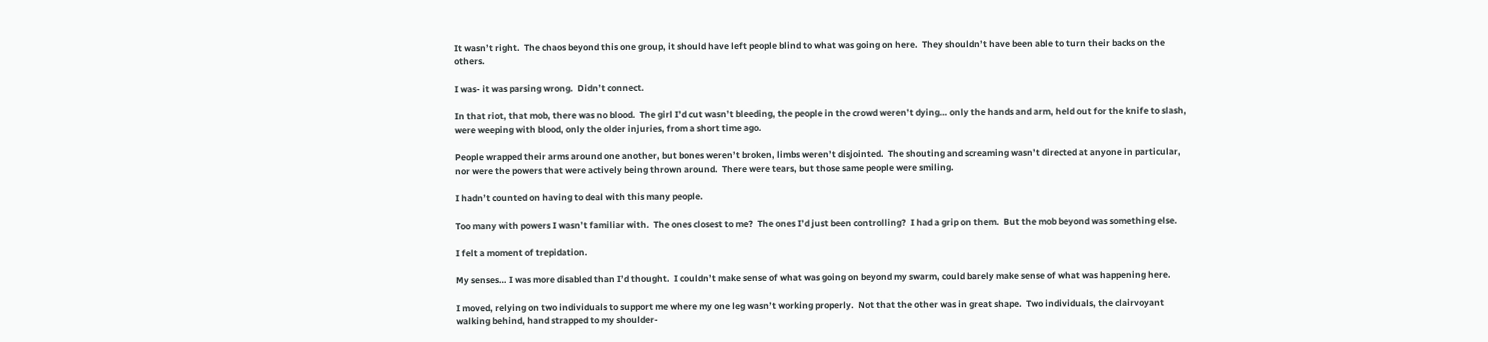It wasn’t right.  The chaos beyond this one group, it should have left people blind to what was going on here.  They shouldn’t have been able to turn their backs on the others.

I was- it was parsing wrong.  Didn’t connect.

In that riot, that mob, there was no blood.  The girl I’d cut wasn’t bleeding, the people in the crowd weren’t dying… only the hands and arm, held out for the knife to slash, were weeping with blood, only the older injuries, from a short time ago.

People wrapped their arms around one another, but bones weren’t broken, limbs weren’t disjointed.  The shouting and screaming wasn’t directed at anyone in particular, nor were the powers that were actively being thrown around.  There were tears, but those same people were smiling.

I hadn’t counted on having to deal with this many people.

Too many with powers I wasn’t familiar with.  The ones closest to me?  The ones I’d just been controlling?  I had a grip on them.  But the mob beyond was something else.

I felt a moment of trepidation.

My senses… I was more disabled than I’d thought.  I couldn’t make sense of what was going on beyond my swarm, could barely make sense of what was happening here.

I moved, relying on two individuals to support me where my one leg wasn’t working properly.  Not that the other was in great shape.  Two individuals, the clairvoyant walking behind, hand strapped to my shoulder-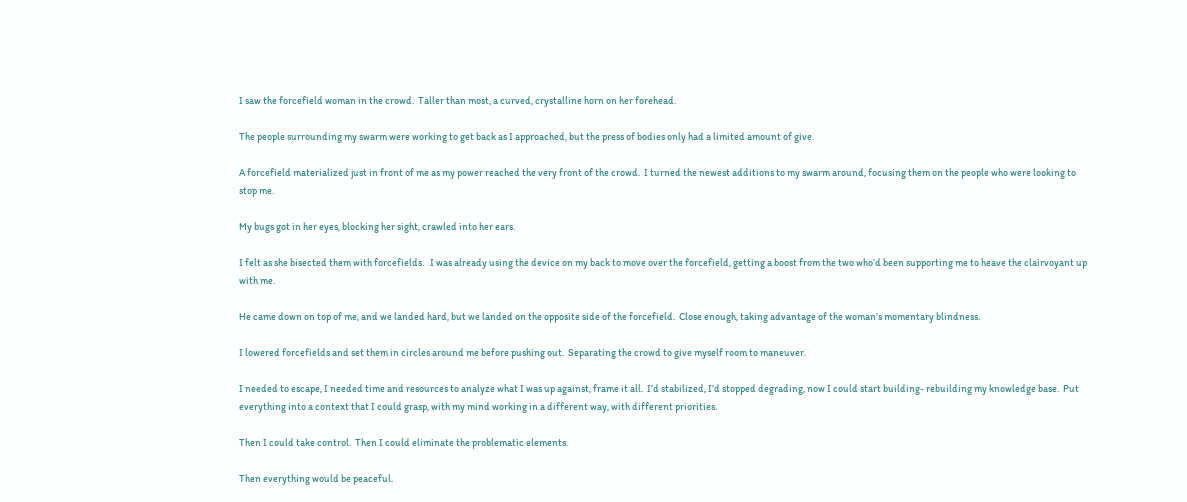I saw the forcefield woman in the crowd.  Taller than most, a curved, crystalline horn on her forehead.

The people surrounding my swarm were working to get back as I approached, but the press of bodies only had a limited amount of give.

A forcefield materialized just in front of me as my power reached the very front of the crowd.  I turned the newest additions to my swarm around, focusing them on the people who were looking to stop me.

My bugs got in her eyes, blocking her sight, crawled into her ears.

I felt as she bisected them with forcefields.   I was already using the device on my back to move over the forcefield, getting a boost from the two who’d been supporting me to heave the clairvoyant up with me.

He came down on top of me, and we landed hard, but we landed on the opposite side of the forcefield.  Close enough, taking advantage of the woman’s momentary blindness.

I lowered forcefields and set them in circles around me before pushing out.  Separating the crowd to give myself room to maneuver.

I needed to escape, I needed time and resources to analyze what I was up against, frame it all.  I’d stabilized, I’d stopped degrading, now I could start building- rebuilding my knowledge base.  Put everything into a context that I could grasp, with my mind working in a different way, with different priorities.

Then I could take control.  Then I could eliminate the problematic elements.

Then everything would be peaceful.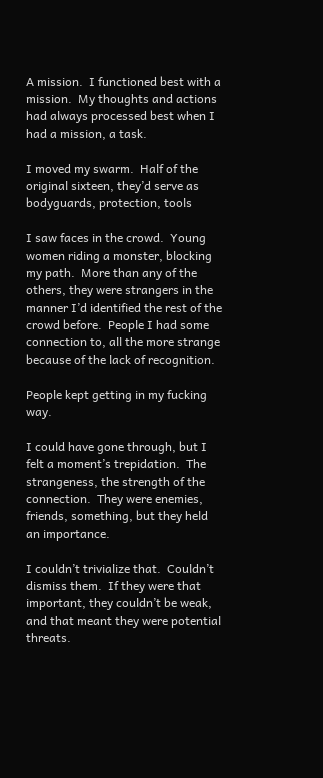A mission.  I functioned best with a mission.  My thoughts and actions had always processed best when I had a mission, a task.

I moved my swarm.  Half of the original sixteen, they’d serve as bodyguards, protection, tools

I saw faces in the crowd.  Young women riding a monster, blocking my path.  More than any of the others, they were strangers in the manner I’d identified the rest of the crowd before.  People I had some connection to, all the more strange because of the lack of recognition.

People kept getting in my fucking way.

I could have gone through, but I felt a moment’s trepidation.  The strangeness, the strength of the connection.  They were enemies, friends, something, but they held an importance.

I couldn’t trivialize that.  Couldn’t dismiss them.  If they were that important, they couldn’t be weak, and that meant they were potential threats.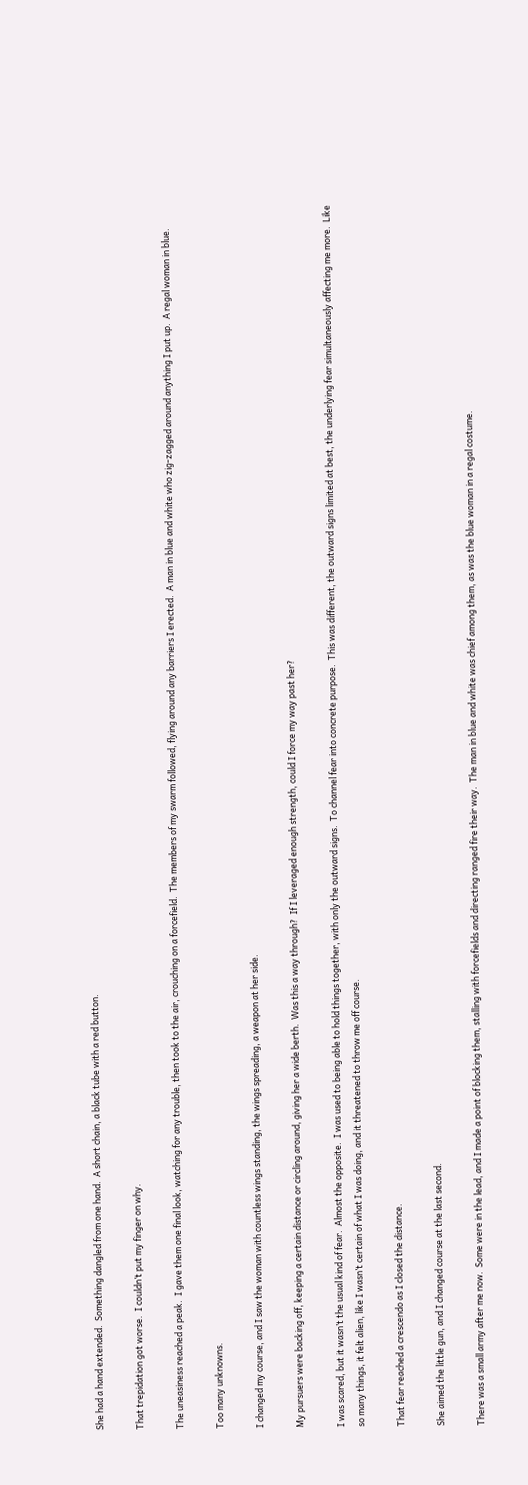She had a hand extended.  Something dangled from one hand.  A short chain, a black tube with a red button.

That trepidation got worse.  I couldn’t put my finger on why.

The uneasiness reached a peak.  I gave them one final look, watching for any trouble, then took to the air, crouching on a forcefield.  The members of my swarm followed, flying around any barriers I erected.  A man in blue and white who zig-zagged around anything I put up.  A regal woman in blue.

Too many unknowns.

I changed my course, and I saw the woman with countless wings standing, the wings spreading, a weapon at her side.

My pursuers were backing off, keeping a certain distance or circling around, giving her a wide berth.  Was this a way through?  If I leveraged enough strength, could I force my way past her?

I was scared, but it wasn’t the usual kind of fear.  Almost the opposite.  I was used to being able to hold things together, with only the outward signs.  To channel fear into concrete purpose.  This was different, the outward signs limited at best, the underlying fear simultaneously affecting me more.  Like so many things, it felt alien, like I wasn’t certain of what I was doing, and it threatened to throw me off course.

That fear reached a crescendo as I closed the distance.

She aimed the little gun, and I changed course at the last second.

There was a small army after me now.  Some were in the lead, and I made a point of blocking them, stalling with forcefields and directing ranged fire their way.  The man in blue and white was chief among them, as was the blue woman in a regal costume.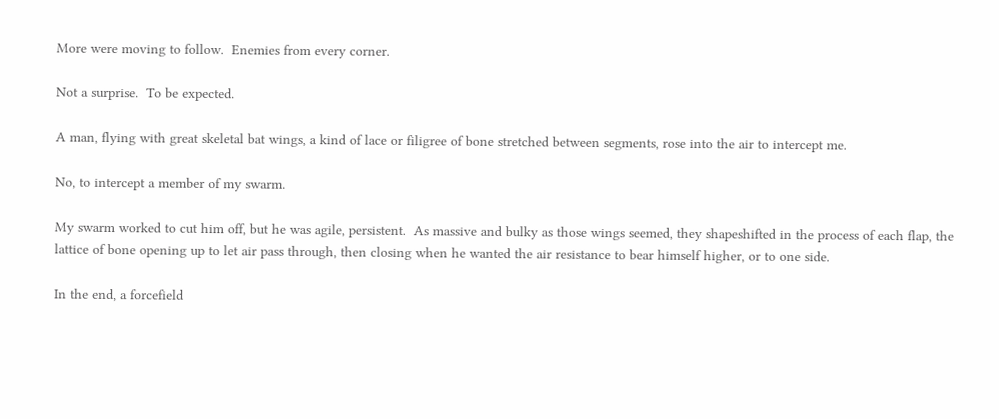More were moving to follow.  Enemies from every corner.

Not a surprise.  To be expected.

A man, flying with great skeletal bat wings, a kind of lace or filigree of bone stretched between segments, rose into the air to intercept me.

No, to intercept a member of my swarm.

My swarm worked to cut him off, but he was agile, persistent.  As massive and bulky as those wings seemed, they shapeshifted in the process of each flap, the lattice of bone opening up to let air pass through, then closing when he wanted the air resistance to bear himself higher, or to one side.

In the end, a forcefield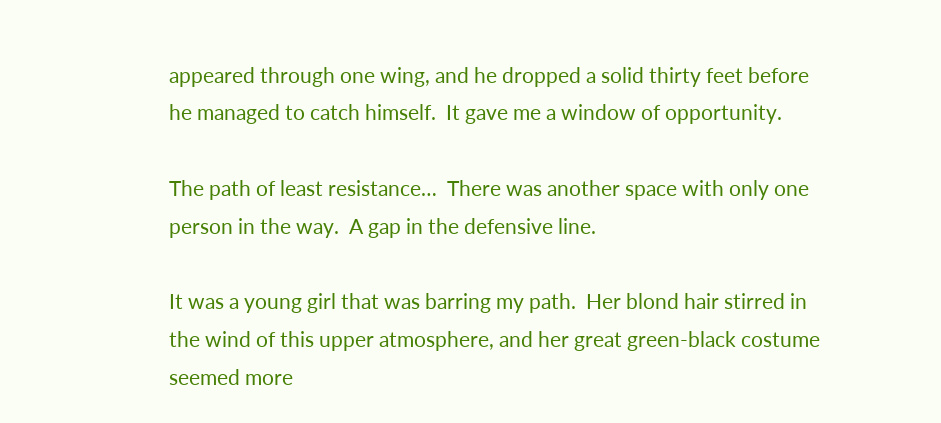appeared through one wing, and he dropped a solid thirty feet before he managed to catch himself.  It gave me a window of opportunity.

The path of least resistance…  There was another space with only one person in the way.  A gap in the defensive line.

It was a young girl that was barring my path.  Her blond hair stirred in the wind of this upper atmosphere, and her great green-black costume seemed more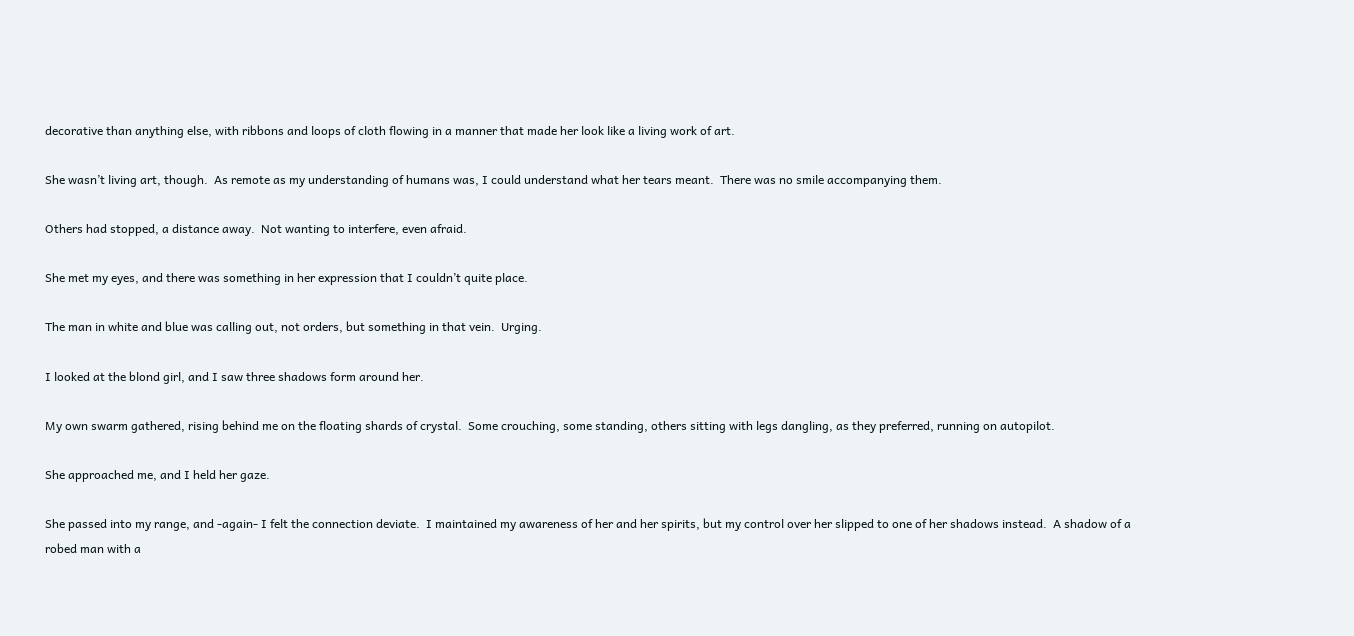decorative than anything else, with ribbons and loops of cloth flowing in a manner that made her look like a living work of art.

She wasn’t living art, though.  As remote as my understanding of humans was, I could understand what her tears meant.  There was no smile accompanying them.

Others had stopped, a distance away.  Not wanting to interfere, even afraid.

She met my eyes, and there was something in her expression that I couldn’t quite place.

The man in white and blue was calling out, not orders, but something in that vein.  Urging.

I looked at the blond girl, and I saw three shadows form around her.

My own swarm gathered, rising behind me on the floating shards of crystal.  Some crouching, some standing, others sitting with legs dangling, as they preferred, running on autopilot.

She approached me, and I held her gaze.

She passed into my range, and -again- I felt the connection deviate.  I maintained my awareness of her and her spirits, but my control over her slipped to one of her shadows instead.  A shadow of a robed man with a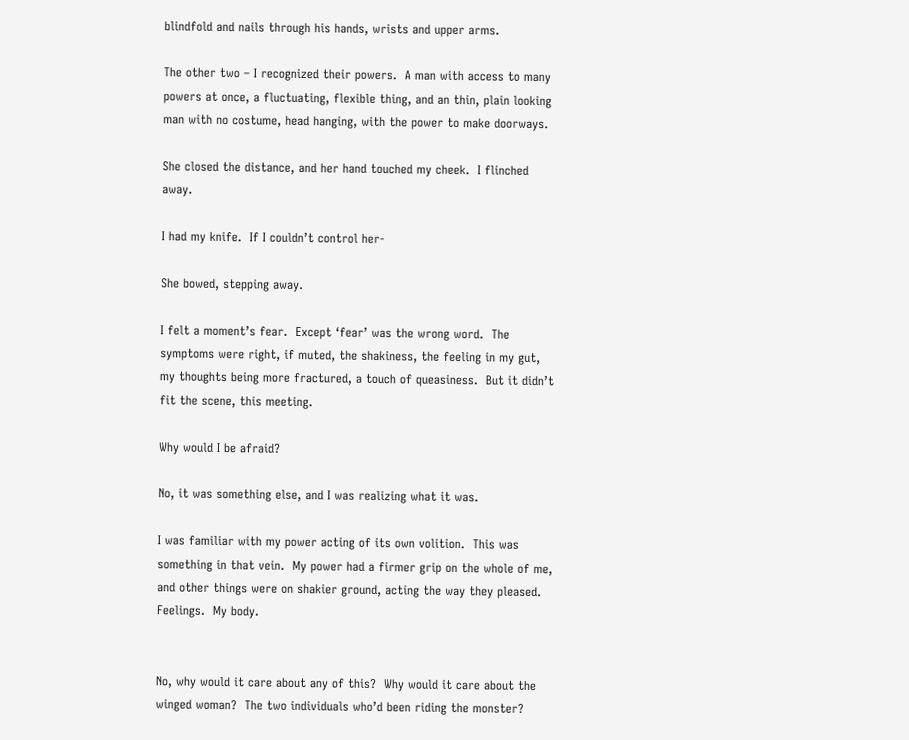blindfold and nails through his hands, wrists and upper arms.

The other two – I recognized their powers.  A man with access to many powers at once, a fluctuating, flexible thing, and an thin, plain looking man with no costume, head hanging, with the power to make doorways.

She closed the distance, and her hand touched my cheek.  I flinched away.

I had my knife.  If I couldn’t control her-

She bowed, stepping away.

I felt a moment’s fear.  Except ‘fear’ was the wrong word.  The symptoms were right, if muted, the shakiness, the feeling in my gut, my thoughts being more fractured, a touch of queasiness.  But it didn’t fit the scene, this meeting.

Why would I be afraid?

No, it was something else, and I was realizing what it was.

I was familiar with my power acting of its own volition.  This was something in that vein.  My power had a firmer grip on the whole of me, and other things were on shakier ground, acting the way they pleased.  Feelings.  My body.


No, why would it care about any of this?  Why would it care about the winged woman?  The two individuals who’d been riding the monster?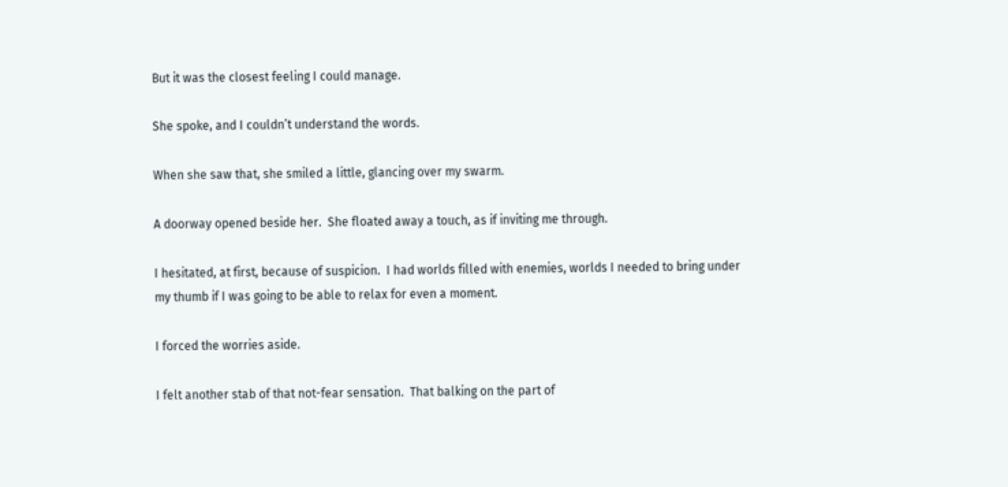But it was the closest feeling I could manage.

She spoke, and I couldn’t understand the words.

When she saw that, she smiled a little, glancing over my swarm.

A doorway opened beside her.  She floated away a touch, as if inviting me through.

I hesitated, at first, because of suspicion.  I had worlds filled with enemies, worlds I needed to bring under my thumb if I was going to be able to relax for even a moment.

I forced the worries aside.

I felt another stab of that not-fear sensation.  That balking on the part of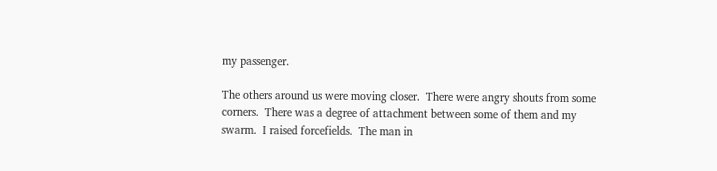my passenger.

The others around us were moving closer.  There were angry shouts from some corners.  There was a degree of attachment between some of them and my swarm.  I raised forcefields.  The man in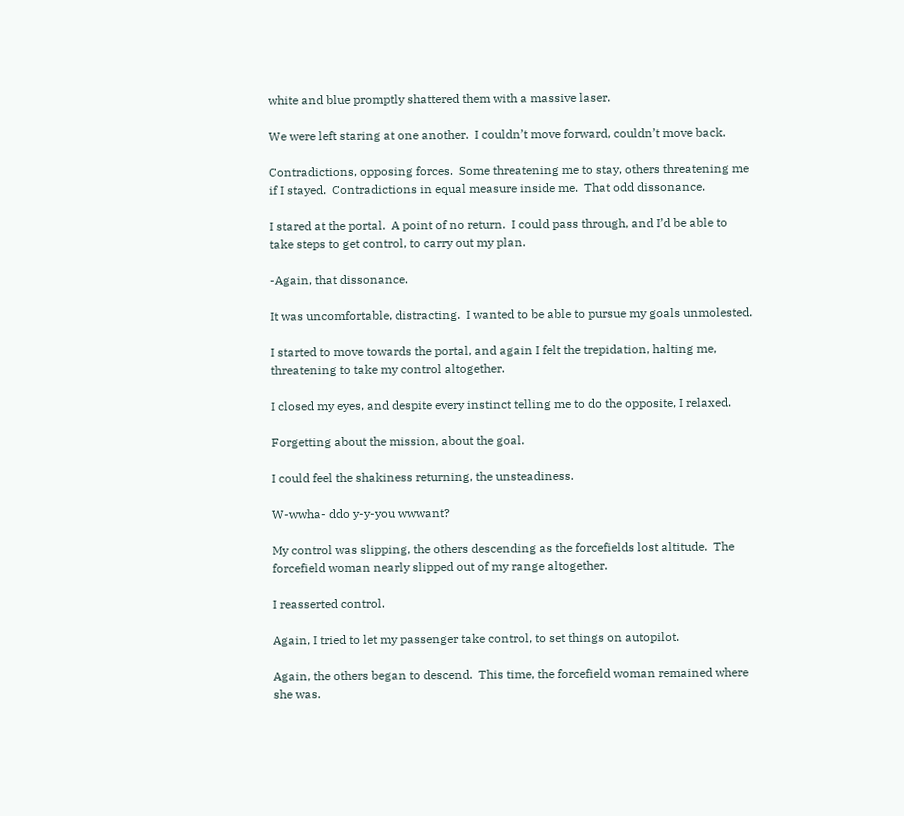white and blue promptly shattered them with a massive laser.

We were left staring at one another.  I couldn’t move forward, couldn’t move back.

Contradictions, opposing forces.  Some threatening me to stay, others threatening me if I stayed.  Contradictions in equal measure inside me.  That odd dissonance.

I stared at the portal.  A point of no return.  I could pass through, and I’d be able to take steps to get control, to carry out my plan.

-Again, that dissonance.

It was uncomfortable, distracting.  I wanted to be able to pursue my goals unmolested.

I started to move towards the portal, and again I felt the trepidation, halting me, threatening to take my control altogether.

I closed my eyes, and despite every instinct telling me to do the opposite, I relaxed.

Forgetting about the mission, about the goal.

I could feel the shakiness returning, the unsteadiness.

W-wwha- ddo y-y-you wwwant?

My control was slipping, the others descending as the forcefields lost altitude.  The forcefield woman nearly slipped out of my range altogether.

I reasserted control.

Again, I tried to let my passenger take control, to set things on autopilot.

Again, the others began to descend.  This time, the forcefield woman remained where she was.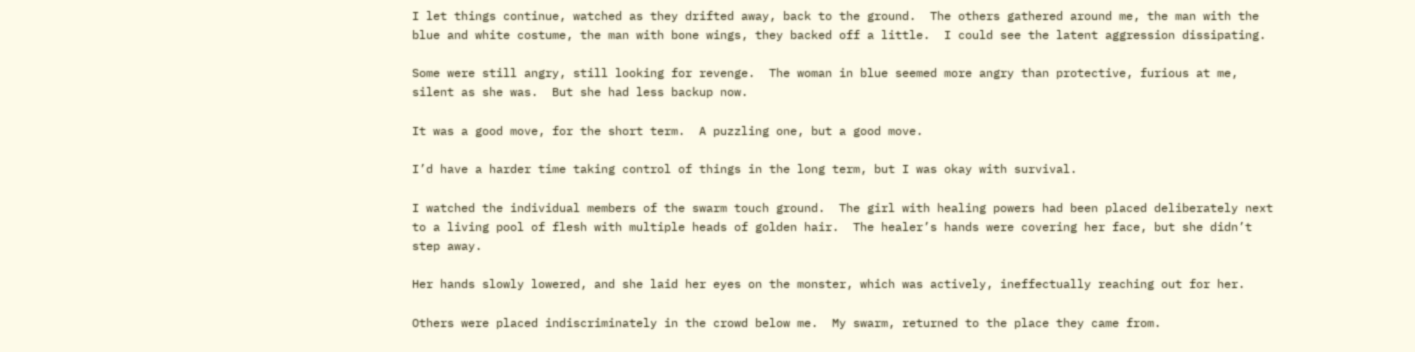I let things continue, watched as they drifted away, back to the ground.  The others gathered around me, the man with the blue and white costume, the man with bone wings, they backed off a little.  I could see the latent aggression dissipating.

Some were still angry, still looking for revenge.  The woman in blue seemed more angry than protective, furious at me, silent as she was.  But she had less backup now.

It was a good move, for the short term.  A puzzling one, but a good move.

I’d have a harder time taking control of things in the long term, but I was okay with survival.

I watched the individual members of the swarm touch ground.  The girl with healing powers had been placed deliberately next to a living pool of flesh with multiple heads of golden hair.  The healer’s hands were covering her face, but she didn’t step away.

Her hands slowly lowered, and she laid her eyes on the monster, which was actively, ineffectually reaching out for her.

Others were placed indiscriminately in the crowd below me.  My swarm, returned to the place they came from.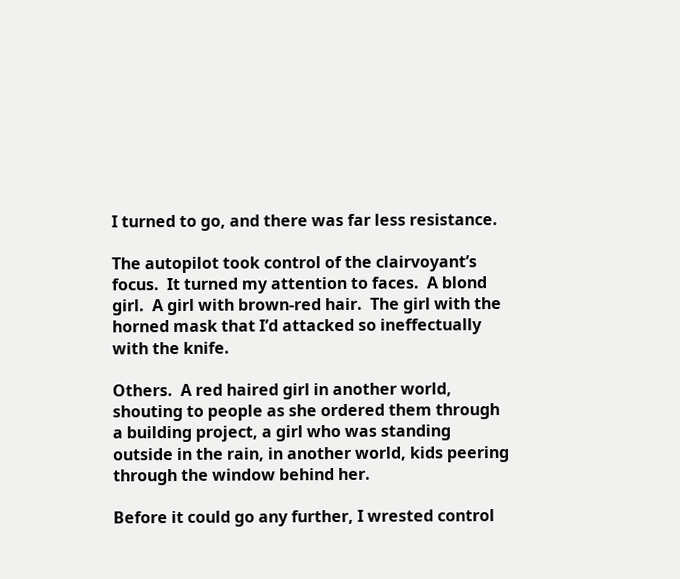I turned to go, and there was far less resistance.

The autopilot took control of the clairvoyant’s focus.  It turned my attention to faces.  A blond girl.  A girl with brown-red hair.  The girl with the horned mask that I’d attacked so ineffectually with the knife.

Others.  A red haired girl in another world, shouting to people as she ordered them through a building project, a girl who was standing outside in the rain, in another world, kids peering through the window behind her.

Before it could go any further, I wrested control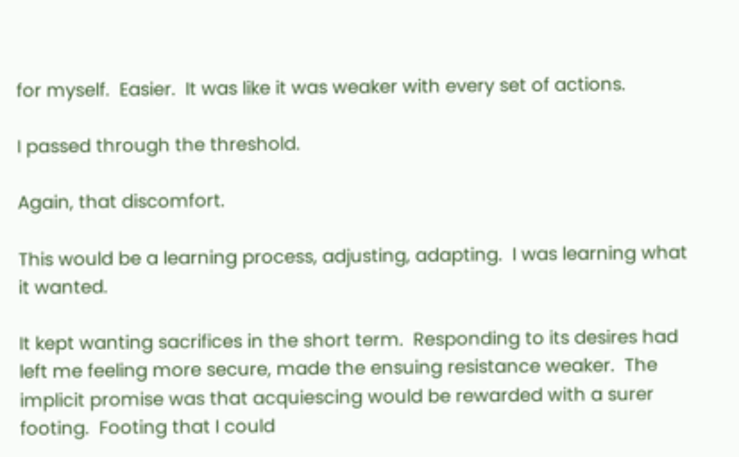for myself.  Easier.  It was like it was weaker with every set of actions.

I passed through the threshold.

Again, that discomfort.

This would be a learning process, adjusting, adapting.  I was learning what it wanted.

It kept wanting sacrifices in the short term.  Responding to its desires had left me feeling more secure, made the ensuing resistance weaker.  The implicit promise was that acquiescing would be rewarded with a surer footing.  Footing that I could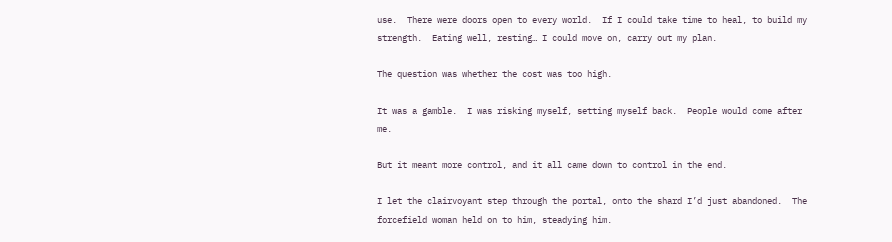use.  There were doors open to every world.  If I could take time to heal, to build my strength.  Eating well, resting… I could move on, carry out my plan.

The question was whether the cost was too high.

It was a gamble.  I was risking myself, setting myself back.  People would come after me.

But it meant more control, and it all came down to control in the end.

I let the clairvoyant step through the portal, onto the shard I’d just abandoned.  The forcefield woman held on to him, steadying him.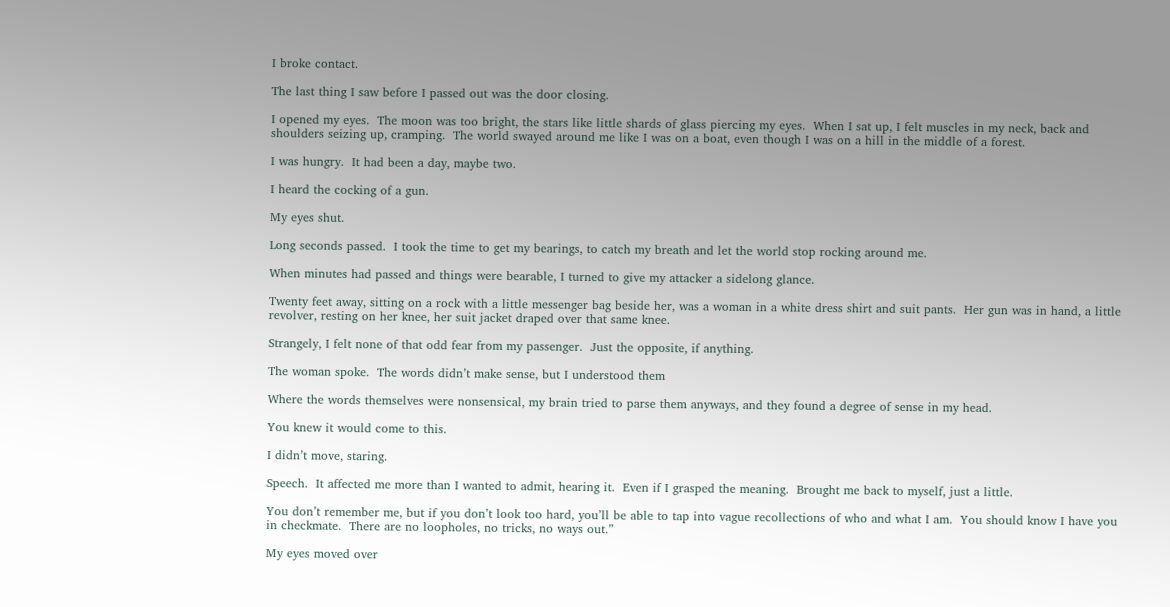I broke contact.

The last thing I saw before I passed out was the door closing.

I opened my eyes.  The moon was too bright, the stars like little shards of glass piercing my eyes.  When I sat up, I felt muscles in my neck, back and shoulders seizing up, cramping.  The world swayed around me like I was on a boat, even though I was on a hill in the middle of a forest.

I was hungry.  It had been a day, maybe two.

I heard the cocking of a gun.

My eyes shut.

Long seconds passed.  I took the time to get my bearings, to catch my breath and let the world stop rocking around me.

When minutes had passed and things were bearable, I turned to give my attacker a sidelong glance.

Twenty feet away, sitting on a rock with a little messenger bag beside her, was a woman in a white dress shirt and suit pants.  Her gun was in hand, a little revolver, resting on her knee, her suit jacket draped over that same knee.

Strangely, I felt none of that odd fear from my passenger.  Just the opposite, if anything.

The woman spoke.  The words didn’t make sense, but I understood them

Where the words themselves were nonsensical, my brain tried to parse them anyways, and they found a degree of sense in my head.

You knew it would come to this.

I didn’t move, staring.

Speech.  It affected me more than I wanted to admit, hearing it.  Even if I grasped the meaning.  Brought me back to myself, just a little.

You don’t remember me, but if you don’t look too hard, you’ll be able to tap into vague recollections of who and what I am.  You should know I have you in checkmate.  There are no loopholes, no tricks, no ways out.”

My eyes moved over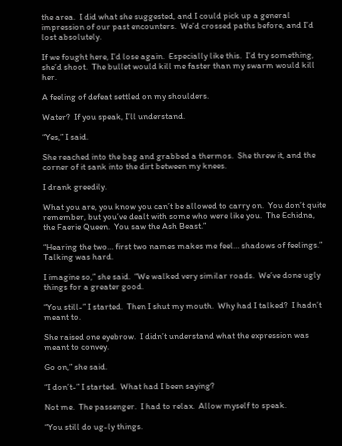the area.  I did what she suggested, and I could pick up a general impression of our past encounters.  We’d crossed paths before, and I’d lost absolutely.

If we fought here, I’d lose again.  Especially like this.  I’d try something, she’d shoot.  The bullet would kill me faster than my swarm would kill her.

A feeling of defeat settled on my shoulders.

Water?  If you speak, I’ll understand.

“Yes,” I said.

She reached into the bag and grabbed a thermos.  She threw it, and the corner of it sank into the dirt between my knees.

I drank greedily.

What you are, you know you can’t be allowed to carry on.  You don’t quite remember, but you’ve dealt with some who were like you.  The Echidna, the Faerie Queen.  You saw the Ash Beast.”

“Hearing the two… first two names makes me feel… shadows of feelings.”  Talking was hard.

I imagine so,” she said.  “We walked very similar roads.  We’ve done ugly things for a greater good.

“You still-” I started.  Then I shut my mouth.  Why had I talked?  I hadn’t meant to.

She raised one eyebrow.  I didn’t understand what the expression was meant to convey.

Go on,” she said.

“I don’t-” I started.  What had I been saying?

Not me.  The passenger.  I had to relax.  Allow myself to speak.

“You still do ug-ly things.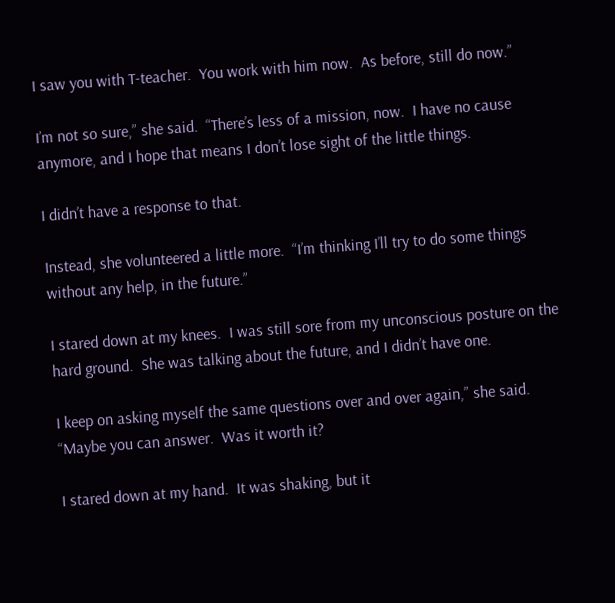I saw you with T-teacher.  You work with him now.  As before, still do now.”

I’m not so sure,” she said.  “There’s less of a mission, now.  I have no cause anymore, and I hope that means I don’t lose sight of the little things.

I didn’t have a response to that.

Instead, she volunteered a little more.  “I’m thinking I’ll try to do some things without any help, in the future.”

I stared down at my knees.  I was still sore from my unconscious posture on the hard ground.  She was talking about the future, and I didn’t have one.

I keep on asking myself the same questions over and over again,” she said.  “Maybe you can answer.  Was it worth it?

I stared down at my hand.  It was shaking, but it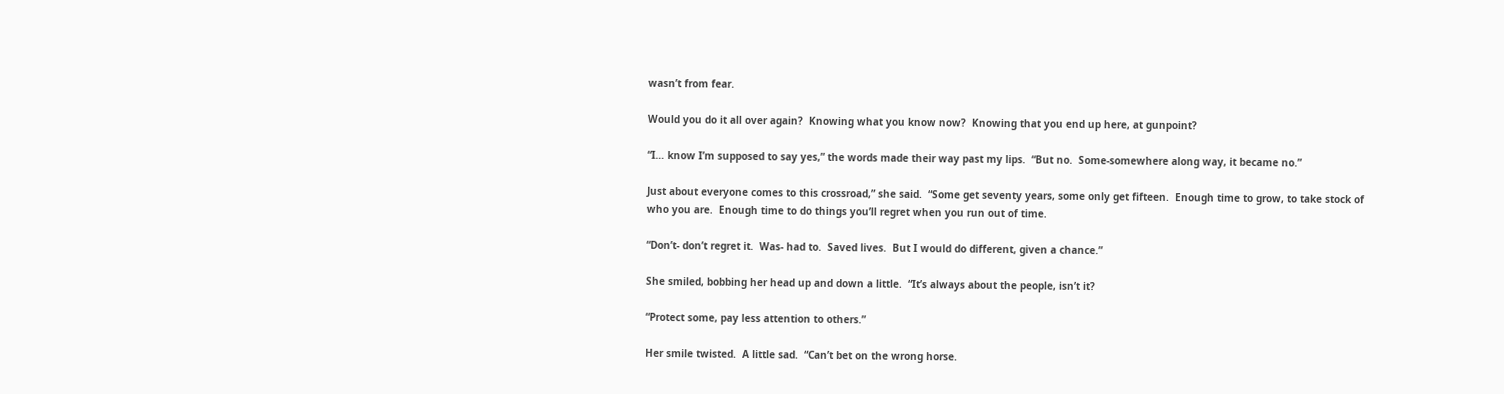wasn’t from fear.

Would you do it all over again?  Knowing what you know now?  Knowing that you end up here, at gunpoint?

“I… know I’m supposed to say yes,” the words made their way past my lips.  “But no.  Some-somewhere along way, it became no.”

Just about everyone comes to this crossroad,” she said.  “Some get seventy years, some only get fifteen.  Enough time to grow, to take stock of who you are.  Enough time to do things you’ll regret when you run out of time.

“Don’t- don’t regret it.  Was- had to.  Saved lives.  But I would do different, given a chance.”

She smiled, bobbing her head up and down a little.  “It’s always about the people, isn’t it?

“Protect some, pay less attention to others.”

Her smile twisted.  A little sad.  “Can’t bet on the wrong horse.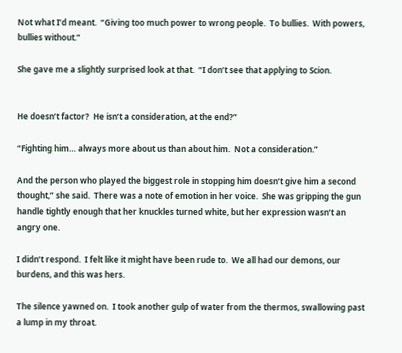Not what I’d meant.  “Giving too much power to wrong people.  To bullies.  With powers, bullies without.”

She gave me a slightly surprised look at that.  “I don’t see that applying to Scion.


He doesn’t factor?  He isn’t a consideration, at the end?”

“Fighting him… always more about us than about him.  Not a consideration.”

And the person who played the biggest role in stopping him doesn’t give him a second thought,” she said.  There was a note of emotion in her voice.  She was gripping the gun handle tightly enough that her knuckles turned white, but her expression wasn’t an angry one.

I didn’t respond.  I felt like it might have been rude to.  We all had our demons, our burdens, and this was hers.

The silence yawned on.  I took another gulp of water from the thermos, swallowing past a lump in my throat.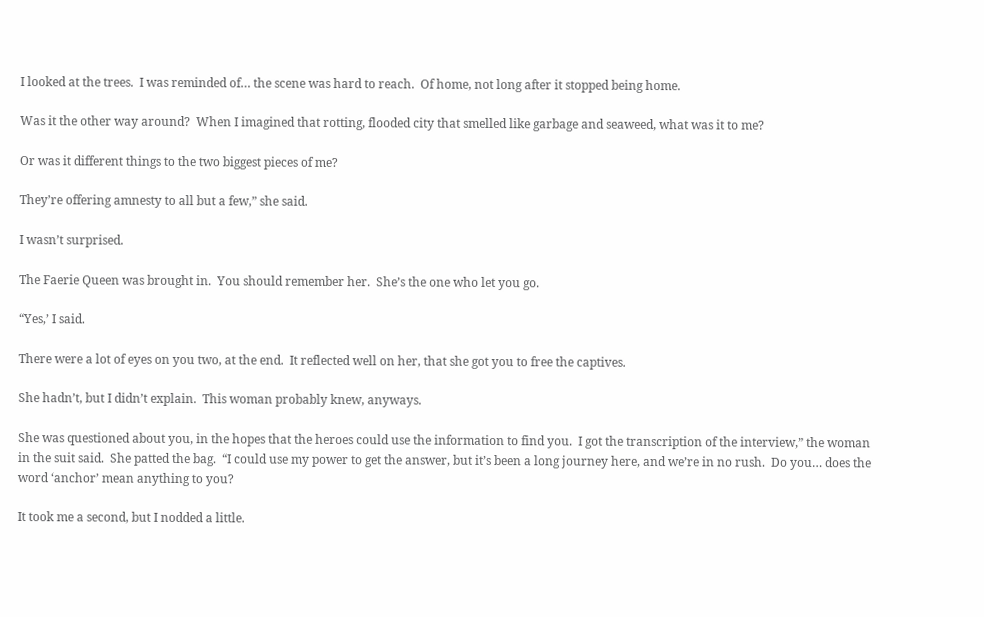I looked at the trees.  I was reminded of… the scene was hard to reach.  Of home, not long after it stopped being home.

Was it the other way around?  When I imagined that rotting, flooded city that smelled like garbage and seaweed, what was it to me?

Or was it different things to the two biggest pieces of me?

They’re offering amnesty to all but a few,” she said.

I wasn’t surprised.

The Faerie Queen was brought in.  You should remember her.  She’s the one who let you go.

“Yes,’ I said.

There were a lot of eyes on you two, at the end.  It reflected well on her, that she got you to free the captives.

She hadn’t, but I didn’t explain.  This woman probably knew, anyways.

She was questioned about you, in the hopes that the heroes could use the information to find you.  I got the transcription of the interview,” the woman in the suit said.  She patted the bag.  “I could use my power to get the answer, but it’s been a long journey here, and we’re in no rush.  Do you… does the word ‘anchor’ mean anything to you?

It took me a second, but I nodded a little.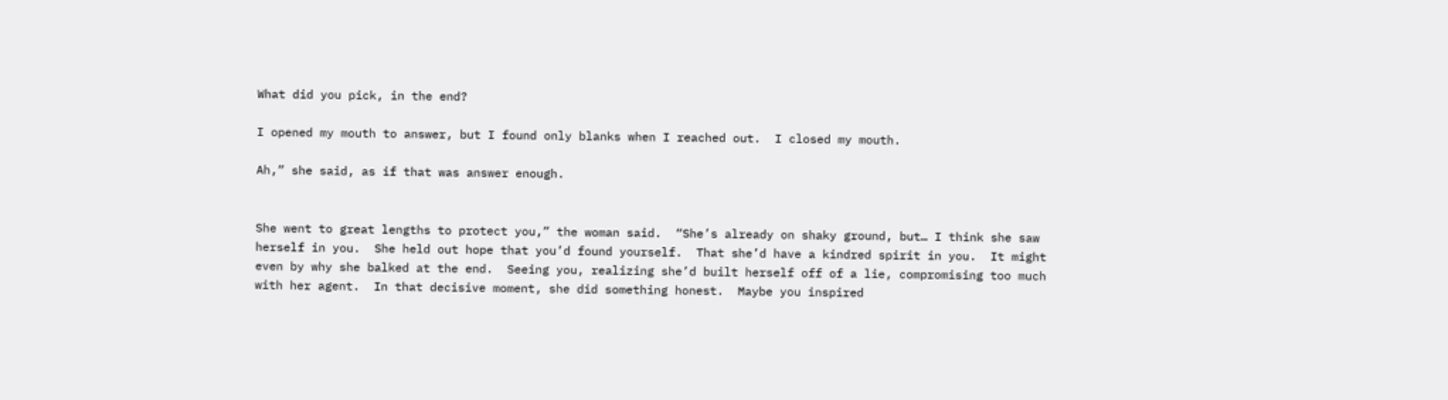What did you pick, in the end?

I opened my mouth to answer, but I found only blanks when I reached out.  I closed my mouth.

Ah,” she said, as if that was answer enough.


She went to great lengths to protect you,” the woman said.  “She’s already on shaky ground, but… I think she saw herself in you.  She held out hope that you’d found yourself.  That she’d have a kindred spirit in you.  It might even by why she balked at the end.  Seeing you, realizing she’d built herself off of a lie, compromising too much with her agent.  In that decisive moment, she did something honest.  Maybe you inspired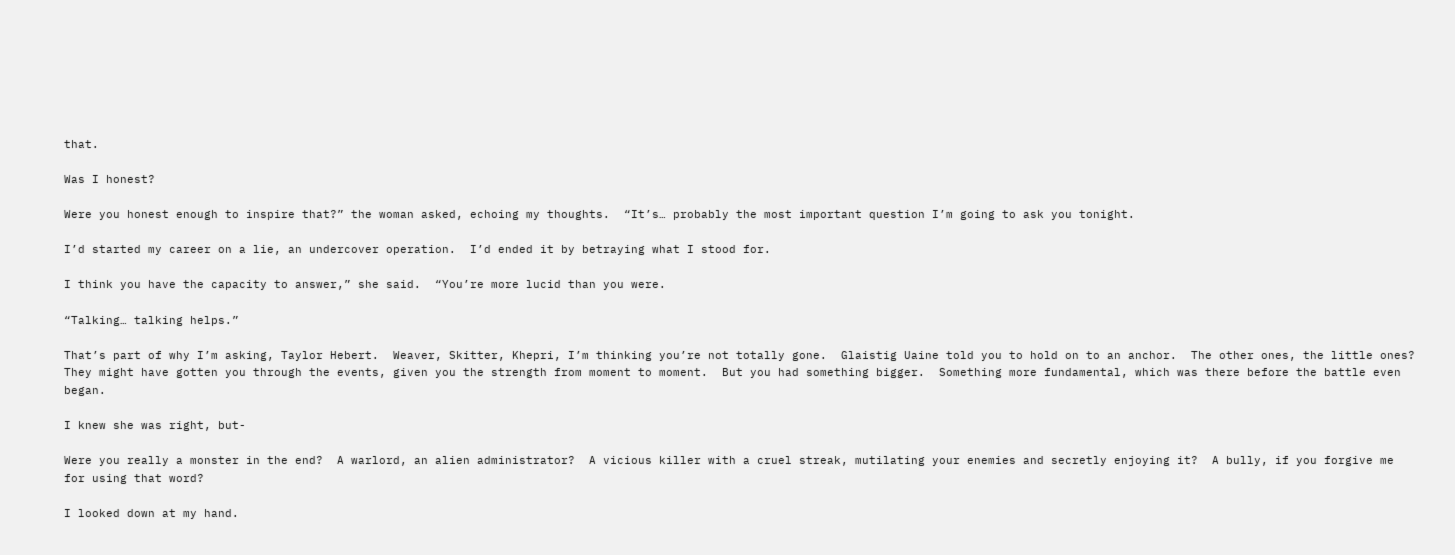that.

Was I honest?

Were you honest enough to inspire that?” the woman asked, echoing my thoughts.  “It’s… probably the most important question I’m going to ask you tonight.

I’d started my career on a lie, an undercover operation.  I’d ended it by betraying what I stood for.

I think you have the capacity to answer,” she said.  “You’re more lucid than you were.

“Talking… talking helps.”

That’s part of why I’m asking, Taylor Hebert.  Weaver, Skitter, Khepri, I’m thinking you’re not totally gone.  Glaistig Uaine told you to hold on to an anchor.  The other ones, the little ones?  They might have gotten you through the events, given you the strength from moment to moment.  But you had something bigger.  Something more fundamental, which was there before the battle even began.

I knew she was right, but-

Were you really a monster in the end?  A warlord, an alien administrator?  A vicious killer with a cruel streak, mutilating your enemies and secretly enjoying it?  A bully, if you forgive me for using that word?

I looked down at my hand.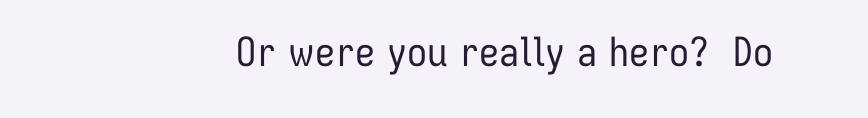Or were you really a hero?  Do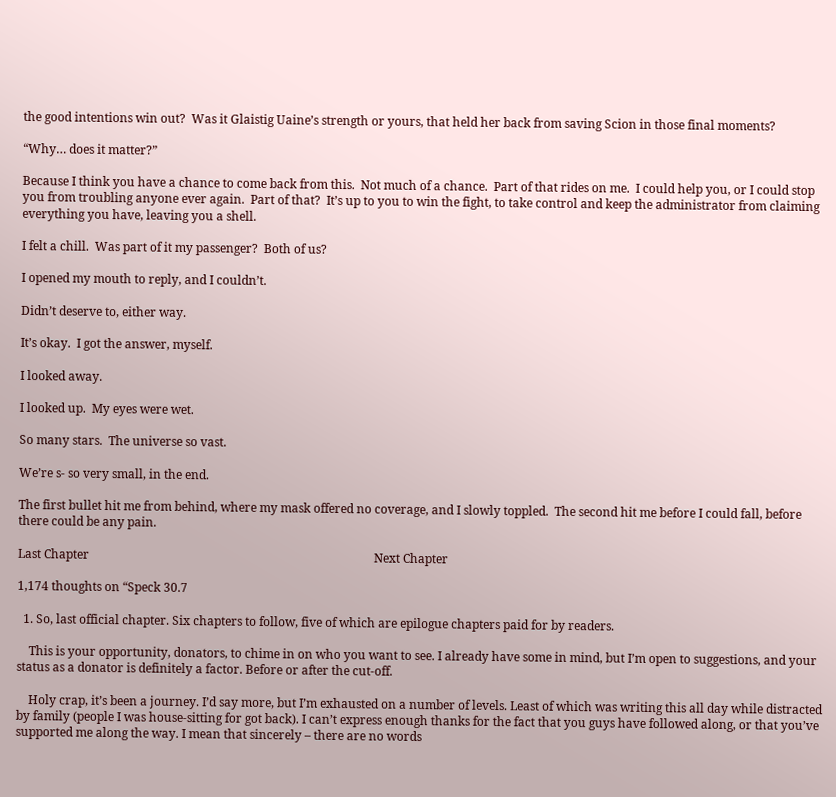the good intentions win out?  Was it Glaistig Uaine’s strength or yours, that held her back from saving Scion in those final moments?

“Why… does it matter?”

Because I think you have a chance to come back from this.  Not much of a chance.  Part of that rides on me.  I could help you, or I could stop you from troubling anyone ever again.  Part of that?  It’s up to you to win the fight, to take control and keep the administrator from claiming everything you have, leaving you a shell.

I felt a chill.  Was part of it my passenger?  Both of us?

I opened my mouth to reply, and I couldn’t.

Didn’t deserve to, either way.

It’s okay.  I got the answer, myself.

I looked away.

I looked up.  My eyes were wet.

So many stars.  The universe so vast.

We’re s- so very small, in the end.

The first bullet hit me from behind, where my mask offered no coverage, and I slowly toppled.  The second hit me before I could fall, before there could be any pain.

Last Chapter                                                                                               Next Chapter

1,174 thoughts on “Speck 30.7

  1. So, last official chapter. Six chapters to follow, five of which are epilogue chapters paid for by readers.

    This is your opportunity, donators, to chime in on who you want to see. I already have some in mind, but I’m open to suggestions, and your status as a donator is definitely a factor. Before or after the cut-off.

    Holy crap, it’s been a journey. I’d say more, but I’m exhausted on a number of levels. Least of which was writing this all day while distracted by family (people I was house-sitting for got back). I can’t express enough thanks for the fact that you guys have followed along, or that you’ve supported me along the way. I mean that sincerely – there are no words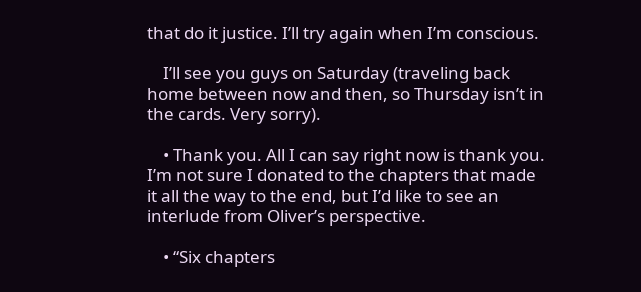that do it justice. I’ll try again when I’m conscious.

    I’ll see you guys on Saturday (traveling back home between now and then, so Thursday isn’t in the cards. Very sorry).

    • Thank you. All I can say right now is thank you. I’m not sure I donated to the chapters that made it all the way to the end, but I’d like to see an interlude from Oliver’s perspective.

    • “Six chapters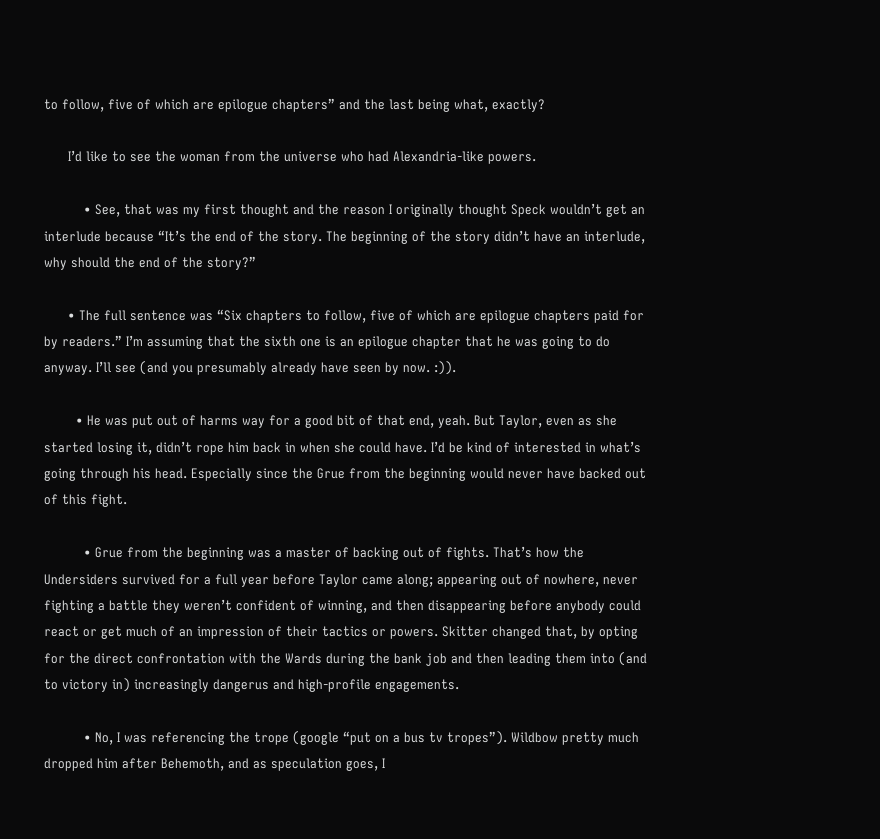to follow, five of which are epilogue chapters” and the last being what, exactly?

      I’d like to see the woman from the universe who had Alexandria-like powers.

          • See, that was my first thought and the reason I originally thought Speck wouldn’t get an interlude because “It’s the end of the story. The beginning of the story didn’t have an interlude, why should the end of the story?”

      • The full sentence was “Six chapters to follow, five of which are epilogue chapters paid for by readers.” I’m assuming that the sixth one is an epilogue chapter that he was going to do anyway. I’ll see (and you presumably already have seen by now. :)).

        • He was put out of harms way for a good bit of that end, yeah. But Taylor, even as she started losing it, didn’t rope him back in when she could have. I’d be kind of interested in what’s going through his head. Especially since the Grue from the beginning would never have backed out of this fight.

          • Grue from the beginning was a master of backing out of fights. That’s how the Undersiders survived for a full year before Taylor came along; appearing out of nowhere, never fighting a battle they weren’t confident of winning, and then disappearing before anybody could react or get much of an impression of their tactics or powers. Skitter changed that, by opting for the direct confrontation with the Wards during the bank job and then leading them into (and to victory in) increasingly dangerus and high-profile engagements.

          • No, I was referencing the trope (google “put on a bus tv tropes”). Wildbow pretty much dropped him after Behemoth, and as speculation goes, I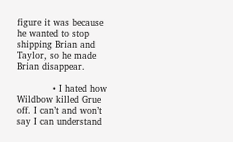figure it was because he wanted to stop shipping Brian and Taylor, so he made Brian disappear.

            • I hated how Wildbow killed Grue off. I can’t and won’t say I can understand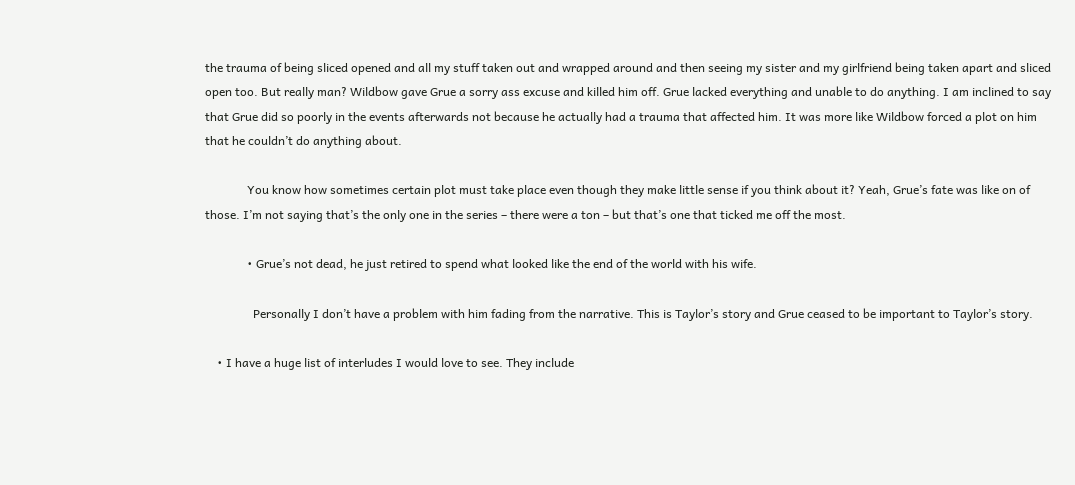the trauma of being sliced opened and all my stuff taken out and wrapped around and then seeing my sister and my girlfriend being taken apart and sliced open too. But really man? Wildbow gave Grue a sorry ass excuse and killed him off. Grue lacked everything and unable to do anything. I am inclined to say that Grue did so poorly in the events afterwards not because he actually had a trauma that affected him. It was more like Wildbow forced a plot on him that he couldn’t do anything about.

              You know how sometimes certain plot must take place even though they make little sense if you think about it? Yeah, Grue’s fate was like on of those. I’m not saying that’s the only one in the series – there were a ton – but that’s one that ticked me off the most.

              • Grue’s not dead, he just retired to spend what looked like the end of the world with his wife.

                Personally I don’t have a problem with him fading from the narrative. This is Taylor’s story and Grue ceased to be important to Taylor’s story.

    • I have a huge list of interludes I would love to see. They include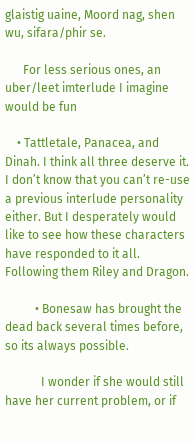glaistig uaine, Moord nag, shen wu, sifara/phir se.

      For less serious ones, an uber/leet imterlude I imagine would be fun

    • Tattletale, Panacea, and Dinah. I think all three deserve it. I don’t know that you can’t re-use a previous interlude personality either. But I desperately would like to see how these characters have responded to it all. Following them Riley and Dragon.

          • Bonesaw has brought the dead back several times before, so its always possible.

            I wonder if she would still have her current problem, or if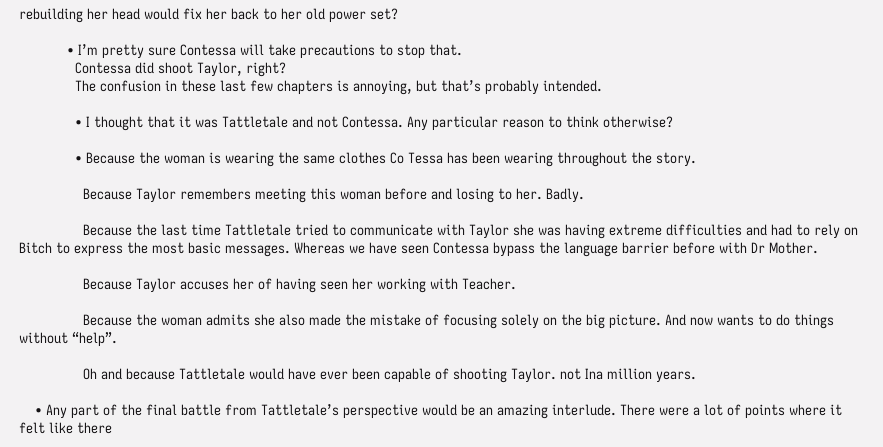rebuilding her head would fix her back to her old power set?

            • I’m pretty sure Contessa will take precautions to stop that.
              Contessa did shoot Taylor, right?
              The confusion in these last few chapters is annoying, but that’s probably intended.

              • I thought that it was Tattletale and not Contessa. Any particular reason to think otherwise?

              • Because the woman is wearing the same clothes Co Tessa has been wearing throughout the story.

                Because Taylor remembers meeting this woman before and losing to her. Badly.

                Because the last time Tattletale tried to communicate with Taylor she was having extreme difficulties and had to rely on Bitch to express the most basic messages. Whereas we have seen Contessa bypass the language barrier before with Dr Mother.

                Because Taylor accuses her of having seen her working with Teacher.

                Because the woman admits she also made the mistake of focusing solely on the big picture. And now wants to do things without “help”.

                Oh and because Tattletale would have ever been capable of shooting Taylor. not Ina million years.

    • Any part of the final battle from Tattletale’s perspective would be an amazing interlude. There were a lot of points where it felt like there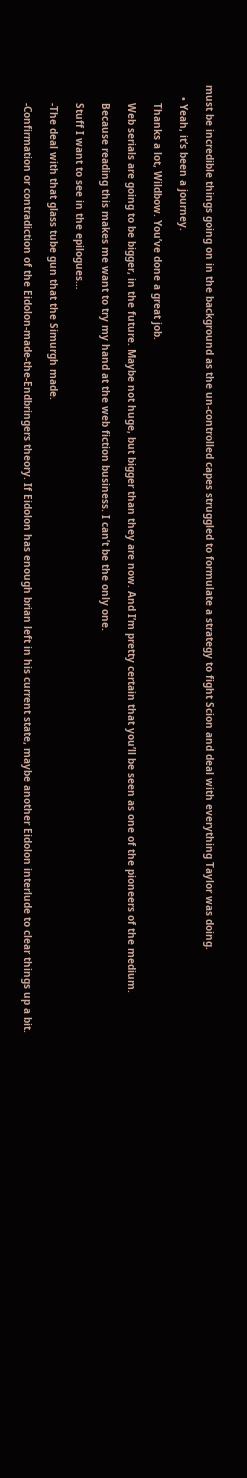must be incredible things going on in the background as the un-controlled capes struggled to formulate a strategy to fight Scion and deal with everything Taylor was doing.

    • Yeah, it’s been a journey.

      Thanks a lot, Wildbow. You’ve done a great job.

      Web serials are going to be bigger, in the future. Maybe not huge, but bigger than they are now. And I’m pretty certain that you’ll be seen as one of the pioneers of the medium.

      Because reading this makes me want to try my hand at the web fiction business. I can’t be the only one.

      Stuff I want to see in the epilogues…

      -The deal with that glass tube gun that the Simurgh made.

      -Confirmation or contradiction of the Eidolon-made-the-Endbringers theory. If Eidolon has enough brian left in his current state, maybe another Eidolon interlude to clear things up a bit.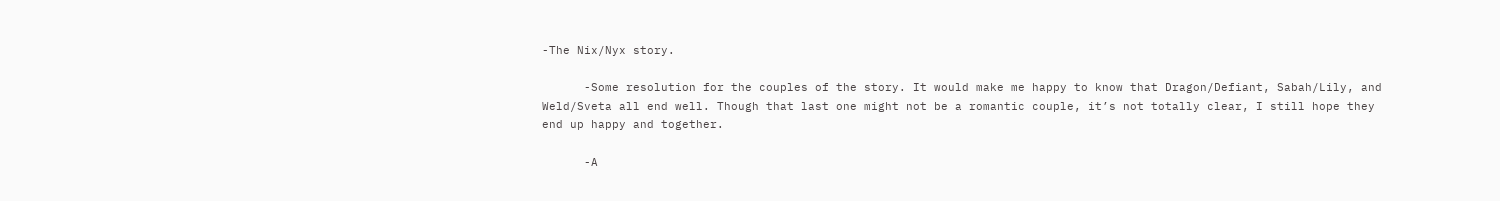-The Nix/Nyx story.

      -Some resolution for the couples of the story. It would make me happy to know that Dragon/Defiant, Sabah/Lily, and Weld/Sveta all end well. Though that last one might not be a romantic couple, it’s not totally clear, I still hope they end up happy and together.

      -A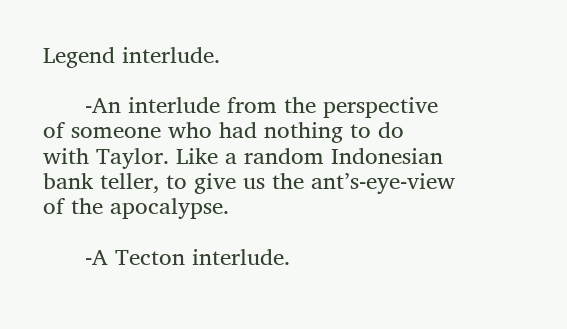Legend interlude.

      -An interlude from the perspective of someone who had nothing to do with Taylor. Like a random Indonesian bank teller, to give us the ant’s-eye-view of the apocalypse.

      -A Tecton interlude.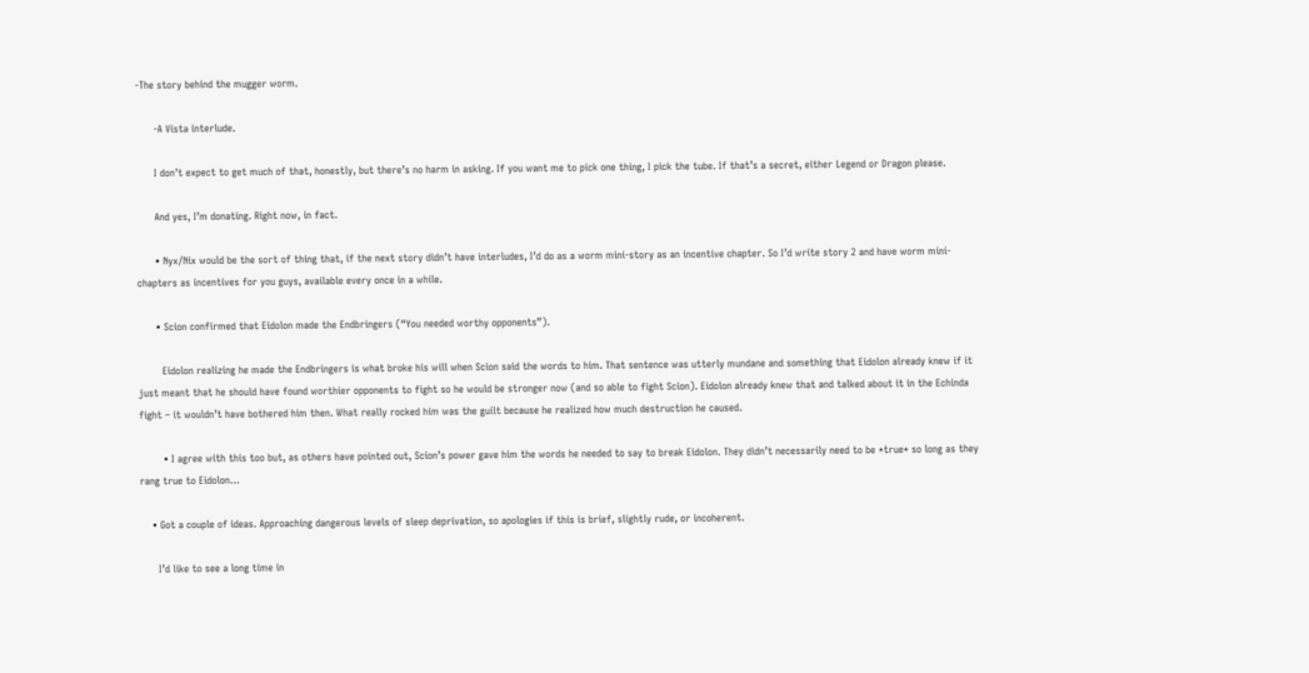-The story behind the mugger worm.

      -A Vista interlude.

      I don’t expect to get much of that, honestly, but there’s no harm in asking. If you want me to pick one thing, I pick the tube. If that’s a secret, either Legend or Dragon please.

      And yes, I’m donating. Right now, in fact.

      • Nyx/Nix would be the sort of thing that, if the next story didn’t have interludes, I’d do as a worm mini-story as an incentive chapter. So I’d write story 2 and have worm mini-chapters as incentives for you guys, available every once in a while.

      • Scion confirmed that Eidolon made the Endbringers (“You needed worthy opponents”).

        Eidolon realizing he made the Endbringers is what broke his will when Scion said the words to him. That sentence was utterly mundane and something that Eidolon already knew if it just meant that he should have found worthier opponents to fight so he would be stronger now (and so able to fight Scion). Eidolon already knew that and talked about it in the Echinda fight – it wouldn’t have bothered him then. What really rocked him was the guilt because he realized how much destruction he caused.

        • I agree with this too but, as others have pointed out, Scion’s power gave him the words he needed to say to break Eidolon. They didn’t necessarily need to be *true* so long as they rang true to Eidolon…

    • Got a couple of ideas. Approaching dangerous levels of sleep deprivation, so apologies if this is brief, slightly rude, or incoherent.

      I’d like to see a long time in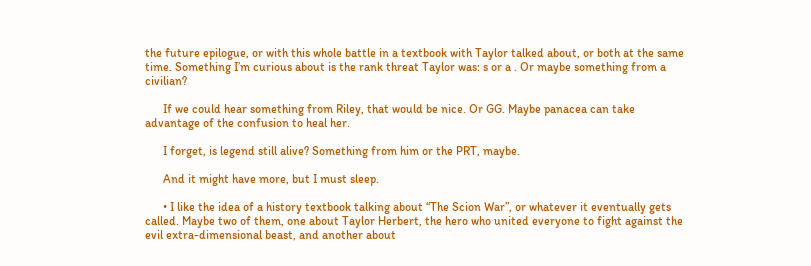the future epilogue, or with this whole battle in a textbook with Taylor talked about, or both at the same time. Something I’m curious about is the rank threat Taylor was: s or a . Or maybe something from a civilian?

      If we could hear something from Riley, that would be nice. Or GG. Maybe panacea can take advantage of the confusion to heal her.

      I forget, is legend still alive? Something from him or the PRT, maybe.

      And it might have more, but I must sleep.

      • I like the idea of a history textbook talking about “The Scion War”, or whatever it eventually gets called. Maybe two of them, one about Taylor Herbert, the hero who united everyone to fight against the evil extra-dimensional beast, and another about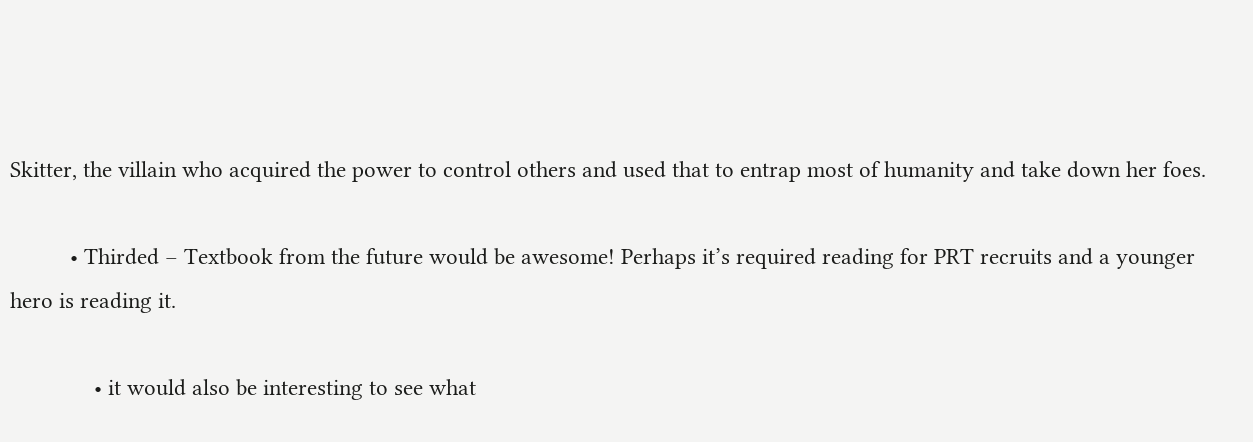Skitter, the villain who acquired the power to control others and used that to entrap most of humanity and take down her foes.

          • Thirded – Textbook from the future would be awesome! Perhaps it’s required reading for PRT recruits and a younger hero is reading it.

              • it would also be interesting to see what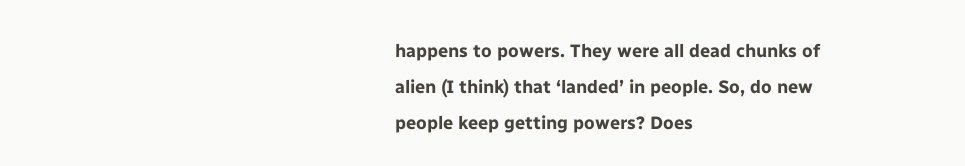happens to powers. They were all dead chunks of alien (I think) that ‘landed’ in people. So, do new people keep getting powers? Does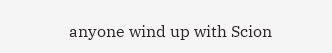anyone wind up with Scion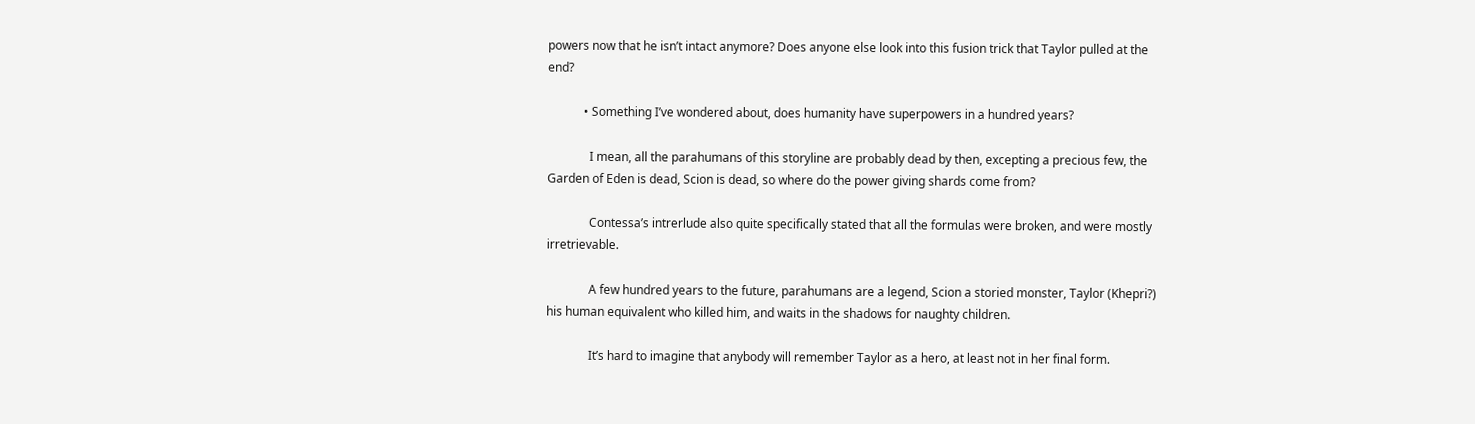powers now that he isn’t intact anymore? Does anyone else look into this fusion trick that Taylor pulled at the end?

            • Something I’ve wondered about, does humanity have superpowers in a hundred years?

              I mean, all the parahumans of this storyline are probably dead by then, excepting a precious few, the Garden of Eden is dead, Scion is dead, so where do the power giving shards come from?

              Contessa’s intrerlude also quite specifically stated that all the formulas were broken, and were mostly irretrievable.

              A few hundred years to the future, parahumans are a legend, Scion a storied monster, Taylor (Khepri?) his human equivalent who killed him, and waits in the shadows for naughty children.

              It’s hard to imagine that anybody will remember Taylor as a hero, at least not in her final form.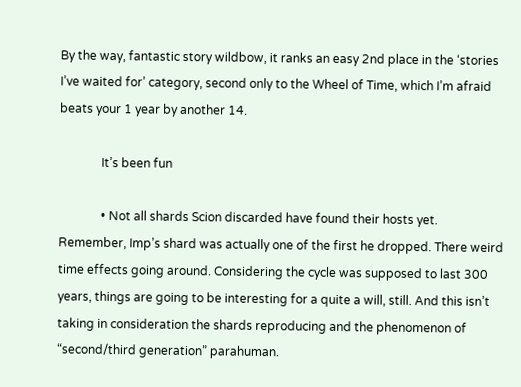By the way, fantastic story wildbow, it ranks an easy 2nd place in the ‘stories I’ve waited for’ category, second only to the Wheel of Time, which I’m afraid beats your 1 year by another 14.

              It’s been fun

              • Not all shards Scion discarded have found their hosts yet. Remember, Imp’s shard was actually one of the first he dropped. There weird time effects going around. Considering the cycle was supposed to last 300 years, things are going to be interesting for a quite a will, still. And this isn’t taking in consideration the shards reproducing and the phenomenon of “second/third generation” parahuman.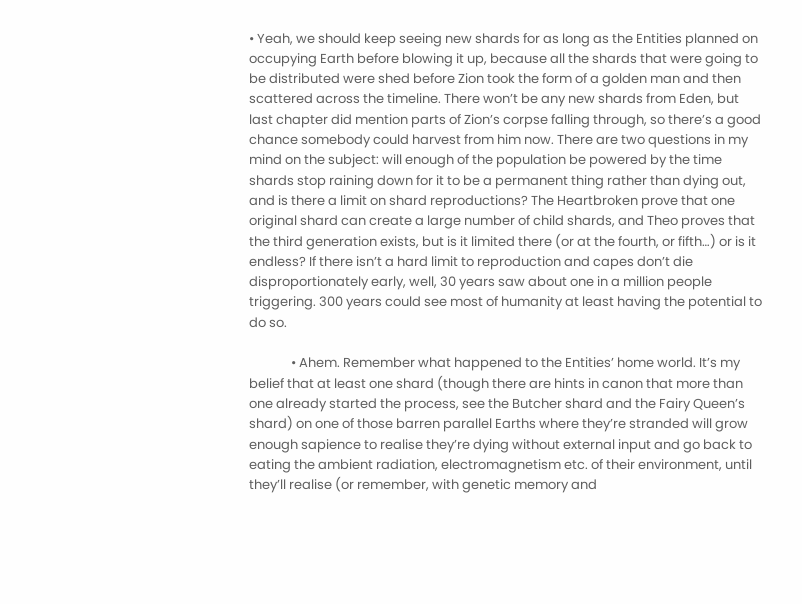• Yeah, we should keep seeing new shards for as long as the Entities planned on occupying Earth before blowing it up, because all the shards that were going to be distributed were shed before Zion took the form of a golden man and then scattered across the timeline. There won’t be any new shards from Eden, but last chapter did mention parts of Zion’s corpse falling through, so there’s a good chance somebody could harvest from him now. There are two questions in my mind on the subject: will enough of the population be powered by the time shards stop raining down for it to be a permanent thing rather than dying out, and is there a limit on shard reproductions? The Heartbroken prove that one original shard can create a large number of child shards, and Theo proves that the third generation exists, but is it limited there (or at the fourth, or fifth…) or is it endless? If there isn’t a hard limit to reproduction and capes don’t die disproportionately early, well, 30 years saw about one in a million people triggering. 300 years could see most of humanity at least having the potential to do so.

              • Ahem. Remember what happened to the Entities’ home world. It’s my belief that at least one shard (though there are hints in canon that more than one already started the process, see the Butcher shard and the Fairy Queen’s shard) on one of those barren parallel Earths where they’re stranded will grow enough sapience to realise they’re dying without external input and go back to eating the ambient radiation, electromagnetism etc. of their environment, until they’ll realise (or remember, with genetic memory and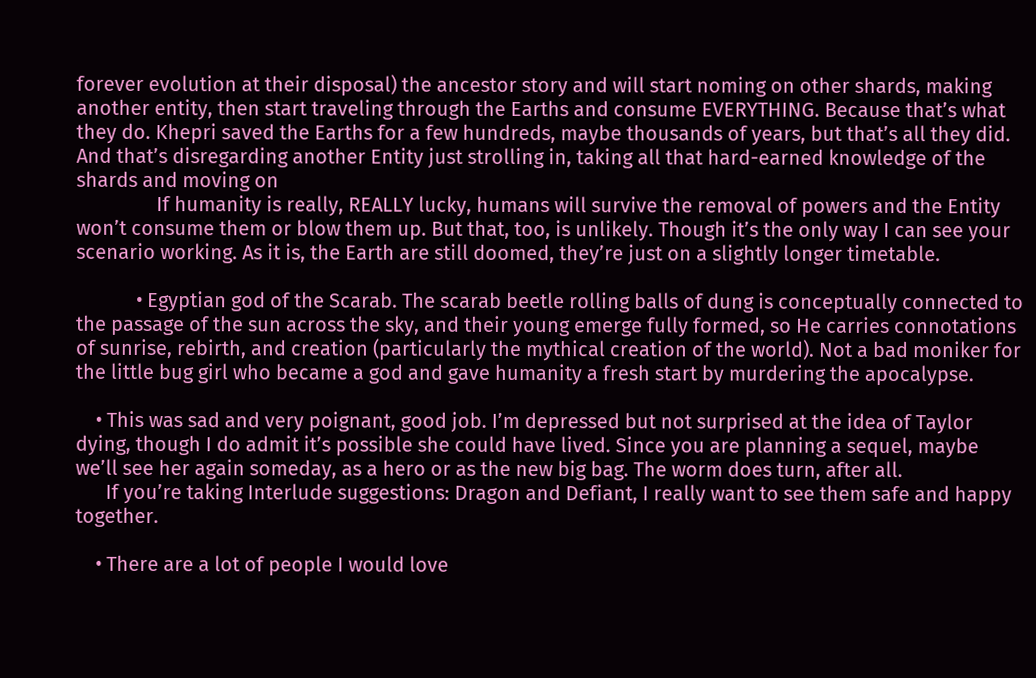forever evolution at their disposal) the ancestor story and will start noming on other shards, making another entity, then start traveling through the Earths and consume EVERYTHING. Because that’s what they do. Khepri saved the Earths for a few hundreds, maybe thousands of years, but that’s all they did. And that’s disregarding another Entity just strolling in, taking all that hard-earned knowledge of the shards and moving on
                If humanity is really, REALLY lucky, humans will survive the removal of powers and the Entity won’t consume them or blow them up. But that, too, is unlikely. Though it’s the only way I can see your scenario working. As it is, the Earth are still doomed, they’re just on a slightly longer timetable.

            • Egyptian god of the Scarab. The scarab beetle rolling balls of dung is conceptually connected to the passage of the sun across the sky, and their young emerge fully formed, so He carries connotations of sunrise, rebirth, and creation (particularly the mythical creation of the world). Not a bad moniker for the little bug girl who became a god and gave humanity a fresh start by murdering the apocalypse.

    • This was sad and very poignant, good job. I’m depressed but not surprised at the idea of Taylor dying, though I do admit it’s possible she could have lived. Since you are planning a sequel, maybe we’ll see her again someday, as a hero or as the new big bag. The worm does turn, after all.
      If you’re taking Interlude suggestions: Dragon and Defiant, I really want to see them safe and happy together.

    • There are a lot of people I would love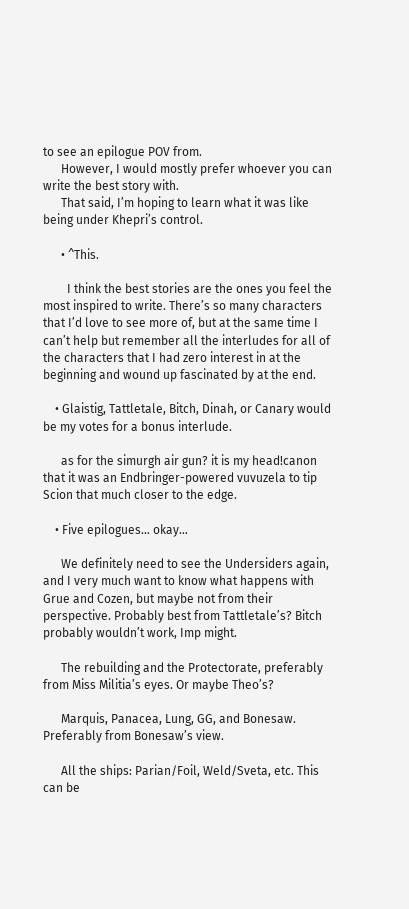to see an epilogue POV from.
      However, I would mostly prefer whoever you can write the best story with.
      That said, I’m hoping to learn what it was like being under Khepri’s control.

      • ^This.

        I think the best stories are the ones you feel the most inspired to write. There’s so many characters that I’d love to see more of, but at the same time I can’t help but remember all the interludes for all of the characters that I had zero interest in at the beginning and wound up fascinated by at the end.

    • Glaistig, Tattletale, Bitch, Dinah, or Canary would be my votes for a bonus interlude.

      as for the simurgh air gun? it is my head!canon that it was an Endbringer-powered vuvuzela to tip Scion that much closer to the edge.

    • Five epilogues… okay…

      We definitely need to see the Undersiders again, and I very much want to know what happens with Grue and Cozen, but maybe not from their perspective. Probably best from Tattletale’s? Bitch probably wouldn’t work, Imp might.

      The rebuilding and the Protectorate, preferably from Miss Militia’s eyes. Or maybe Theo’s?

      Marquis, Panacea, Lung, GG, and Bonesaw. Preferably from Bonesaw’s view.

      All the ships: Parian/Foil, Weld/Sveta, etc. This can be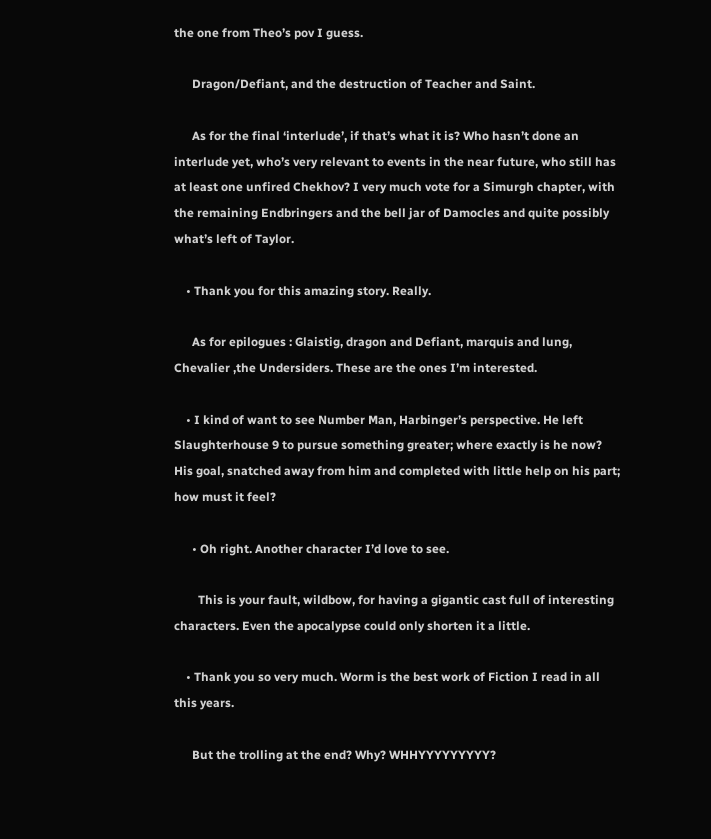the one from Theo’s pov I guess.

      Dragon/Defiant, and the destruction of Teacher and Saint.

      As for the final ‘interlude’, if that’s what it is? Who hasn’t done an interlude yet, who’s very relevant to events in the near future, who still has at least one unfired Chekhov? I very much vote for a Simurgh chapter, with the remaining Endbringers and the bell jar of Damocles and quite possibly what’s left of Taylor.

    • Thank you for this amazing story. Really.

      As for epilogues : Glaistig, dragon and Defiant, marquis and lung, Chevalier ,the Undersiders. These are the ones I’m interested.

    • I kind of want to see Number Man, Harbinger’s perspective. He left Slaughterhouse 9 to pursue something greater; where exactly is he now? His goal, snatched away from him and completed with little help on his part; how must it feel?

      • Oh right. Another character I’d love to see.

        This is your fault, wildbow, for having a gigantic cast full of interesting characters. Even the apocalypse could only shorten it a little.

    • Thank you so very much. Worm is the best work of Fiction I read in all this years.

      But the trolling at the end? Why? WHHYYYYYYYYY?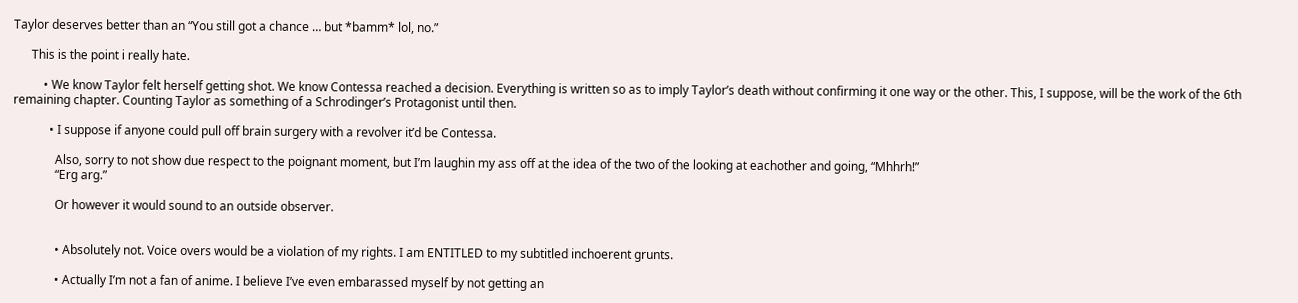Taylor deserves better than an “You still got a chance … but *bamm* lol, no.”

      This is the point i really hate.

          • We know Taylor felt herself getting shot. We know Contessa reached a decision. Everything is written so as to imply Taylor’s death without confirming it one way or the other. This, I suppose, will be the work of the 6th remaining chapter. Counting Taylor as something of a Schrodinger’s Protagonist until then.

            • I suppose if anyone could pull off brain surgery with a revolver it’d be Contessa.

              Also, sorry to not show due respect to the poignant moment, but I’m laughin my ass off at the idea of the two of the looking at eachother and going, “Mhhrh!”
              “Erg arg.”

              Or however it would sound to an outside observer.


              • Absolutely not. Voice overs would be a violation of my rights. I am ENTITLED to my subtitled inchoerent grunts.

              • Actually I’m not a fan of anime. I believe I’ve even embarassed myself by not getting an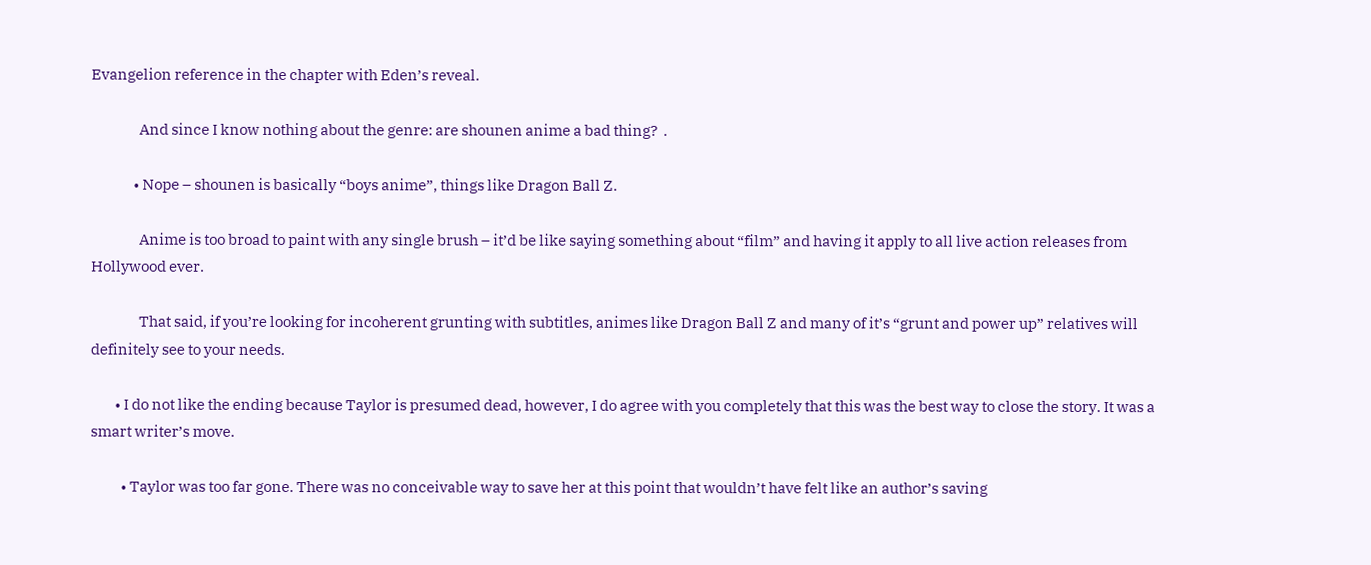Evangelion reference in the chapter with Eden’s reveal.

                And since I know nothing about the genre: are shounen anime a bad thing?  .

              • Nope – shounen is basically “boys anime”, things like Dragon Ball Z.

                Anime is too broad to paint with any single brush – it’d be like saying something about “film” and having it apply to all live action releases from Hollywood ever.

                That said, if you’re looking for incoherent grunting with subtitles, animes like Dragon Ball Z and many of it’s “grunt and power up” relatives will definitely see to your needs.

        • I do not like the ending because Taylor is presumed dead, however, I do agree with you completely that this was the best way to close the story. It was a smart writer’s move.

          • Taylor was too far gone. There was no conceivable way to save her at this point that wouldn’t have felt like an author’s saving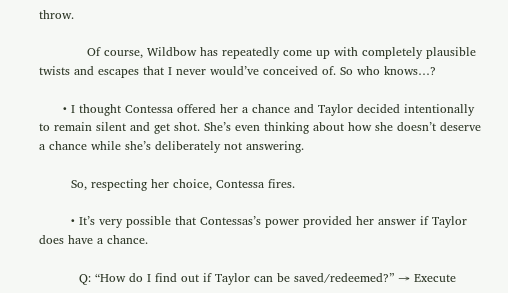throw.

            Of course, Wildbow has repeatedly come up with completely plausible twists and escapes that I never would’ve conceived of. So who knows…?

      • I thought Contessa offered her a chance and Taylor decided intentionally to remain silent and get shot. She’s even thinking about how she doesn’t deserve a chance while she’s deliberately not answering.

        So, respecting her choice, Contessa fires.

        • It’s very possible that Contessas’s power provided her answer if Taylor does have a chance.

          Q: “How do I find out if Taylor can be saved/redeemed?” → Execute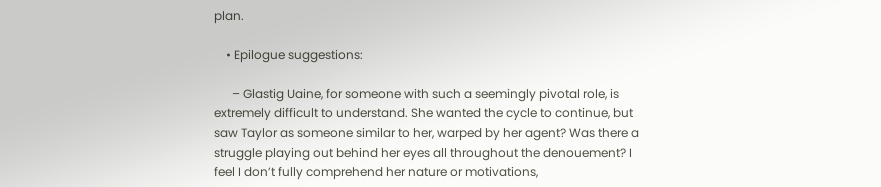plan.

    • Epilogue suggestions:

      – Glastig Uaine, for someone with such a seemingly pivotal role, is extremely difficult to understand. She wanted the cycle to continue, but saw Taylor as someone similar to her, warped by her agent? Was there a struggle playing out behind her eyes all throughout the denouement? I feel I don’t fully comprehend her nature or motivations,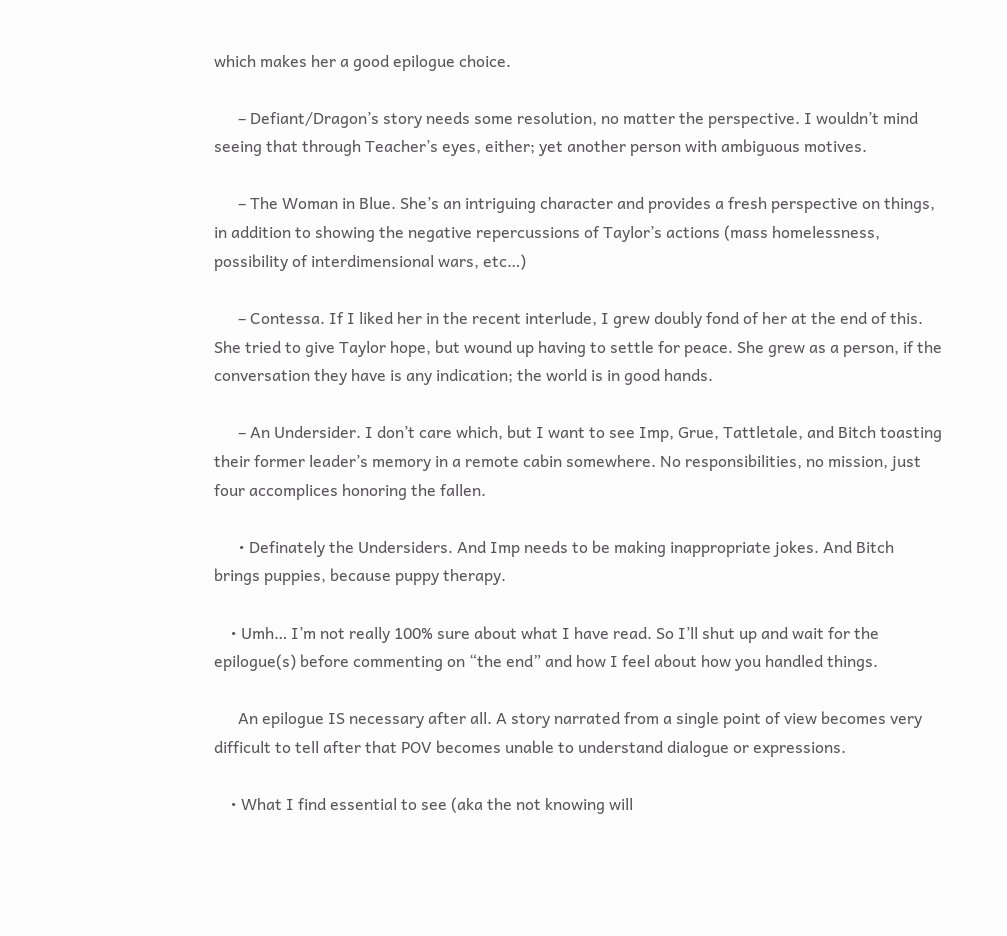which makes her a good epilogue choice.

      – Defiant/Dragon’s story needs some resolution, no matter the perspective. I wouldn’t mind seeing that through Teacher’s eyes, either; yet another person with ambiguous motives.

      – The Woman in Blue. She’s an intriguing character and provides a fresh perspective on things, in addition to showing the negative repercussions of Taylor’s actions (mass homelessness, possibility of interdimensional wars, etc…)

      – Contessa. If I liked her in the recent interlude, I grew doubly fond of her at the end of this. She tried to give Taylor hope, but wound up having to settle for peace. She grew as a person, if the conversation they have is any indication; the world is in good hands.

      – An Undersider. I don’t care which, but I want to see Imp, Grue, Tattletale, and Bitch toasting their former leader’s memory in a remote cabin somewhere. No responsibilities, no mission, just four accomplices honoring the fallen.

      • Definately the Undersiders. And Imp needs to be making inappropriate jokes. And Bitch brings puppies, because puppy therapy.

    • Umh… I’m not really 100% sure about what I have read. So I’ll shut up and wait for the epilogue(s) before commenting on “the end” and how I feel about how you handled things.

      An epilogue IS necessary after all. A story narrated from a single point of view becomes very difficult to tell after that POV becomes unable to understand dialogue or expressions.

    • What I find essential to see (aka the not knowing will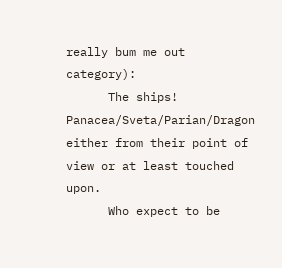really bum me out category):
      The ships! Panacea/Sveta/Parian/Dragon either from their point of view or at least touched upon.
      Who expect to be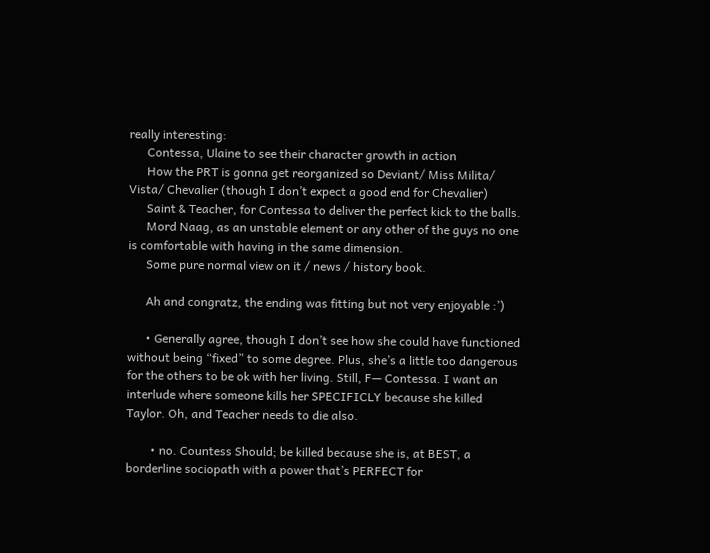really interesting:
      Contessa, Ulaine to see their character growth in action
      How the PRT is gonna get reorganized so Deviant/ Miss Milita/ Vista/ Chevalier (though I don’t expect a good end for Chevalier)
      Saint & Teacher, for Contessa to deliver the perfect kick to the balls.
      Mord Naag, as an unstable element or any other of the guys no one is comfortable with having in the same dimension.
      Some pure normal view on it / news / history book.

      Ah and congratz, the ending was fitting but not very enjoyable :’)

      • Generally agree, though I don’t see how she could have functioned without being “fixed” to some degree. Plus, she’s a little too dangerous for the others to be ok with her living. Still, F— Contessa. I want an interlude where someone kills her SPECIFICLY because she killed Taylor. Oh, and Teacher needs to die also.

        • no. Countess Should; be killed because she is, at BEST, a borderline sociopath with a power that’s PERFECT for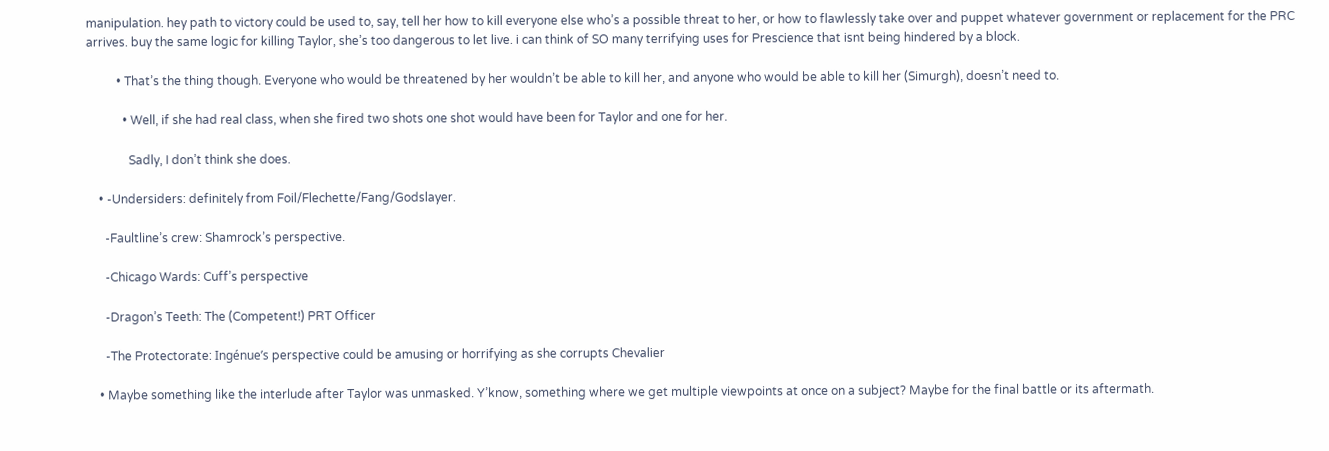manipulation. hey path to victory could be used to, say, tell her how to kill everyone else who’s a possible threat to her, or how to flawlessly take over and puppet whatever government or replacement for the PRC arrives. buy the same logic for killing Taylor, she’s too dangerous to let live. i can think of SO many terrifying uses for Prescience that isnt being hindered by a block.

          • That’s the thing though. Everyone who would be threatened by her wouldn’t be able to kill her, and anyone who would be able to kill her (Simurgh), doesn’t need to.

            • Well, if she had real class, when she fired two shots one shot would have been for Taylor and one for her.

              Sadly, I don’t think she does.

    • -Undersiders: definitely from Foil/Flechette/Fang/Godslayer.

      -Faultline’s crew: Shamrock’s perspective.

      -Chicago Wards: Cuff’s perspective

      -Dragon’s Teeth: The (Competent!) PRT Officer

      -The Protectorate: Ingénue’s perspective could be amusing or horrifying as she corrupts Chevalier

    • Maybe something like the interlude after Taylor was unmasked. Y’know, something where we get multiple viewpoints at once on a subject? Maybe for the final battle or its aftermath.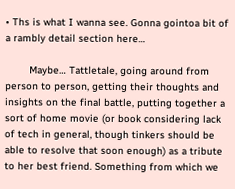• Ths is what I wanna see. Gonna gointoa bit of a rambly detail section here…

        Maybe… Tattletale, going around from person to person, getting their thoughts and insights on the final battle, putting together a sort of home movie (or book considering lack of tech in general, though tinkers should be able to resolve that soon enough) as a tribute to her best friend. Something from which we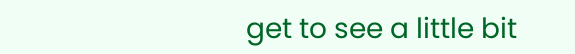get to see a little bit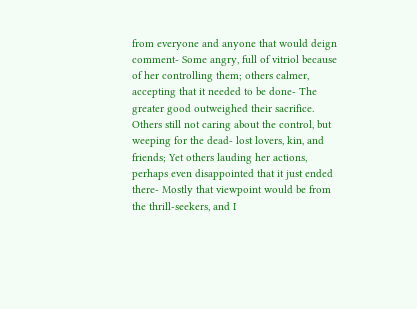from everyone and anyone that would deign comment- Some angry, full of vitriol because of her controlling them; others calmer, accepting that it needed to be done- The greater good outweighed their sacrifice. Others still not caring about the control, but weeping for the dead- lost lovers, kin, and friends; Yet others lauding her actions, perhaps even disappointed that it just ended there- Mostly that viewpoint would be from the thrill-seekers, and I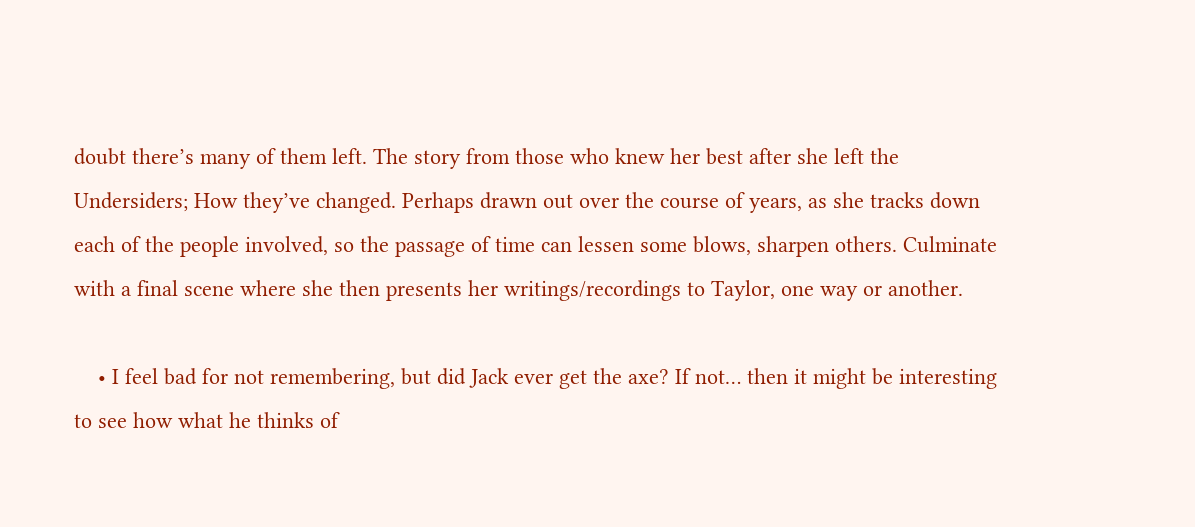doubt there’s many of them left. The story from those who knew her best after she left the Undersiders; How they’ve changed. Perhaps drawn out over the course of years, as she tracks down each of the people involved, so the passage of time can lessen some blows, sharpen others. Culminate with a final scene where she then presents her writings/recordings to Taylor, one way or another.

    • I feel bad for not remembering, but did Jack ever get the axe? If not… then it might be interesting to see how what he thinks of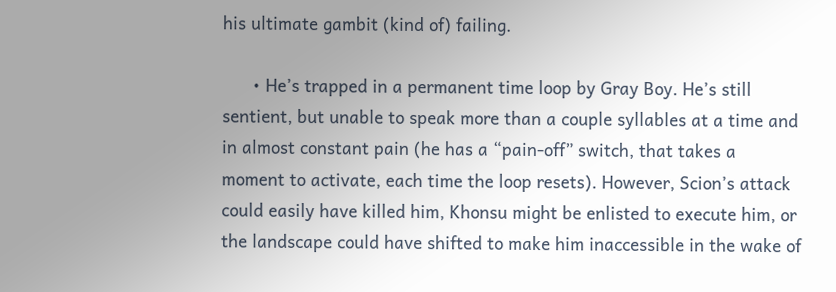his ultimate gambit (kind of) failing.

      • He’s trapped in a permanent time loop by Gray Boy. He’s still sentient, but unable to speak more than a couple syllables at a time and in almost constant pain (he has a “pain-off” switch, that takes a moment to activate, each time the loop resets). However, Scion’s attack could easily have killed him, Khonsu might be enlisted to execute him, or the landscape could have shifted to make him inaccessible in the wake of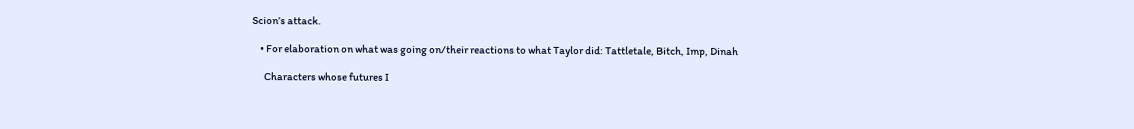Scion’s attack.

    • For elaboration on what was going on/their reactions to what Taylor did: Tattletale, Bitch, Imp, Dinah

      Characters whose futures I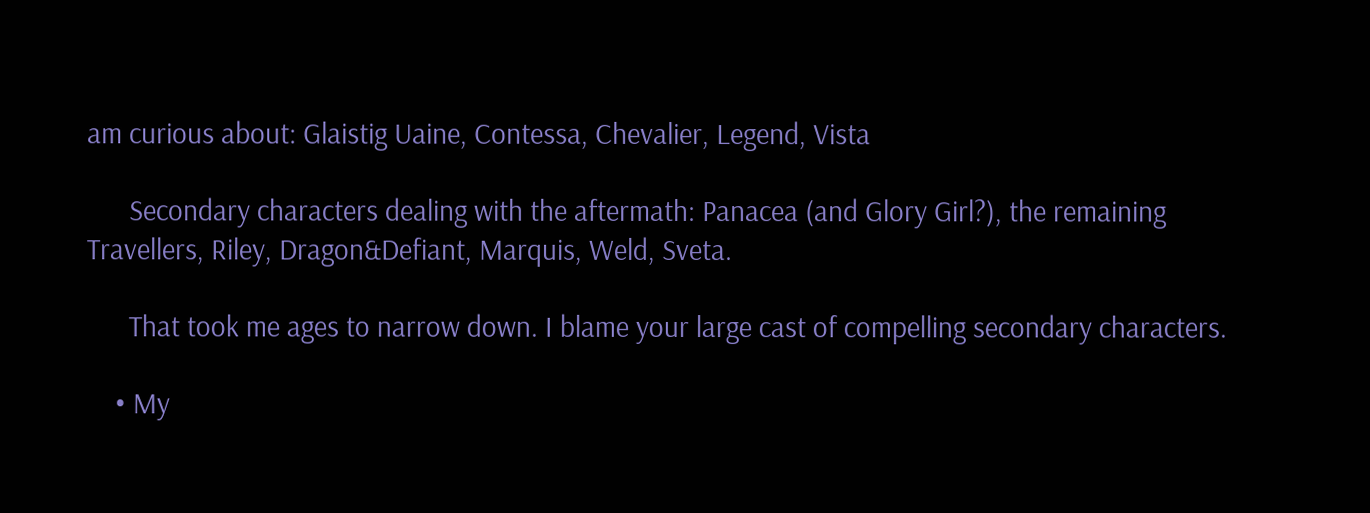am curious about: Glaistig Uaine, Contessa, Chevalier, Legend, Vista

      Secondary characters dealing with the aftermath: Panacea (and Glory Girl?), the remaining Travellers, Riley, Dragon&Defiant, Marquis, Weld, Sveta.

      That took me ages to narrow down. I blame your large cast of compelling secondary characters.

    • My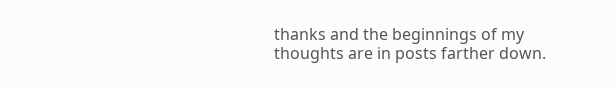thanks and the beginnings of my thoughts are in posts farther down.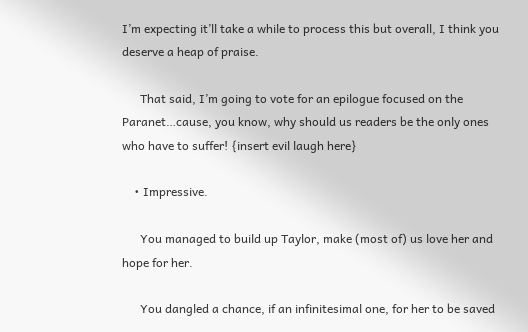I’m expecting it’ll take a while to process this but overall, I think you deserve a heap of praise.

      That said, I’m going to vote for an epilogue focused on the Paranet…cause, you know, why should us readers be the only ones who have to suffer! {insert evil laugh here}

    • Impressive.

      You managed to build up Taylor, make (most of) us love her and hope for her.

      You dangled a chance, if an infinitesimal one, for her to be saved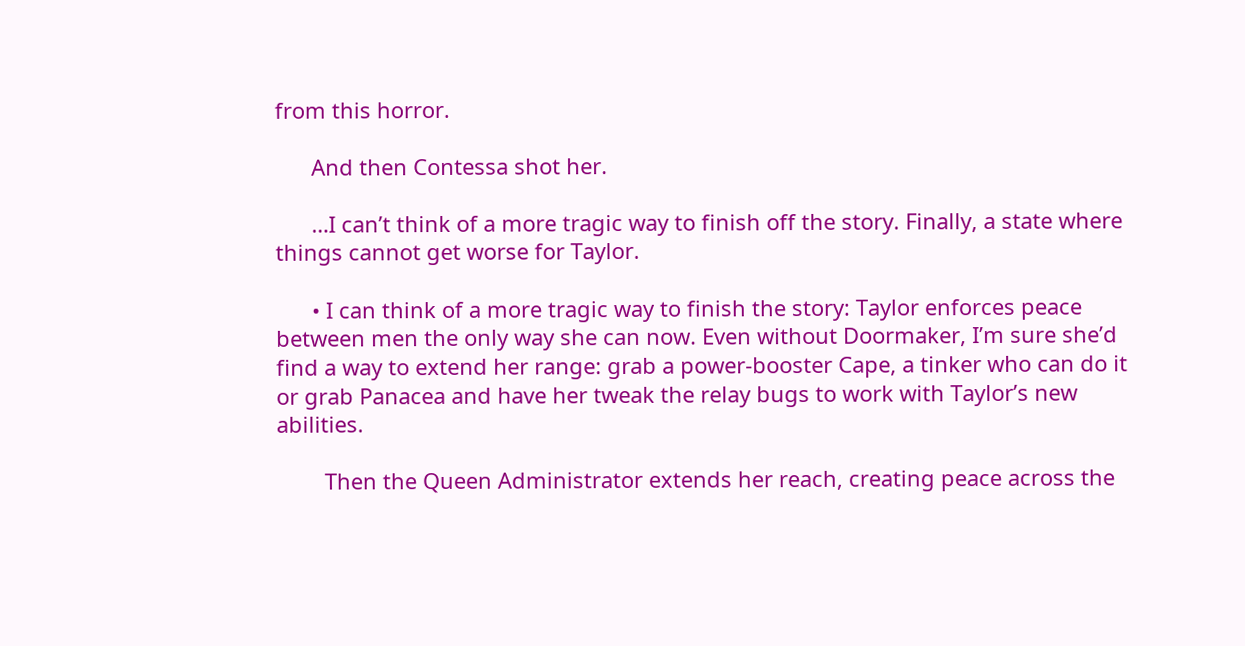from this horror.

      And then Contessa shot her.

      …I can’t think of a more tragic way to finish off the story. Finally, a state where things cannot get worse for Taylor.

      • I can think of a more tragic way to finish the story: Taylor enforces peace between men the only way she can now. Even without Doormaker, I’m sure she’d find a way to extend her range: grab a power-booster Cape, a tinker who can do it or grab Panacea and have her tweak the relay bugs to work with Taylor’s new abilities.

        Then the Queen Administrator extends her reach, creating peace across the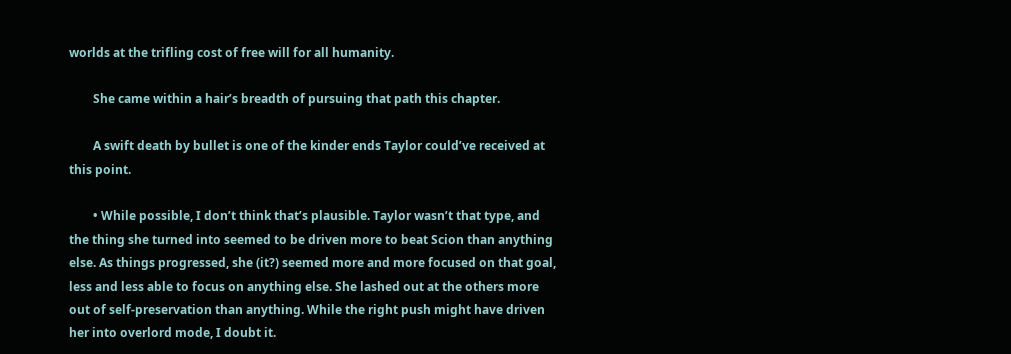worlds at the trifling cost of free will for all humanity.

        She came within a hair’s breadth of pursuing that path this chapter.

        A swift death by bullet is one of the kinder ends Taylor could’ve received at this point.

        • While possible, I don’t think that’s plausible. Taylor wasn’t that type, and the thing she turned into seemed to be driven more to beat Scion than anything else. As things progressed, she (it?) seemed more and more focused on that goal, less and less able to focus on anything else. She lashed out at the others more out of self-preservation than anything. While the right push might have driven her into overlord mode, I doubt it.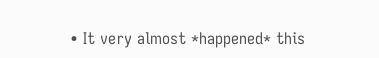• It very almost *happened* this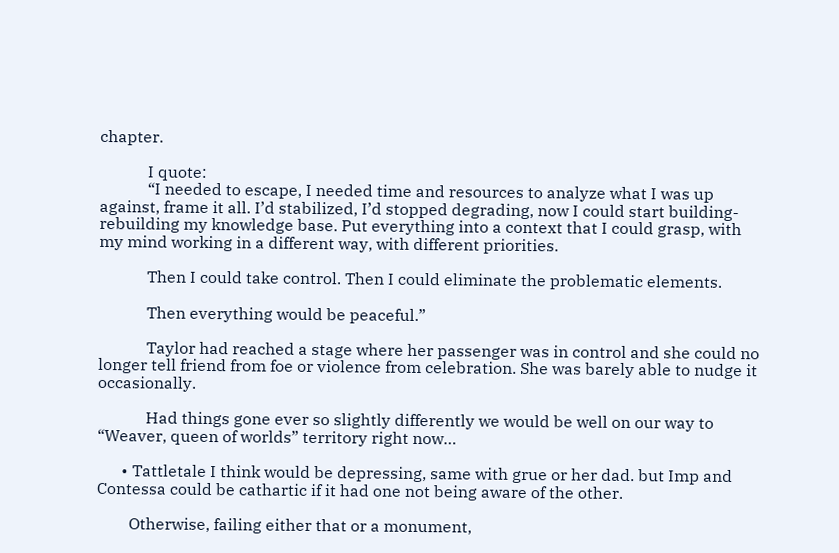chapter.

            I quote:
            “I needed to escape, I needed time and resources to analyze what I was up against, frame it all. I’d stabilized, I’d stopped degrading, now I could start building- rebuilding my knowledge base. Put everything into a context that I could grasp, with my mind working in a different way, with different priorities.

            Then I could take control. Then I could eliminate the problematic elements.

            Then everything would be peaceful.”

            Taylor had reached a stage where her passenger was in control and she could no longer tell friend from foe or violence from celebration. She was barely able to nudge it occasionally.

            Had things gone ever so slightly differently we would be well on our way to “Weaver, queen of worlds” territory right now…

      • Tattletale I think would be depressing, same with grue or her dad. but Imp and Contessa could be cathartic if it had one not being aware of the other.

        Otherwise, failing either that or a monument,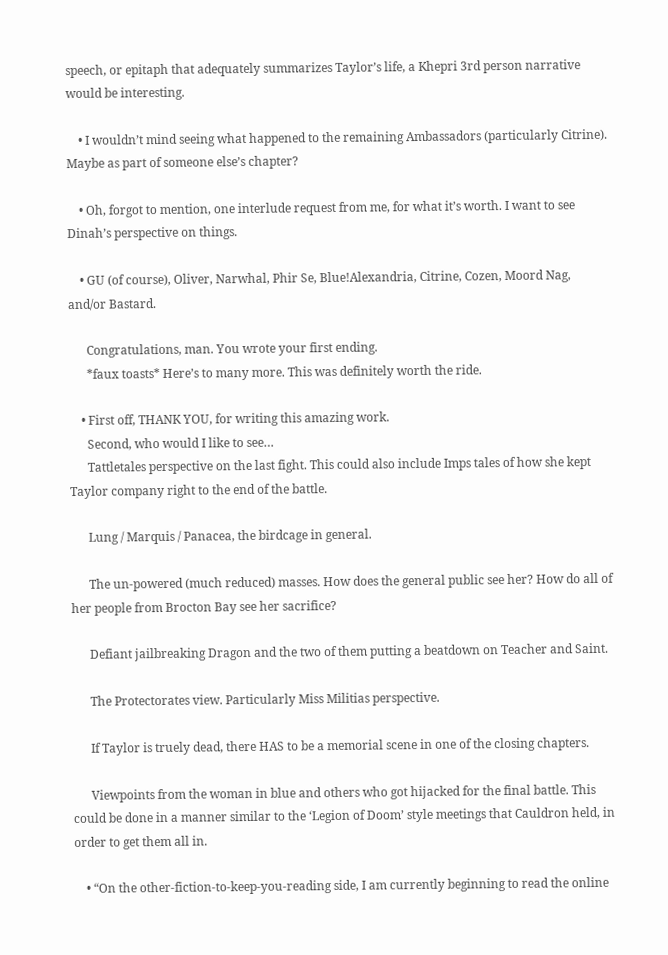speech, or epitaph that adequately summarizes Taylor’s life, a Khepri 3rd person narrative would be interesting.

    • I wouldn’t mind seeing what happened to the remaining Ambassadors (particularly Citrine). Maybe as part of someone else’s chapter?

    • Oh, forgot to mention, one interlude request from me, for what it’s worth. I want to see Dinah’s perspective on things.

    • GU (of course), Oliver, Narwhal, Phir Se, Blue!Alexandria, Citrine, Cozen, Moord Nag, and/or Bastard.

      Congratulations, man. You wrote your first ending.
      *faux toasts* Here’s to many more. This was definitely worth the ride.

    • First off, THANK YOU, for writing this amazing work.
      Second, who would I like to see…
      Tattletales perspective on the last fight. This could also include Imps tales of how she kept Taylor company right to the end of the battle.

      Lung / Marquis / Panacea, the birdcage in general.

      The un-powered (much reduced) masses. How does the general public see her? How do all of her people from Brocton Bay see her sacrifice?

      Defiant jailbreaking Dragon and the two of them putting a beatdown on Teacher and Saint.

      The Protectorates view. Particularly Miss Militias perspective.

      If Taylor is truely dead, there HAS to be a memorial scene in one of the closing chapters.

      Viewpoints from the woman in blue and others who got hijacked for the final battle. This could be done in a manner similar to the ‘Legion of Doom’ style meetings that Cauldron held, in order to get them all in.

    • “On the other-fiction-to-keep-you-reading side, I am currently beginning to read the online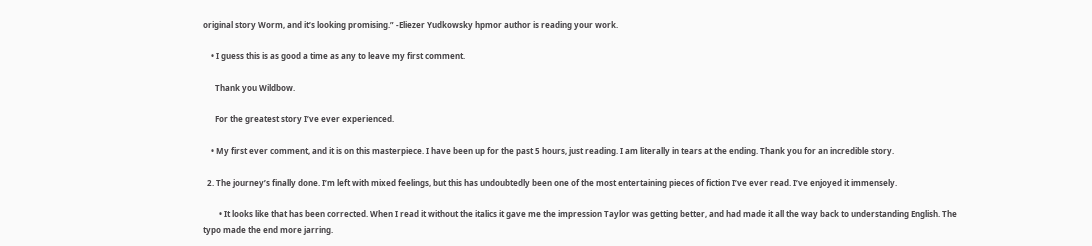original story Worm, and it’s looking promising.” -Eliezer Yudkowsky hpmor author is reading your work.

    • I guess this is as good a time as any to leave my first comment.

      Thank you Wildbow.

      For the greatest story I’ve ever experienced.

    • My first ever comment, and it is on this masterpiece. I have been up for the past 5 hours, just reading. I am literally in tears at the ending. Thank you for an incredible story.

  2. The journey’s finally done. I’m left with mixed feelings, but this has undoubtedly been one of the most entertaining pieces of fiction I’ve ever read. I’ve enjoyed it immensely.

        • It looks like that has been corrected. When I read it without the italics it gave me the impression Taylor was getting better, and had made it all the way back to understanding English. The typo made the end more jarring.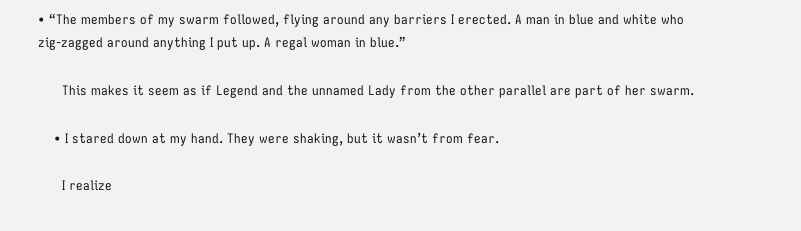• “The members of my swarm followed, flying around any barriers I erected. A man in blue and white who zig-zagged around anything I put up. A regal woman in blue.”

      This makes it seem as if Legend and the unnamed Lady from the other parallel are part of her swarm.

    • I stared down at my hand. They were shaking, but it wasn’t from fear.

      I realize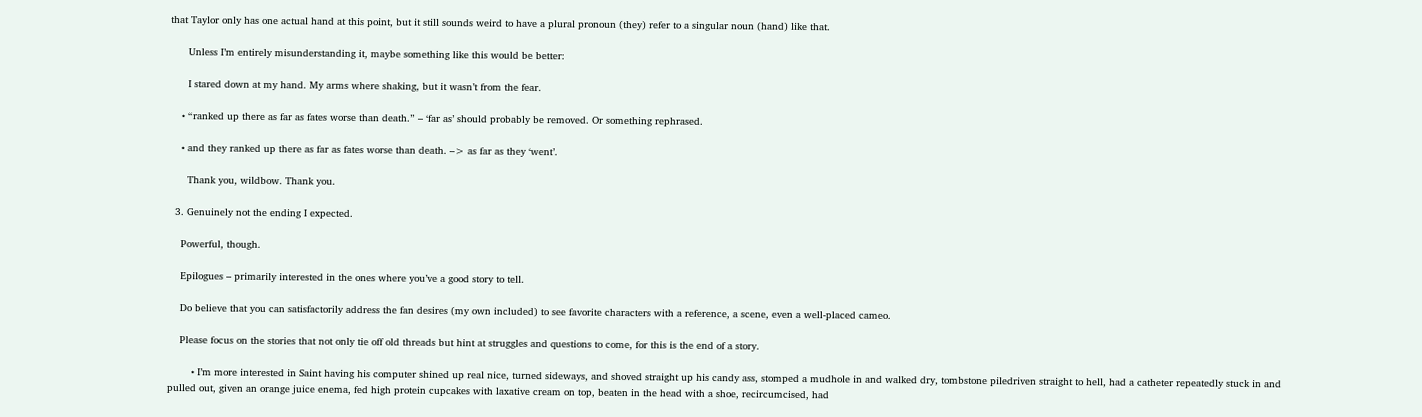that Taylor only has one actual hand at this point, but it still sounds weird to have a plural pronoun (they) refer to a singular noun (hand) like that.

      Unless I’m entirely misunderstanding it, maybe something like this would be better:

      I stared down at my hand. My arms where shaking, but it wasn’t from the fear.

    • “ranked up there as far as fates worse than death.” – ‘far as’ should probably be removed. Or something rephrased.

    • and they ranked up there as far as fates worse than death. –> as far as they ‘went’.

      Thank you, wildbow. Thank you.

  3. Genuinely not the ending I expected.

    Powerful, though.

    Epilogues – primarily interested in the ones where you’ve a good story to tell.

    Do believe that you can satisfactorily address the fan desires (my own included) to see favorite characters with a reference, a scene, even a well-placed cameo.

    Please focus on the stories that not only tie off old threads but hint at struggles and questions to come, for this is the end of a story.

        • I’m more interested in Saint having his computer shined up real nice, turned sideways, and shoved straight up his candy ass, stomped a mudhole in and walked dry, tombstone piledriven straight to hell, had a catheter repeatedly stuck in and pulled out, given an orange juice enema, fed high protein cupcakes with laxative cream on top, beaten in the head with a shoe, recircumcised, had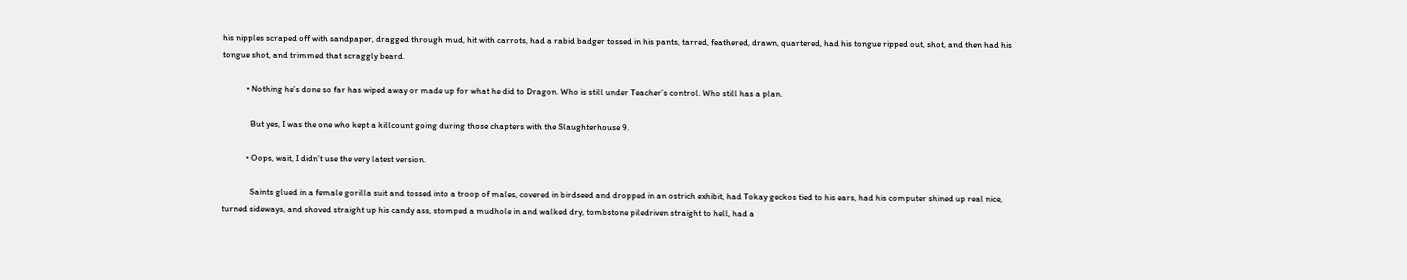his nipples scraped off with sandpaper, dragged through mud, hit with carrots, had a rabid badger tossed in his pants, tarred, feathered, drawn, quartered, had his tongue ripped out, shot, and then had his tongue shot, and trimmed that scraggly beard.

            • Nothing he’s done so far has wiped away or made up for what he did to Dragon. Who is still under Teacher’s control. Who still has a plan.

              But yes, I was the one who kept a killcount going during those chapters with the Slaughterhouse 9.

            • Oops, wait, I didn’t use the very latest version.

              Saints glued in a female gorilla suit and tossed into a troop of males, covered in birdseed and dropped in an ostrich exhibit, had Tokay geckos tied to his ears, had his computer shined up real nice, turned sideways, and shoved straight up his candy ass, stomped a mudhole in and walked dry, tombstone piledriven straight to hell, had a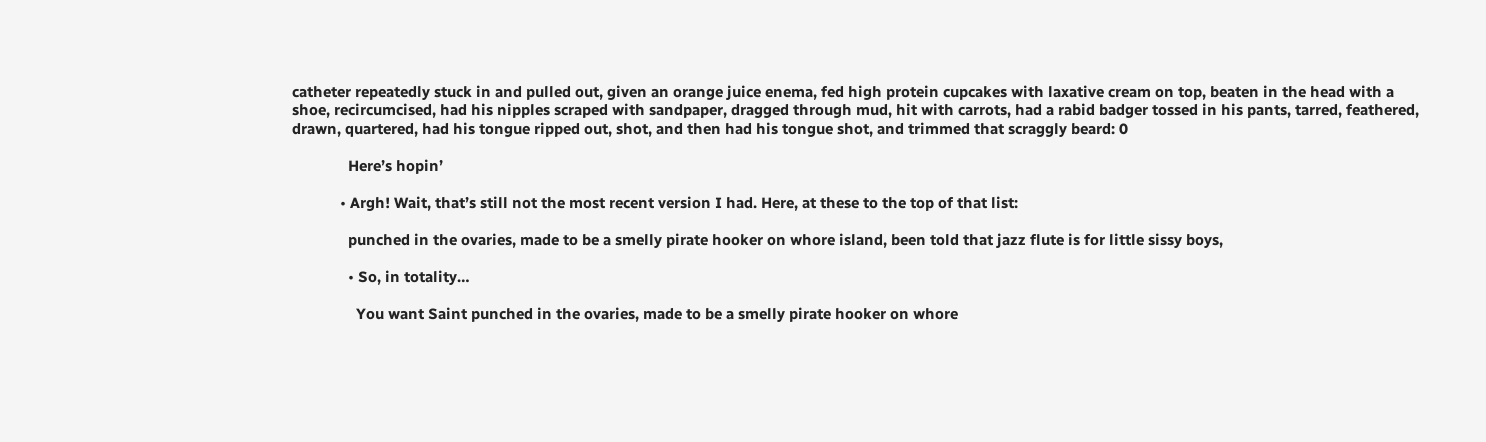catheter repeatedly stuck in and pulled out, given an orange juice enema, fed high protein cupcakes with laxative cream on top, beaten in the head with a shoe, recircumcised, had his nipples scraped with sandpaper, dragged through mud, hit with carrots, had a rabid badger tossed in his pants, tarred, feathered, drawn, quartered, had his tongue ripped out, shot, and then had his tongue shot, and trimmed that scraggly beard: 0

              Here’s hopin’

            • Argh! Wait, that’s still not the most recent version I had. Here, at these to the top of that list:

              punched in the ovaries, made to be a smelly pirate hooker on whore island, been told that jazz flute is for little sissy boys,

              • So, in totality…

                You want Saint punched in the ovaries, made to be a smelly pirate hooker on whore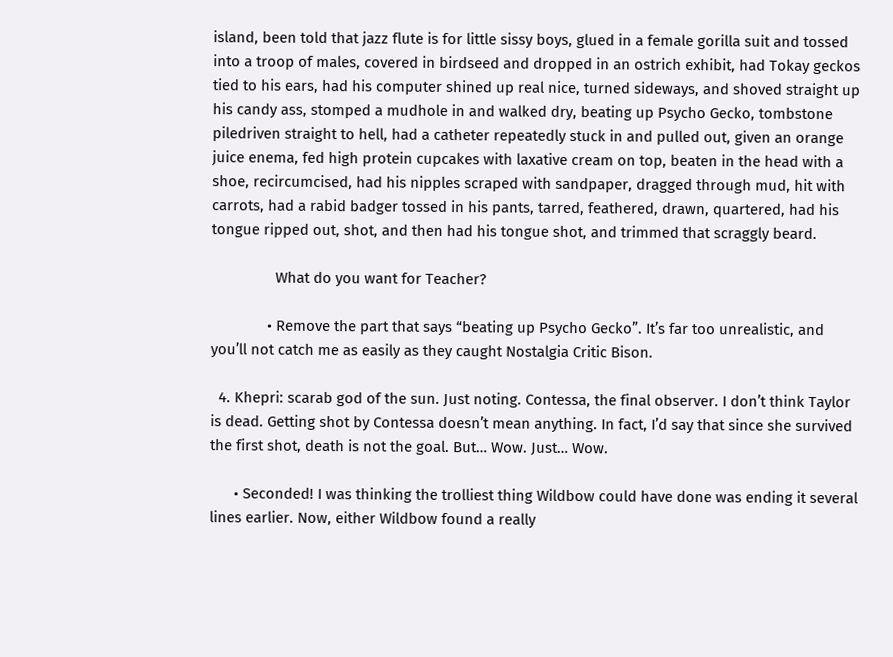island, been told that jazz flute is for little sissy boys, glued in a female gorilla suit and tossed into a troop of males, covered in birdseed and dropped in an ostrich exhibit, had Tokay geckos tied to his ears, had his computer shined up real nice, turned sideways, and shoved straight up his candy ass, stomped a mudhole in and walked dry, beating up Psycho Gecko, tombstone piledriven straight to hell, had a catheter repeatedly stuck in and pulled out, given an orange juice enema, fed high protein cupcakes with laxative cream on top, beaten in the head with a shoe, recircumcised, had his nipples scraped with sandpaper, dragged through mud, hit with carrots, had a rabid badger tossed in his pants, tarred, feathered, drawn, quartered, had his tongue ripped out, shot, and then had his tongue shot, and trimmed that scraggly beard.

                What do you want for Teacher?

              • Remove the part that says “beating up Psycho Gecko”. It’s far too unrealistic, and you’ll not catch me as easily as they caught Nostalgia Critic Bison.

  4. Khepri: scarab god of the sun. Just noting. Contessa, the final observer. I don’t think Taylor is dead. Getting shot by Contessa doesn’t mean anything. In fact, I’d say that since she survived the first shot, death is not the goal. But… Wow. Just… Wow.

      • Seconded! I was thinking the trolliest thing Wildbow could have done was ending it several lines earlier. Now, either Wildbow found a really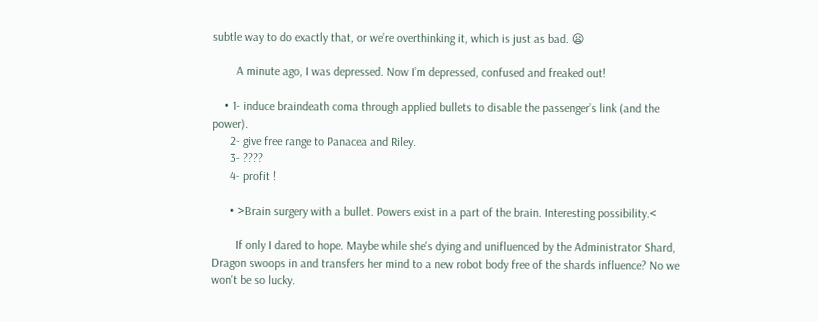subtle way to do exactly that, or we’re overthinking it, which is just as bad. 😦

        A minute ago, I was depressed. Now I’m depressed, confused and freaked out!

    • 1- induce braindeath coma through applied bullets to disable the passenger’s link (and the power).
      2- give free range to Panacea and Riley.
      3- ????
      4- profit !

      • >Brain surgery with a bullet. Powers exist in a part of the brain. Interesting possibility.<

        If only I dared to hope. Maybe while she's dying and unifluenced by the Administrator Shard, Dragon swoops in and transfers her mind to a new robot body free of the shards influence? No we won't be so lucky.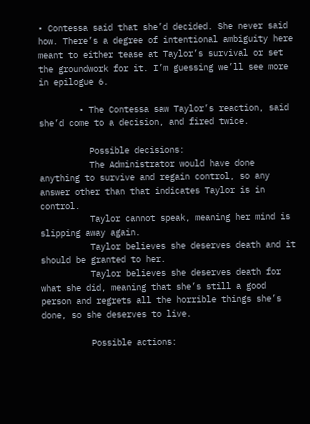• Contessa said that she’d decided. She never said how. There’s a degree of intentional ambiguity here meant to either tease at Taylor’s survival or set the groundwork for it. I’m guessing we’ll see more in epilogue 6.

        • The Contessa saw Taylor’s reaction, said she’d come to a decision, and fired twice.

          Possible decisions:
          The Administrator would have done anything to survive and regain control, so any answer other than that indicates Taylor is in control.
          Taylor cannot speak, meaning her mind is slipping away again.
          Taylor believes she deserves death and it should be granted to her.
          Taylor believes she deserves death for what she did, meaning that she’s still a good person and regrets all the horrible things she’s done, so she deserves to live.

          Possible actions: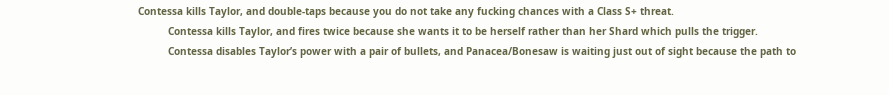Contessa kills Taylor, and double-taps because you do not take any fucking chances with a Class S+ threat.
          Contessa kills Taylor, and fires twice because she wants it to be herself rather than her Shard which pulls the trigger.
          Contessa disables Taylor’s power with a pair of bullets, and Panacea/Bonesaw is waiting just out of sight because the path to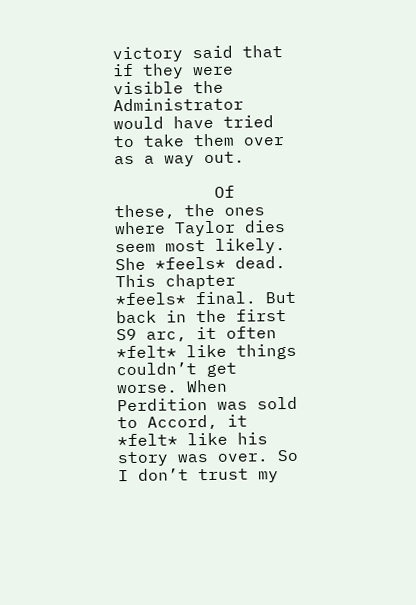victory said that if they were visible the Administrator would have tried to take them over as a way out.

          Of these, the ones where Taylor dies seem most likely. She *feels* dead. This chapter *feels* final. But back in the first S9 arc, it often *felt* like things couldn’t get worse. When Perdition was sold to Accord, it *felt* like his story was over. So I don’t trust my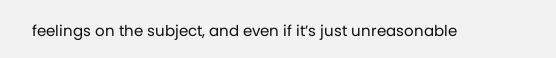feelings on the subject, and even if it’s just unreasonable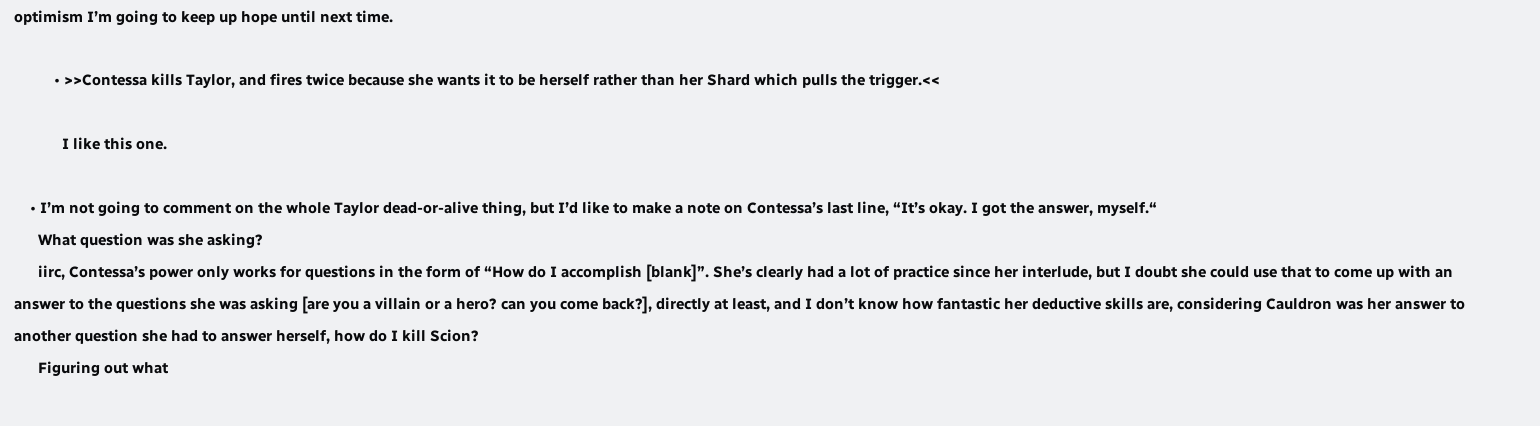optimism I’m going to keep up hope until next time.

          • >>Contessa kills Taylor, and fires twice because she wants it to be herself rather than her Shard which pulls the trigger.<<

            I like this one.

    • I’m not going to comment on the whole Taylor dead-or-alive thing, but I’d like to make a note on Contessa’s last line, “It’s okay. I got the answer, myself.“
      What question was she asking?
      iirc, Contessa’s power only works for questions in the form of “How do I accomplish [blank]”. She’s clearly had a lot of practice since her interlude, but I doubt she could use that to come up with an answer to the questions she was asking [are you a villain or a hero? can you come back?], directly at least, and I don’t know how fantastic her deductive skills are, considering Cauldron was her answer to another question she had to answer herself, how do I kill Scion?
      Figuring out what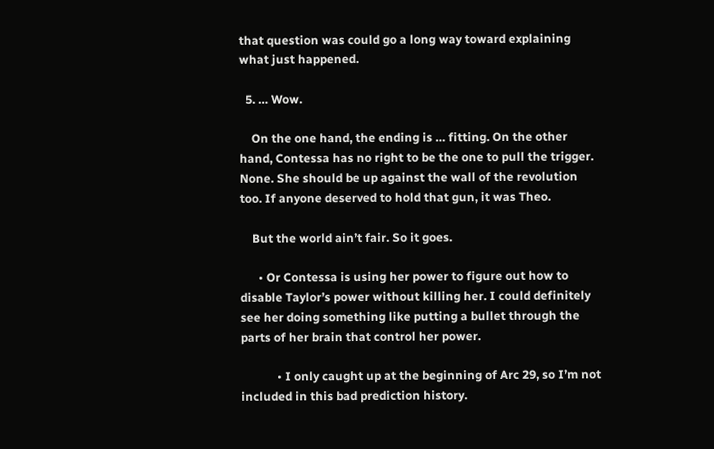that question was could go a long way toward explaining what just happened.

  5. … Wow.

    On the one hand, the ending is … fitting. On the other hand, Contessa has no right to be the one to pull the trigger. None. She should be up against the wall of the revolution too. If anyone deserved to hold that gun, it was Theo.

    But the world ain’t fair. So it goes.

      • Or Contessa is using her power to figure out how to disable Taylor’s power without killing her. I could definitely see her doing something like putting a bullet through the parts of her brain that control her power.

            • I only caught up at the beginning of Arc 29, so I’m not included in this bad prediction history.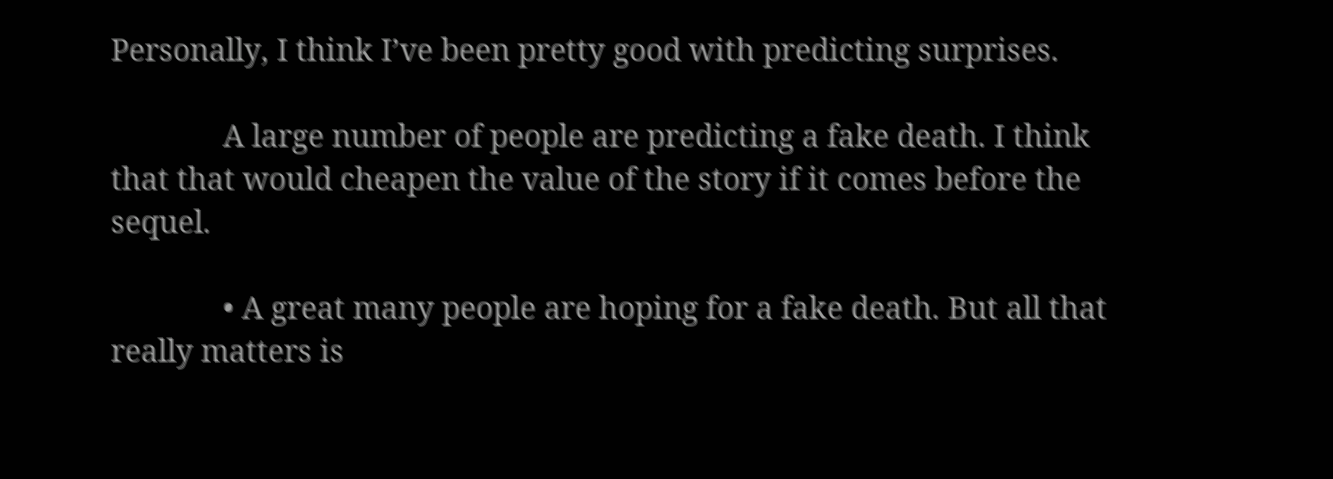Personally, I think I’ve been pretty good with predicting surprises.

              A large number of people are predicting a fake death. I think that that would cheapen the value of the story if it comes before the sequel.

              • A great many people are hoping for a fake death. But all that really matters is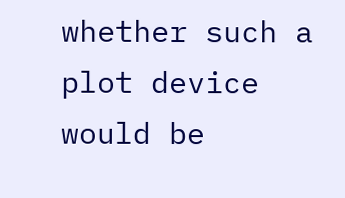whether such a plot device would be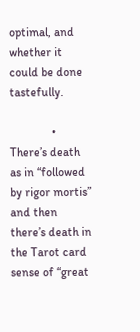optimal, and whether it could be done tastefully.

              • There’s death as in “followed by rigor mortis” and then there’s death in the Tarot card sense of “great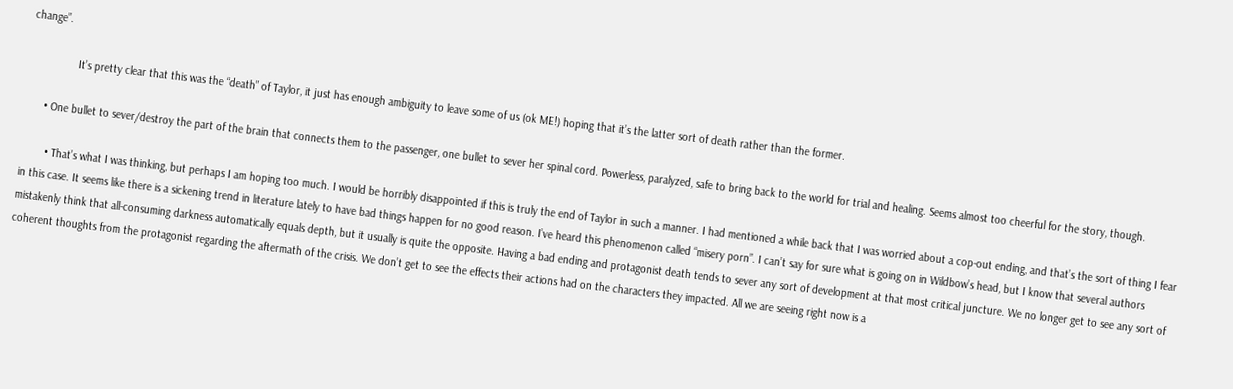change”.

                It’s pretty clear that this was the “death” of Taylor, it just has enough ambiguity to leave some of us (ok ME!) hoping that it’s the latter sort of death rather than the former.

      • One bullet to sever/destroy the part of the brain that connects them to the passenger, one bullet to sever her spinal cord. Powerless, paralyzed, safe to bring back to the world for trial and healing. Seems almost too cheerful for the story, though.

        • That’s what I was thinking, but perhaps I am hoping too much. I would be horribly disappointed if this is truly the end of Taylor in such a manner. I had mentioned a while back that I was worried about a cop-out ending, and that’s the sort of thing I fear in this case. It seems like there is a sickening trend in literature lately to have bad things happen for no good reason. I’ve heard this phenomenon called “misery porn”. I can’t say for sure what is going on in Wildbow’s head, but I know that several authors mistakenly think that all-consuming darkness automatically equals depth, but it usually is quite the opposite. Having a bad ending and protagonist death tends to sever any sort of development at that most critical juncture. We no longer get to see any sort of coherent thoughts from the protagonist regarding the aftermath of the crisis. We don’t get to see the effects their actions had on the characters they impacted. All we are seeing right now is a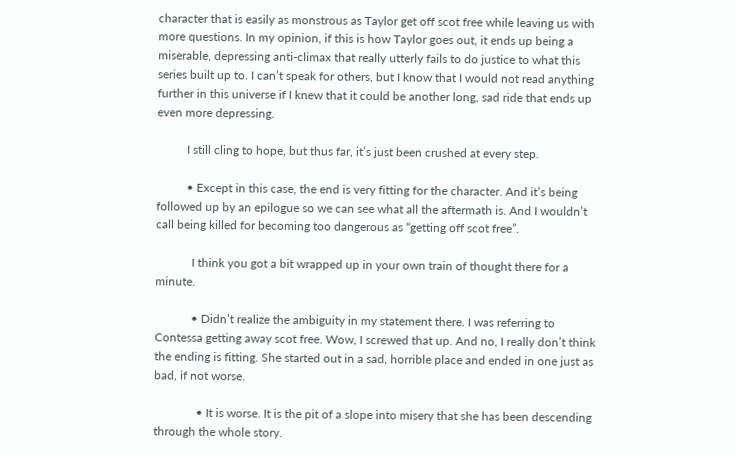character that is easily as monstrous as Taylor get off scot free while leaving us with more questions. In my opinion, if this is how Taylor goes out, it ends up being a miserable, depressing anti-climax that really utterly fails to do justice to what this series built up to. I can’t speak for others, but I know that I would not read anything further in this universe if I knew that it could be another long, sad ride that ends up even more depressing.

          I still cling to hope, but thus far, it’s just been crushed at every step.

          • Except in this case, the end is very fitting for the character. And it’s being followed up by an epilogue so we can see what all the aftermath is. And I wouldn’t call being killed for becoming too dangerous as “getting off scot free”.

            I think you got a bit wrapped up in your own train of thought there for a minute.

            • Didn’t realize the ambiguity in my statement there. I was referring to Contessa getting away scot free. Wow, I screwed that up. And no, I really don’t think the ending is fitting. She started out in a sad, horrible place and ended in one just as bad, if not worse.

              • It is worse. It is the pit of a slope into misery that she has been descending through the whole story.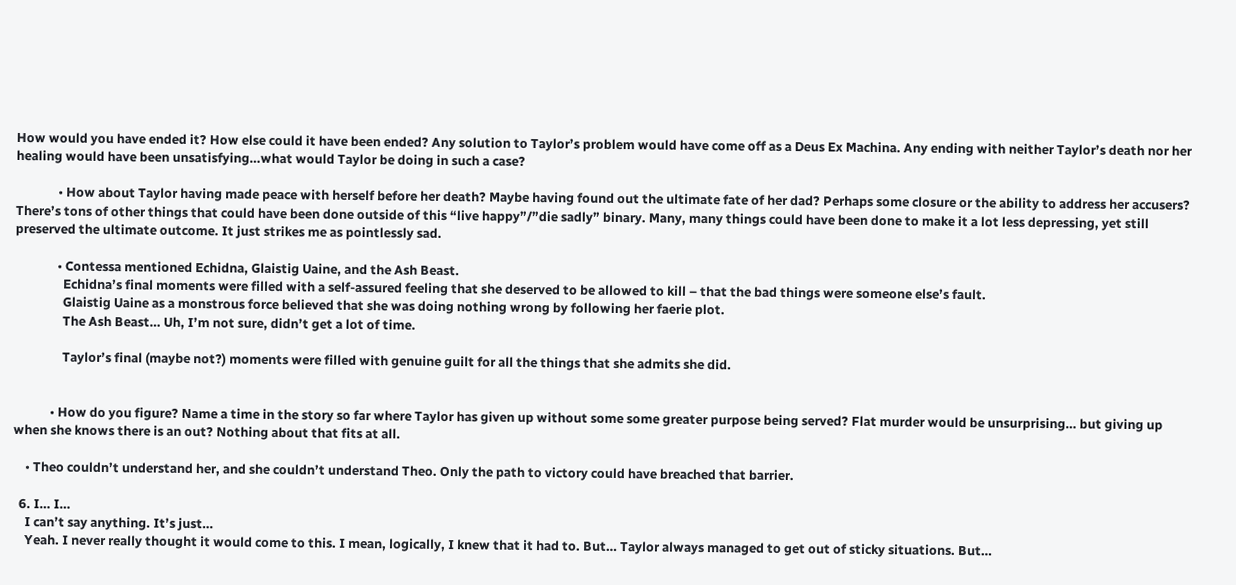How would you have ended it? How else could it have been ended? Any solution to Taylor’s problem would have come off as a Deus Ex Machina. Any ending with neither Taylor’s death nor her healing would have been unsatisfying…what would Taylor be doing in such a case?

              • How about Taylor having made peace with herself before her death? Maybe having found out the ultimate fate of her dad? Perhaps some closure or the ability to address her accusers? There’s tons of other things that could have been done outside of this “live happy”/”die sadly” binary. Many, many things could have been done to make it a lot less depressing, yet still preserved the ultimate outcome. It just strikes me as pointlessly sad.

              • Contessa mentioned Echidna, Glaistig Uaine, and the Ash Beast.
                Echidna’s final moments were filled with a self-assured feeling that she deserved to be allowed to kill – that the bad things were someone else’s fault.
                Glaistig Uaine as a monstrous force believed that she was doing nothing wrong by following her faerie plot.
                The Ash Beast… Uh, I’m not sure, didn’t get a lot of time.

                Taylor’s final (maybe not?) moments were filled with genuine guilt for all the things that she admits she did.


            • How do you figure? Name a time in the story so far where Taylor has given up without some some greater purpose being served? Flat murder would be unsurprising… but giving up when she knows there is an out? Nothing about that fits at all.

    • Theo couldn’t understand her, and she couldn’t understand Theo. Only the path to victory could have breached that barrier.

  6. I… I…
    I can’t say anything. It’s just…
    Yeah. I never really thought it would come to this. I mean, logically, I knew that it had to. But… Taylor always managed to get out of sticky situations. But…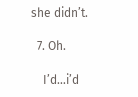she didn’t.

  7. Oh.

    I’d…i’d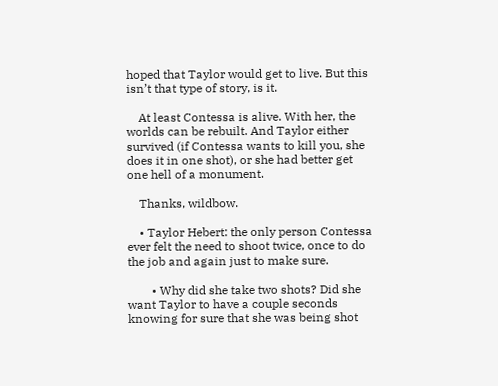hoped that Taylor would get to live. But this isn’t that type of story, is it.

    At least Contessa is alive. With her, the worlds can be rebuilt. And Taylor either survived (if Contessa wants to kill you, she does it in one shot), or she had better get one hell of a monument.

    Thanks, wildbow.

    • Taylor Hebert: the only person Contessa ever felt the need to shoot twice, once to do the job and again just to make sure.

        • Why did she take two shots? Did she want Taylor to have a couple seconds knowing for sure that she was being shot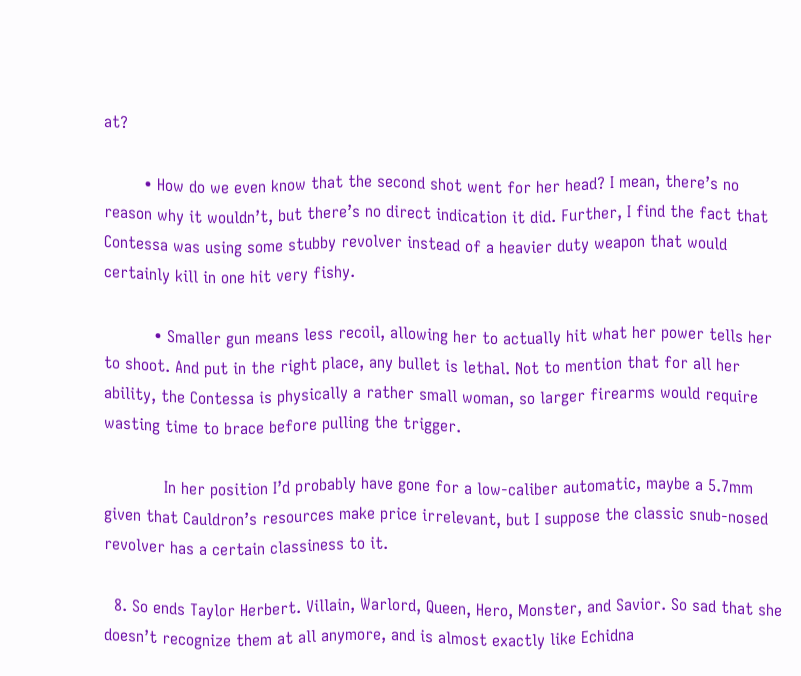at?

        • How do we even know that the second shot went for her head? I mean, there’s no reason why it wouldn’t, but there’s no direct indication it did. Further, I find the fact that Contessa was using some stubby revolver instead of a heavier duty weapon that would certainly kill in one hit very fishy.

          • Smaller gun means less recoil, allowing her to actually hit what her power tells her to shoot. And put in the right place, any bullet is lethal. Not to mention that for all her ability, the Contessa is physically a rather small woman, so larger firearms would require wasting time to brace before pulling the trigger.

            In her position I’d probably have gone for a low-caliber automatic, maybe a 5.7mm given that Cauldron’s resources make price irrelevant, but I suppose the classic snub-nosed revolver has a certain classiness to it.

  8. So ends Taylor Herbert. Villain, Warlord, Queen, Hero, Monster, and Savior. So sad that she doesn’t recognize them at all anymore, and is almost exactly like Echidna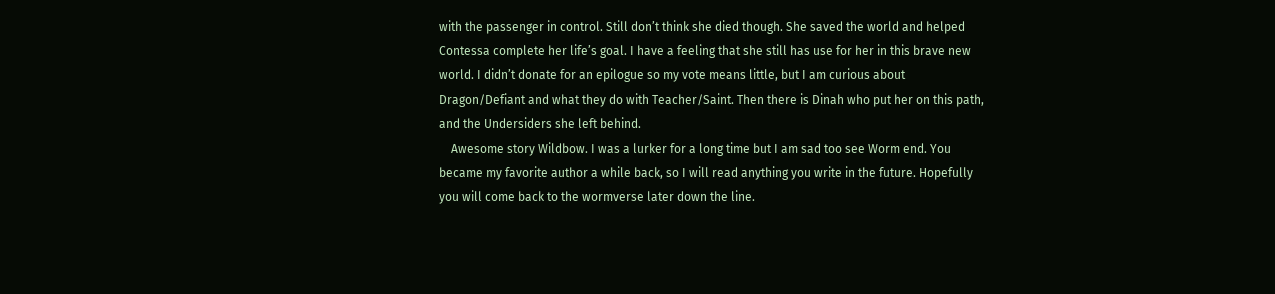with the passenger in control. Still don’t think she died though. She saved the world and helped Contessa complete her life’s goal. I have a feeling that she still has use for her in this brave new world. I didn’t donate for an epilogue so my vote means little, but I am curious about Dragon/Defiant and what they do with Teacher/Saint. Then there is Dinah who put her on this path, and the Undersiders she left behind.
    Awesome story Wildbow. I was a lurker for a long time but I am sad too see Worm end. You became my favorite author a while back, so I will read anything you write in the future. Hopefully you will come back to the wormverse later down the line.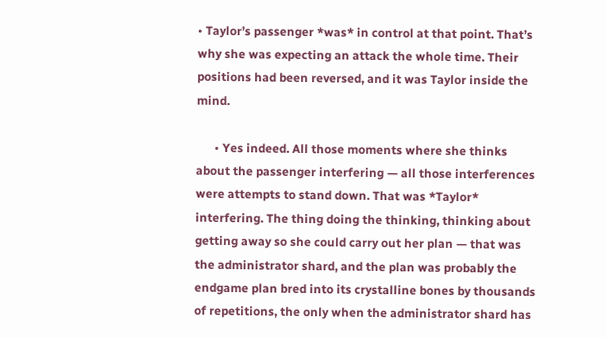• Taylor’s passenger *was* in control at that point. That’s why she was expecting an attack the whole time. Their positions had been reversed, and it was Taylor inside the mind.

      • Yes indeed. All those moments where she thinks about the passenger interfering — all those interferences were attempts to stand down. That was *Taylor* interfering. The thing doing the thinking, thinking about getting away so she could carry out her plan — that was the administrator shard, and the plan was probably the endgame plan bred into its crystalline bones by thousands of repetitions, the only when the administrator shard has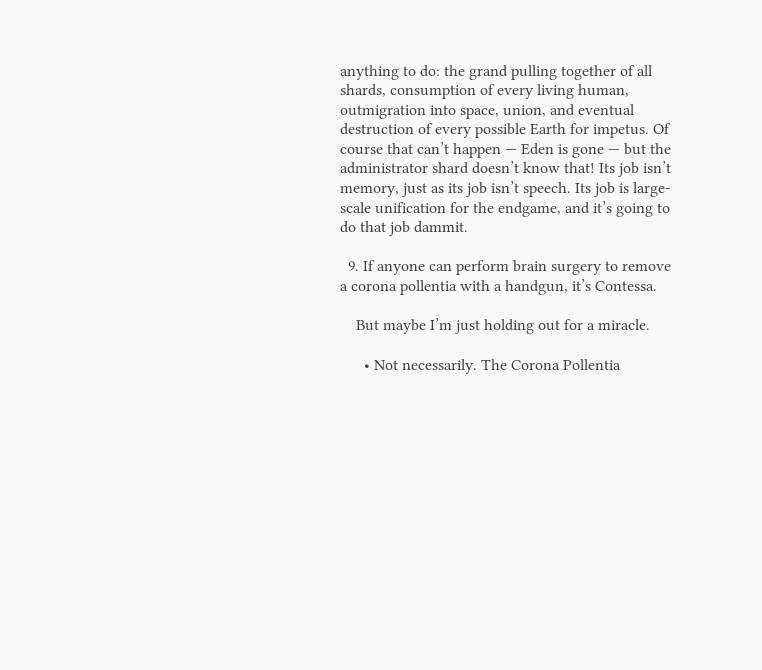anything to do: the grand pulling together of all shards, consumption of every living human, outmigration into space, union, and eventual destruction of every possible Earth for impetus. Of course that can’t happen — Eden is gone — but the administrator shard doesn’t know that! Its job isn’t memory, just as its job isn’t speech. Its job is large-scale unification for the endgame, and it’s going to do that job dammit.

  9. If anyone can perform brain surgery to remove a corona pollentia with a handgun, it’s Contessa.

    But maybe I’m just holding out for a miracle.

      • Not necessarily. The Corona Pollentia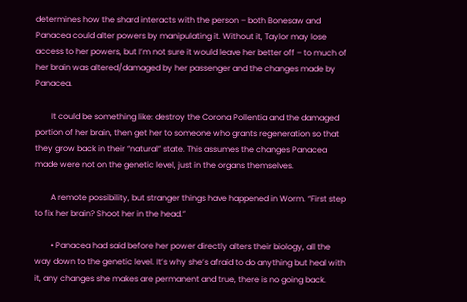determines how the shard interacts with the person – both Bonesaw and Panacea could alter powers by manipulating it. Without it, Taylor may lose access to her powers, but I’m not sure it would leave her better off – to much of her brain was altered/damaged by her passenger and the changes made by Panacea.

        It could be something like: destroy the Corona Pollentia and the damaged portion of her brain, then get her to someone who grants regeneration so that they grow back in their “natural” state. This assumes the changes Panacea made were not on the genetic level, just in the organs themselves.

        A remote possibility, but stranger things have happened in Worm. “First step to fix her brain? Shoot her in the head.”

        • Panacea had said before her power directly alters their biology, all the way down to the genetic level. It’s why she’s afraid to do anything but heal with it, any changes she makes are permanent and true, there is no going back.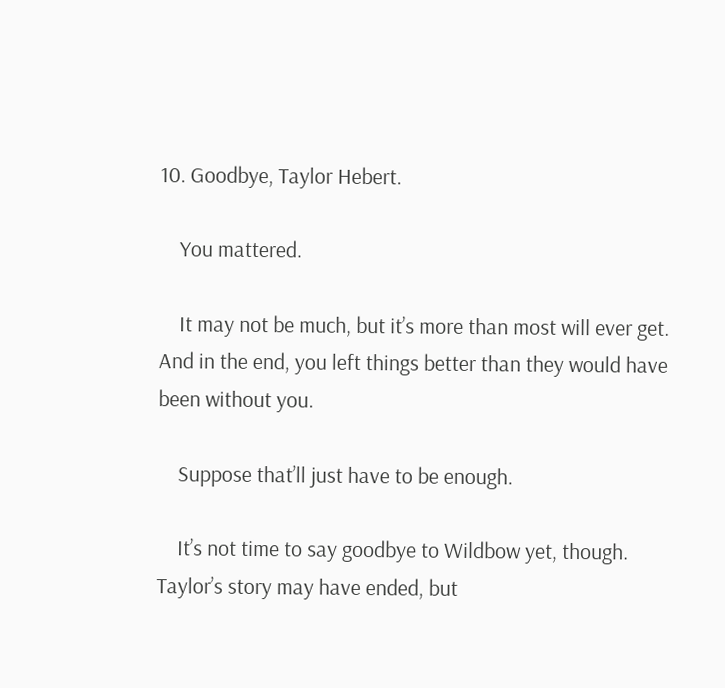10. Goodbye, Taylor Hebert.

    You mattered.

    It may not be much, but it’s more than most will ever get. And in the end, you left things better than they would have been without you.

    Suppose that’ll just have to be enough.

    It’s not time to say goodbye to Wildbow yet, though. Taylor’s story may have ended, but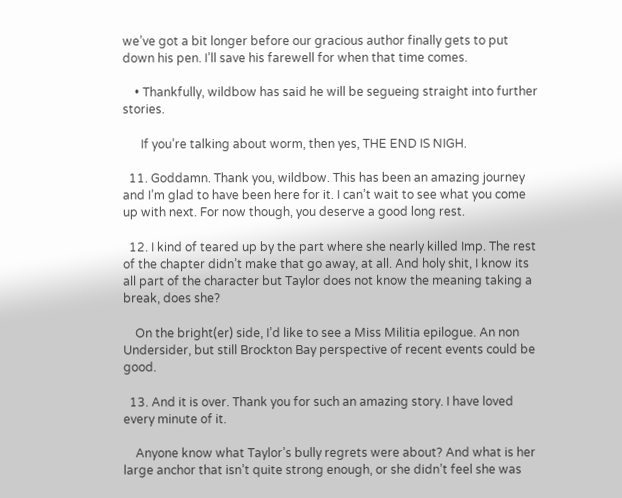we’ve got a bit longer before our gracious author finally gets to put down his pen. I’ll save his farewell for when that time comes.

    • Thankfully, wildbow has said he will be segueing straight into further stories.

      If you’re talking about worm, then yes, THE END IS NIGH.

  11. Goddamn. Thank you, wildbow. This has been an amazing journey and I’m glad to have been here for it. I can’t wait to see what you come up with next. For now though, you deserve a good long rest.

  12. I kind of teared up by the part where she nearly killed Imp. The rest of the chapter didn’t make that go away, at all. And holy shit, I know its all part of the character but Taylor does not know the meaning taking a break, does she?

    On the bright(er) side, I’d like to see a Miss Militia epilogue. An non Undersider, but still Brockton Bay perspective of recent events could be good.

  13. And it is over. Thank you for such an amazing story. I have loved every minute of it.

    Anyone know what Taylor’s bully regrets were about? And what is her large anchor that isn’t quite strong enough, or she didn’t feel she was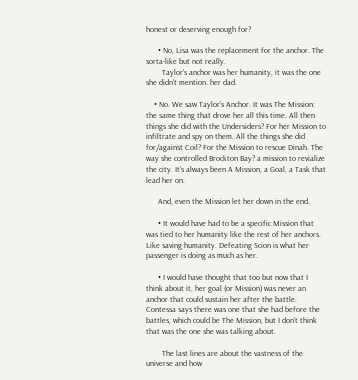honest or deserving enough for?

      • No, Lisa was the replacement for the anchor. The sorta-like but not really.
        Taylor’s anchor was her humanity, it was the one she didn’t mention. her dad.

    • No. We saw Taylor’s Anchor. It was The Mission: the same thing that drove her all this time. All then things she did with the Undersiders? For her Mission to infiltrate and spy on them. All the things she did for/against Coil? For the Mission to rescue Dinah. The way she controlled Brockton Bay? a mission to revialize the city. It’s always been A Mission, a Goal, a Task that lead her on.

      And, even the Mission let her down in the end.

      • It would have had to be a specific Mission that was tied to her humanity like the rest of her anchors. Like saving humanity. Defeating Scion is what her passenger is doing as much as her.

      • I would have thought that too but now that I think about it, her goal (or Mission) was never an anchor that could sustain her after the battle. Contessa says there was one that she had before the battles, which could be The Mission, but I don’t think that was the one she was talking about.

        The last lines are about the vastness of the universe and how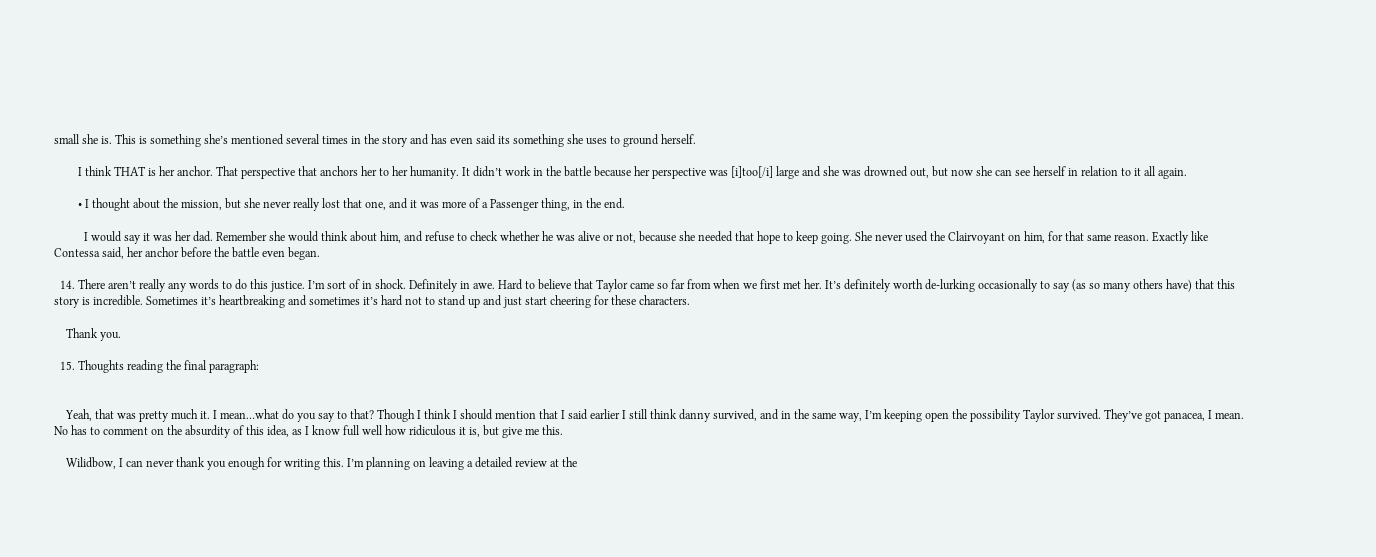small she is. This is something she’s mentioned several times in the story and has even said its something she uses to ground herself.

        I think THAT is her anchor. That perspective that anchors her to her humanity. It didn’t work in the battle because her perspective was [i]too[/i] large and she was drowned out, but now she can see herself in relation to it all again.

        • I thought about the mission, but she never really lost that one, and it was more of a Passenger thing, in the end.

          I would say it was her dad. Remember she would think about him, and refuse to check whether he was alive or not, because she needed that hope to keep going. She never used the Clairvoyant on him, for that same reason. Exactly like Contessa said, her anchor before the battle even began.

  14. There aren’t really any words to do this justice. I’m sort of in shock. Definitely in awe. Hard to believe that Taylor came so far from when we first met her. It’s definitely worth de-lurking occasionally to say (as so many others have) that this story is incredible. Sometimes it’s heartbreaking and sometimes it’s hard not to stand up and just start cheering for these characters.

    Thank you.

  15. Thoughts reading the final paragraph:


    Yeah, that was pretty much it. I mean…what do you say to that? Though I think I should mention that I said earlier I still think danny survived, and in the same way, I’m keeping open the possibility Taylor survived. They’ve got panacea, I mean. No has to comment on the absurdity of this idea, as I know full well how ridiculous it is, but give me this.

    Wilidbow, I can never thank you enough for writing this. I’m planning on leaving a detailed review at the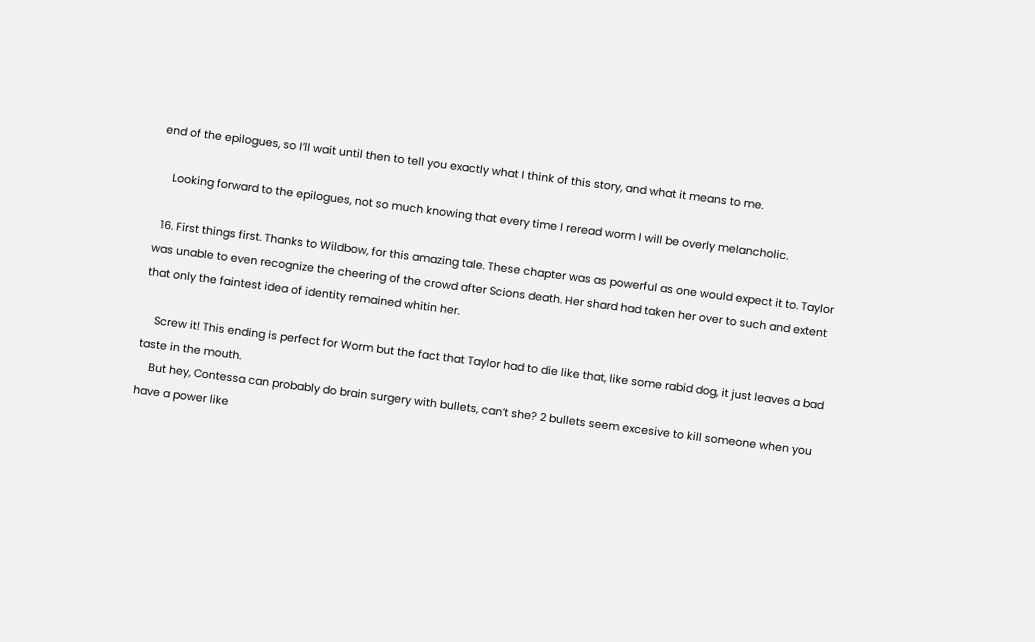end of the epilogues, so I’ll wait until then to tell you exactly what I think of this story, and what it means to me.

    Looking forward to the epilogues, not so much knowing that every time I reread worm I will be overly melancholic.

  16. First things first. Thanks to Wildbow, for this amazing tale. These chapter was as powerful as one would expect it to. Taylor was unable to even recognize the cheering of the crowd after Scions death. Her shard had taken her over to such and extent that only the faintest idea of identity remained whitin her.

    Screw it! This ending is perfect for Worm but the fact that Taylor had to die like that, like some rabid dog, it just leaves a bad taste in the mouth.
    But hey, Contessa can probably do brain surgery with bullets, can’t she? 2 bullets seem excesive to kill someone when you have a power like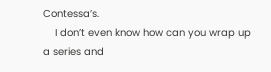Contessa’s.
    I don’t even know how can you wrap up a series and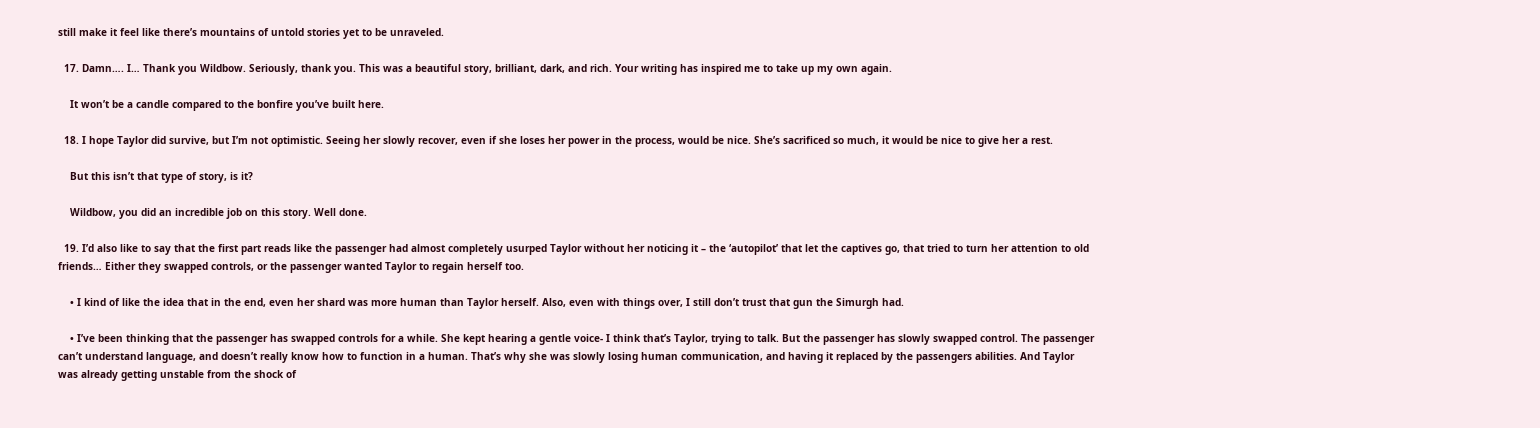still make it feel like there’s mountains of untold stories yet to be unraveled.

  17. Damn…. I… Thank you Wildbow. Seriously, thank you. This was a beautiful story, brilliant, dark, and rich. Your writing has inspired me to take up my own again.

    It won’t be a candle compared to the bonfire you’ve built here.

  18. I hope Taylor did survive, but I’m not optimistic. Seeing her slowly recover, even if she loses her power in the process, would be nice. She’s sacrificed so much, it would be nice to give her a rest.

    But this isn’t that type of story, is it?

    Wildbow, you did an incredible job on this story. Well done.

  19. I’d also like to say that the first part reads like the passenger had almost completely usurped Taylor without her noticing it – the ‘autopilot’ that let the captives go, that tried to turn her attention to old friends… Either they swapped controls, or the passenger wanted Taylor to regain herself too.

    • I kind of like the idea that in the end, even her shard was more human than Taylor herself. Also, even with things over, I still don’t trust that gun the Simurgh had.

    • I’ve been thinking that the passenger has swapped controls for a while. She kept hearing a gentle voice- I think that’s Taylor, trying to talk. But the passenger has slowly swapped control. The passenger can’t understand language, and doesn’t really know how to function in a human. That’s why she was slowly losing human communication, and having it replaced by the passengers abilities. And Taylor was already getting unstable from the shock of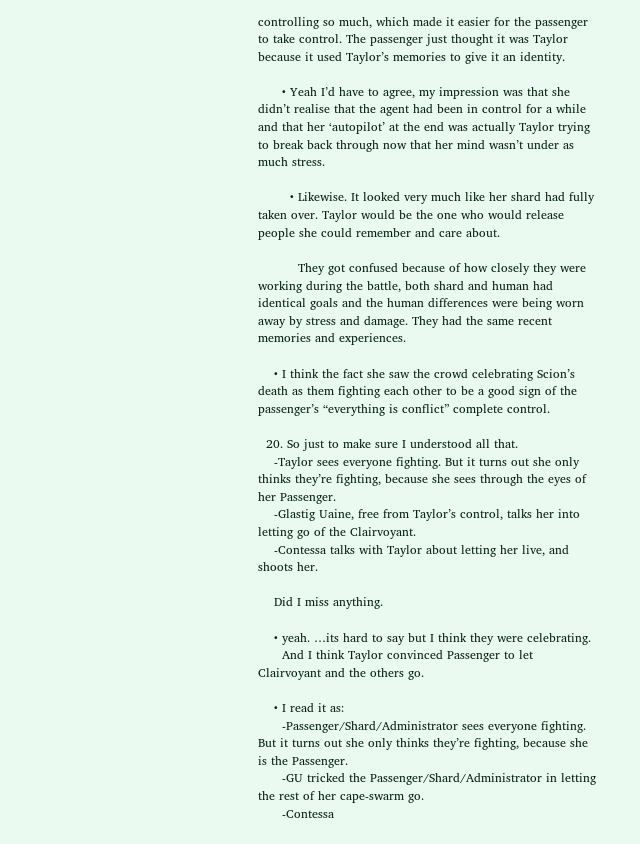controlling so much, which made it easier for the passenger to take control. The passenger just thought it was Taylor because it used Taylor’s memories to give it an identity.

      • Yeah I’d have to agree, my impression was that she didn’t realise that the agent had been in control for a while and that her ‘autopilot’ at the end was actually Taylor trying to break back through now that her mind wasn’t under as much stress.

        • Likewise. It looked very much like her shard had fully taken over. Taylor would be the one who would release people she could remember and care about.

          They got confused because of how closely they were working during the battle, both shard and human had identical goals and the human differences were being worn away by stress and damage. They had the same recent memories and experiences.

    • I think the fact she saw the crowd celebrating Scion’s death as them fighting each other to be a good sign of the passenger’s “everything is conflict” complete control.

  20. So just to make sure I understood all that.
    -Taylor sees everyone fighting. But it turns out she only thinks they’re fighting, because she sees through the eyes of her Passenger.
    -Glastig Uaine, free from Taylor’s control, talks her into letting go of the Clairvoyant.
    -Contessa talks with Taylor about letting her live, and shoots her.

    Did I miss anything.

    • yeah. …its hard to say but I think they were celebrating.
      And I think Taylor convinced Passenger to let Clairvoyant and the others go.

    • I read it as:
      -Passenger/Shard/Administrator sees everyone fighting. But it turns out she only thinks they’re fighting, because she is the Passenger.
      -GU tricked the Passenger/Shard/Administrator in letting the rest of her cape-swarm go.
      -Contessa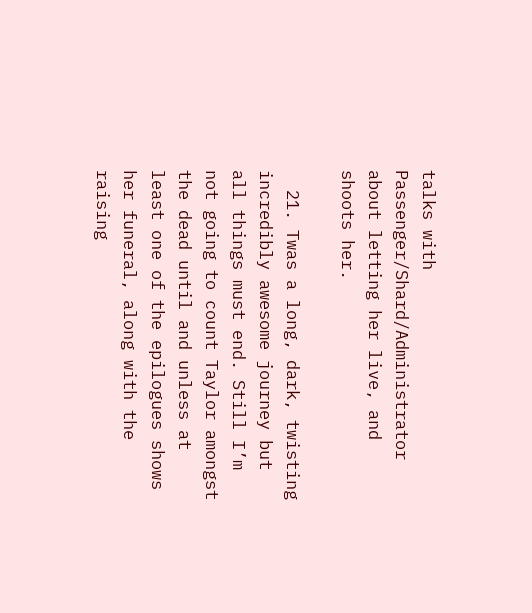talks with Passenger/Shard/Administrator about letting her live, and shoots her.

  21. Twas a long, dark, twisting incredibly awesome journey but all things must end. Still I’m not going to count Taylor amongst the dead until and unless at least one of the epilogues shows her funeral, along with the raising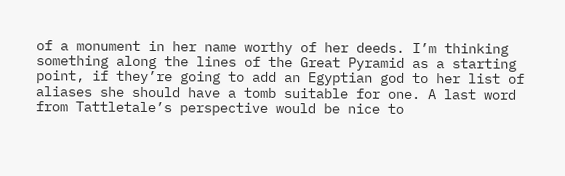of a monument in her name worthy of her deeds. I’m thinking something along the lines of the Great Pyramid as a starting point, if they’re going to add an Egyptian god to her list of aliases she should have a tomb suitable for one. A last word from Tattletale’s perspective would be nice to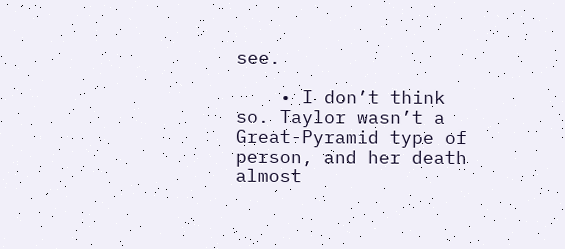see.

    • I don’t think so. Taylor wasn’t a Great-Pyramid type of person, and her death almost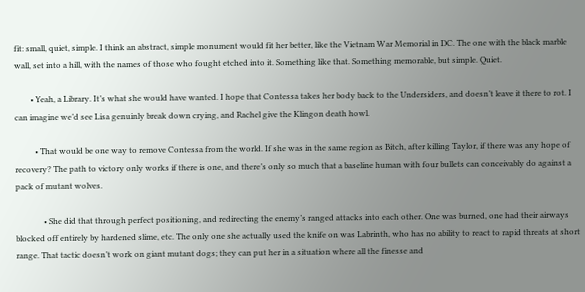fit: small, quiet, simple. I think an abstract, simple monument would fit her better, like the Vietnam War Memorial in DC. The one with the black marble wall, set into a hill, with the names of those who fought etched into it. Something like that. Something memorable, but simple. Quiet.

        • Yeah, a Library. It’s what she would have wanted. I hope that Contessa takes her body back to the Undersiders, and doesn’t leave it there to rot. I can imagine we’d see Lisa genuinly break down crying, and Rachel give the Klingon death howl.

          • That would be one way to remove Contessa from the world. If she was in the same region as Bitch, after killing Taylor, if there was any hope of recovery? The path to victory only works if there is one, and there’s only so much that a baseline human with four bullets can conceivably do against a pack of mutant wolves.

              • She did that through perfect positioning, and redirecting the enemy’s ranged attacks into each other. One was burned, one had their airways blocked off entirely by hardened slime, etc. The only one she actually used the knife on was Labrinth, who has no ability to react to rapid threats at short range. That tactic doesn’t work on giant mutant dogs; they can put her in a situation where all the finesse and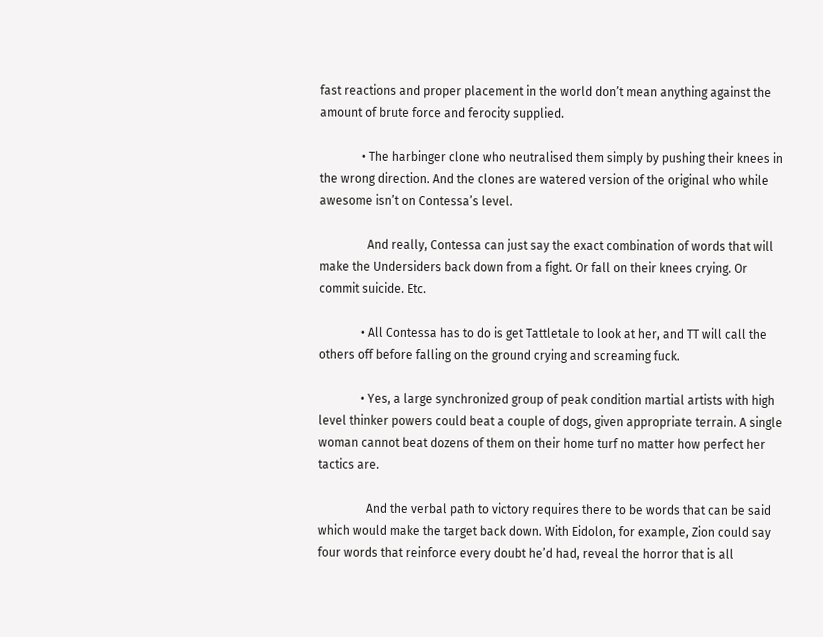fast reactions and proper placement in the world don’t mean anything against the amount of brute force and ferocity supplied.

              • The harbinger clone who neutralised them simply by pushing their knees in the wrong direction. And the clones are watered version of the original who while awesome isn’t on Contessa’s level.

                And really, Contessa can just say the exact combination of words that will make the Undersiders back down from a fight. Or fall on their knees crying. Or commit suicide. Etc.

              • All Contessa has to do is get Tattletale to look at her, and TT will call the others off before falling on the ground crying and screaming fuck.

              • Yes, a large synchronized group of peak condition martial artists with high level thinker powers could beat a couple of dogs, given appropriate terrain. A single woman cannot beat dozens of them on their home turf no matter how perfect her tactics are.

                And the verbal path to victory requires there to be words that can be said which would make the target back down. With Eidolon, for example, Zion could say four words that reinforce every doubt he’d had, reveal the horror that is all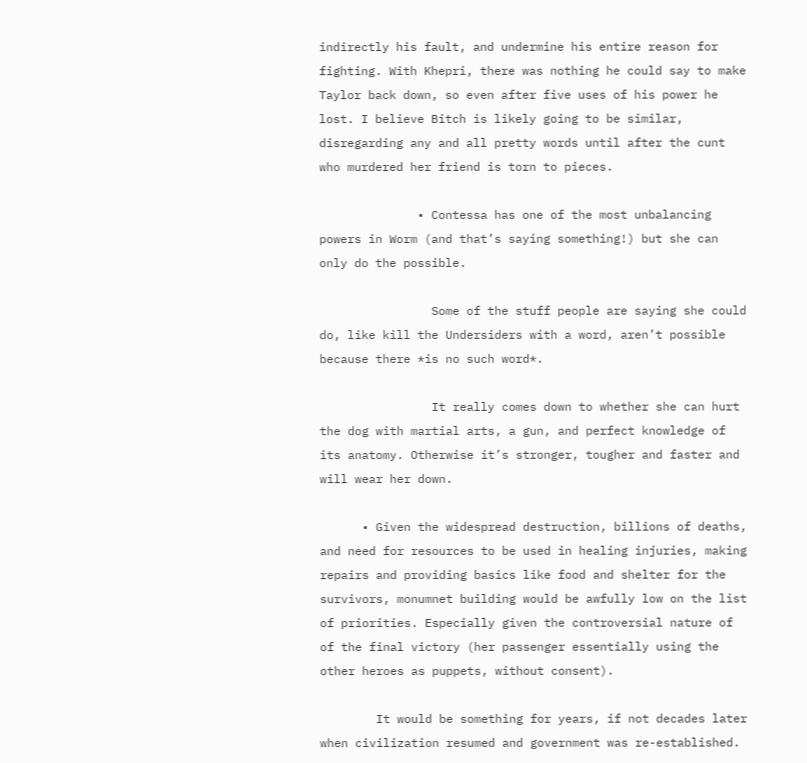indirectly his fault, and undermine his entire reason for fighting. With Khepri, there was nothing he could say to make Taylor back down, so even after five uses of his power he lost. I believe Bitch is likely going to be similar, disregarding any and all pretty words until after the cunt who murdered her friend is torn to pieces.

              • Contessa has one of the most unbalancing powers in Worm (and that’s saying something!) but she can only do the possible.

                Some of the stuff people are saying she could do, like kill the Undersiders with a word, aren’t possible because there *is no such word*.

                It really comes down to whether she can hurt the dog with martial arts, a gun, and perfect knowledge of its anatomy. Otherwise it’s stronger, tougher and faster and will wear her down.

      • Given the widespread destruction, billions of deaths, and need for resources to be used in healing injuries, making repairs and providing basics like food and shelter for the survivors, monumnet building would be awfully low on the list of priorities. Especially given the controversial nature of of the final victory (her passenger essentially using the other heroes as puppets, without consent).

        It would be something for years, if not decades later when civilization resumed and government was re-established.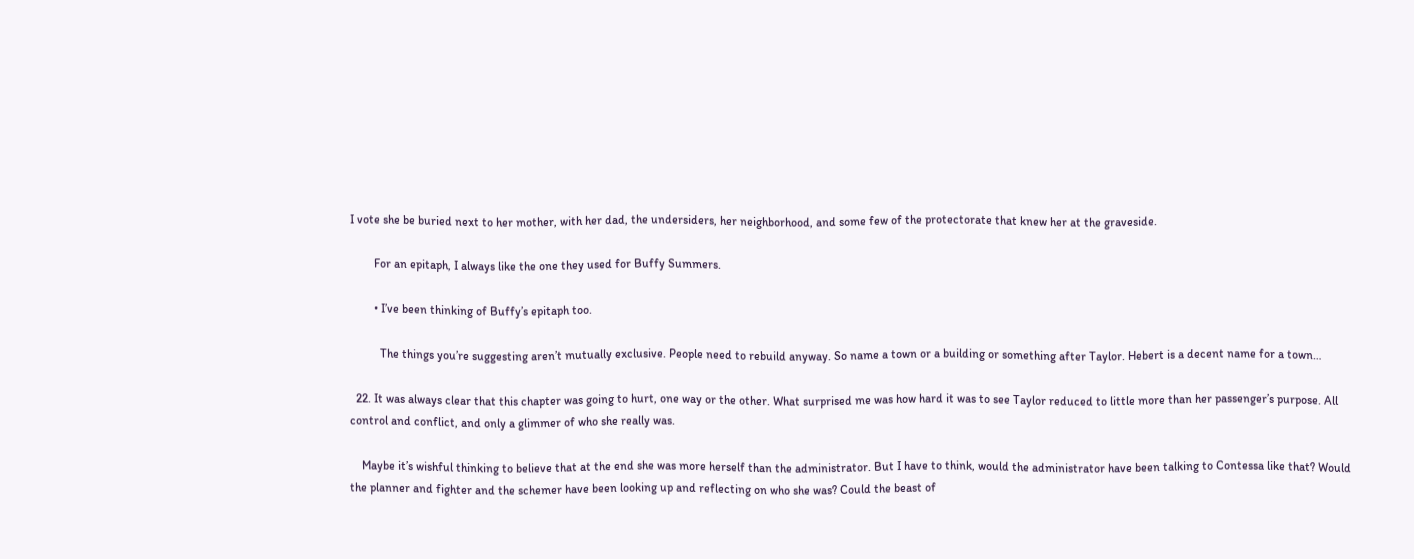I vote she be buried next to her mother, with her dad, the undersiders, her neighborhood, and some few of the protectorate that knew her at the graveside.

        For an epitaph, I always like the one they used for Buffy Summers.

        • I’ve been thinking of Buffy’s epitaph too.

          The things you’re suggesting aren’t mutually exclusive. People need to rebuild anyway. So name a town or a building or something after Taylor. Hebert is a decent name for a town…

  22. It was always clear that this chapter was going to hurt, one way or the other. What surprised me was how hard it was to see Taylor reduced to little more than her passenger’s purpose. All control and conflict, and only a glimmer of who she really was.

    Maybe it’s wishful thinking to believe that at the end she was more herself than the administrator. But I have to think, would the administrator have been talking to Contessa like that? Would the planner and fighter and the schemer have been looking up and reflecting on who she was? Could the beast of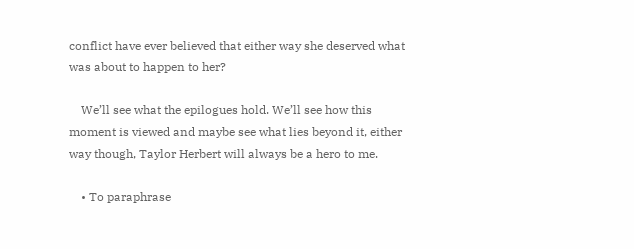conflict have ever believed that either way she deserved what was about to happen to her?

    We’ll see what the epilogues hold. We’ll see how this moment is viewed and maybe see what lies beyond it, either way though, Taylor Herbert will always be a hero to me.

    • To paraphrase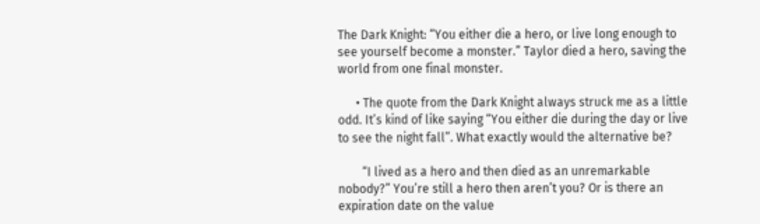The Dark Knight: “You either die a hero, or live long enough to see yourself become a monster.” Taylor died a hero, saving the world from one final monster.

      • The quote from the Dark Knight always struck me as a little odd. It’s kind of like saying “You either die during the day or live to see the night fall”. What exactly would the alternative be?

        “I lived as a hero and then died as an unremarkable nobody?” You’re still a hero then aren’t you? Or is there an expiration date on the value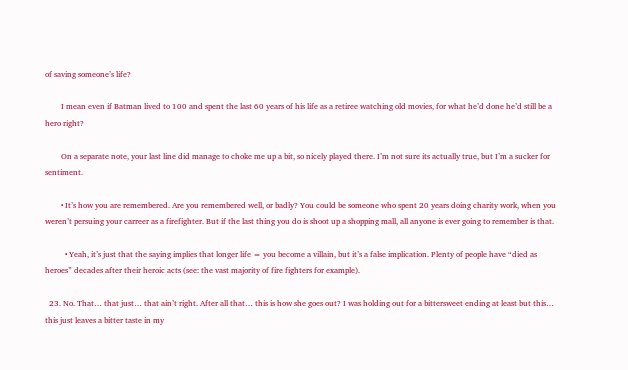of saving someone’s life?

        I mean even if Batman lived to 100 and spent the last 60 years of his life as a retiree watching old movies, for what he’d done he’d still be a hero right?

        On a separate note, your last line did manage to choke me up a bit, so nicely played there. I’m not sure its actually true, but I’m a sucker for sentiment.

        • It’s how you are remembered. Are you remembered well, or badly? You could be someone who spent 20 years doing charity work, when you weren’t persuing your carreer as a firefighter. But if the last thing you do is shoot up a shopping mall, all anyone is ever going to remember is that.

          • Yeah, it’s just that the saying implies that longer life = you become a villain, but it’s a false implication. Plenty of people have “died as heroes” decades after their heroic acts (see: the vast majority of fire fighters for example).

  23. No. That… that just… that ain’t right. After all that… this is how she goes out? I was holding out for a bittersweet ending at least but this… this just leaves a bitter taste in my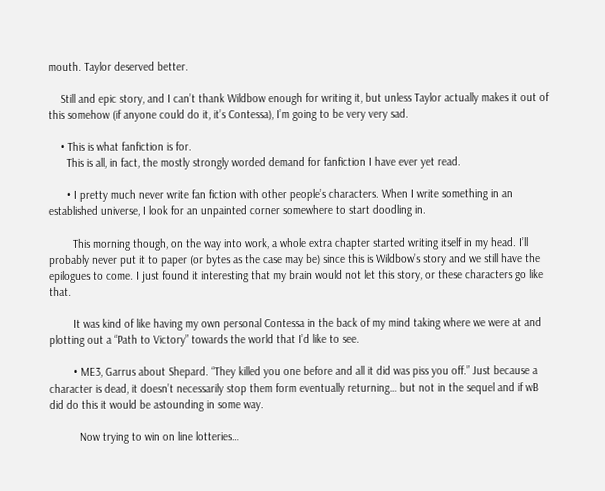mouth. Taylor deserved better.

    Still and epic story, and I can’t thank Wildbow enough for writing it, but unless Taylor actually makes it out of this somehow (if anyone could do it, it’s Contessa), I’m going to be very very sad.

    • This is what fanfiction is for.
      This is all, in fact, the mostly strongly worded demand for fanfiction I have ever yet read.

      • I pretty much never write fan fiction with other people’s characters. When I write something in an established universe, I look for an unpainted corner somewhere to start doodling in.

        This morning though, on the way into work, a whole extra chapter started writing itself in my head. I’ll probably never put it to paper (or bytes as the case may be) since this is Wildbow’s story and we still have the epilogues to come. I just found it interesting that my brain would not let this story, or these characters go like that.

        It was kind of like having my own personal Contessa in the back of my mind taking where we were at and plotting out a “Path to Victory” towards the world that I’d like to see.

        • ME3, Garrus about Shepard. “They killed you one before and all it did was piss you off.” Just because a character is dead, it doesn’t necessarily stop them form eventually returning… but not in the sequel and if wB did do this it would be astounding in some way.

          Now trying to win on line lotteries…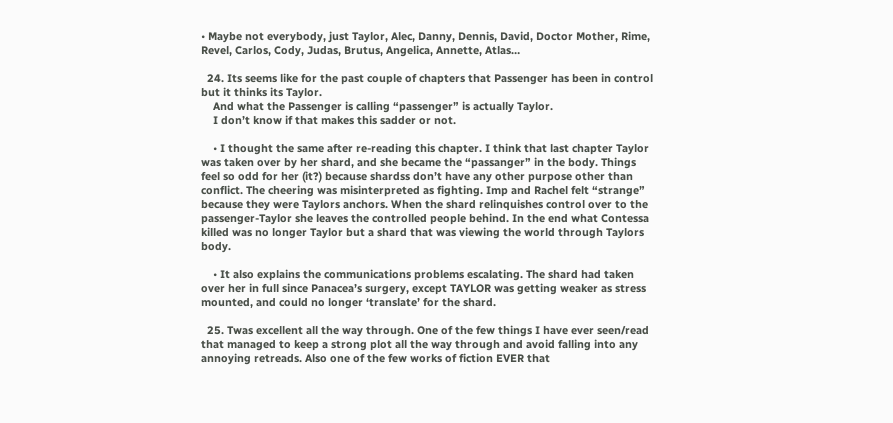• Maybe not everybody, just Taylor, Alec, Danny, Dennis, David, Doctor Mother, Rime, Revel, Carlos, Cody, Judas, Brutus, Angelica, Annette, Atlas…

  24. Its seems like for the past couple of chapters that Passenger has been in control but it thinks its Taylor.
    And what the Passenger is calling “passenger” is actually Taylor.
    I don’t know if that makes this sadder or not.

    • I thought the same after re-reading this chapter. I think that last chapter Taylor was taken over by her shard, and she became the “passanger” in the body. Things feel so odd for her (it?) because shardss don’t have any other purpose other than conflict. The cheering was misinterpreted as fighting. Imp and Rachel felt “strange” because they were Taylors anchors. When the shard relinquishes control over to the passenger-Taylor she leaves the controlled people behind. In the end what Contessa killed was no longer Taylor but a shard that was viewing the world through Taylors body.

    • It also explains the communications problems escalating. The shard had taken over her in full since Panacea’s surgery, except TAYLOR was getting weaker as stress mounted, and could no longer ‘translate’ for the shard.

  25. Twas excellent all the way through. One of the few things I have ever seen/read that managed to keep a strong plot all the way through and avoid falling into any annoying retreads. Also one of the few works of fiction EVER that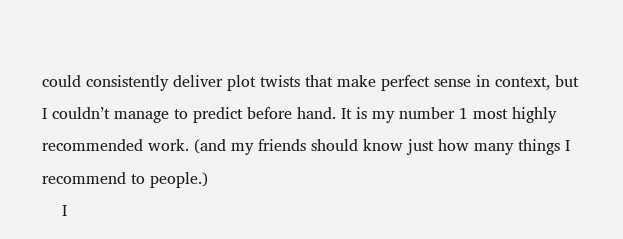could consistently deliver plot twists that make perfect sense in context, but I couldn’t manage to predict before hand. It is my number 1 most highly recommended work. (and my friends should know just how many things I recommend to people.)
    I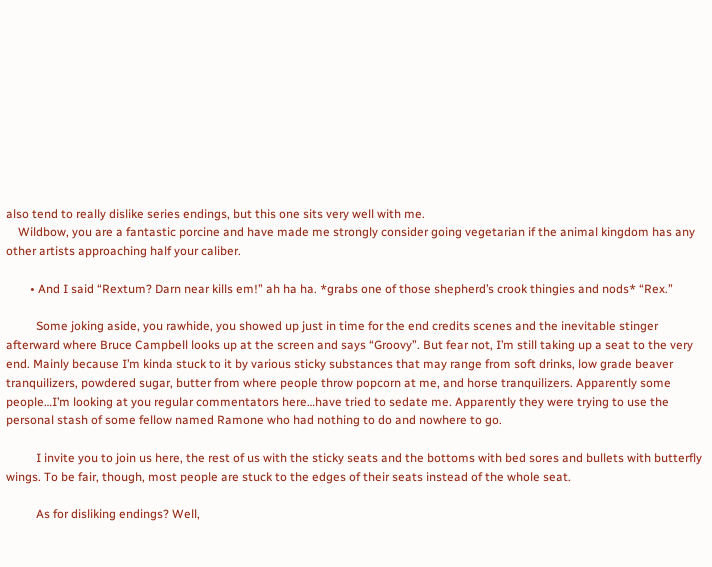also tend to really dislike series endings, but this one sits very well with me.
    Wildbow, you are a fantastic porcine and have made me strongly consider going vegetarian if the animal kingdom has any other artists approaching half your caliber.

        • And I said “Rextum? Darn near kills em!” ah ha ha. *grabs one of those shepherd’s crook thingies and nods* “Rex.”

          Some joking aside, you rawhide, you showed up just in time for the end credits scenes and the inevitable stinger afterward where Bruce Campbell looks up at the screen and says “Groovy”. But fear not, I’m still taking up a seat to the very end. Mainly because I’m kinda stuck to it by various sticky substances that may range from soft drinks, low grade beaver tranquilizers, powdered sugar, butter from where people throw popcorn at me, and horse tranquilizers. Apparently some people…I’m looking at you regular commentators here…have tried to sedate me. Apparently they were trying to use the personal stash of some fellow named Ramone who had nothing to do and nowhere to go.

          I invite you to join us here, the rest of us with the sticky seats and the bottoms with bed sores and bullets with butterfly wings. To be fair, though, most people are stuck to the edges of their seats instead of the whole seat.

          As for disliking endings? Well,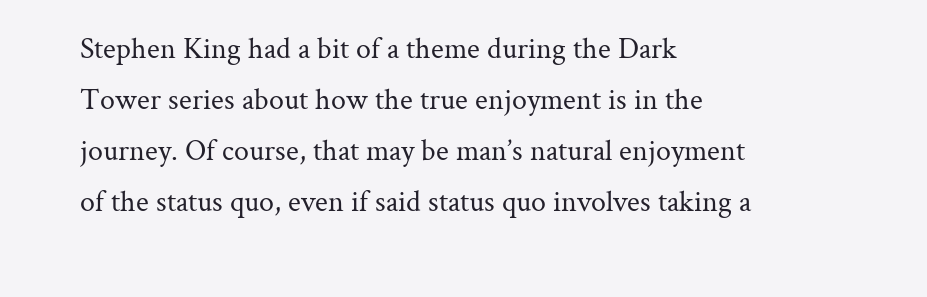Stephen King had a bit of a theme during the Dark Tower series about how the true enjoyment is in the journey. Of course, that may be man’s natural enjoyment of the status quo, even if said status quo involves taking a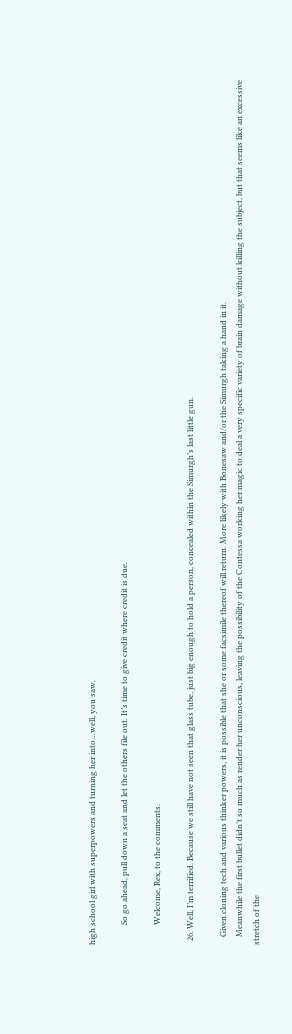high school girl with superpowers and turning her into…well, you saw.

          So go ahead, pull down a seat and let the others file out. It’s time to give credit where credit is due.

          Welcome, Rex, to the comments.

  26. Well, I’m terrified. Because we still have not seen that glass tube, just big enough to hold a person, concealed within the Simurgh’s last little gun.

    Given cloning tech and various thinker powers, it is possible that she or some facsimile thereof will return. More likely with Bonesaw and/or the Simurgh taking a hand in it.
    Meanwhile the first bullet didn’t so much as render her unconscious, leaving the possibility of the Contessa working her magic to deal a very specific variety of brain damage without killing the subject, but that seems like an excessive stretch of the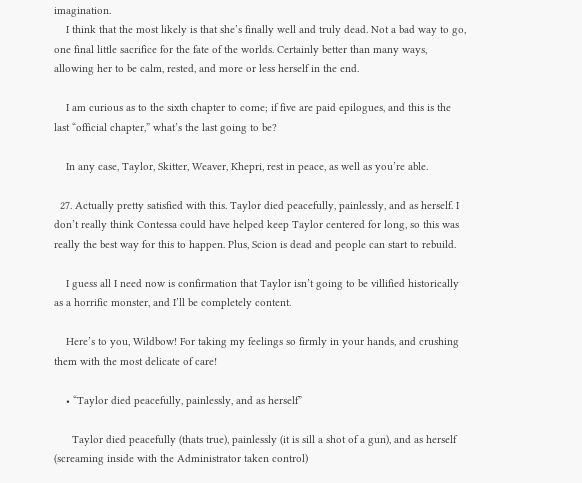imagination.
    I think that the most likely is that she’s finally well and truly dead. Not a bad way to go, one final little sacrifice for the fate of the worlds. Certainly better than many ways, allowing her to be calm, rested, and more or less herself in the end.

    I am curious as to the sixth chapter to come; if five are paid epilogues, and this is the last “official chapter,” what’s the last going to be?

    In any case, Taylor, Skitter, Weaver, Khepri, rest in peace, as well as you’re able.

  27. Actually pretty satisfied with this. Taylor died peacefully, painlessly, and as herself. I don’t really think Contessa could have helped keep Taylor centered for long, so this was really the best way for this to happen. Plus, Scion is dead and people can start to rebuild.

    I guess all I need now is confirmation that Taylor isn’t going to be villified historically as a horrific monster, and I’ll be completely content.

    Here’s to you, Wildbow! For taking my feelings so firmly in your hands, and crushing them with the most delicate of care!

    • “Taylor died peacefully, painlessly, and as herself”

      Taylor died peacefully (thats true), painlessly (it is sill a shot of a gun), and as herself (screaming inside with the Administrator taken control)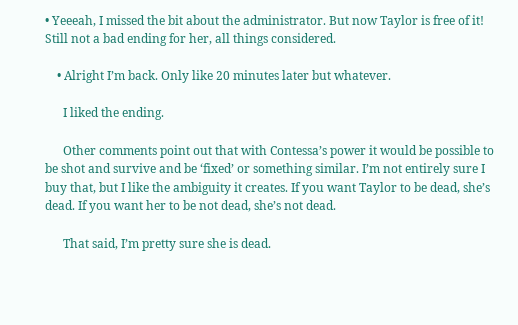• Yeeeah, I missed the bit about the administrator. But now Taylor is free of it! Still not a bad ending for her, all things considered.

    • Alright I’m back. Only like 20 minutes later but whatever.

      I liked the ending.

      Other comments point out that with Contessa’s power it would be possible to be shot and survive and be ‘fixed’ or something similar. I’m not entirely sure I buy that, but I like the ambiguity it creates. If you want Taylor to be dead, she’s dead. If you want her to be not dead, she’s not dead.

      That said, I’m pretty sure she is dead.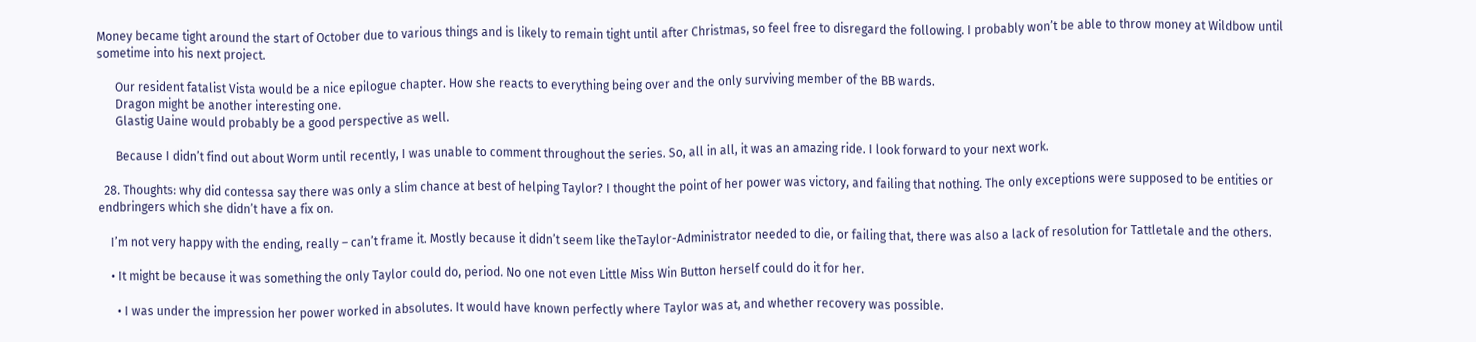Money became tight around the start of October due to various things and is likely to remain tight until after Christmas, so feel free to disregard the following. I probably won’t be able to throw money at Wildbow until sometime into his next project.

      Our resident fatalist Vista would be a nice epilogue chapter. How she reacts to everything being over and the only surviving member of the BB wards.
      Dragon might be another interesting one.
      Glastig Uaine would probably be a good perspective as well.

      Because I didn’t find out about Worm until recently, I was unable to comment throughout the series. So, all in all, it was an amazing ride. I look forward to your next work.

  28. Thoughts: why did contessa say there was only a slim chance at best of helping Taylor? I thought the point of her power was victory, and failing that nothing. The only exceptions were supposed to be entities or endbringers which she didn’t have a fix on.

    I’m not very happy with the ending, really – can’t frame it. Mostly because it didn’t seem like theTaylor-Administrator needed to die, or failing that, there was also a lack of resolution for Tattletale and the others.

    • It might be because it was something the only Taylor could do, period. No one not even Little Miss Win Button herself could do it for her.

      • I was under the impression her power worked in absolutes. It would have known perfectly where Taylor was at, and whether recovery was possible.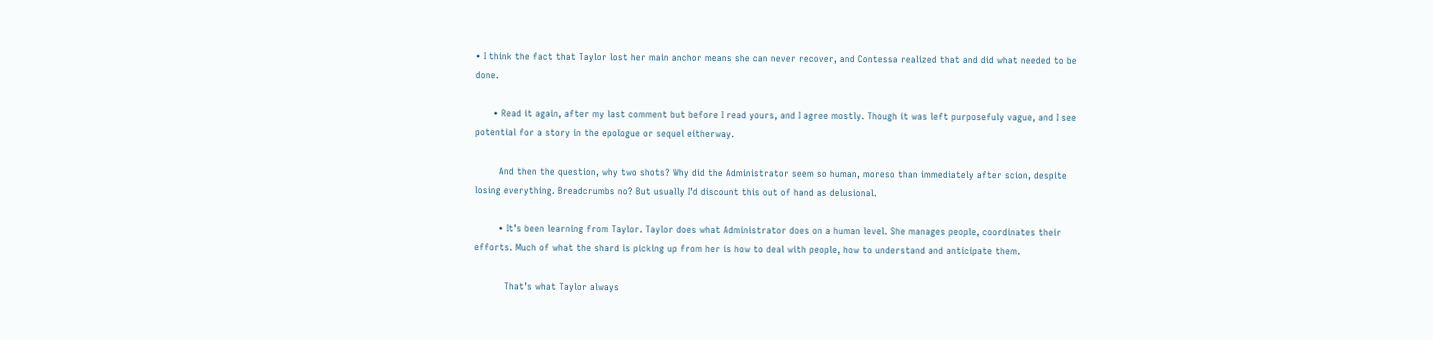• I think the fact that Taylor lost her main anchor means she can never recover, and Contessa realized that and did what needed to be done.

      • Read it again, after my last comment but before I read yours, and I agree mostly. Though it was left purposefuly vague, and I see potential for a story in the epologue or sequel eitherway.

        And then the question, why two shots? Why did the Administrator seem so human, moreso than immediately after scion, despite losing everything. Breadcrumbs no? But usually I’d discount this out of hand as delusional.

        • It’s been learning from Taylor. Taylor does what Administrator does on a human level. She manages people, coordinates their efforts. Much of what the shard is picking up from her is how to deal with people, how to understand and anticipate them.

          That’s what Taylor always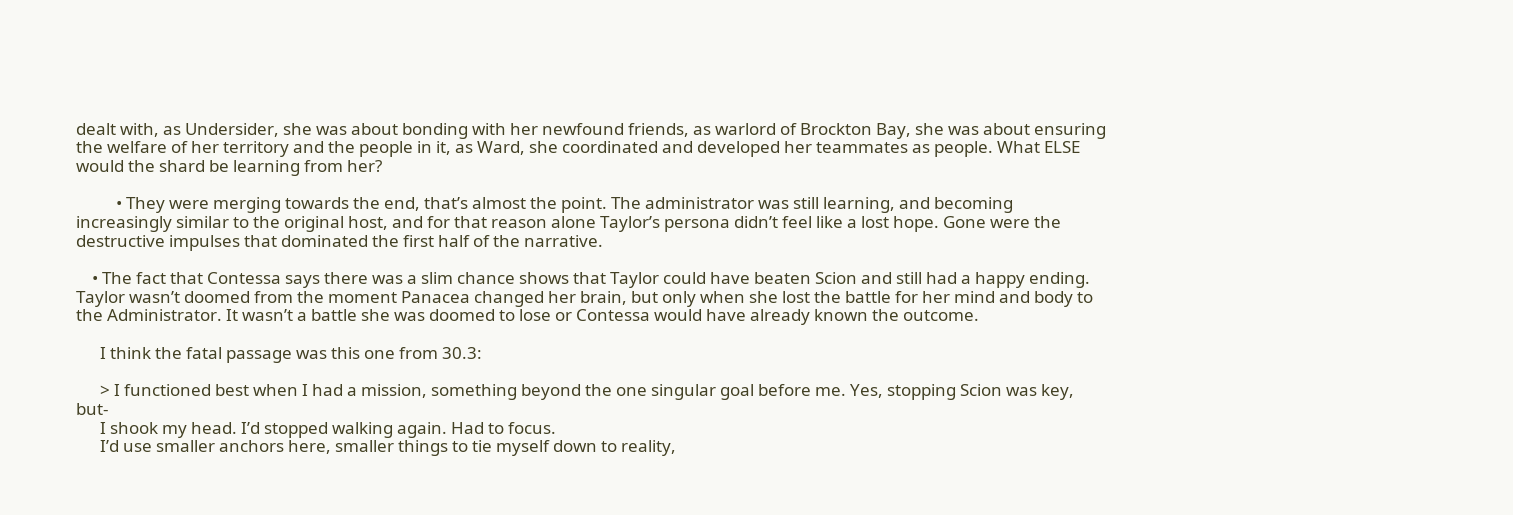dealt with, as Undersider, she was about bonding with her newfound friends, as warlord of Brockton Bay, she was about ensuring the welfare of her territory and the people in it, as Ward, she coordinated and developed her teammates as people. What ELSE would the shard be learning from her?

          • They were merging towards the end, that’s almost the point. The administrator was still learning, and becoming increasingly similar to the original host, and for that reason alone Taylor’s persona didn’t feel like a lost hope. Gone were the destructive impulses that dominated the first half of the narrative.

    • The fact that Contessa says there was a slim chance shows that Taylor could have beaten Scion and still had a happy ending. Taylor wasn’t doomed from the moment Panacea changed her brain, but only when she lost the battle for her mind and body to the Administrator. It wasn’t a battle she was doomed to lose or Contessa would have already known the outcome.

      I think the fatal passage was this one from 30.3:

      > I functioned best when I had a mission, something beyond the one singular goal before me. Yes, stopping Scion was key, but-
      I shook my head. I’d stopped walking again. Had to focus.
      I’d use smaller anchors here, smaller things to tie myself down to reality,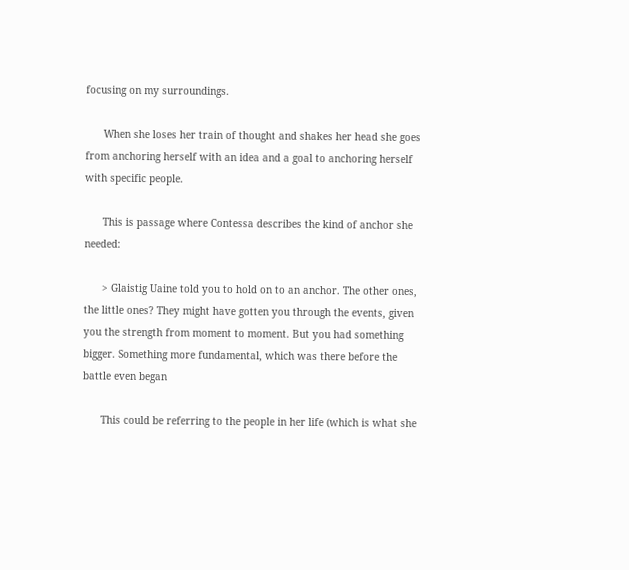focusing on my surroundings.

      When she loses her train of thought and shakes her head she goes from anchoring herself with an idea and a goal to anchoring herself with specific people.

      This is passage where Contessa describes the kind of anchor she needed:

      > Glaistig Uaine told you to hold on to an anchor. The other ones, the little ones? They might have gotten you through the events, given you the strength from moment to moment. But you had something bigger. Something more fundamental, which was there before the battle even began

      This could be referring to the people in her life (which is what she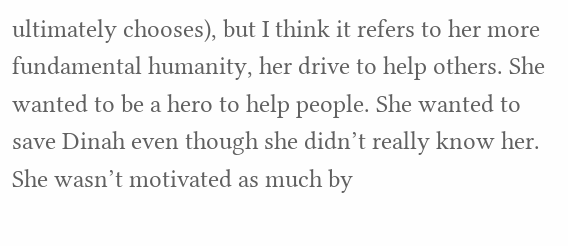ultimately chooses), but I think it refers to her more fundamental humanity, her drive to help others. She wanted to be a hero to help people. She wanted to save Dinah even though she didn’t really know her. She wasn’t motivated as much by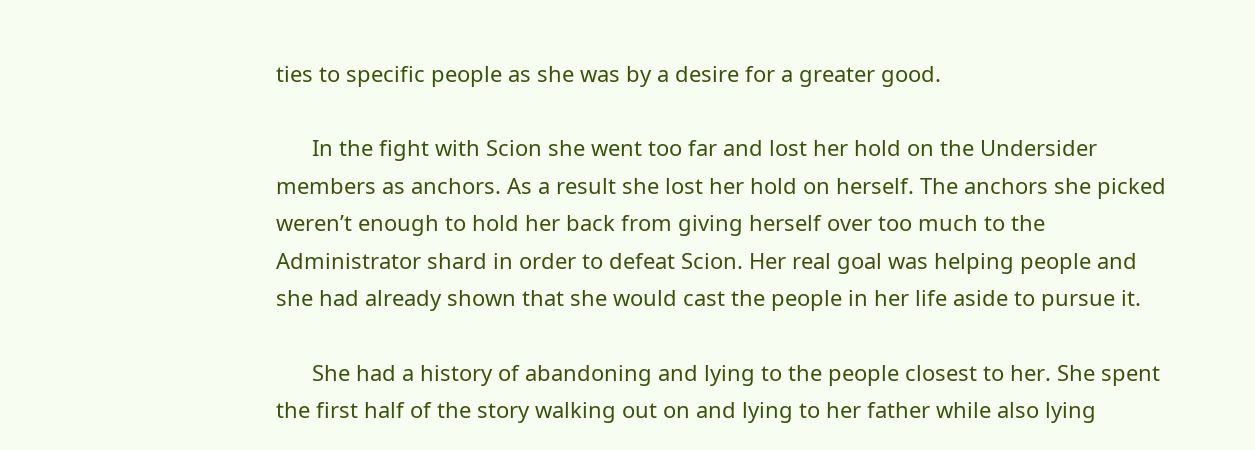ties to specific people as she was by a desire for a greater good.

      In the fight with Scion she went too far and lost her hold on the Undersider members as anchors. As a result she lost her hold on herself. The anchors she picked weren’t enough to hold her back from giving herself over too much to the Administrator shard in order to defeat Scion. Her real goal was helping people and she had already shown that she would cast the people in her life aside to pursue it.

      She had a history of abandoning and lying to the people closest to her. She spent the first half of the story walking out on and lying to her father while also lying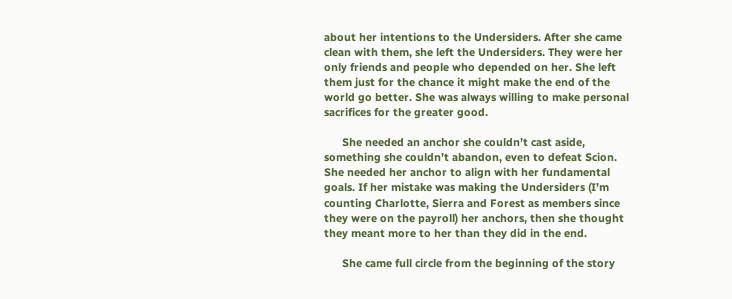about her intentions to the Undersiders. After she came clean with them, she left the Undersiders. They were her only friends and people who depended on her. She left them just for the chance it might make the end of the world go better. She was always willing to make personal sacrifices for the greater good.

      She needed an anchor she couldn’t cast aside, something she couldn’t abandon, even to defeat Scion. She needed her anchor to align with her fundamental goals. If her mistake was making the Undersiders (I’m counting Charlotte, Sierra and Forest as members since they were on the payroll) her anchors, then she thought they meant more to her than they did in the end.

      She came full circle from the beginning of the story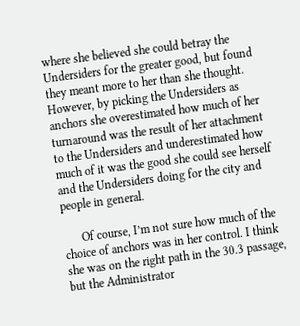where she believed she could betray the Undersiders for the greater good, but found they meant more to her than she thought. However, by picking the Undersiders as anchors she overestimated how much of her turnaround was the result of her attachment to the Undersiders and underestimated how much of it was the good she could see herself and the Undersiders doing for the city and people in general.

      Of course, I’m not sure how much of the choice of anchors was in her control. I think she was on the right path in the 30.3 passage, but the Administrator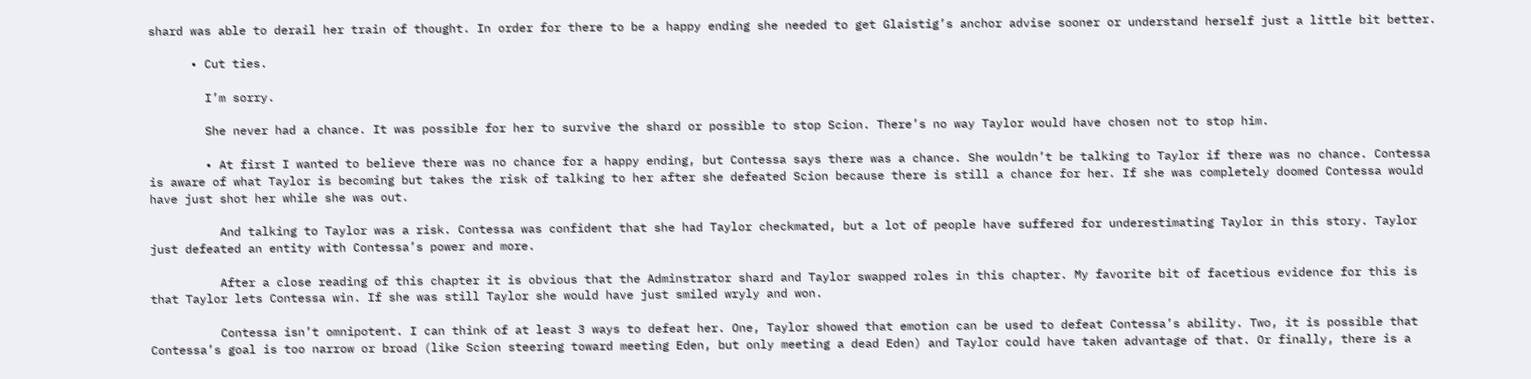shard was able to derail her train of thought. In order for there to be a happy ending she needed to get Glaistig’s anchor advise sooner or understand herself just a little bit better.

      • Cut ties.

        I’m sorry.

        She never had a chance. It was possible for her to survive the shard or possible to stop Scion. There’s no way Taylor would have chosen not to stop him.

        • At first I wanted to believe there was no chance for a happy ending, but Contessa says there was a chance. She wouldn’t be talking to Taylor if there was no chance. Contessa is aware of what Taylor is becoming but takes the risk of talking to her after she defeated Scion because there is still a chance for her. If she was completely doomed Contessa would have just shot her while she was out.

          And talking to Taylor was a risk. Contessa was confident that she had Taylor checkmated, but a lot of people have suffered for underestimating Taylor in this story. Taylor just defeated an entity with Contessa’s power and more.

          After a close reading of this chapter it is obvious that the Adminstrator shard and Taylor swapped roles in this chapter. My favorite bit of facetious evidence for this is that Taylor lets Contessa win. If she was still Taylor she would have just smiled wryly and won.

          Contessa isn’t omnipotent. I can think of at least 3 ways to defeat her. One, Taylor showed that emotion can be used to defeat Contessa’s ability. Two, it is possible that Contessa’s goal is too narrow or broad (like Scion steering toward meeting Eden, but only meeting a dead Eden) and Taylor could have taken advantage of that. Or finally, there is a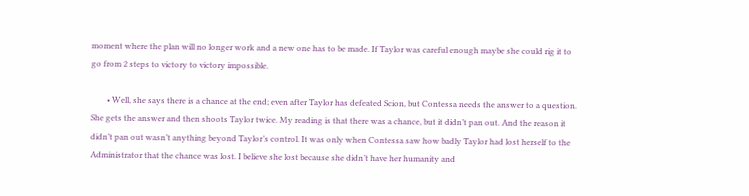moment where the plan will no longer work and a new one has to be made. If Taylor was careful enough maybe she could rig it to go from 2 steps to victory to victory impossible.

        • Well, she says there is a chance at the end; even after Taylor has defeated Scion, but Contessa needs the answer to a question. She gets the answer and then shoots Taylor twice. My reading is that there was a chance, but it didn’t pan out. And the reason it didn’t pan out wasn’t anything beyond Taylor’s control. It was only when Contessa saw how badly Taylor had lost herself to the Administrator that the chance was lost. I believe she lost because she didn’t have her humanity and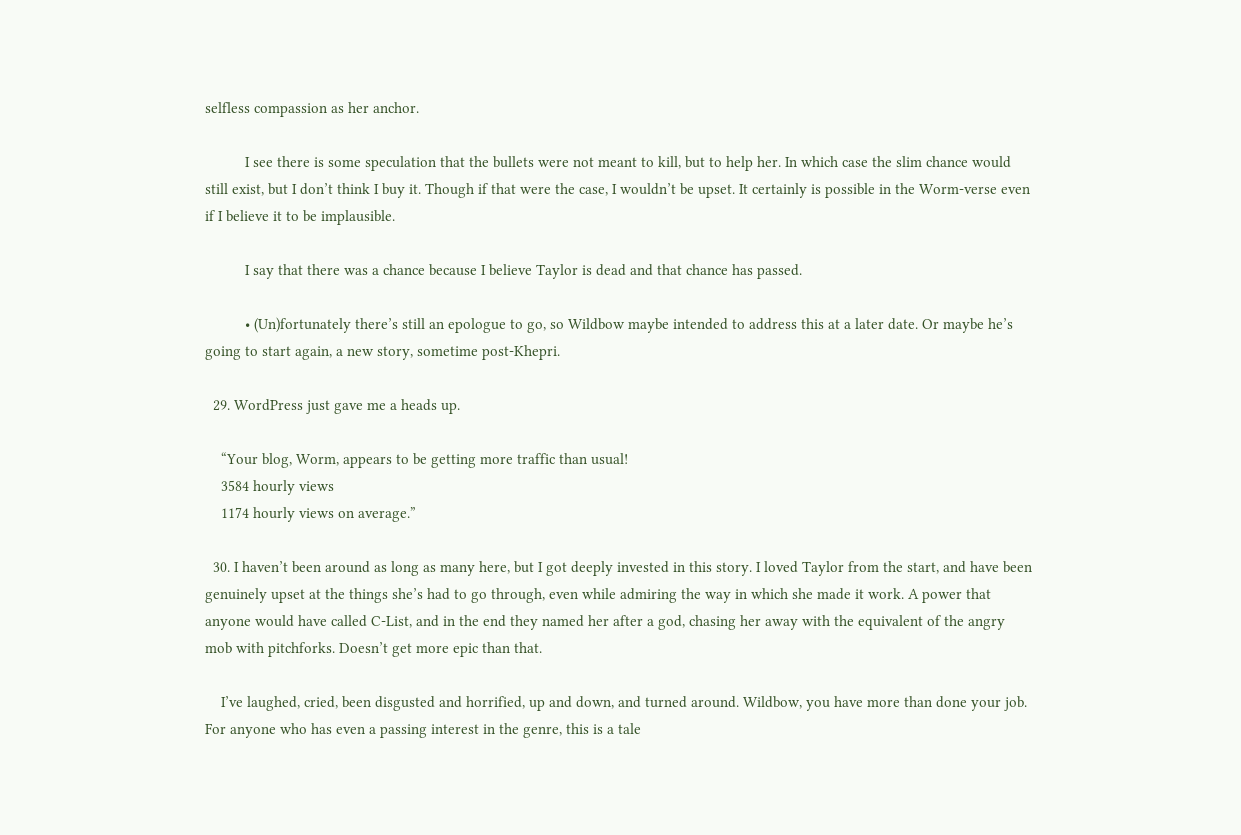selfless compassion as her anchor.

          I see there is some speculation that the bullets were not meant to kill, but to help her. In which case the slim chance would still exist, but I don’t think I buy it. Though if that were the case, I wouldn’t be upset. It certainly is possible in the Worm-verse even if I believe it to be implausible.

          I say that there was a chance because I believe Taylor is dead and that chance has passed.

          • (Un)fortunately there’s still an epologue to go, so Wildbow maybe intended to address this at a later date. Or maybe he’s going to start again, a new story, sometime post-Khepri.

  29. WordPress just gave me a heads up.

    “Your blog, Worm, appears to be getting more traffic than usual!
    3584 hourly views
    1174 hourly views on average.”

  30. I haven’t been around as long as many here, but I got deeply invested in this story. I loved Taylor from the start, and have been genuinely upset at the things she’s had to go through, even while admiring the way in which she made it work. A power that anyone would have called C-List, and in the end they named her after a god, chasing her away with the equivalent of the angry mob with pitchforks. Doesn’t get more epic than that.

    I’ve laughed, cried, been disgusted and horrified, up and down, and turned around. Wildbow, you have more than done your job. For anyone who has even a passing interest in the genre, this is a tale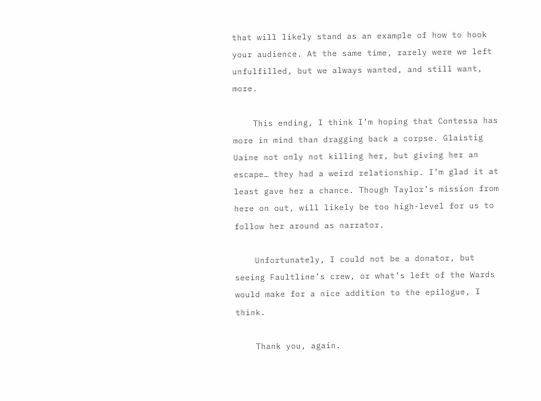that will likely stand as an example of how to hook your audience. At the same time, rarely were we left unfulfilled, but we always wanted, and still want, more.

    This ending, I think I’m hoping that Contessa has more in mind than dragging back a corpse. Glaistig Uaine not only not killing her, but giving her an escape… they had a weird relationship. I’m glad it at least gave her a chance. Though Taylor’s mission from here on out, will likely be too high-level for us to follow her around as narrator.

    Unfortunately, I could not be a donator, but seeing Faultline’s crew, or what’s left of the Wards would make for a nice addition to the epilogue, I think.

    Thank you, again.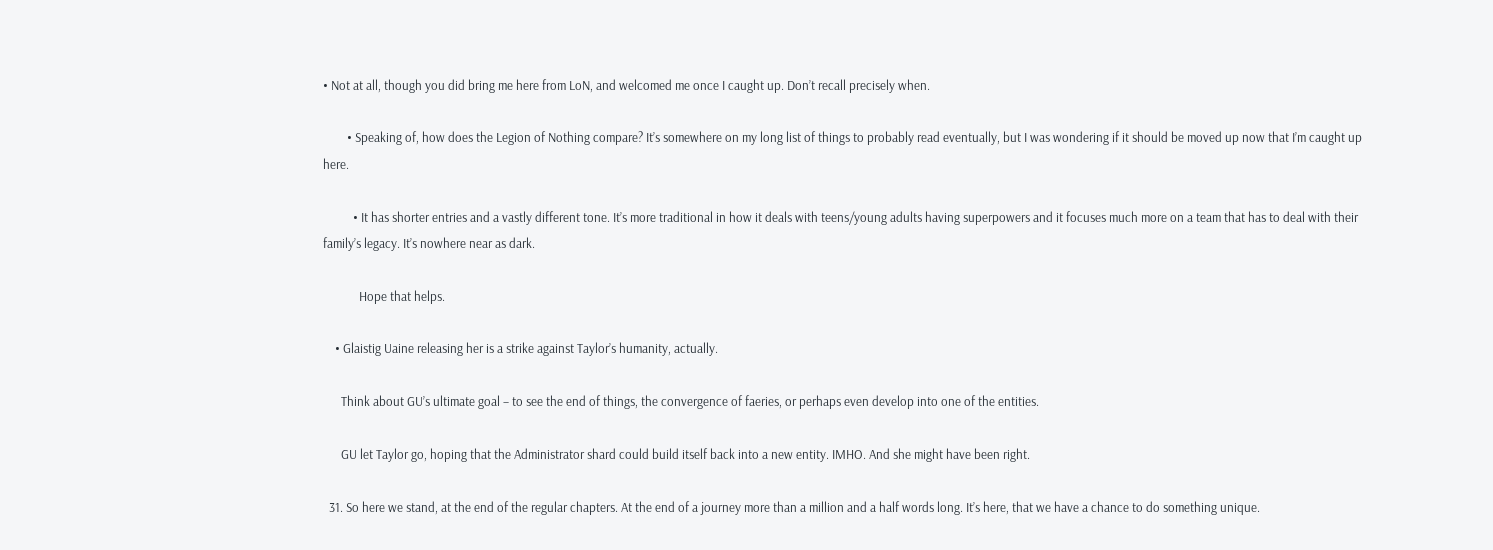• Not at all, though you did bring me here from LoN, and welcomed me once I caught up. Don’t recall precisely when.

        • Speaking of, how does the Legion of Nothing compare? It’s somewhere on my long list of things to probably read eventually, but I was wondering if it should be moved up now that I’m caught up here.

          • It has shorter entries and a vastly different tone. It’s more traditional in how it deals with teens/young adults having superpowers and it focuses much more on a team that has to deal with their family’s legacy. It’s nowhere near as dark.

            Hope that helps.

    • Glaistig Uaine releasing her is a strike against Taylor’s humanity, actually.

      Think about GU’s ultimate goal – to see the end of things, the convergence of faeries, or perhaps even develop into one of the entities.

      GU let Taylor go, hoping that the Administrator shard could build itself back into a new entity. IMHO. And she might have been right.

  31. So here we stand, at the end of the regular chapters. At the end of a journey more than a million and a half words long. It’s here, that we have a chance to do something unique.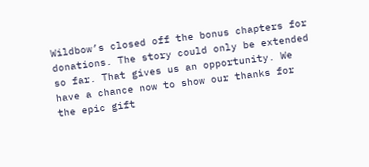Wildbow’s closed off the bonus chapters for donations. The story could only be extended so far. That gives us an opportunity. We have a chance now to show our thanks for the epic gift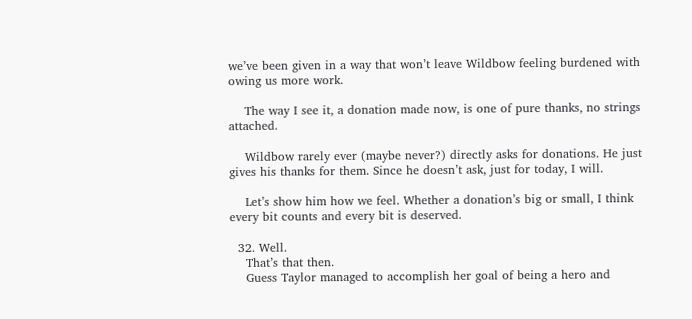we’ve been given in a way that won’t leave Wildbow feeling burdened with owing us more work.

    The way I see it, a donation made now, is one of pure thanks, no strings attached.

    Wildbow rarely ever (maybe never?) directly asks for donations. He just gives his thanks for them. Since he doesn’t ask, just for today, I will.

    Let’s show him how we feel. Whether a donation’s big or small, I think every bit counts and every bit is deserved.

  32. Well.
    That’s that then.
    Guess Taylor managed to accomplish her goal of being a hero and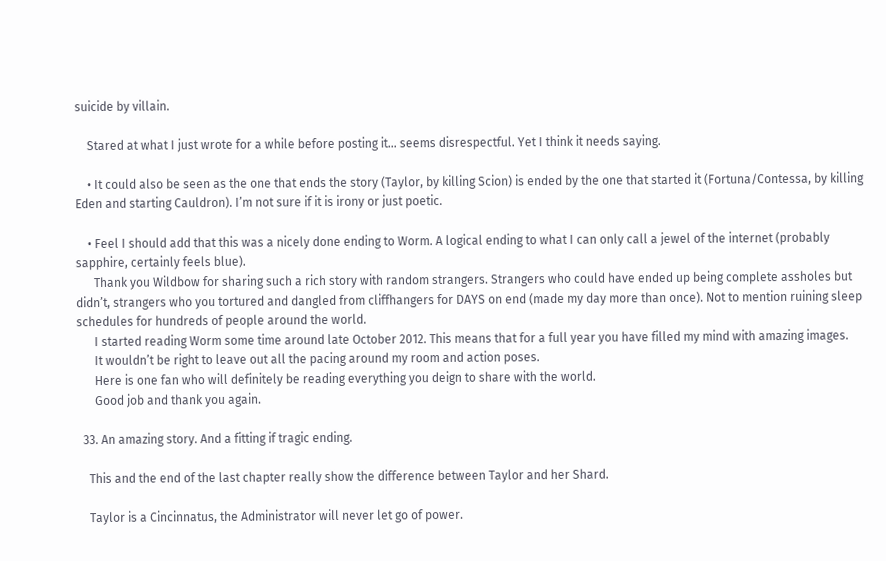suicide by villain.

    Stared at what I just wrote for a while before posting it… seems disrespectful. Yet I think it needs saying.

    • It could also be seen as the one that ends the story (Taylor, by killing Scion) is ended by the one that started it (Fortuna/Contessa, by killing Eden and starting Cauldron). I’m not sure if it is irony or just poetic.

    • Feel I should add that this was a nicely done ending to Worm. A logical ending to what I can only call a jewel of the internet (probably sapphire, certainly feels blue).
      Thank you Wildbow for sharing such a rich story with random strangers. Strangers who could have ended up being complete assholes but didn’t, strangers who you tortured and dangled from cliffhangers for DAYS on end (made my day more than once). Not to mention ruining sleep schedules for hundreds of people around the world.
      I started reading Worm some time around late October 2012. This means that for a full year you have filled my mind with amazing images.
      It wouldn’t be right to leave out all the pacing around my room and action poses.
      Here is one fan who will definitely be reading everything you deign to share with the world.
      Good job and thank you again.

  33. An amazing story. And a fitting if tragic ending.

    This and the end of the last chapter really show the difference between Taylor and her Shard.

    Taylor is a Cincinnatus, the Administrator will never let go of power.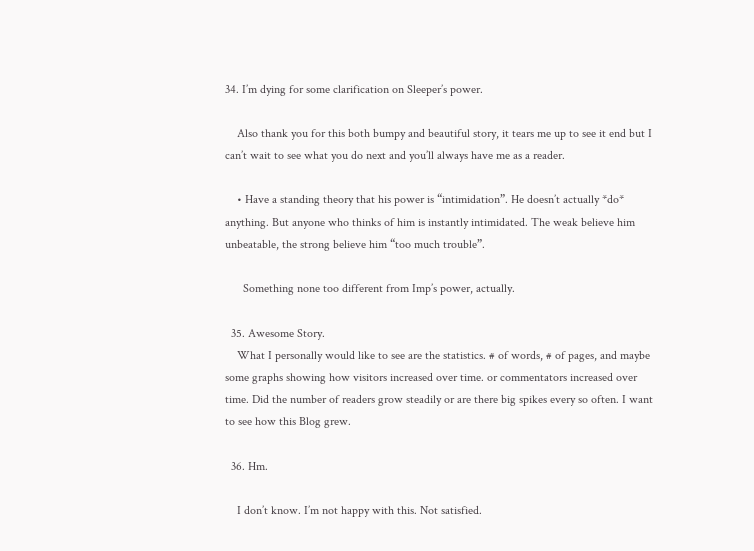34. I’m dying for some clarification on Sleeper’s power.

    Also thank you for this both bumpy and beautiful story, it tears me up to see it end but I can’t wait to see what you do next and you’ll always have me as a reader.

    • Have a standing theory that his power is “intimidation”. He doesn’t actually *do* anything. But anyone who thinks of him is instantly intimidated. The weak believe him unbeatable, the strong believe him “too much trouble”.

      Something none too different from Imp’s power, actually.

  35. Awesome Story.
    What I personally would like to see are the statistics. # of words, # of pages, and maybe some graphs showing how visitors increased over time. or commentators increased over time. Did the number of readers grow steadily or are there big spikes every so often. I want to see how this Blog grew.

  36. Hm.

    I don’t know. I’m not happy with this. Not satisfied.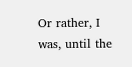Or rather, I was, until the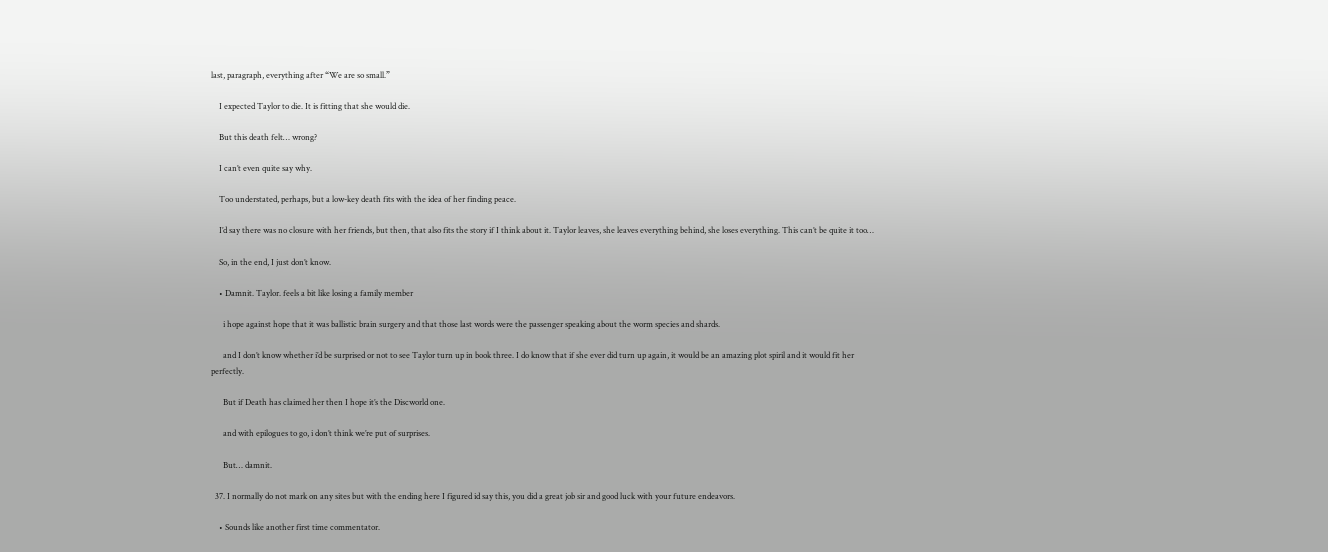last, paragraph, everything after “We are so small.”

    I expected Taylor to die. It is fitting that she would die.

    But this death felt… wrong?

    I can’t even quite say why.

    Too understated, perhaps, but a low-key death fits with the idea of her finding peace.

    I’d say there was no closure with her friends, but then, that also fits the story if I think about it. Taylor leaves, she leaves everything behind, she loses everything. This can’t be quite it too…

    So, in the end, I just don’t know.

    • Damnit. Taylor. feels a bit like losing a family member

      i hope against hope that it was ballistic brain surgery and that those last words were the passenger speaking about the worm species and shards.

      and I don’t know whether i’d be surprised or not to see Taylor turn up in book three. I do know that if she ever did turn up again, it would be an amazing plot spiril and it would fit her perfectly.

      But if Death has claimed her then I hope it’s the Discworld one.

      and with epilogues to go, i don’t think we’re put of surprises.

      But… damnit.

  37. I normally do not mark on any sites but with the ending here I figured id say this, you did a great job sir and good luck with your future endeavors.

    • Sounds like another first time commentator.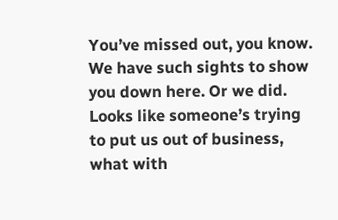You’ve missed out, you know. We have such sights to show you down here. Or we did. Looks like someone’s trying to put us out of business, what with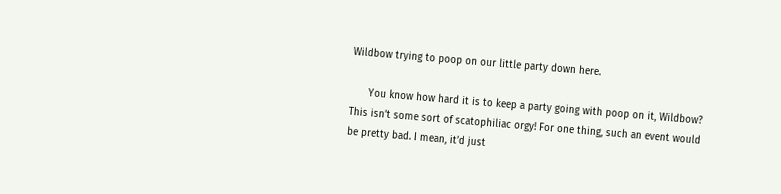Wildbow trying to poop on our little party down here.

      You know how hard it is to keep a party going with poop on it, Wildbow? This isn’t some sort of scatophiliac orgy! For one thing, such an event would be pretty bad. I mean, it’d just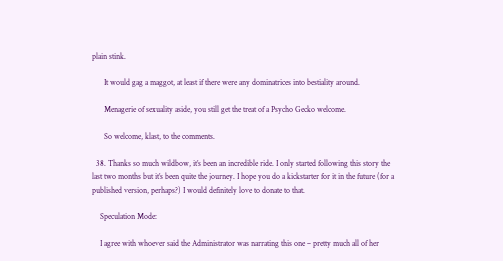plain stink.

      It would gag a maggot, at least if there were any dominatrices into bestiality around.

      Menagerie of sexuality aside, you still get the treat of a Psycho Gecko welcome.

      So welcome, klast, to the comments.

  38. Thanks so much wildbow, it’s been an incredible ride. I only started following this story the last two months but it’s been quite the journey. I hope you do a kickstarter for it in the future (for a published version, perhaps?) I would definitely love to donate to that.

    Speculation Mode:

    I agree with whoever said the Administrator was narrating this one – pretty much all of her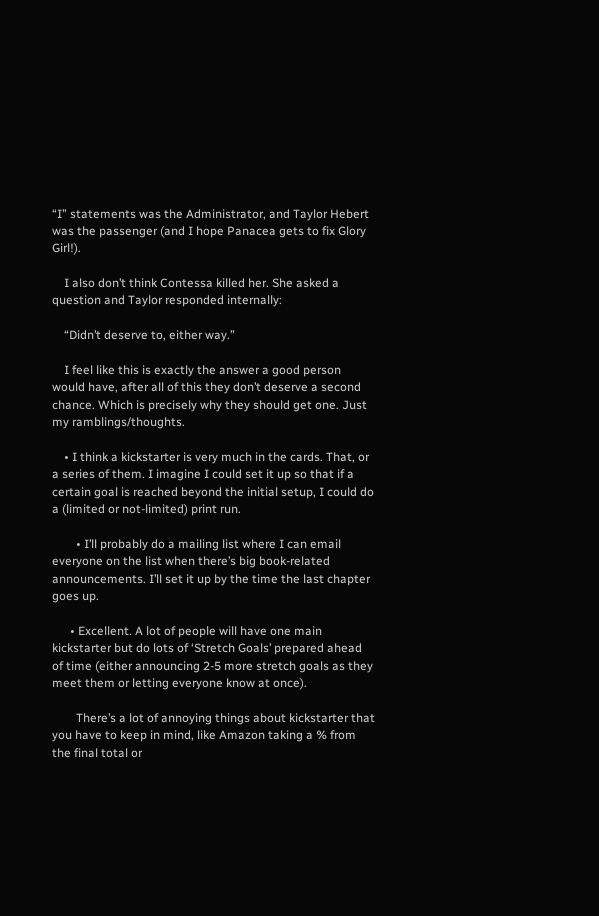“I” statements was the Administrator, and Taylor Hebert was the passenger (and I hope Panacea gets to fix Glory Girl!).

    I also don’t think Contessa killed her. She asked a question and Taylor responded internally:

    “Didn’t deserve to, either way.”

    I feel like this is exactly the answer a good person would have, after all of this they don’t deserve a second chance. Which is precisely why they should get one. Just my ramblings/thoughts.

    • I think a kickstarter is very much in the cards. That, or a series of them. I imagine I could set it up so that if a certain goal is reached beyond the initial setup, I could do a (limited or not-limited) print run.

        • I’ll probably do a mailing list where I can email everyone on the list when there’s big book-related announcements. I’ll set it up by the time the last chapter goes up.

      • Excellent. A lot of people will have one main kickstarter but do lots of ‘Stretch Goals’ prepared ahead of time (either announcing 2-5 more stretch goals as they meet them or letting everyone know at once).

        There’s a lot of annoying things about kickstarter that you have to keep in mind, like Amazon taking a % from the final total or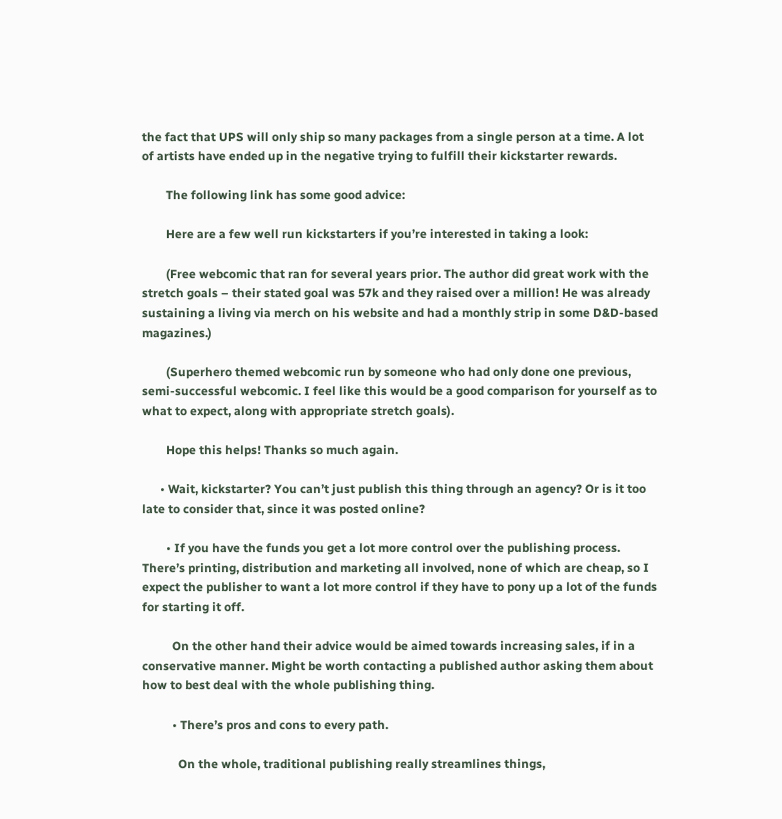the fact that UPS will only ship so many packages from a single person at a time. A lot of artists have ended up in the negative trying to fulfill their kickstarter rewards.

        The following link has some good advice:

        Here are a few well run kickstarters if you’re interested in taking a look:

        (Free webcomic that ran for several years prior. The author did great work with the stretch goals – their stated goal was 57k and they raised over a million! He was already sustaining a living via merch on his website and had a monthly strip in some D&D-based magazines.)

        (Superhero themed webcomic run by someone who had only done one previous, semi-successful webcomic. I feel like this would be a good comparison for yourself as to what to expect, along with appropriate stretch goals).

        Hope this helps! Thanks so much again.

      • Wait, kickstarter? You can’t just publish this thing through an agency? Or is it too late to consider that, since it was posted online?

        • If you have the funds you get a lot more control over the publishing process. There’s printing, distribution and marketing all involved, none of which are cheap, so I expect the publisher to want a lot more control if they have to pony up a lot of the funds for starting it off.

          On the other hand their advice would be aimed towards increasing sales, if in a conservative manner. Might be worth contacting a published author asking them about how to best deal with the whole publishing thing.

          • There’s pros and cons to every path.

            On the whole, traditional publishing really streamlines things,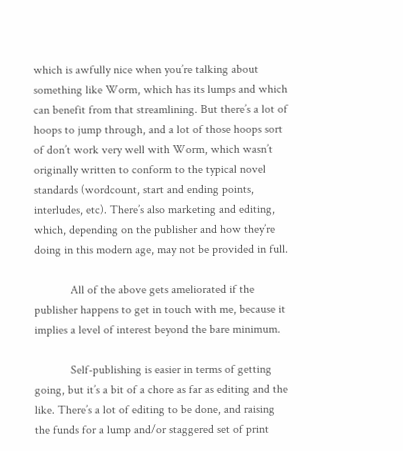which is awfully nice when you’re talking about something like Worm, which has its lumps and which can benefit from that streamlining. But there’s a lot of hoops to jump through, and a lot of those hoops sort of don’t work very well with Worm, which wasn’t originally written to conform to the typical novel standards (wordcount, start and ending points, interludes, etc). There’s also marketing and editing, which, depending on the publisher and how they’re doing in this modern age, may not be provided in full.

            All of the above gets ameliorated if the publisher happens to get in touch with me, because it implies a level of interest beyond the bare minimum.

            Self-publishing is easier in terms of getting going, but it’s a bit of a chore as far as editing and the like. There’s a lot of editing to be done, and raising the funds for a lump and/or staggered set of print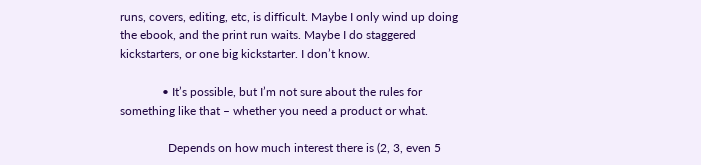runs, covers, editing, etc, is difficult. Maybe I only wind up doing the ebook, and the print run waits. Maybe I do staggered kickstarters, or one big kickstarter. I don’t know.

              • It’s possible, but I’m not sure about the rules for something like that – whether you need a product or what.

                Depends on how much interest there is (2, 3, even 5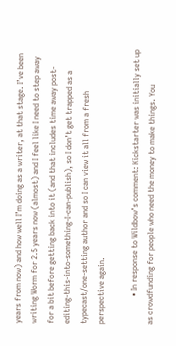years from now) and how well I’m doing as a writer, at that stage. I’ve been writing Worm for 2.5 years now (almost) and I feel like I need to step away for a bit before getting back into it (and that includes time away post-editing-this-into-something-I-can-publish), so I don’t get trapped as a typecast/one-setting author and so I can view it all from a fresh perspective again.

              • In response to Wildbow’s comment: Kickstarter was initially set up as crowdfunding for people who need the money to make things. You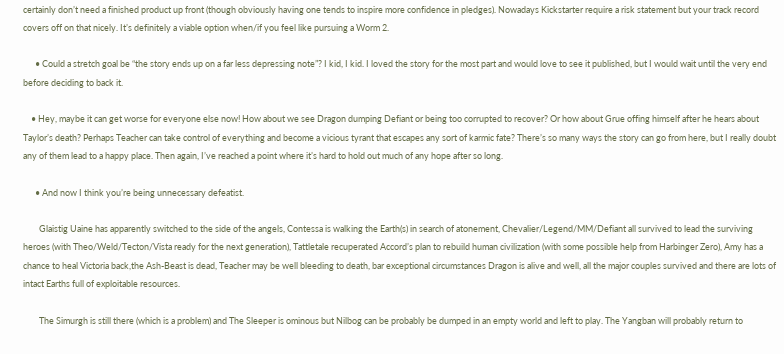certainly don’t need a finished product up front (though obviously having one tends to inspire more confidence in pledges). Nowadays Kickstarter require a risk statement but your track record covers off on that nicely. It’s definitely a viable option when/if you feel like pursuing a Worm 2.

      • Could a stretch goal be “the story ends up on a far less depressing note”? I kid, I kid. I loved the story for the most part and would love to see it published, but I would wait until the very end before deciding to back it.

    • Hey, maybe it can get worse for everyone else now! How about we see Dragon dumping Defiant or being too corrupted to recover? Or how about Grue offing himself after he hears about Taylor’s death? Perhaps Teacher can take control of everything and become a vicious tyrant that escapes any sort of karmic fate? There’s so many ways the story can go from here, but I really doubt any of them lead to a happy place. Then again, I’ve reached a point where it’s hard to hold out much of any hope after so long.

      • And now I think you’re being unnecessary defeatist.

        Glaistig Uaine has apparently switched to the side of the angels, Contessa is walking the Earth(s) in search of atonement, Chevalier/Legend/MM/Defiant all survived to lead the surviving heroes (with Theo/Weld/Tecton/Vista ready for the next generation), Tattletale recuperated Accord’s plan to rebuild human civilization (with some possible help from Harbinger Zero), Amy has a chance to heal Victoria back,the Ash-Beast is dead, Teacher may be well bleeding to death, bar exceptional circumstances Dragon is alive and well, all the major couples survived and there are lots of intact Earths full of exploitable resources.

        The Simurgh is still there (which is a problem) and The Sleeper is ominous but Nilbog can be probably be dumped in an empty world and left to play. The Yangban will probably return to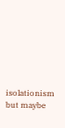isolationism but maybe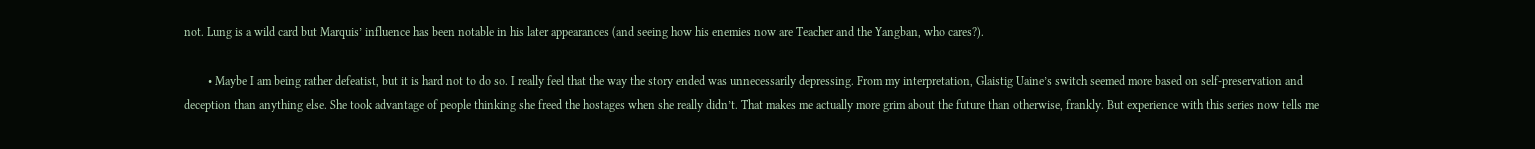not. Lung is a wild card but Marquis’ influence has been notable in his later appearances (and seeing how his enemies now are Teacher and the Yangban, who cares?).

        • Maybe I am being rather defeatist, but it is hard not to do so. I really feel that the way the story ended was unnecessarily depressing. From my interpretation, Glaistig Uaine’s switch seemed more based on self-preservation and deception than anything else. She took advantage of people thinking she freed the hostages when she really didn’t. That makes me actually more grim about the future than otherwise, frankly. But experience with this series now tells me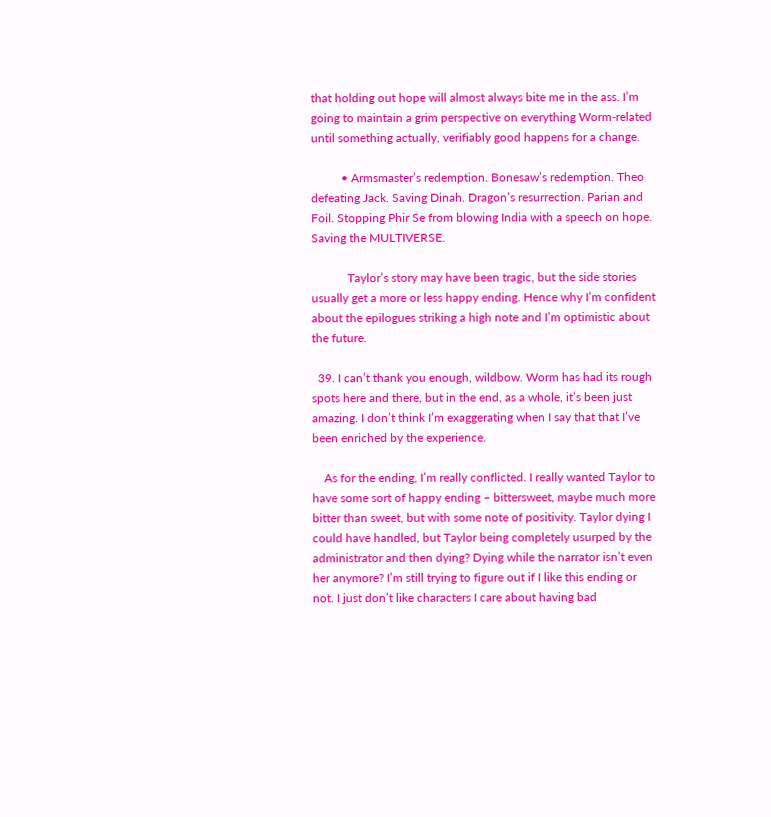that holding out hope will almost always bite me in the ass. I’m going to maintain a grim perspective on everything Worm-related until something actually, verifiably good happens for a change.

          • Armsmaster’s redemption. Bonesaw’s redemption. Theo defeating Jack. Saving Dinah. Dragon’s resurrection. Parian and Foil. Stopping Phir Se from blowing India with a speech on hope. Saving the MULTIVERSE.

            Taylor’s story may have been tragic, but the side stories usually get a more or less happy ending. Hence why I’m confident about the epilogues striking a high note and I’m optimistic about the future.

  39. I can’t thank you enough, wildbow. Worm has had its rough spots here and there, but in the end, as a whole, it’s been just amazing. I don’t think I’m exaggerating when I say that that I’ve been enriched by the experience.

    As for the ending, I’m really conflicted. I really wanted Taylor to have some sort of happy ending – bittersweet, maybe much more bitter than sweet, but with some note of positivity. Taylor dying I could have handled, but Taylor being completely usurped by the administrator and then dying? Dying while the narrator isn’t even her anymore? I’m still trying to figure out if I like this ending or not. I just don’t like characters I care about having bad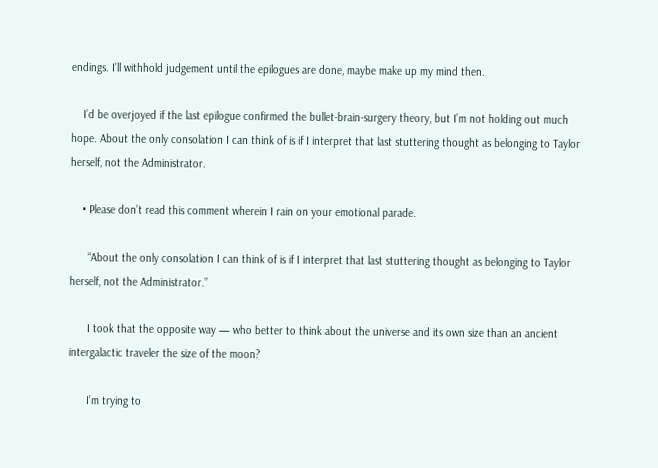endings. I’ll withhold judgement until the epilogues are done, maybe make up my mind then.

    I’d be overjoyed if the last epilogue confirmed the bullet-brain-surgery theory, but I’m not holding out much hope. About the only consolation I can think of is if I interpret that last stuttering thought as belonging to Taylor herself, not the Administrator.

    • Please don’t read this comment wherein I rain on your emotional parade.

      “About the only consolation I can think of is if I interpret that last stuttering thought as belonging to Taylor herself, not the Administrator.”

      I took that the opposite way — who better to think about the universe and its own size than an ancient intergalactic traveler the size of the moon?

      I’m trying to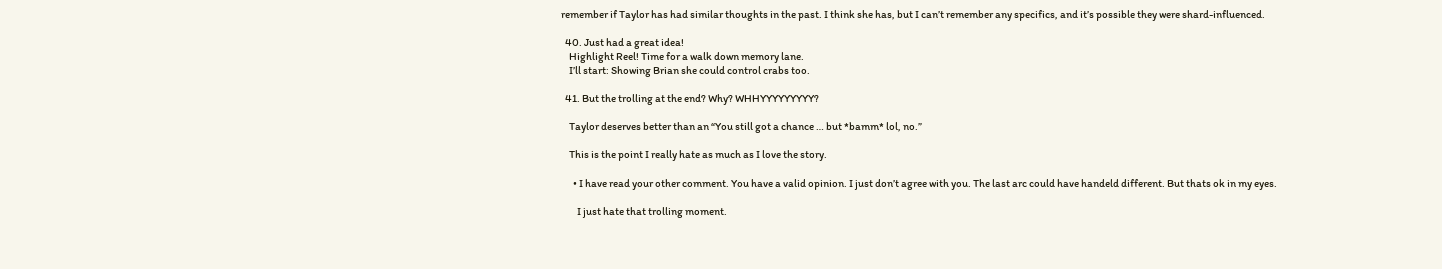remember if Taylor has had similar thoughts in the past. I think she has, but I can’t remember any specifics, and it’s possible they were shard-influenced.

  40. Just had a great idea!
    Highlight Reel! Time for a walk down memory lane.
    I’ll start: Showing Brian she could control crabs too.

  41. But the trolling at the end? Why? WHHYYYYYYYYY?

    Taylor deserves better than an “You still got a chance … but *bamm* lol, no.”

    This is the point I really hate as much as I love the story.

      • I have read your other comment. You have a valid opinion. I just don’t agree with you. The last arc could have handeld different. But thats ok in my eyes.

        I just hate that trolling moment.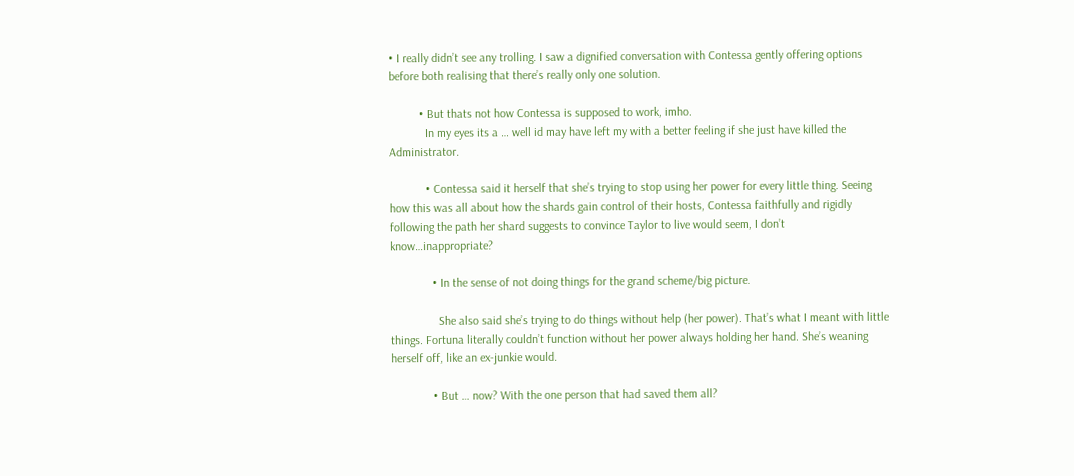• I really didn’t see any trolling. I saw a dignified conversation with Contessa gently offering options before both realising that there’s really only one solution.

          • But thats not how Contessa is supposed to work, imho.
            In my eyes its a … well id may have left my with a better feeling if she just have killed the Administrator.

            • Contessa said it herself that she’s trying to stop using her power for every little thing. Seeing how this was all about how the shards gain control of their hosts, Contessa faithfully and rigidly following the path her shard suggests to convince Taylor to live would seem, I don’t know…inappropriate?

              • In the sense of not doing things for the grand scheme/big picture.

                She also said she’s trying to do things without help (her power). That’s what I meant with little things. Fortuna literally couldn’t function without her power always holding her hand. She’s weaning herself off, like an ex-junkie would.

              • But … now? With the one person that had saved them all?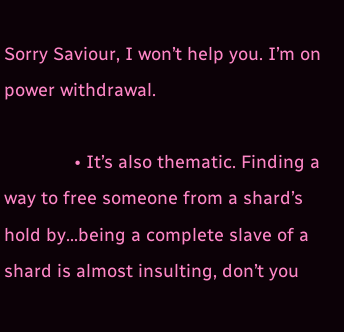Sorry Saviour, I won’t help you. I’m on power withdrawal.

              • It’s also thematic. Finding a way to free someone from a shard’s hold by…being a complete slave of a shard is almost insulting, don’t you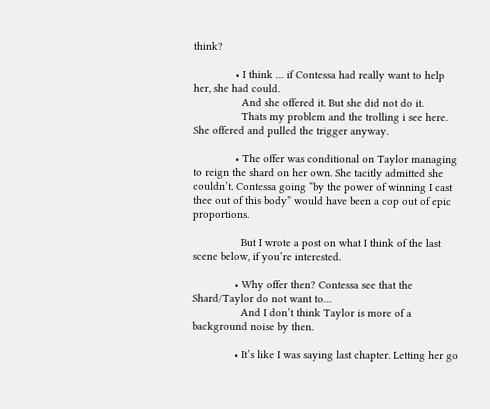think?

              • I think … if Contessa had really want to help her, she had could.
                And she offered it. But she did not do it.
                Thats my problem and the trolling i see here. She offered and pulled the trigger anyway.

              • The offer was conditional on Taylor managing to reign the shard on her own. She tacitly admitted she couldn’t. Contessa going “by the power of winning I cast thee out of this body” would have been a cop out of epic proportions.

                But I wrote a post on what I think of the last scene below, if you’re interested.

              • Why offer then? Contessa see that the Shard/Taylor do not want to…
                And I don’t think Taylor is more of a background noise by then.

              • It’s like I was saying last chapter. Letting her go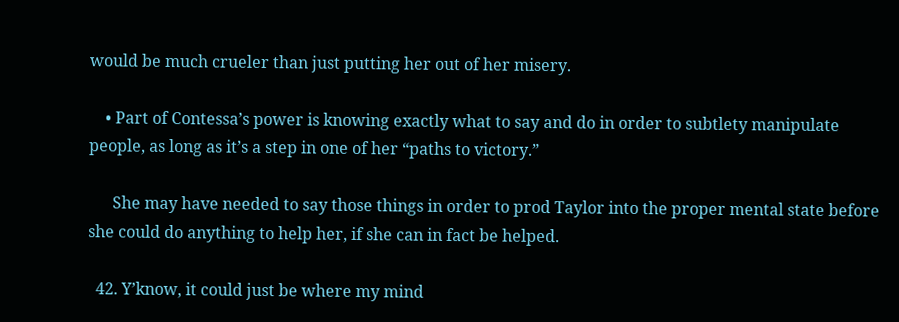would be much crueler than just putting her out of her misery.

    • Part of Contessa’s power is knowing exactly what to say and do in order to subtlety manipulate people, as long as it’s a step in one of her “paths to victory.”

      She may have needed to say those things in order to prod Taylor into the proper mental state before she could do anything to help her, if she can in fact be helped.

  42. Y’know, it could just be where my mind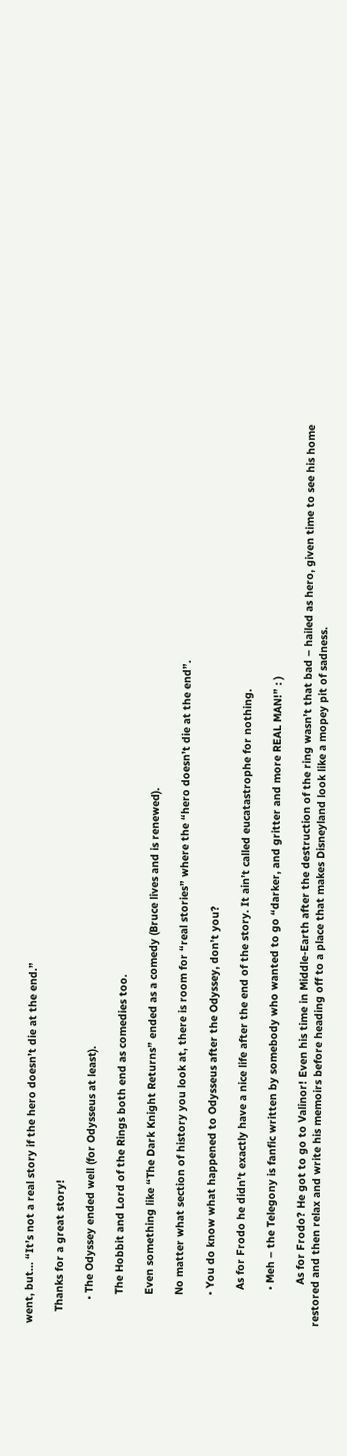went, but… “It’s not a real story if the hero doesn’t die at the end.”

    Thanks for a great story!

        • The Odyssey ended well (for Odysseus at least).

          The Hobbit and Lord of the Rings both end as comedies too.

          Even something like “The Dark Knight Returns” ended as a comedy (Bruce lives and is renewed).

          No matter what section of history you look at, there is room for “real stories” where the “hero doesn’t die at the end”.

          • You do know what happened to Odysseus after the Odyssey, don’t you?

            As for Frodo he didn’t exactly have a nice life after the end of the story. It ain’t called eucatastrophe for nothing.

            • Meh – the Telegony is fanfic written by somebody who wanted to go “darker, and gritter and more REAL MAN!” : )

              As for Frodo? He got to go to Valinor! Even his time in Middle-Earth after the destruction of the ring wasn’t that bad – hailed as hero, given time to see his home restored and then relax and write his memoirs before heading off to a place that makes Disneyland look like a mopey pit of sadness.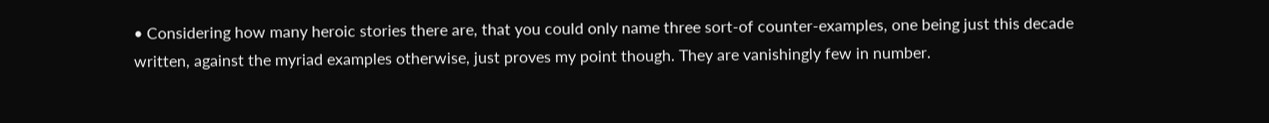• Considering how many heroic stories there are, that you could only name three sort-of counter-examples, one being just this decade written, against the myriad examples otherwise, just proves my point though. They are vanishingly few in number.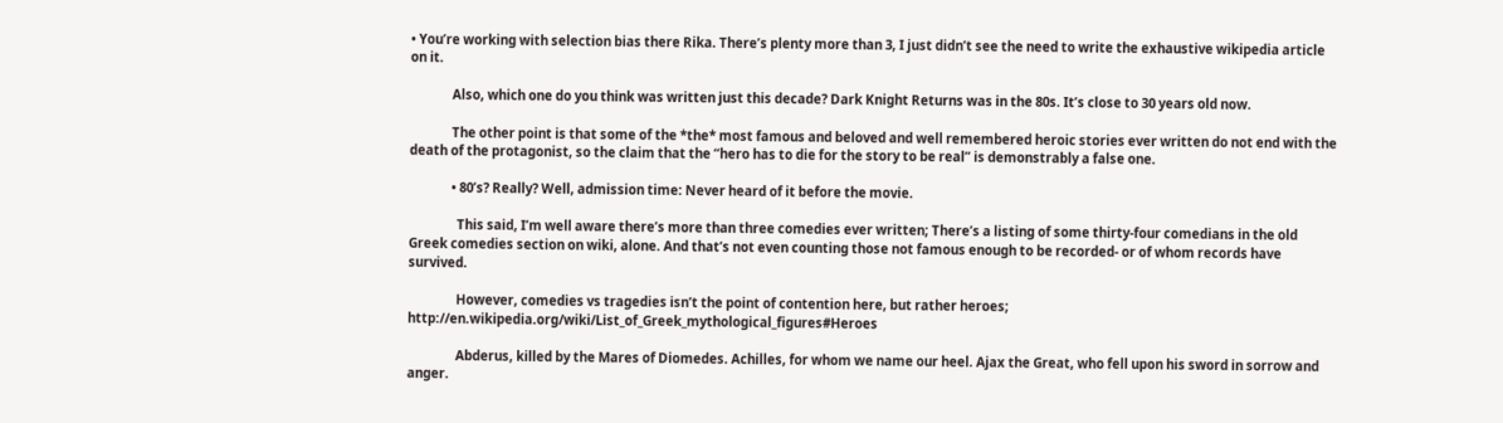• You’re working with selection bias there Rika. There’s plenty more than 3, I just didn’t see the need to write the exhaustive wikipedia article on it.

              Also, which one do you think was written just this decade? Dark Knight Returns was in the 80s. It’s close to 30 years old now.

              The other point is that some of the *the* most famous and beloved and well remembered heroic stories ever written do not end with the death of the protagonist, so the claim that the “hero has to die for the story to be real” is demonstrably a false one.

              • 80’s? Really? Well, admission time: Never heard of it before the movie.

                This said, I’m well aware there’s more than three comedies ever written; There’s a listing of some thirty-four comedians in the old Greek comedies section on wiki, alone. And that’s not even counting those not famous enough to be recorded- or of whom records have survived.

                However, comedies vs tragedies isn’t the point of contention here, but rather heroes; http://en.wikipedia.org/wiki/List_of_Greek_mythological_figures#Heroes

                Abderus, killed by the Mares of Diomedes. Achilles, for whom we name our heel. Ajax the Great, who fell upon his sword in sorrow and anger.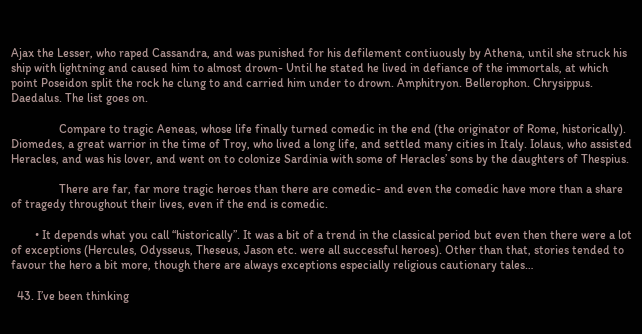Ajax the Lesser, who raped Cassandra, and was punished for his defilement contiuously by Athena, until she struck his ship with lightning and caused him to almost drown- Until he stated he lived in defiance of the immortals, at which point Poseidon split the rock he clung to and carried him under to drown. Amphitryon. Bellerophon. Chrysippus. Daedalus. The list goes on.

                Compare to tragic Aeneas, whose life finally turned comedic in the end (the originator of Rome, historically). Diomedes, a great warrior in the time of Troy, who lived a long life, and settled many cities in Italy. Iolaus, who assisted Heracles, and was his lover, and went on to colonize Sardinia with some of Heracles’ sons by the daughters of Thespius.

                There are far, far more tragic heroes than there are comedic- and even the comedic have more than a share of tragedy throughout their lives, even if the end is comedic.

        • It depends what you call “historically”. It was a bit of a trend in the classical period but even then there were a lot of exceptions (Hercules, Odysseus, Theseus, Jason etc. were all successful heroes). Other than that, stories tended to favour the hero a bit more, though there are always exceptions especially religious cautionary tales…

  43. I’ve been thinking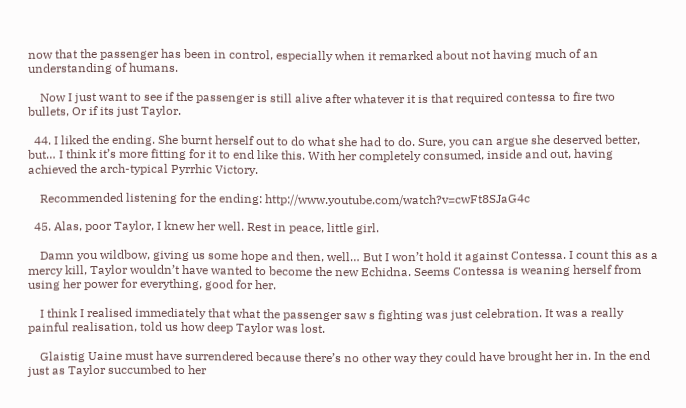now that the passenger has been in control, especially when it remarked about not having much of an understanding of humans.

    Now I just want to see if the passenger is still alive after whatever it is that required contessa to fire two bullets, Or if its just Taylor.

  44. I liked the ending. She burnt herself out to do what she had to do. Sure, you can argue she deserved better, but… I think it’s more fitting for it to end like this. With her completely consumed, inside and out, having achieved the arch-typical Pyrrhic Victory.

    Recommended listening for the ending: http://www.youtube.com/watch?v=cwFt8SJaG4c

  45. Alas, poor Taylor, I knew her well. Rest in peace, little girl.

    Damn you wildbow, giving us some hope and then, well… But I won’t hold it against Contessa. I count this as a mercy kill, Taylor wouldn’t have wanted to become the new Echidna. Seems Contessa is weaning herself from using her power for everything, good for her.

    I think I realised immediately that what the passenger saw s fighting was just celebration. It was a really painful realisation, told us how deep Taylor was lost.

    Glaistig Uaine must have surrendered because there’s no other way they could have brought her in. In the end just as Taylor succumbed to her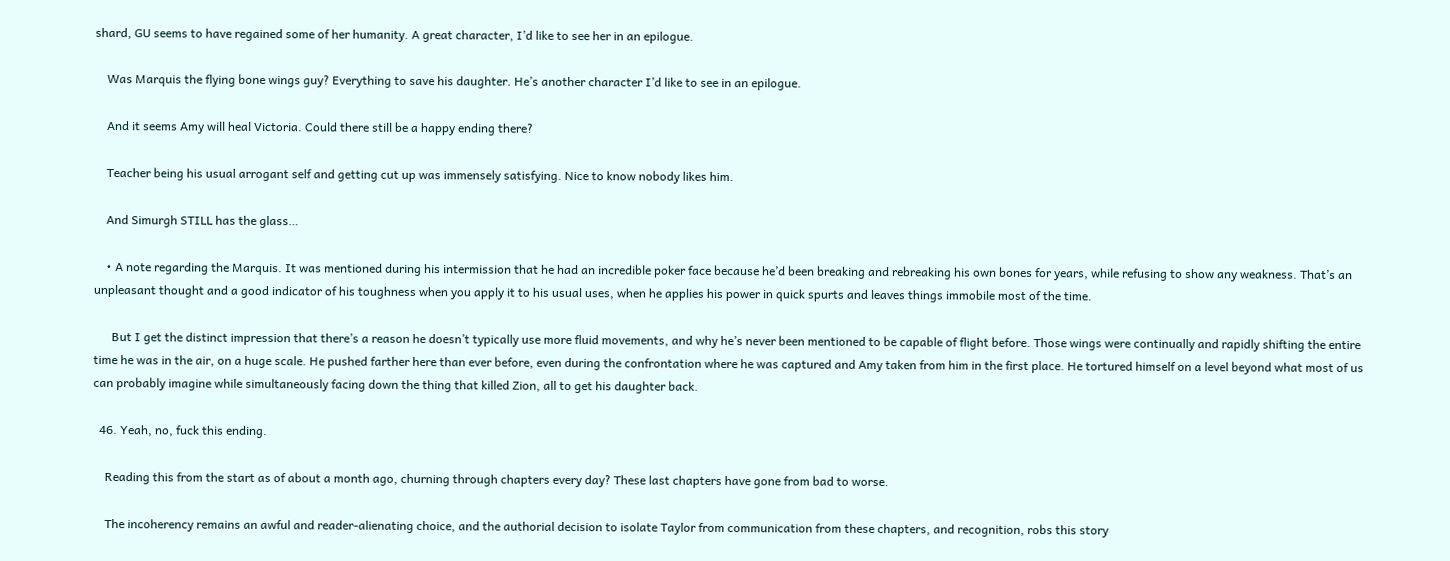shard, GU seems to have regained some of her humanity. A great character, I’d like to see her in an epilogue.

    Was Marquis the flying bone wings guy? Everything to save his daughter. He’s another character I’d like to see in an epilogue.

    And it seems Amy will heal Victoria. Could there still be a happy ending there?

    Teacher being his usual arrogant self and getting cut up was immensely satisfying. Nice to know nobody likes him.

    And Simurgh STILL has the glass…

    • A note regarding the Marquis. It was mentioned during his intermission that he had an incredible poker face because he’d been breaking and rebreaking his own bones for years, while refusing to show any weakness. That’s an unpleasant thought and a good indicator of his toughness when you apply it to his usual uses, when he applies his power in quick spurts and leaves things immobile most of the time.

      But I get the distinct impression that there’s a reason he doesn’t typically use more fluid movements, and why he’s never been mentioned to be capable of flight before. Those wings were continually and rapidly shifting the entire time he was in the air, on a huge scale. He pushed farther here than ever before, even during the confrontation where he was captured and Amy taken from him in the first place. He tortured himself on a level beyond what most of us can probably imagine while simultaneously facing down the thing that killed Zion, all to get his daughter back.

  46. Yeah, no, fuck this ending.

    Reading this from the start as of about a month ago, churning through chapters every day? These last chapters have gone from bad to worse.

    The incoherency remains an awful and reader-alienating choice, and the authorial decision to isolate Taylor from communication from these chapters, and recognition, robs this story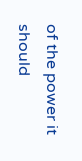of the power it should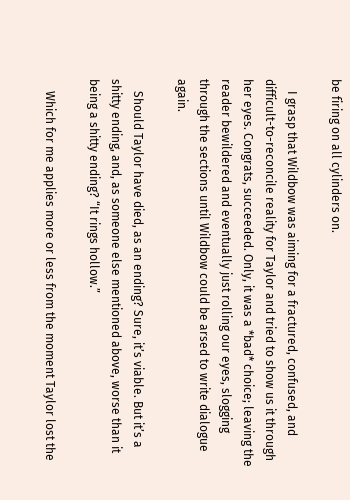be firing on all cylinders on.

    I grasp that Wildbow was aiming for a fractured, confused, and difficult-to-reconcile reality for Taylor and tried to show us it through her eyes. Congrats, succeeded. Only, it was a *bad* choice; leaving the reader bewildered and eventually just rolling our eyes, slogging through the sections until Wildbow could be arsed to write dialogue again.

    Should Taylor have died, as an ending? Sure, it’s viable. But it’s a shitty ending, and, as someone else mentioned above, worse than it being a shitty ending? “It rings hollow.”

    Which for me applies more or less from the moment Taylor lost the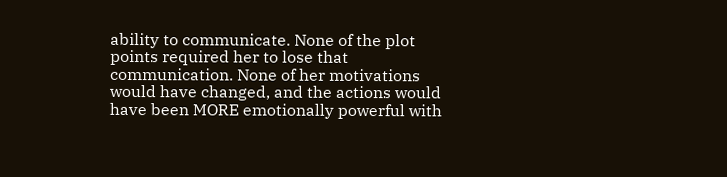ability to communicate. None of the plot points required her to lose that communication. None of her motivations would have changed, and the actions would have been MORE emotionally powerful with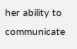her ability to communicate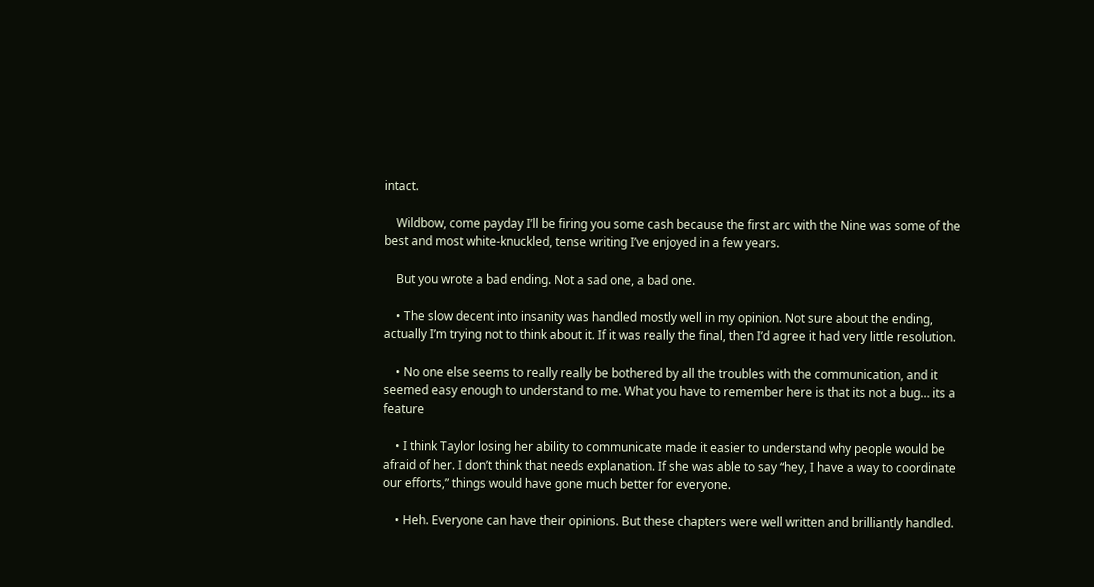intact.

    Wildbow, come payday I’ll be firing you some cash because the first arc with the Nine was some of the best and most white-knuckled, tense writing I’ve enjoyed in a few years.

    But you wrote a bad ending. Not a sad one, a bad one.

    • The slow decent into insanity was handled mostly well in my opinion. Not sure about the ending, actually I’m trying not to think about it. If it was really the final, then I’d agree it had very little resolution.

    • No one else seems to really really be bothered by all the troubles with the communication, and it seemed easy enough to understand to me. What you have to remember here is that its not a bug… its a feature

    • I think Taylor losing her ability to communicate made it easier to understand why people would be afraid of her. I don’t think that needs explanation. If she was able to say “hey, I have a way to coordinate our efforts,” things would have gone much better for everyone.

    • Heh. Everyone can have their opinions. But these chapters were well written and brilliantly handled.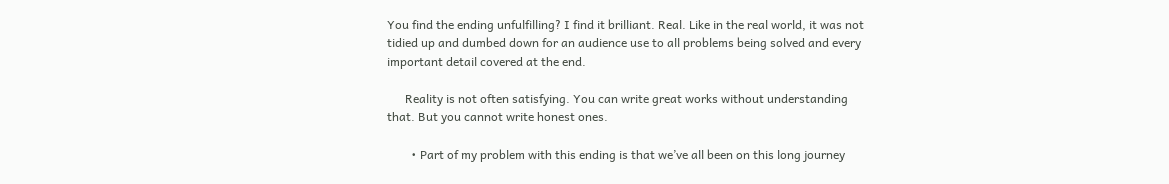You find the ending unfulfilling? I find it brilliant. Real. Like in the real world, it was not tidied up and dumbed down for an audience use to all problems being solved and every important detail covered at the end.

      Reality is not often satisfying. You can write great works without understanding that. But you cannot write honest ones.

        • Part of my problem with this ending is that we’ve all been on this long journey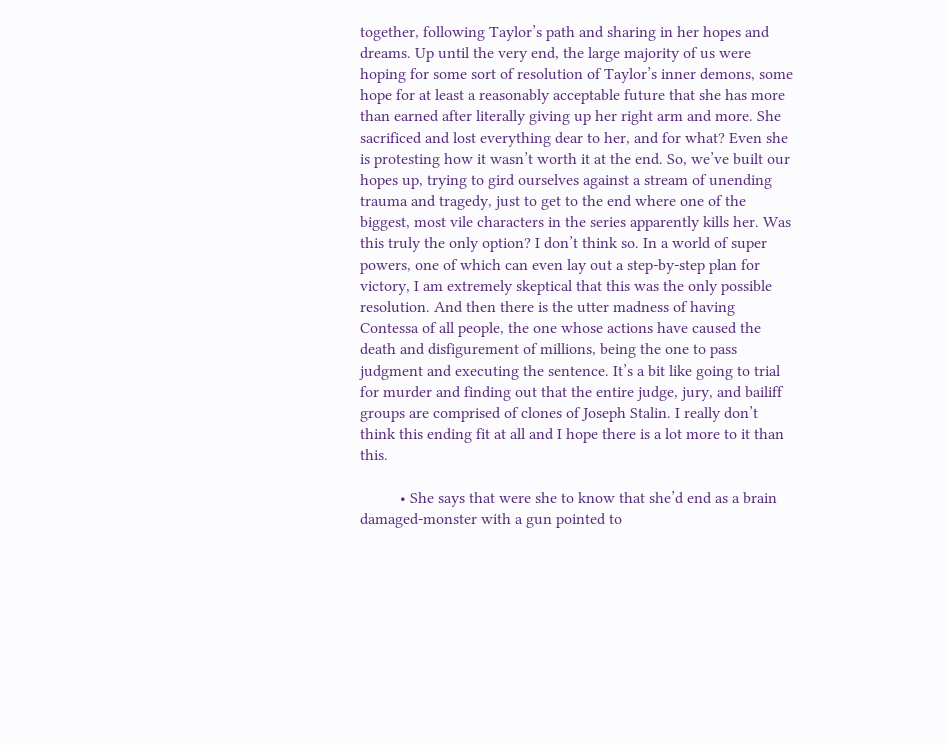together, following Taylor’s path and sharing in her hopes and dreams. Up until the very end, the large majority of us were hoping for some sort of resolution of Taylor’s inner demons, some hope for at least a reasonably acceptable future that she has more than earned after literally giving up her right arm and more. She sacrificed and lost everything dear to her, and for what? Even she is protesting how it wasn’t worth it at the end. So, we’ve built our hopes up, trying to gird ourselves against a stream of unending trauma and tragedy, just to get to the end where one of the biggest, most vile characters in the series apparently kills her. Was this truly the only option? I don’t think so. In a world of super powers, one of which can even lay out a step-by-step plan for victory, I am extremely skeptical that this was the only possible resolution. And then there is the utter madness of having Contessa of all people, the one whose actions have caused the death and disfigurement of millions, being the one to pass judgment and executing the sentence. It’s a bit like going to trial for murder and finding out that the entire judge, jury, and bailiff groups are comprised of clones of Joseph Stalin. I really don’t think this ending fit at all and I hope there is a lot more to it than this.

          • She says that were she to know that she’d end as a brain damaged-monster with a gun pointed to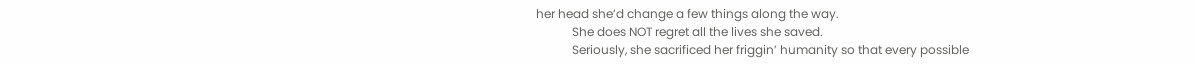her head she’d change a few things along the way.
            She does NOT regret all the lives she saved.
            Seriously, she sacrificed her friggin’ humanity so that every possible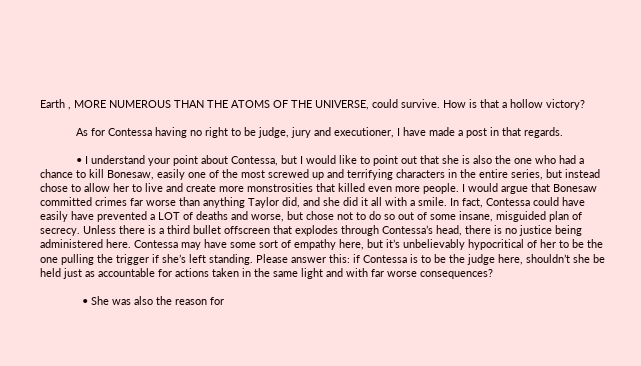Earth , MORE NUMEROUS THAN THE ATOMS OF THE UNIVERSE, could survive. How is that a hollow victory?

            As for Contessa having no right to be judge, jury and executioner, I have made a post in that regards.

            • I understand your point about Contessa, but I would like to point out that she is also the one who had a chance to kill Bonesaw, easily one of the most screwed up and terrifying characters in the entire series, but instead chose to allow her to live and create more monstrosities that killed even more people. I would argue that Bonesaw committed crimes far worse than anything Taylor did, and she did it all with a smile. In fact, Contessa could have easily have prevented a LOT of deaths and worse, but chose not to do so out of some insane, misguided plan of secrecy. Unless there is a third bullet offscreen that explodes through Contessa’s head, there is no justice being administered here. Contessa may have some sort of empathy here, but it’s unbelievably hypocritical of her to be the one pulling the trigger if she’s left standing. Please answer this: if Contessa is to be the judge here, shouldn’t she be held just as accountable for actions taken in the same light and with far worse consequences?

              • She was also the reason for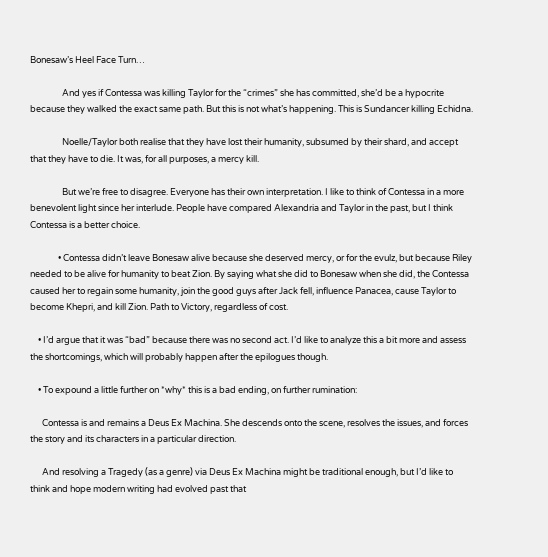Bonesaw’s Heel Face Turn…

                And yes if Contessa was killing Taylor for the “crimes” she has committed, she’d be a hypocrite because they walked the exact same path. But this is not what’s happening. This is Sundancer killing Echidna.

                Noelle/Taylor both realise that they have lost their humanity, subsumed by their shard, and accept that they have to die. It was, for all purposes, a mercy kill.

                But we’re free to disagree. Everyone has their own interpretation. I like to think of Contessa in a more benevolent light since her interlude. People have compared Alexandria and Taylor in the past, but I think Contessa is a better choice.

              • Contessa didn’t leave Bonesaw alive because she deserved mercy, or for the evulz, but because Riley needed to be alive for humanity to beat Zion. By saying what she did to Bonesaw when she did, the Contessa caused her to regain some humanity, join the good guys after Jack fell, influence Panacea, cause Taylor to become Khepri, and kill Zion. Path to Victory, regardless of cost.

    • I’d argue that it was “bad” because there was no second act. I’d like to analyze this a bit more and assess the shortcomings, which will probably happen after the epilogues though.

    • To expound a little further on *why* this is a bad ending, on further rumination:

      Contessa is and remains a Deus Ex Machina. She descends onto the scene, resolves the issues, and forces the story and its characters in a particular direction.

      And resolving a Tragedy (as a genre) via Deus Ex Machina might be traditional enough, but I’d like to think and hope modern writing had evolved past that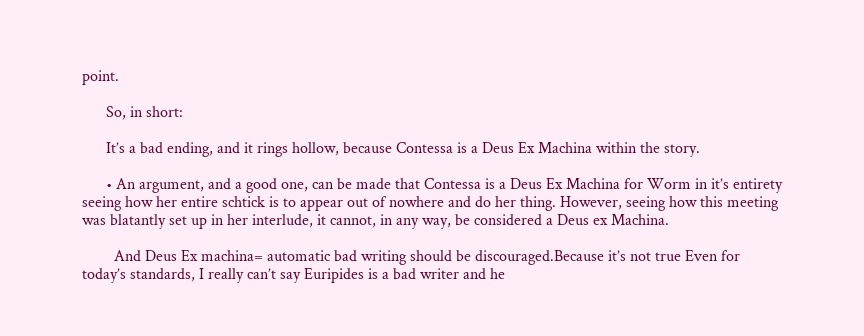point.

      So, in short:

      It’s a bad ending, and it rings hollow, because Contessa is a Deus Ex Machina within the story.

      • An argument, and a good one, can be made that Contessa is a Deus Ex Machina for Worm in it’s entirety seeing how her entire schtick is to appear out of nowhere and do her thing. However, seeing how this meeting was blatantly set up in her interlude, it cannot, in any way, be considered a Deus ex Machina.

        And Deus Ex machina= automatic bad writing should be discouraged.Because it’s not true Even for today’s standards, I really can’t say Euripides is a bad writer and he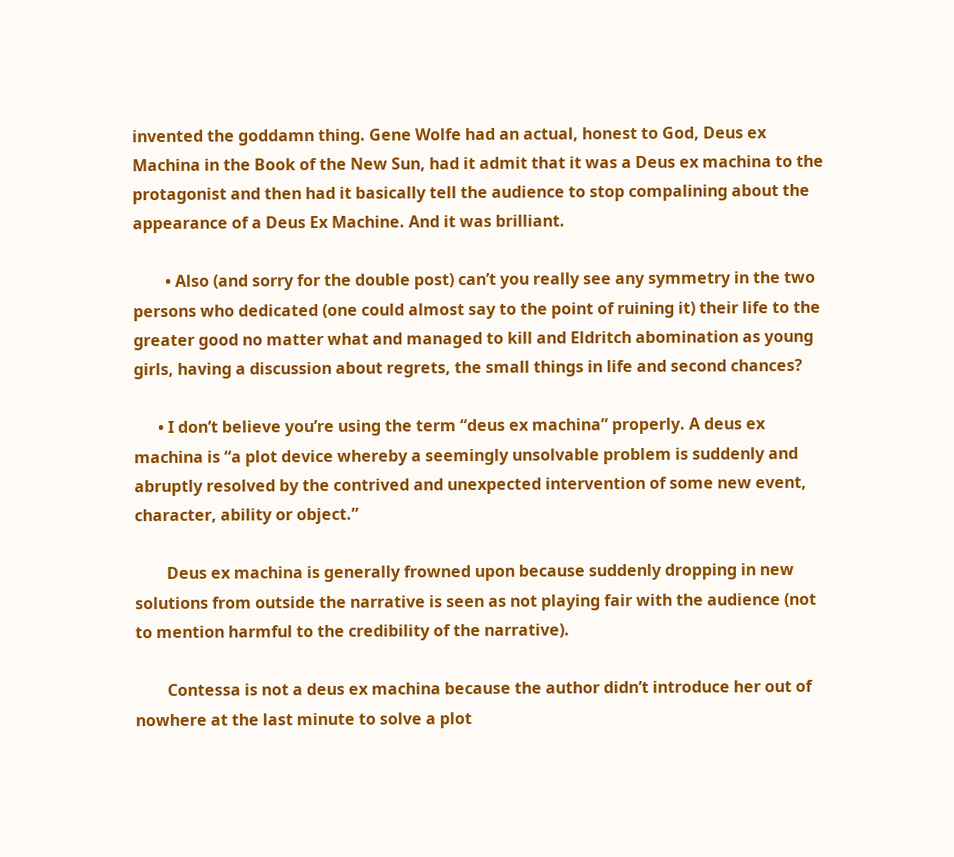invented the goddamn thing. Gene Wolfe had an actual, honest to God, Deus ex Machina in the Book of the New Sun, had it admit that it was a Deus ex machina to the protagonist and then had it basically tell the audience to stop compalining about the appearance of a Deus Ex Machine. And it was brilliant.

        • Also (and sorry for the double post) can’t you really see any symmetry in the two persons who dedicated (one could almost say to the point of ruining it) their life to the greater good no matter what and managed to kill and Eldritch abomination as young girls, having a discussion about regrets, the small things in life and second chances?

      • I don’t believe you’re using the term “deus ex machina” properly. A deus ex machina is “a plot device whereby a seemingly unsolvable problem is suddenly and abruptly resolved by the contrived and unexpected intervention of some new event, character, ability or object.”

        Deus ex machina is generally frowned upon because suddenly dropping in new solutions from outside the narrative is seen as not playing fair with the audience (not to mention harmful to the credibility of the narrative).

        Contessa is not a deus ex machina because the author didn’t introduce her out of nowhere at the last minute to solve a plot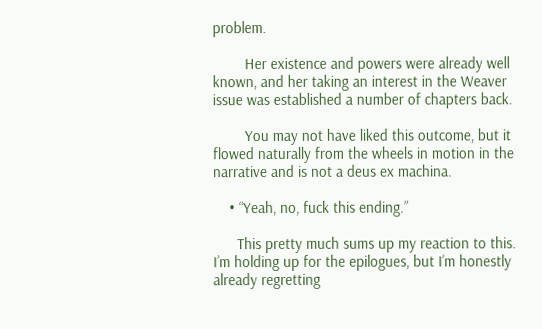problem.

        Her existence and powers were already well known, and her taking an interest in the Weaver issue was established a number of chapters back.

        You may not have liked this outcome, but it flowed naturally from the wheels in motion in the narrative and is not a deus ex machina.

    • “Yeah, no, fuck this ending.”

      This pretty much sums up my reaction to this. I’m holding up for the epilogues, but I’m honestly already regretting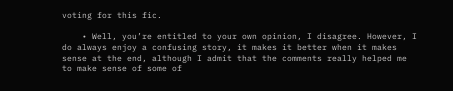voting for this fic.

    • Well, you’re entitled to your own opinion, I disagree. However, I do always enjoy a confusing story, it makes it better when it makes sense at the end, although I admit that the comments really helped me to make sense of some of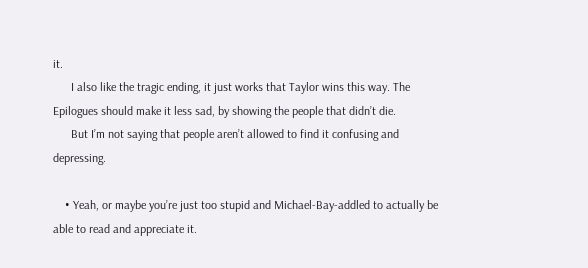it.
      I also like the tragic ending, it just works that Taylor wins this way. The Epilogues should make it less sad, by showing the people that didn’t die.
      But I’m not saying that people aren’t allowed to find it confusing and depressing.

    • Yeah, or maybe you’re just too stupid and Michael-Bay-addled to actually be able to read and appreciate it.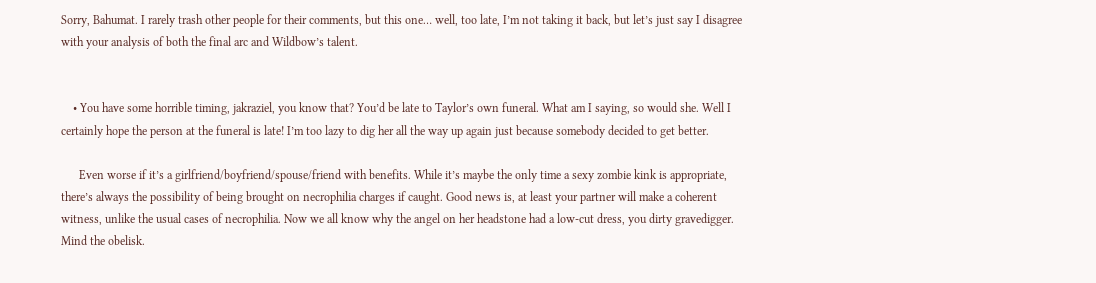Sorry, Bahumat. I rarely trash other people for their comments, but this one… well, too late, I’m not taking it back, but let’s just say I disagree with your analysis of both the final arc and Wildbow’s talent.


    • You have some horrible timing, jakraziel, you know that? You’d be late to Taylor’s own funeral. What am I saying, so would she. Well I certainly hope the person at the funeral is late! I’m too lazy to dig her all the way up again just because somebody decided to get better.

      Even worse if it’s a girlfriend/boyfriend/spouse/friend with benefits. While it’s maybe the only time a sexy zombie kink is appropriate, there’s always the possibility of being brought on necrophilia charges if caught. Good news is, at least your partner will make a coherent witness, unlike the usual cases of necrophilia. Now we all know why the angel on her headstone had a low-cut dress, you dirty gravedigger. Mind the obelisk.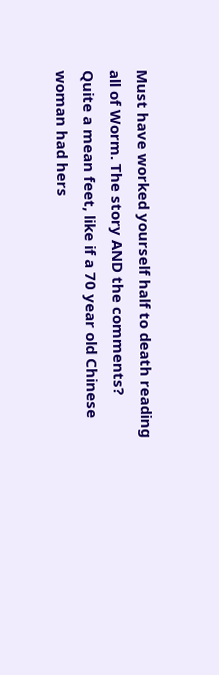Must have worked yourself half to death reading all of Worm. The story AND the comments? Quite a mean feet, like if a 70 year old Chinese woman had hers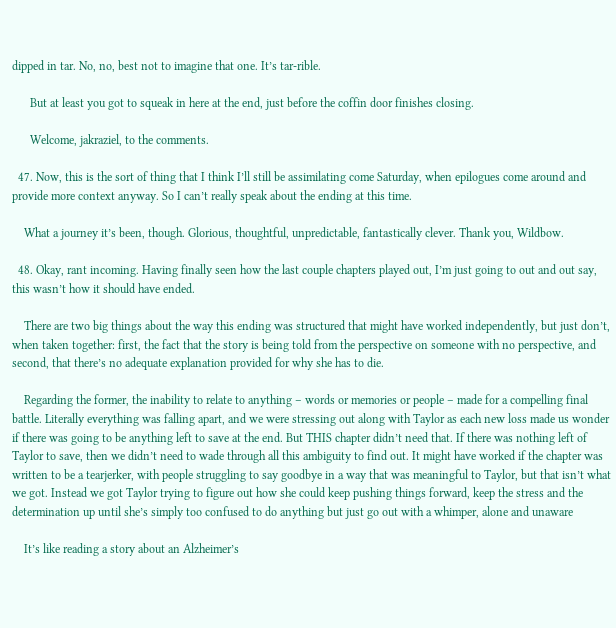dipped in tar. No, no, best not to imagine that one. It’s tar-rible.

      But at least you got to squeak in here at the end, just before the coffin door finishes closing.

      Welcome, jakraziel, to the comments.

  47. Now, this is the sort of thing that I think I’ll still be assimilating come Saturday, when epilogues come around and provide more context anyway. So I can’t really speak about the ending at this time.

    What a journey it’s been, though. Glorious, thoughtful, unpredictable, fantastically clever. Thank you, Wildbow.

  48. Okay, rant incoming. Having finally seen how the last couple chapters played out, I’m just going to out and out say, this wasn’t how it should have ended.

    There are two big things about the way this ending was structured that might have worked independently, but just don’t, when taken together: first, the fact that the story is being told from the perspective on someone with no perspective, and second, that there’s no adequate explanation provided for why she has to die.

    Regarding the former, the inability to relate to anything – words or memories or people – made for a compelling final battle. Literally everything was falling apart, and we were stressing out along with Taylor as each new loss made us wonder if there was going to be anything left to save at the end. But THIS chapter didn’t need that. If there was nothing left of Taylor to save, then we didn’t need to wade through all this ambiguity to find out. It might have worked if the chapter was written to be a tearjerker, with people struggling to say goodbye in a way that was meaningful to Taylor, but that isn’t what we got. Instead we got Taylor trying to figure out how she could keep pushing things forward, keep the stress and the determination up until she’s simply too confused to do anything but just go out with a whimper, alone and unaware

    It’s like reading a story about an Alzheimer’s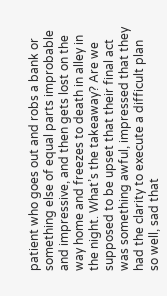patient who goes out and robs a bank or something else of equal parts improbable and impressive, and then gets lost on the way home and freezes to death in alley in the night. What’s the takeaway? Are we supposed to be upset that their final act was something awful, impressed that they had the clarity to execute a difficult plan so well, sad that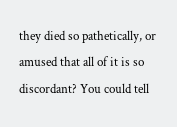they died so pathetically, or amused that all of it is so discordant? You could tell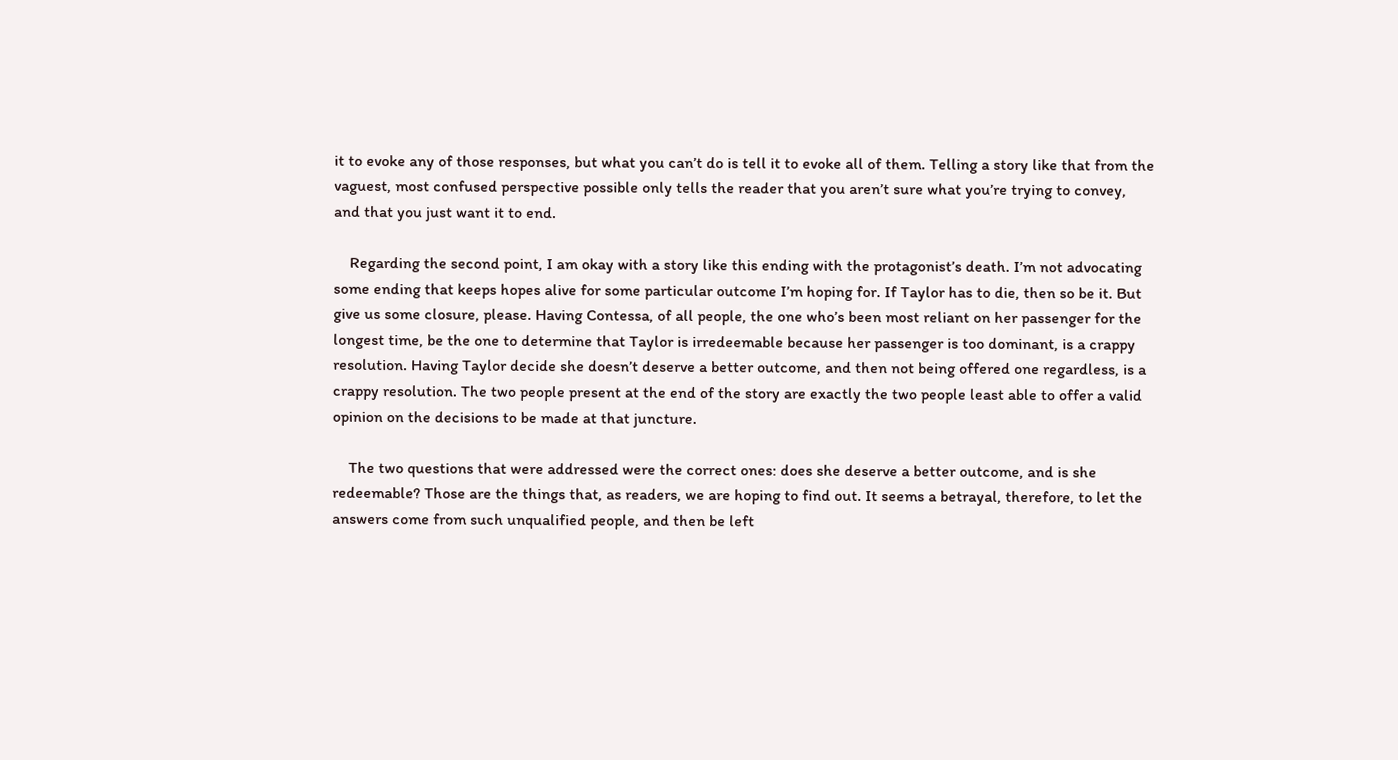it to evoke any of those responses, but what you can’t do is tell it to evoke all of them. Telling a story like that from the vaguest, most confused perspective possible only tells the reader that you aren’t sure what you’re trying to convey, and that you just want it to end.

    Regarding the second point, I am okay with a story like this ending with the protagonist’s death. I’m not advocating some ending that keeps hopes alive for some particular outcome I’m hoping for. If Taylor has to die, then so be it. But give us some closure, please. Having Contessa, of all people, the one who’s been most reliant on her passenger for the longest time, be the one to determine that Taylor is irredeemable because her passenger is too dominant, is a crappy resolution. Having Taylor decide she doesn’t deserve a better outcome, and then not being offered one regardless, is a crappy resolution. The two people present at the end of the story are exactly the two people least able to offer a valid opinion on the decisions to be made at that juncture.

    The two questions that were addressed were the correct ones: does she deserve a better outcome, and is she redeemable? Those are the things that, as readers, we are hoping to find out. It seems a betrayal, therefore, to let the answers come from such unqualified people, and then be left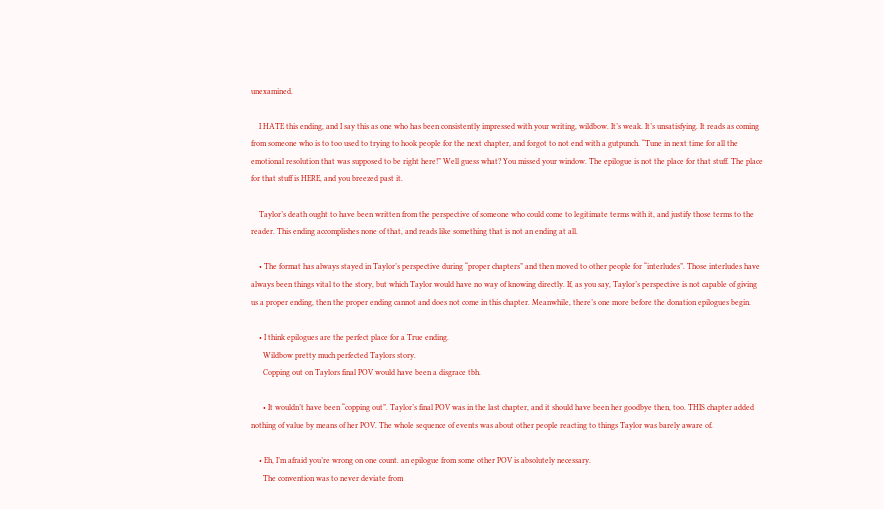unexamined.

    I HATE this ending, and I say this as one who has been consistently impressed with your writing, wildbow. It’s weak. It’s unsatisfying. It reads as coming from someone who is to too used to trying to hook people for the next chapter, and forgot to not end with a gutpunch. “Tune in next time for all the emotional resolution that was supposed to be right here!” Well guess what? You missed your window. The epilogue is not the place for that stuff. The place for that stuff is HERE, and you breezed past it.

    Taylor’s death ought to have been written from the perspective of someone who could come to legitimate terms with it, and justify those terms to the reader. This ending accomplishes none of that, and reads like something that is not an ending at all.

    • The format has always stayed in Taylor’s perspective during “proper chapters” and then moved to other people for “interludes”. Those interludes have always been things vital to the story, but which Taylor would have no way of knowing directly. If, as you say, Taylor’s perspective is not capable of giving us a proper ending, then the proper ending cannot and does not come in this chapter. Meanwhile, there’s one more before the donation epilogues begin.

    • I think epilogues are the perfect place for a True ending.
      Wildbow pretty much perfected Taylors story.
      Copping out on Taylors final POV would have been a disgrace tbh.

      • It wouldn’t have been “copping out”. Taylor’s final POV was in the last chapter, and it should have been her goodbye then, too. THIS chapter added nothing of value by means of her POV. The whole sequence of events was about other people reacting to things Taylor was barely aware of.

    • Eh, I’m afraid you’re wrong on one count. an epilogue from some other POV is absolutely necessary.
      The convention was to never deviate from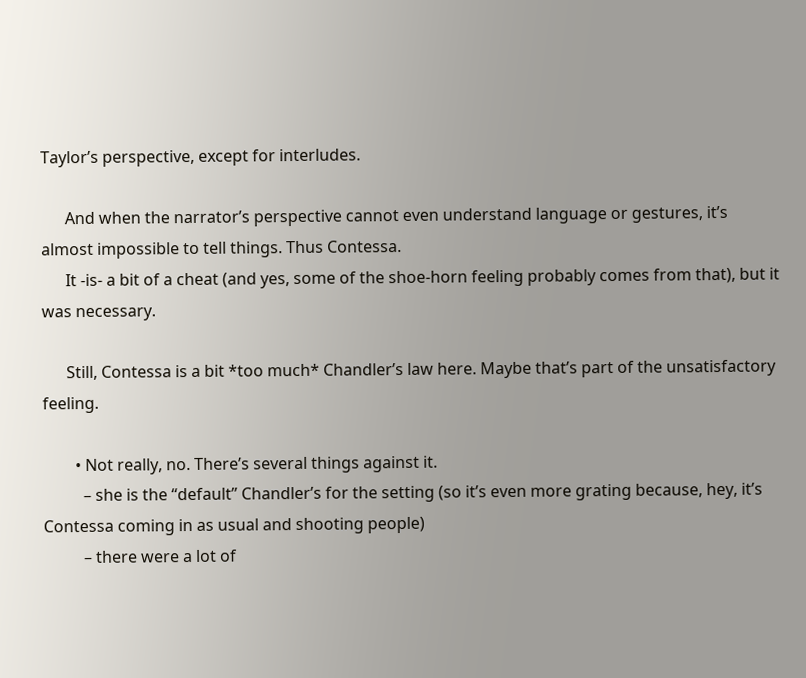Taylor’s perspective, except for interludes.

      And when the narrator’s perspective cannot even understand language or gestures, it’s almost impossible to tell things. Thus Contessa.
      It -is- a bit of a cheat (and yes, some of the shoe-horn feeling probably comes from that), but it was necessary.

      Still, Contessa is a bit *too much* Chandler’s law here. Maybe that’s part of the unsatisfactory feeling.

        • Not really, no. There’s several things against it.
          – she is the “default” Chandler’s for the setting (so it’s even more grating because, hey, it’s Contessa coming in as usual and shooting people)
          – there were a lot of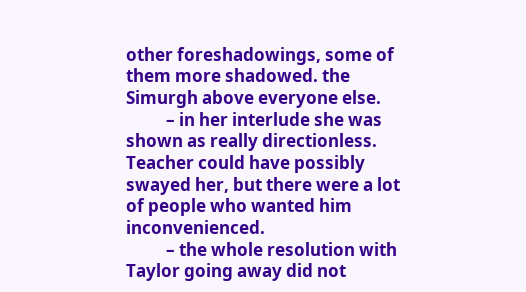other foreshadowings, some of them more shadowed. the Simurgh above everyone else.
          – in her interlude she was shown as really directionless. Teacher could have possibly swayed her, but there were a lot of people who wanted him inconvenienced.
          – the whole resolution with Taylor going away did not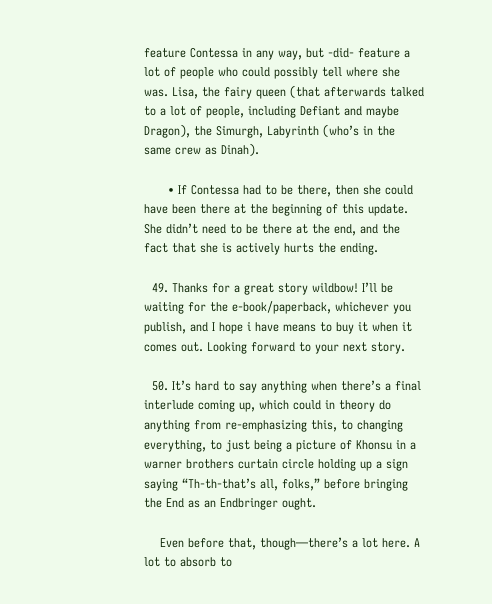feature Contessa in any way, but -did- feature a lot of people who could possibly tell where she was. Lisa, the fairy queen (that afterwards talked to a lot of people, including Defiant and maybe Dragon), the Simurgh, Labyrinth (who’s in the same crew as Dinah).

      • If Contessa had to be there, then she could have been there at the beginning of this update. She didn’t need to be there at the end, and the fact that she is actively hurts the ending.

  49. Thanks for a great story wildbow! I’ll be waiting for the e-book/paperback, whichever you publish, and I hope i have means to buy it when it comes out. Looking forward to your next story.

  50. It’s hard to say anything when there’s a final interlude coming up, which could in theory do anything from re-emphasizing this, to changing everything, to just being a picture of Khonsu in a warner brothers curtain circle holding up a sign saying “Th-th-that’s all, folks,” before bringing the End as an Endbringer ought.

    Even before that, though—there’s a lot here. A lot to absorb to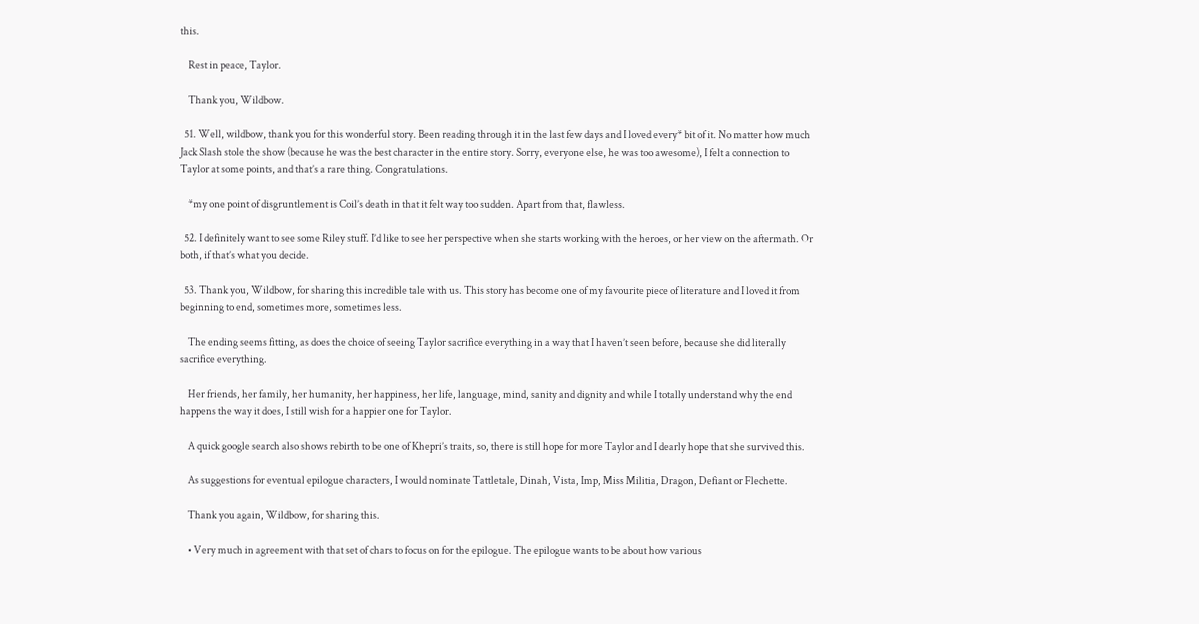this.

    Rest in peace, Taylor.

    Thank you, Wildbow.

  51. Well, wildbow, thank you for this wonderful story. Been reading through it in the last few days and I loved every* bit of it. No matter how much Jack Slash stole the show (because he was the best character in the entire story. Sorry, everyone else, he was too awesome), I felt a connection to Taylor at some points, and that’s a rare thing. Congratulations.

    *my one point of disgruntlement is Coil’s death in that it felt way too sudden. Apart from that, flawless.

  52. I definitely want to see some Riley stuff. I’d like to see her perspective when she starts working with the heroes, or her view on the aftermath. Or both, if that’s what you decide.

  53. Thank you, Wildbow, for sharing this incredible tale with us. This story has become one of my favourite piece of literature and I loved it from beginning to end, sometimes more, sometimes less.

    The ending seems fitting, as does the choice of seeing Taylor sacrifice everything in a way that I haven’t seen before, because she did literally sacrifice everything.

    Her friends, her family, her humanity, her happiness, her life, language, mind, sanity and dignity and while I totally understand why the end happens the way it does, I still wish for a happier one for Taylor.

    A quick google search also shows rebirth to be one of Khepri’s traits, so, there is still hope for more Taylor and I dearly hope that she survived this.

    As suggestions for eventual epilogue characters, I would nominate Tattletale, Dinah, Vista, Imp, Miss Militia, Dragon, Defiant or Flechette.

    Thank you again, Wildbow, for sharing this.

    • Very much in agreement with that set of chars to focus on for the epilogue. The epilogue wants to be about how various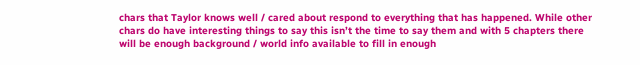chars that Taylor knows well / cared about respond to everything that has happened. While other chars do have interesting things to say this isn’t the time to say them and with 5 chapters there will be enough background / world info available to fill in enough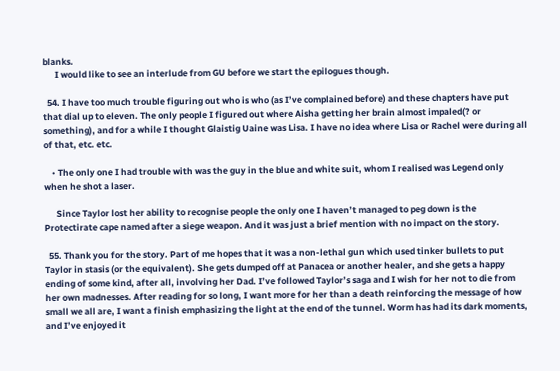blanks.
      I would like to see an interlude from GU before we start the epilogues though.

  54. I have too much trouble figuring out who is who (as I’ve complained before) and these chapters have put that dial up to eleven. The only people I figured out where Aisha getting her brain almost impaled(? or something), and for a while I thought Glaistig Uaine was Lisa. I have no idea where Lisa or Rachel were during all of that, etc. etc.

    • The only one I had trouble with was the guy in the blue and white suit, whom I realised was Legend only when he shot a laser.

      Since Taylor lost her ability to recognise people the only one I haven’t managed to peg down is the Protectirate cape named after a siege weapon. And it was just a brief mention with no impact on the story.

  55. Thank you for the story. Part of me hopes that it was a non-lethal gun which used tinker bullets to put Taylor in stasis (or the equivalent). She gets dumped off at Panacea or another healer, and she gets a happy ending of some kind, after all, involving her Dad. I’ve followed Taylor’s saga and I wish for her not to die from her own madnesses. After reading for so long, I want more for her than a death reinforcing the message of how small we all are, I want a finish emphasizing the light at the end of the tunnel. Worm has had its dark moments, and I’ve enjoyed it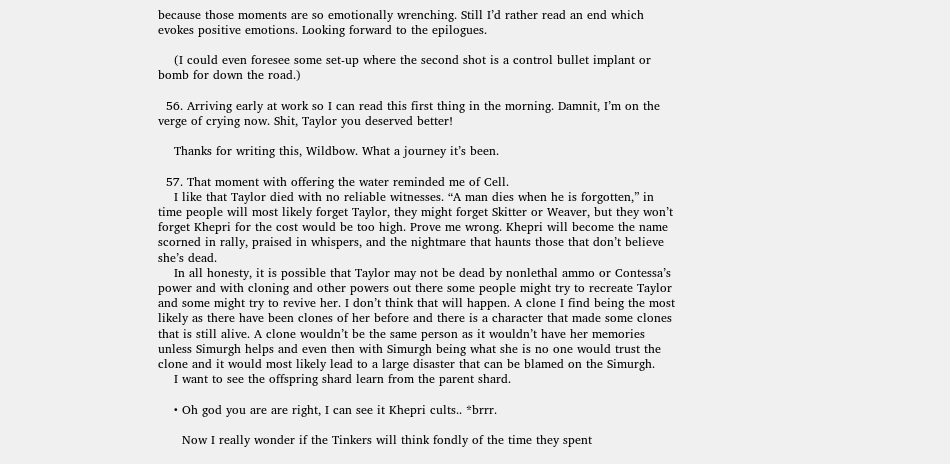because those moments are so emotionally wrenching. Still I’d rather read an end which evokes positive emotions. Looking forward to the epilogues.

    (I could even foresee some set-up where the second shot is a control bullet implant or bomb for down the road.)

  56. Arriving early at work so I can read this first thing in the morning. Damnit, I’m on the verge of crying now. Shit, Taylor you deserved better!

    Thanks for writing this, Wildbow. What a journey it’s been.

  57. That moment with offering the water reminded me of Cell.
    I like that Taylor died with no reliable witnesses. “A man dies when he is forgotten,” in time people will most likely forget Taylor, they might forget Skitter or Weaver, but they won’t forget Khepri for the cost would be too high. Prove me wrong. Khepri will become the name scorned in rally, praised in whispers, and the nightmare that haunts those that don’t believe she’s dead.
    In all honesty, it is possible that Taylor may not be dead by nonlethal ammo or Contessa’s power and with cloning and other powers out there some people might try to recreate Taylor and some might try to revive her. I don’t think that will happen. A clone I find being the most likely as there have been clones of her before and there is a character that made some clones that is still alive. A clone wouldn’t be the same person as it wouldn’t have her memories unless Simurgh helps and even then with Simurgh being what she is no one would trust the clone and it would most likely lead to a large disaster that can be blamed on the Simurgh.
    I want to see the offspring shard learn from the parent shard.

    • Oh god you are are right, I can see it Khepri cults.. *brrr.

      Now I really wonder if the Tinkers will think fondly of the time they spent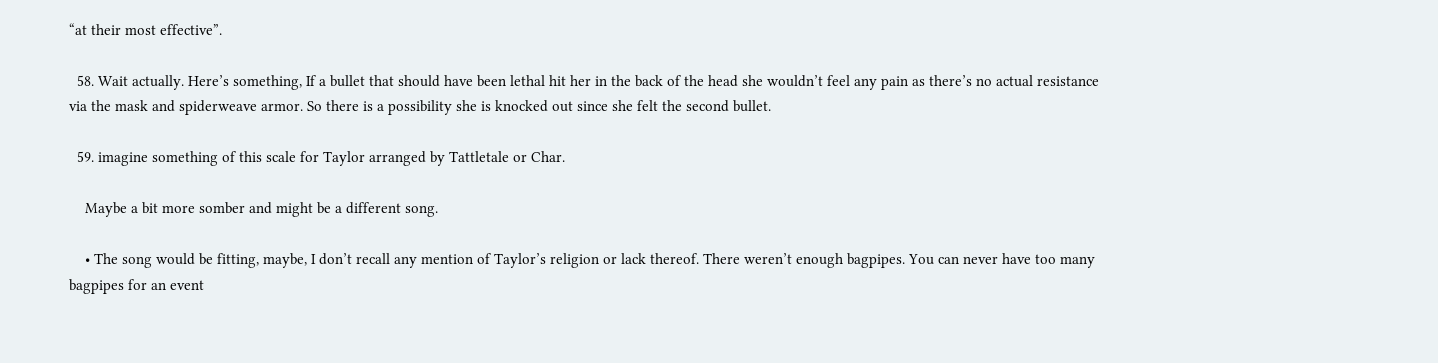“at their most effective”.

  58. Wait actually. Here’s something, If a bullet that should have been lethal hit her in the back of the head she wouldn’t feel any pain as there’s no actual resistance via the mask and spiderweave armor. So there is a possibility she is knocked out since she felt the second bullet.

  59. imagine something of this scale for Taylor arranged by Tattletale or Char.

    Maybe a bit more somber and might be a different song.

    • The song would be fitting, maybe, I don’t recall any mention of Taylor’s religion or lack thereof. There weren’t enough bagpipes. You can never have too many bagpipes for an event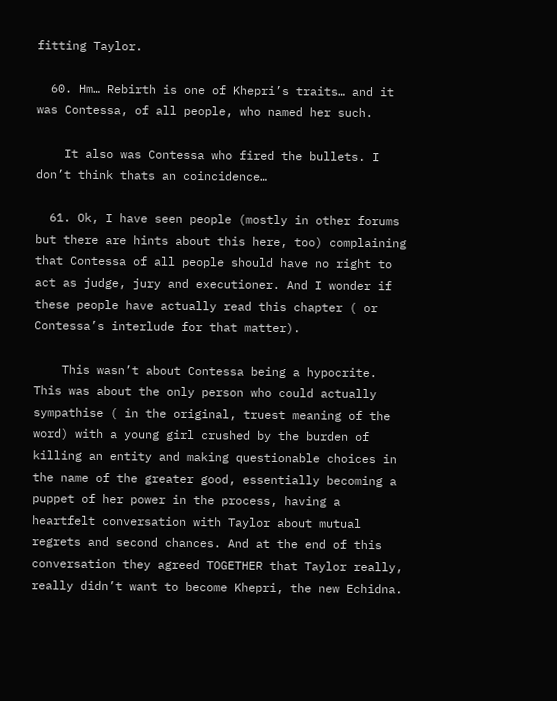fitting Taylor.

  60. Hm… Rebirth is one of Khepri’s traits… and it was Contessa, of all people, who named her such.

    It also was Contessa who fired the bullets. I don’t think thats an coincidence…

  61. Ok, I have seen people (mostly in other forums but there are hints about this here, too) complaining that Contessa of all people should have no right to act as judge, jury and executioner. And I wonder if these people have actually read this chapter ( or Contessa’s interlude for that matter).

    This wasn’t about Contessa being a hypocrite. This was about the only person who could actually sympathise ( in the original, truest meaning of the word) with a young girl crushed by the burden of killing an entity and making questionable choices in the name of the greater good, essentially becoming a puppet of her power in the process, having a heartfelt conversation with Taylor about mutual regrets and second chances. And at the end of this conversation they agreed TOGETHER that Taylor really, really didn’t want to become Khepri, the new Echidna.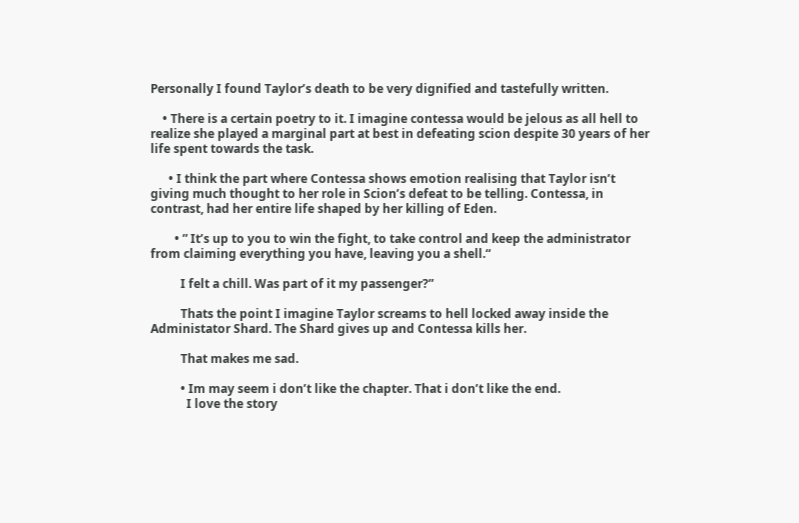Personally I found Taylor’s death to be very dignified and tastefully written.

    • There is a certain poetry to it. I imagine contessa would be jelous as all hell to realize she played a marginal part at best in defeating scion despite 30 years of her life spent towards the task.

      • I think the part where Contessa shows emotion realising that Taylor isn’t giving much thought to her role in Scion’s defeat to be telling. Contessa, in contrast, had her entire life shaped by her killing of Eden.

        • ” It’s up to you to win the fight, to take control and keep the administrator from claiming everything you have, leaving you a shell.“

          I felt a chill. Was part of it my passenger?”

          Thats the point I imagine Taylor screams to hell locked away inside the Administator Shard. The Shard gives up and Contessa kills her.

          That makes me sad.

          • Im may seem i don’t like the chapter. That i don’t like the end.
            I love the story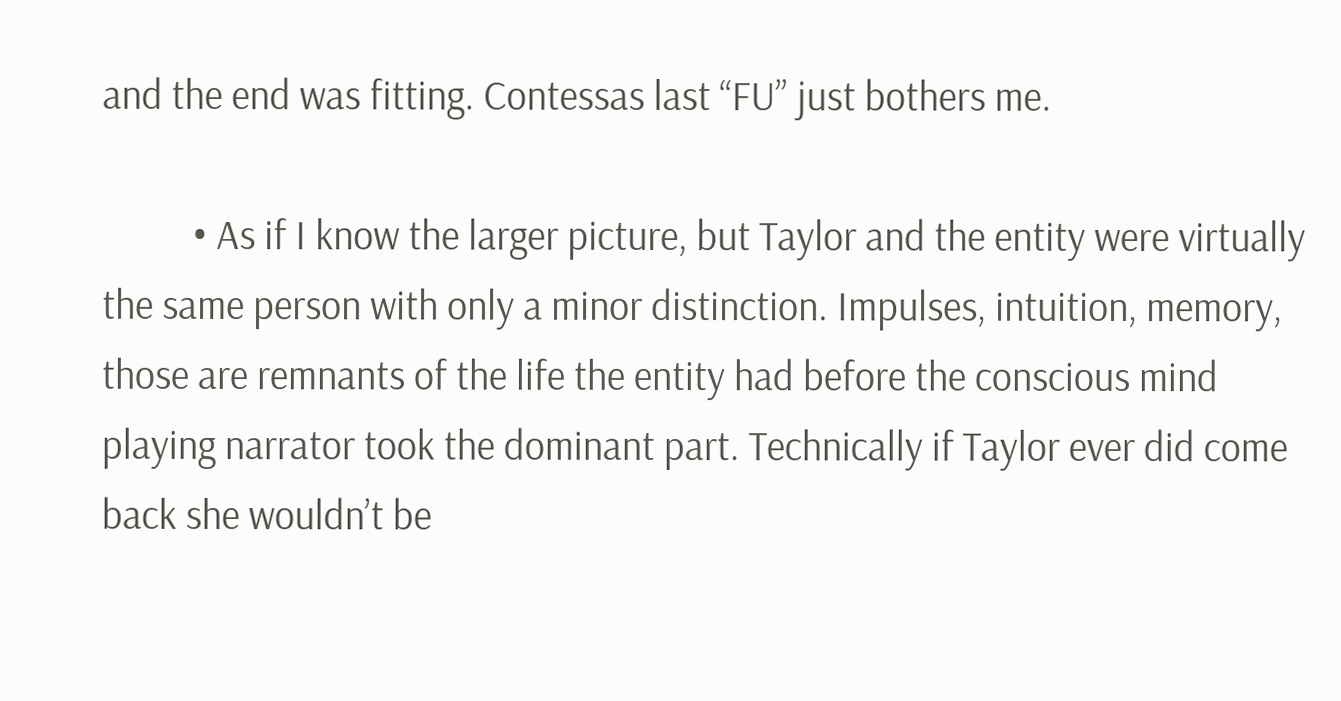and the end was fitting. Contessas last “FU” just bothers me.

          • As if I know the larger picture, but Taylor and the entity were virtually the same person with only a minor distinction. Impulses, intuition, memory, those are remnants of the life the entity had before the conscious mind playing narrator took the dominant part. Technically if Taylor ever did come back she wouldn’t be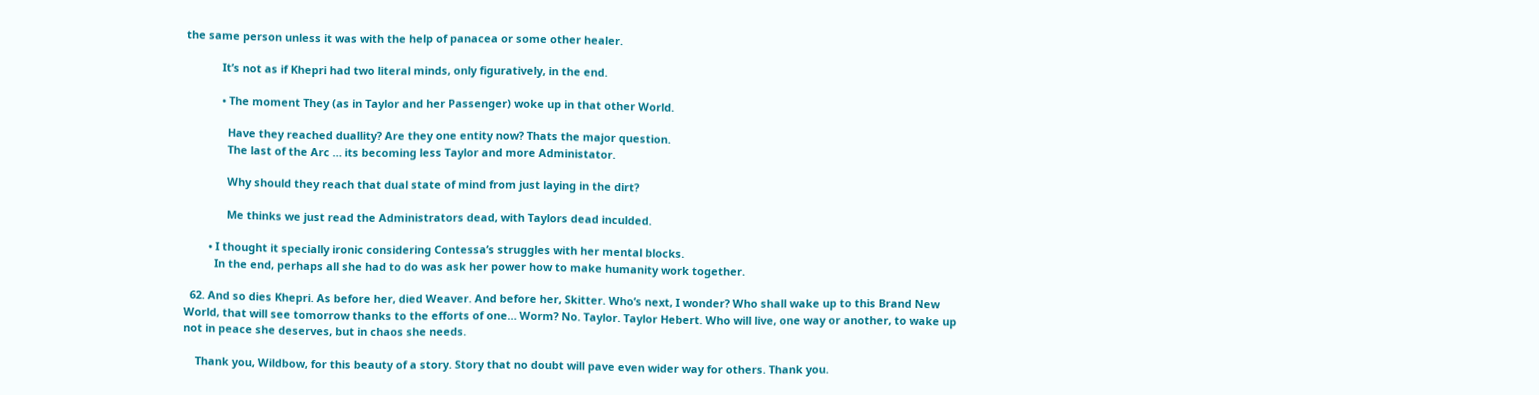the same person unless it was with the help of panacea or some other healer.

            It’s not as if Khepri had two literal minds, only figuratively, in the end.

            • The moment They (as in Taylor and her Passenger) woke up in that other World.

              Have they reached duallity? Are they one entity now? Thats the major question.
              The last of the Arc … its becoming less Taylor and more Administator.

              Why should they reach that dual state of mind from just laying in the dirt?

              Me thinks we just read the Administrators dead, with Taylors dead inculded.

        • I thought it specially ironic considering Contessa’s struggles with her mental blocks.
          In the end, perhaps all she had to do was ask her power how to make humanity work together.

  62. And so dies Khepri. As before her, died Weaver. And before her, Skitter. Who’s next, I wonder? Who shall wake up to this Brand New World, that will see tomorrow thanks to the efforts of one… Worm? No. Taylor. Taylor Hebert. Who will live, one way or another, to wake up not in peace she deserves, but in chaos she needs.

    Thank you, Wildbow, for this beauty of a story. Story that no doubt will pave even wider way for others. Thank you.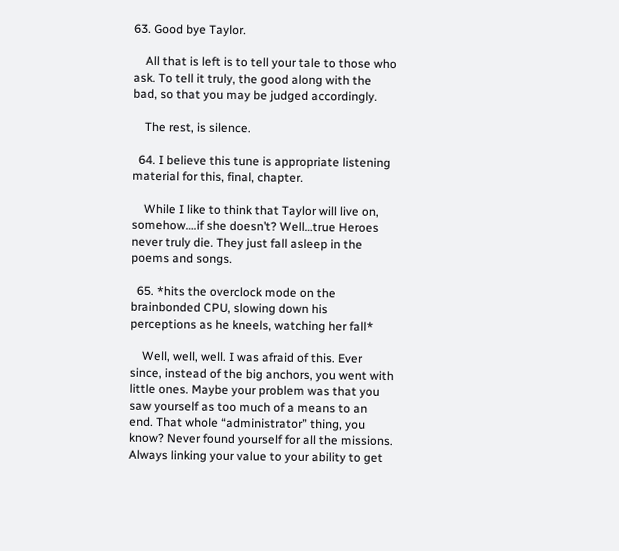63. Good bye Taylor.

    All that is left is to tell your tale to those who ask. To tell it truly, the good along with the bad, so that you may be judged accordingly.

    The rest, is silence.

  64. I believe this tune is appropriate listening material for this, final, chapter.

    While I like to think that Taylor will live on, somehow….if she doesn’t? Well…true Heroes never truly die. They just fall asleep in the poems and songs.

  65. *hits the overclock mode on the brainbonded CPU, slowing down his perceptions as he kneels, watching her fall*

    Well, well, well. I was afraid of this. Ever since, instead of the big anchors, you went with little ones. Maybe your problem was that you saw yourself as too much of a means to an end. That whole “administrator” thing, you know? Never found yourself for all the missions. Always linking your value to your ability to get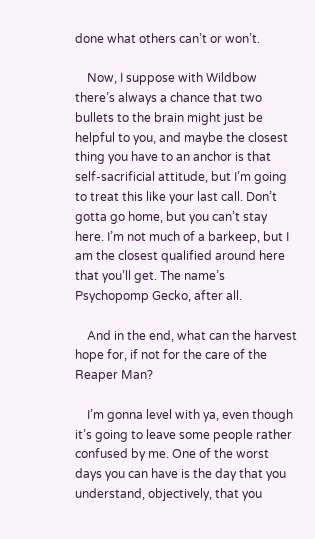done what others can’t or won’t.

    Now, I suppose with Wildbow there’s always a chance that two bullets to the brain might just be helpful to you, and maybe the closest thing you have to an anchor is that self-sacrificial attitude, but I’m going to treat this like your last call. Don’t gotta go home, but you can’t stay here. I’m not much of a barkeep, but I am the closest qualified around here that you’ll get. The name’s Psychopomp Gecko, after all.

    And in the end, what can the harvest hope for, if not for the care of the Reaper Man?

    I’m gonna level with ya, even though it’s going to leave some people rather confused by me. One of the worst days you can have is the day that you understand, objectively, that you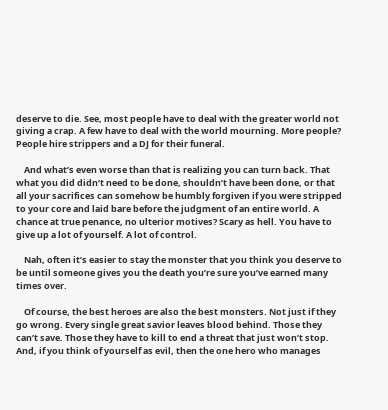deserve to die. See, most people have to deal with the greater world not giving a crap. A few have to deal with the world mourning. More people? People hire strippers and a DJ for their funeral.

    And what’s even worse than that is realizing you can turn back. That what you did didn’t need to be done, shouldn’t have been done, or that all your sacrifices can somehow be humbly forgiven if you were stripped to your core and laid bare before the judgment of an entire world. A chance at true penance, no ulterior motives? Scary as hell. You have to give up a lot of yourself. A lot of control.

    Nah, often it’s easier to stay the monster that you think you deserve to be until someone gives you the death you’re sure you’ve earned many times over.

    Of course, the best heroes are also the best monsters. Not just if they go wrong. Every single great savior leaves blood behind. Those they can’t save. Those they have to kill to end a threat that just won’t stop. And, if you think of yourself as evil, then the one hero who manages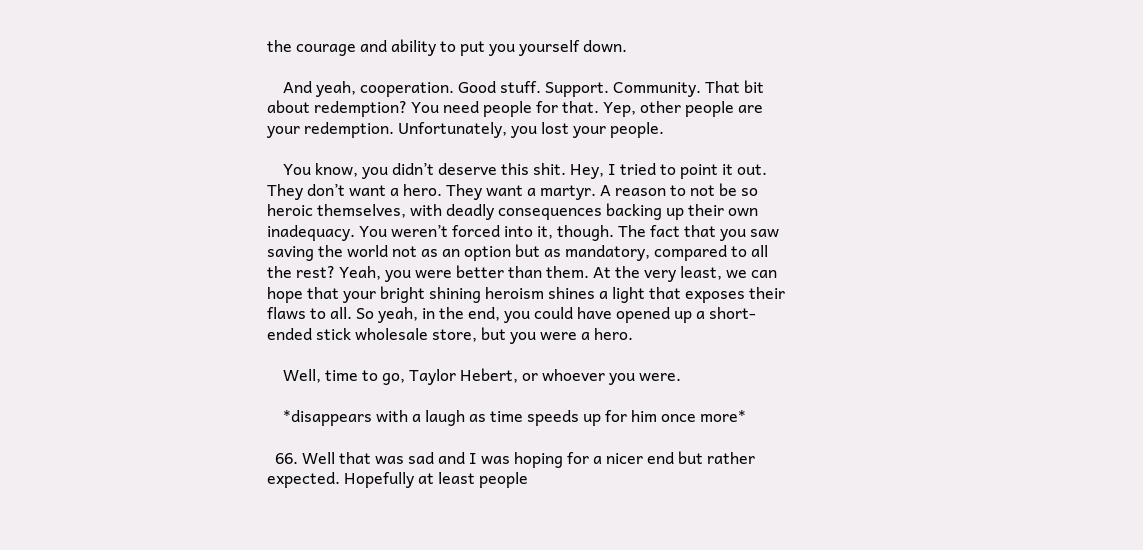the courage and ability to put you yourself down.

    And yeah, cooperation. Good stuff. Support. Community. That bit about redemption? You need people for that. Yep, other people are your redemption. Unfortunately, you lost your people.

    You know, you didn’t deserve this shit. Hey, I tried to point it out. They don’t want a hero. They want a martyr. A reason to not be so heroic themselves, with deadly consequences backing up their own inadequacy. You weren’t forced into it, though. The fact that you saw saving the world not as an option but as mandatory, compared to all the rest? Yeah, you were better than them. At the very least, we can hope that your bright shining heroism shines a light that exposes their flaws to all. So yeah, in the end, you could have opened up a short-ended stick wholesale store, but you were a hero.

    Well, time to go, Taylor Hebert, or whoever you were.

    *disappears with a laugh as time speeds up for him once more*

  66. Well that was sad and I was hoping for a nicer end but rather expected. Hopefully at least people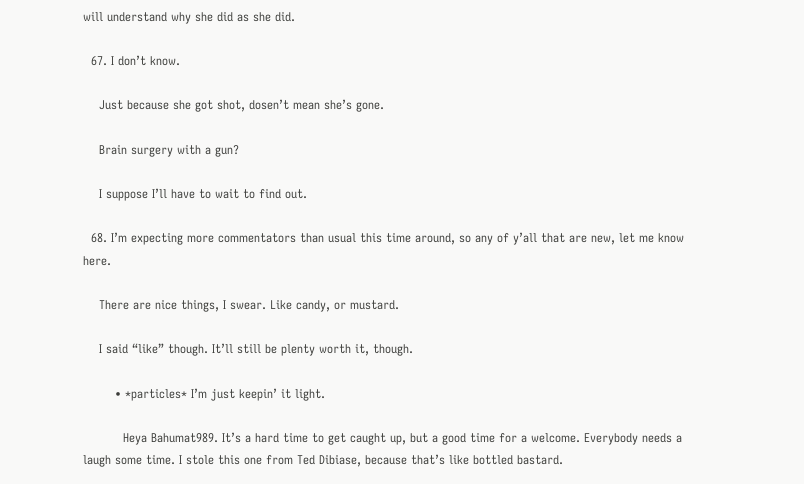will understand why she did as she did.

  67. I don’t know.

    Just because she got shot, dosen’t mean she’s gone.

    Brain surgery with a gun?

    I suppose I’ll have to wait to find out.

  68. I’m expecting more commentators than usual this time around, so any of y’all that are new, let me know here.

    There are nice things, I swear. Like candy, or mustard.

    I said “like” though. It’ll still be plenty worth it, though.

        • *particles* I’m just keepin’ it light.

          Heya Bahumat989. It’s a hard time to get caught up, but a good time for a welcome. Everybody needs a laugh some time. I stole this one from Ted Dibiase, because that’s like bottled bastard.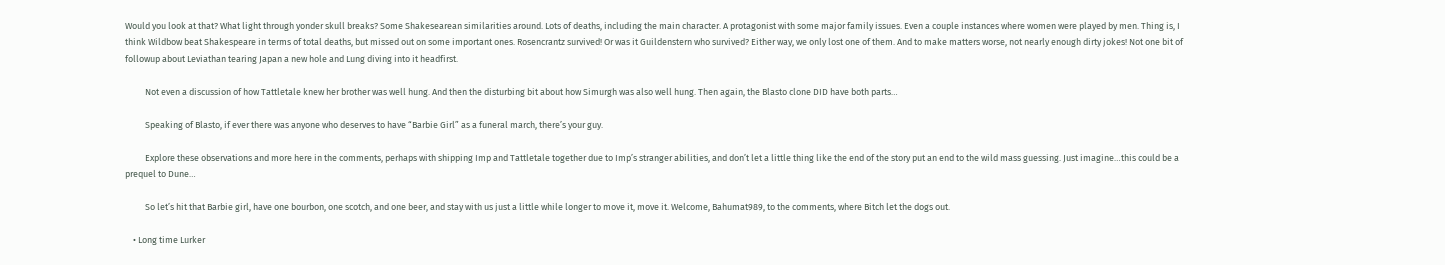Would you look at that? What light through yonder skull breaks? Some Shakesearean similarities around. Lots of deaths, including the main character. A protagonist with some major family issues. Even a couple instances where women were played by men. Thing is, I think Wildbow beat Shakespeare in terms of total deaths, but missed out on some important ones. Rosencrantz survived! Or was it Guildenstern who survived? Either way, we only lost one of them. And to make matters worse, not nearly enough dirty jokes! Not one bit of followup about Leviathan tearing Japan a new hole and Lung diving into it headfirst.

          Not even a discussion of how Tattletale knew her brother was well hung. And then the disturbing bit about how Simurgh was also well hung. Then again, the Blasto clone DID have both parts…

          Speaking of Blasto, if ever there was anyone who deserves to have “Barbie Girl” as a funeral march, there’s your guy.

          Explore these observations and more here in the comments, perhaps with shipping Imp and Tattletale together due to Imp’s stranger abilities, and don’t let a little thing like the end of the story put an end to the wild mass guessing. Just imagine…this could be a prequel to Dune…

          So let’s hit that Barbie girl, have one bourbon, one scotch, and one beer, and stay with us just a little while longer to move it, move it. Welcome, Bahumat989, to the comments, where Bitch let the dogs out.

    • Long time Lurker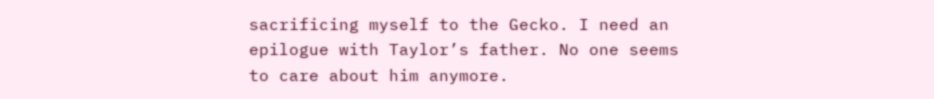sacrificing myself to the Gecko. I need an epilogue with Taylor’s father. No one seems to care about him anymore.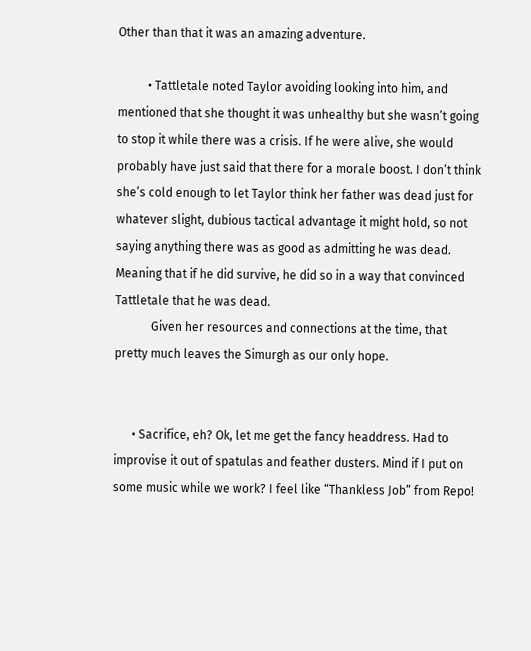Other than that it was an amazing adventure.

          • Tattletale noted Taylor avoiding looking into him, and mentioned that she thought it was unhealthy but she wasn’t going to stop it while there was a crisis. If he were alive, she would probably have just said that there for a morale boost. I don’t think she’s cold enough to let Taylor think her father was dead just for whatever slight, dubious tactical advantage it might hold, so not saying anything there was as good as admitting he was dead. Meaning that if he did survive, he did so in a way that convinced Tattletale that he was dead.
            Given her resources and connections at the time, that pretty much leaves the Simurgh as our only hope.


      • Sacrifice, eh? Ok, let me get the fancy headdress. Had to improvise it out of spatulas and feather dusters. Mind if I put on some music while we work? I feel like “Thankless Job” from Repo!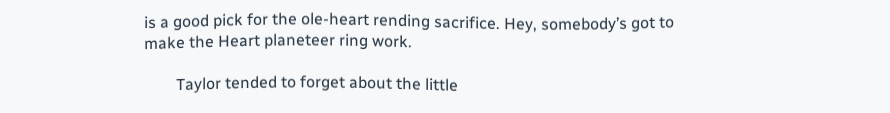is a good pick for the ole-heart rending sacrifice. Hey, somebody’s got to make the Heart planeteer ring work.

        Taylor tended to forget about the little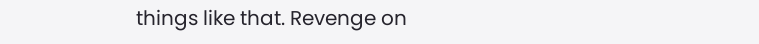things like that. Revenge on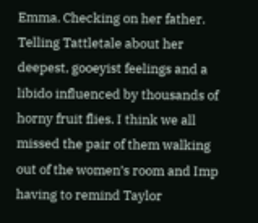Emma. Checking on her father. Telling Tattletale about her deepest, gooeyist feelings and a libido influenced by thousands of horny fruit flies. I think we all missed the pair of them walking out of the women’s room and Imp having to remind Taylor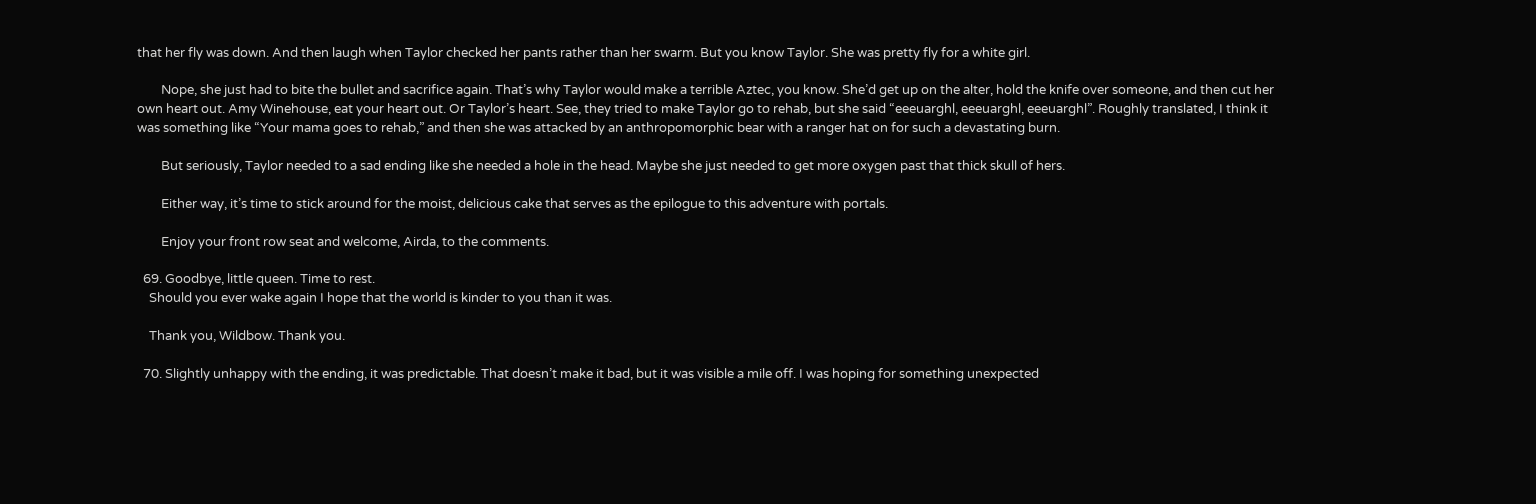that her fly was down. And then laugh when Taylor checked her pants rather than her swarm. But you know Taylor. She was pretty fly for a white girl.

        Nope, she just had to bite the bullet and sacrifice again. That’s why Taylor would make a terrible Aztec, you know. She’d get up on the alter, hold the knife over someone, and then cut her own heart out. Amy Winehouse, eat your heart out. Or Taylor’s heart. See, they tried to make Taylor go to rehab, but she said “eeeuarghl, eeeuarghl, eeeuarghl”. Roughly translated, I think it was something like “Your mama goes to rehab,” and then she was attacked by an anthropomorphic bear with a ranger hat on for such a devastating burn.

        But seriously, Taylor needed to a sad ending like she needed a hole in the head. Maybe she just needed to get more oxygen past that thick skull of hers.

        Either way, it’s time to stick around for the moist, delicious cake that serves as the epilogue to this adventure with portals.

        Enjoy your front row seat and welcome, Airda, to the comments.

  69. Goodbye, little queen. Time to rest.
    Should you ever wake again I hope that the world is kinder to you than it was.

    Thank you, Wildbow. Thank you.

  70. Slightly unhappy with the ending, it was predictable. That doesn’t make it bad, but it was visible a mile off. I was hoping for something unexpected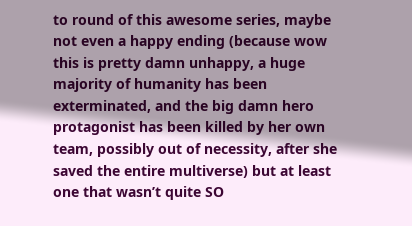to round of this awesome series, maybe not even a happy ending (because wow this is pretty damn unhappy, a huge majority of humanity has been exterminated, and the big damn hero protagonist has been killed by her own team, possibly out of necessity, after she saved the entire multiverse) but at least one that wasn’t quite SO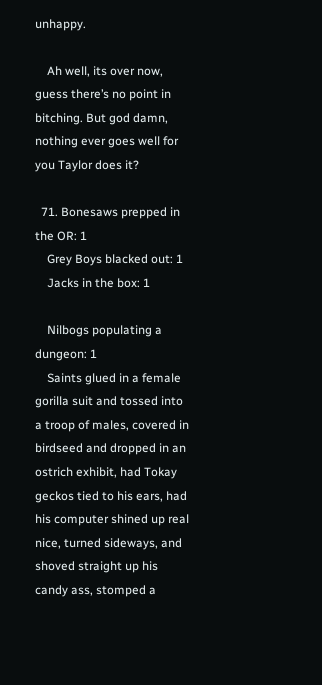unhappy.

    Ah well, its over now, guess there’s no point in bitching. But god damn, nothing ever goes well for you Taylor does it?

  71. Bonesaws prepped in the OR: 1
    Grey Boys blacked out: 1
    Jacks in the box: 1

    Nilbogs populating a dungeon: 1
    Saints glued in a female gorilla suit and tossed into a troop of males, covered in birdseed and dropped in an ostrich exhibit, had Tokay geckos tied to his ears, had his computer shined up real nice, turned sideways, and shoved straight up his candy ass, stomped a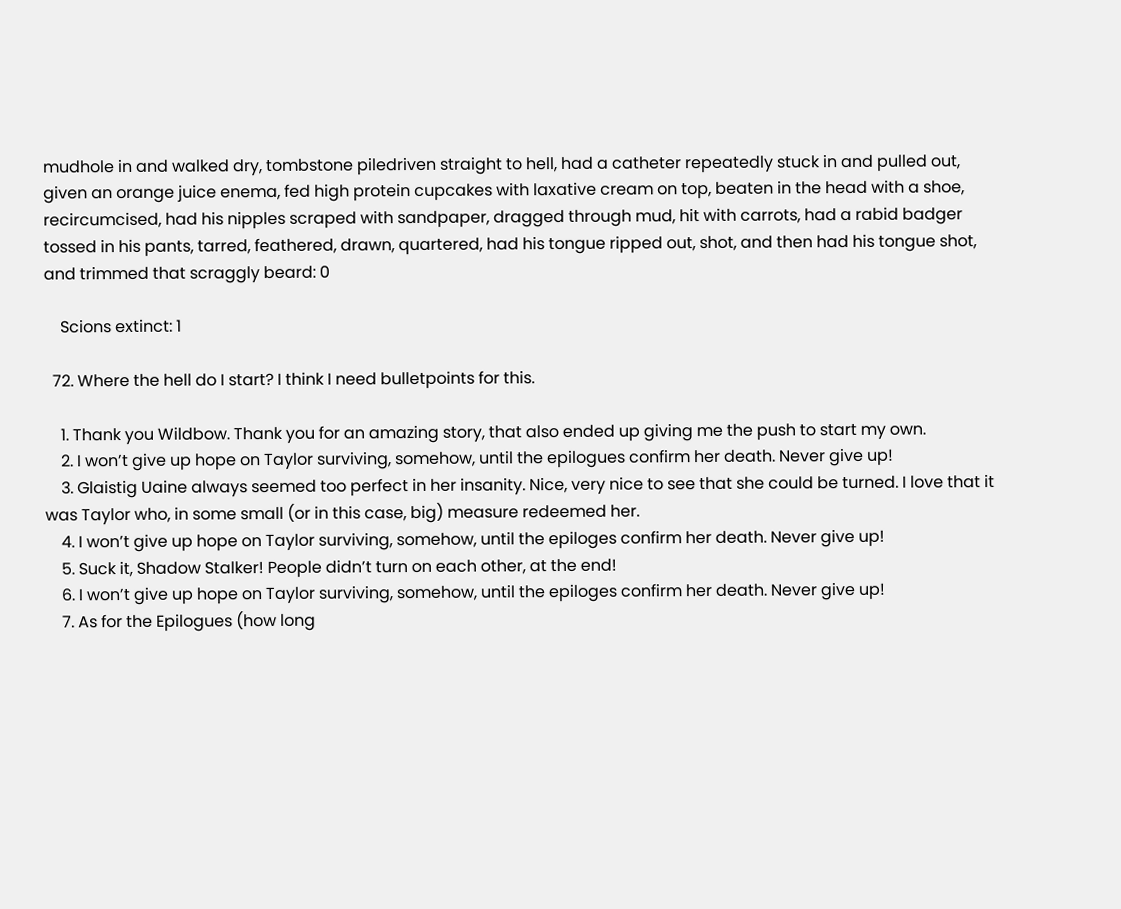mudhole in and walked dry, tombstone piledriven straight to hell, had a catheter repeatedly stuck in and pulled out, given an orange juice enema, fed high protein cupcakes with laxative cream on top, beaten in the head with a shoe, recircumcised, had his nipples scraped with sandpaper, dragged through mud, hit with carrots, had a rabid badger tossed in his pants, tarred, feathered, drawn, quartered, had his tongue ripped out, shot, and then had his tongue shot, and trimmed that scraggly beard: 0

    Scions extinct: 1

  72. Where the hell do I start? I think I need bulletpoints for this.

    1. Thank you Wildbow. Thank you for an amazing story, that also ended up giving me the push to start my own.
    2. I won’t give up hope on Taylor surviving, somehow, until the epilogues confirm her death. Never give up!
    3. Glaistig Uaine always seemed too perfect in her insanity. Nice, very nice to see that she could be turned. I love that it was Taylor who, in some small (or in this case, big) measure redeemed her.
    4. I won’t give up hope on Taylor surviving, somehow, until the epiloges confirm her death. Never give up!
    5. Suck it, Shadow Stalker! People didn’t turn on each other, at the end!
    6. I won’t give up hope on Taylor surviving, somehow, until the epiloges confirm her death. Never give up!
    7. As for the Epilogues (how long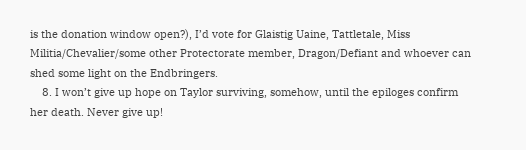is the donation window open?), I’d vote for Glaistig Uaine, Tattletale, Miss Militia/Chevalier/some other Protectorate member, Dragon/Defiant and whoever can shed some light on the Endbringers.
    8. I won’t give up hope on Taylor surviving, somehow, until the epiloges confirm her death. Never give up!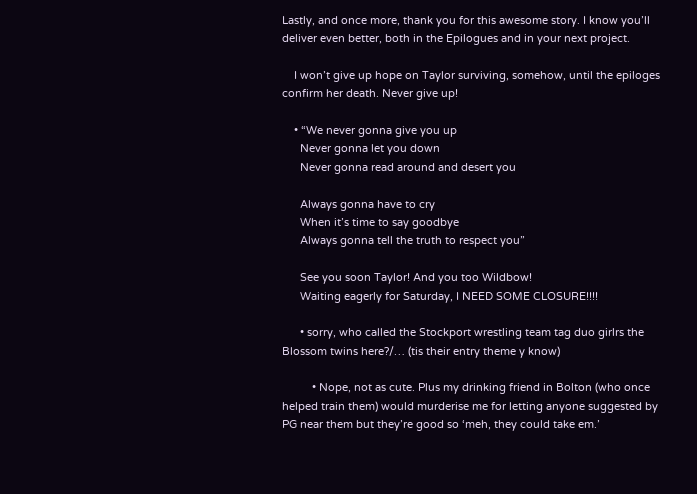Lastly, and once more, thank you for this awesome story. I know you’ll deliver even better, both in the Epilogues and in your next project.

    I won’t give up hope on Taylor surviving, somehow, until the epiloges confirm her death. Never give up!

    • “We never gonna give you up
      Never gonna let you down
      Never gonna read around and desert you

      Always gonna have to cry
      When it’s time to say goodbye
      Always gonna tell the truth to respect you”

      See you soon Taylor! And you too Wildbow!
      Waiting eagerly for Saturday, I NEED SOME CLOSURE!!!!

      • sorry, who called the Stockport wrestling team tag duo girlrs the Blossom twins here?/… (tis their entry theme y know)

          • Nope, not as cute. Plus my drinking friend in Bolton (who once helped train them) would murderise me for letting anyone suggested by PG near them but they’re good so ‘meh, they could take em.’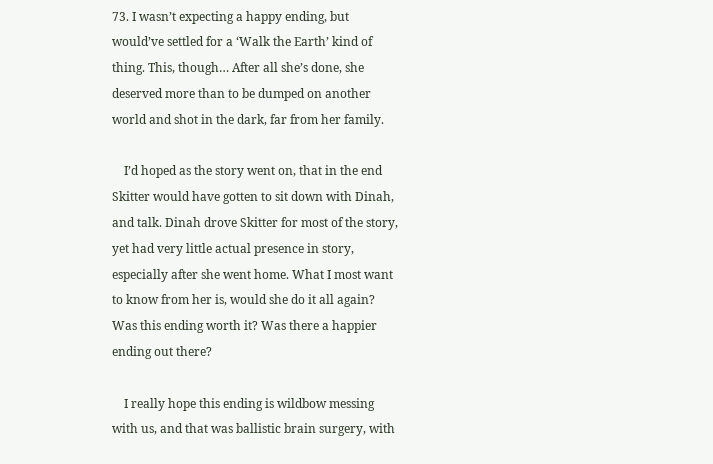73. I wasn’t expecting a happy ending, but would’ve settled for a ‘Walk the Earth’ kind of thing. This, though… After all she’s done, she deserved more than to be dumped on another world and shot in the dark, far from her family.

    I’d hoped as the story went on, that in the end Skitter would have gotten to sit down with Dinah, and talk. Dinah drove Skitter for most of the story, yet had very little actual presence in story, especially after she went home. What I most want to know from her is, would she do it all again? Was this ending worth it? Was there a happier ending out there?

    I really hope this ending is wildbow messing with us, and that was ballistic brain surgery, with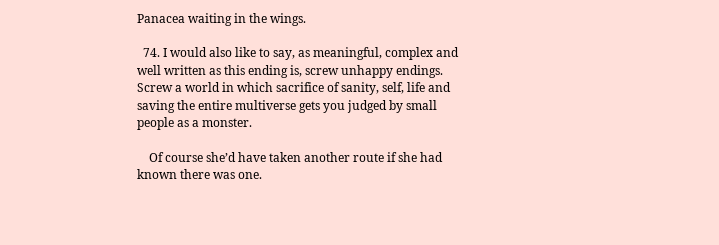Panacea waiting in the wings.

  74. I would also like to say, as meaningful, complex and well written as this ending is, screw unhappy endings. Screw a world in which sacrifice of sanity, self, life and saving the entire multiverse gets you judged by small people as a monster.

    Of course she’d have taken another route if she had known there was one.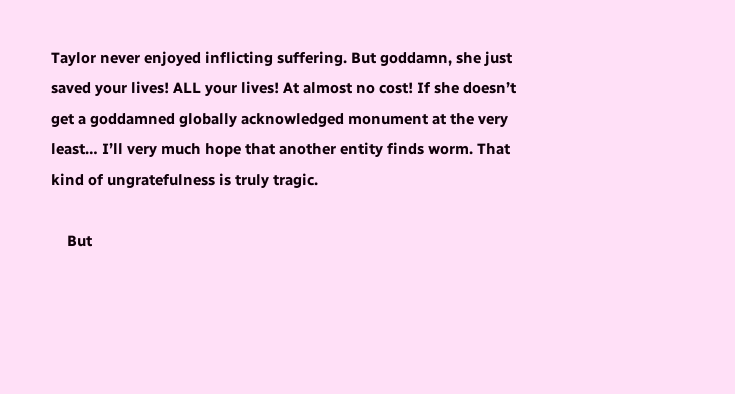Taylor never enjoyed inflicting suffering. But goddamn, she just saved your lives! ALL your lives! At almost no cost! If she doesn’t get a goddamned globally acknowledged monument at the very least… I’ll very much hope that another entity finds worm. That kind of ungratefulness is truly tragic.

    But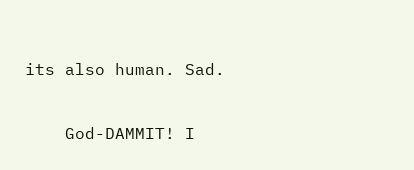its also human. Sad.

    God-DAMMIT! I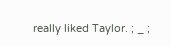really liked Taylor. ; _ ;